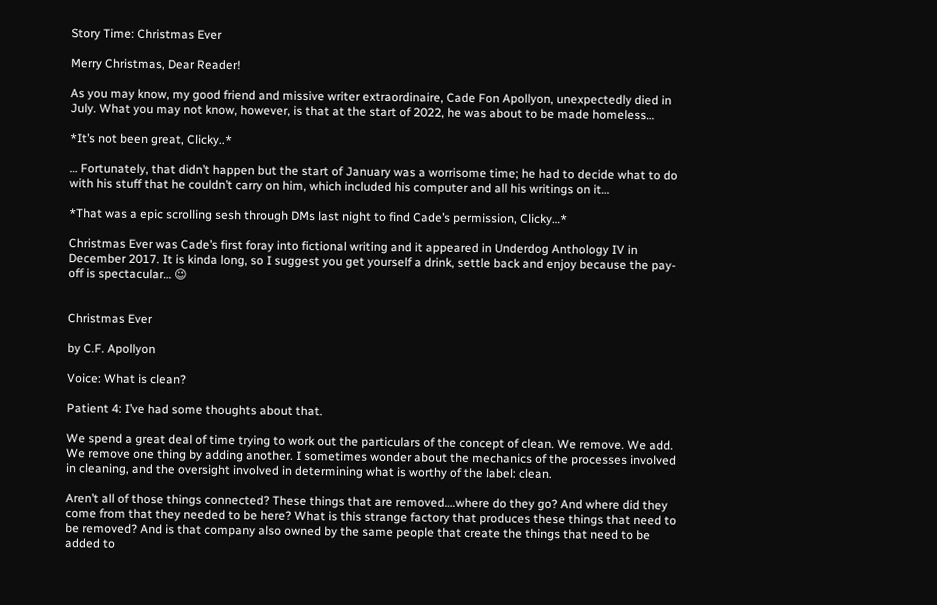Story Time: Christmas Ever

Merry Christmas, Dear Reader!

As you may know, my good friend and missive writer extraordinaire, Cade Fon Apollyon, unexpectedly died in July. What you may not know, however, is that at the start of 2022, he was about to be made homeless…

*It’s not been great, Clicky..*

… Fortunately, that didn’t happen but the start of January was a worrisome time; he had to decide what to do with his stuff that he couldn’t carry on him, which included his computer and all his writings on it…

*That was a epic scrolling sesh through DMs last night to find Cade’s permission, Clicky…*

Christmas Ever was Cade’s first foray into fictional writing and it appeared in Underdog Anthology IV in December 2017. It is kinda long, so I suggest you get yourself a drink, settle back and enjoy because the pay-off is spectacular… 😉


Christmas Ever

by C.F. Apollyon

Voice: What is clean?

Patient 4: I’ve had some thoughts about that.

We spend a great deal of time trying to work out the particulars of the concept of clean. We remove. We add. We remove one thing by adding another. I sometimes wonder about the mechanics of the processes involved in cleaning, and the oversight involved in determining what is worthy of the label: clean.

Aren’t all of those things connected? These things that are removed….where do they go? And where did they come from that they needed to be here? What is this strange factory that produces these things that need to be removed? And is that company also owned by the same people that create the things that need to be added to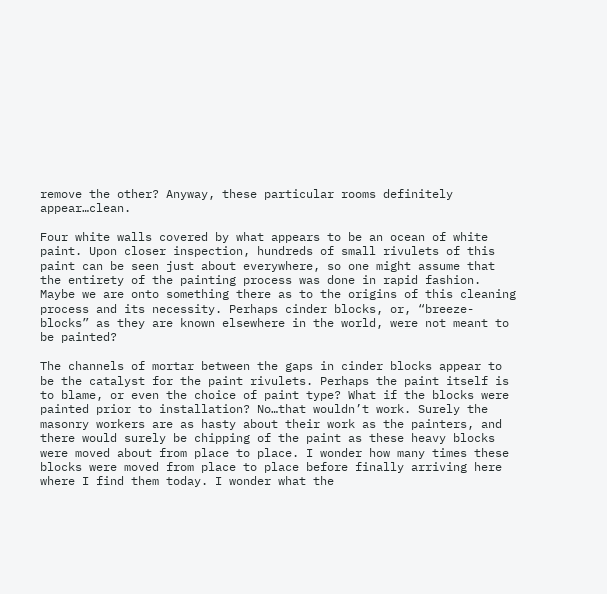remove the other? Anyway, these particular rooms definitely appear…clean.

Four white walls covered by what appears to be an ocean of white paint. Upon closer inspection, hundreds of small rivulets of this paint can be seen just about everywhere, so one might assume that the entirety of the painting process was done in rapid fashion. Maybe we are onto something there as to the origins of this cleaning process and its necessity. Perhaps cinder blocks, or, “breeze-blocks” as they are known elsewhere in the world, were not meant to be painted?

The channels of mortar between the gaps in cinder blocks appear to be the catalyst for the paint rivulets. Perhaps the paint itself is to blame, or even the choice of paint type? What if the blocks were painted prior to installation? No…that wouldn’t work. Surely the masonry workers are as hasty about their work as the painters, and there would surely be chipping of the paint as these heavy blocks were moved about from place to place. I wonder how many times these blocks were moved from place to place before finally arriving here where I find them today. I wonder what the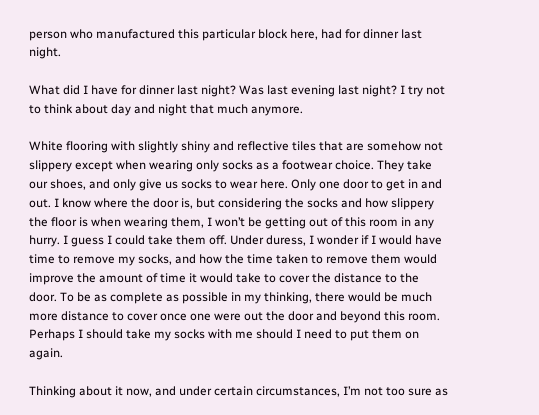person who manufactured this particular block here, had for dinner last night.

What did I have for dinner last night? Was last evening last night? I try not to think about day and night that much anymore.

White flooring with slightly shiny and reflective tiles that are somehow not slippery except when wearing only socks as a footwear choice. They take our shoes, and only give us socks to wear here. Only one door to get in and out. I know where the door is, but considering the socks and how slippery the floor is when wearing them, I won’t be getting out of this room in any hurry. I guess I could take them off. Under duress, I wonder if I would have time to remove my socks, and how the time taken to remove them would improve the amount of time it would take to cover the distance to the door. To be as complete as possible in my thinking, there would be much more distance to cover once one were out the door and beyond this room. Perhaps I should take my socks with me should I need to put them on again.

Thinking about it now, and under certain circumstances, I’m not too sure as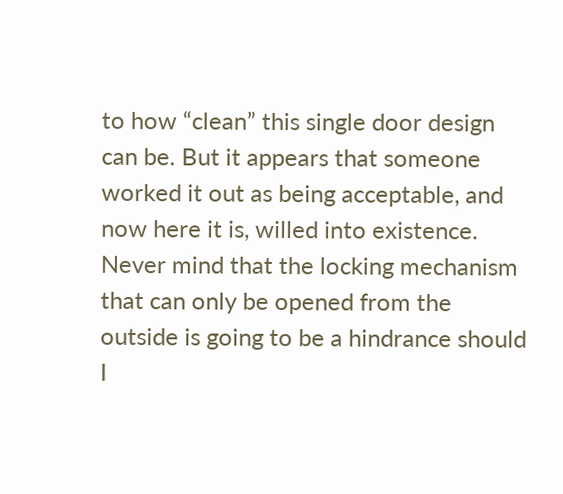to how “clean” this single door design can be. But it appears that someone worked it out as being acceptable, and now here it is, willed into existence. Never mind that the locking mechanism that can only be opened from the outside is going to be a hindrance should I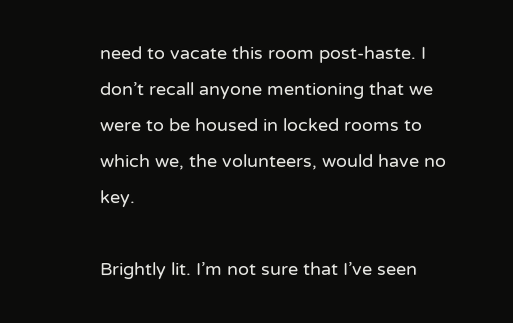need to vacate this room post-haste. I don’t recall anyone mentioning that we were to be housed in locked rooms to which we, the volunteers, would have no key.

Brightly lit. I’m not sure that I’ve seen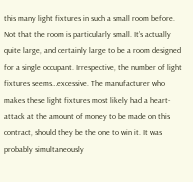this many light fixtures in such a small room before. Not that the room is particularly small. It’s actually quite large, and certainly large to be a room designed for a single occupant. Irrespective, the number of light fixtures seems…excessive. The manufacturer who makes these light fixtures most likely had a heart-attack at the amount of money to be made on this contract, should they be the one to win it. It was probably simultaneously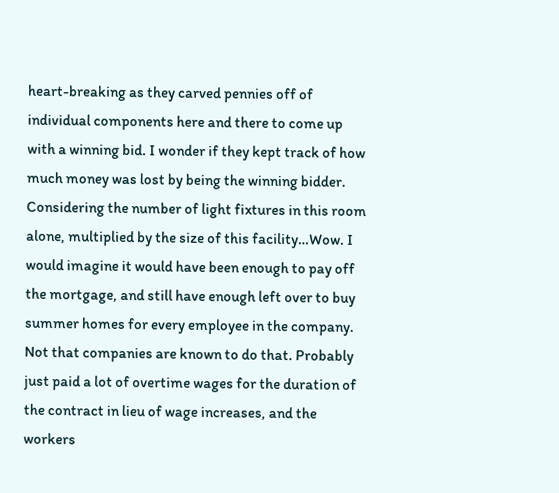heart-breaking as they carved pennies off of individual components here and there to come up with a winning bid. I wonder if they kept track of how much money was lost by being the winning bidder. Considering the number of light fixtures in this room alone, multiplied by the size of this facility…Wow. I would imagine it would have been enough to pay off the mortgage, and still have enough left over to buy summer homes for every employee in the company. Not that companies are known to do that. Probably just paid a lot of overtime wages for the duration of the contract in lieu of wage increases, and the workers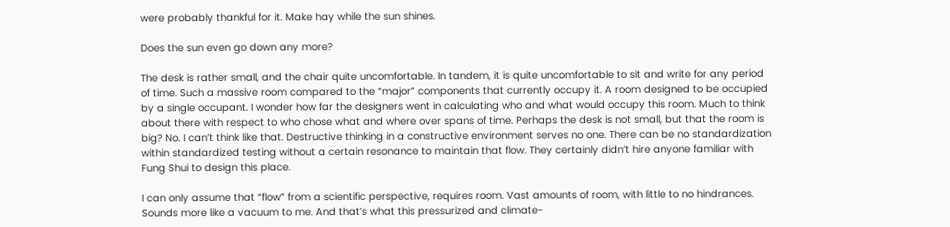were probably thankful for it. Make hay while the sun shines.

Does the sun even go down any more?

The desk is rather small, and the chair quite uncomfortable. In tandem, it is quite uncomfortable to sit and write for any period of time. Such a massive room compared to the “major” components that currently occupy it. A room designed to be occupied by a single occupant. I wonder how far the designers went in calculating who and what would occupy this room. Much to think about there with respect to who chose what and where over spans of time. Perhaps the desk is not small, but that the room is big? No. I can’t think like that. Destructive thinking in a constructive environment serves no one. There can be no standardization within standardized testing without a certain resonance to maintain that flow. They certainly didn’t hire anyone familiar with Fung Shui to design this place.

I can only assume that “flow” from a scientific perspective, requires room. Vast amounts of room, with little to no hindrances. Sounds more like a vacuum to me. And that’s what this pressurized and climate-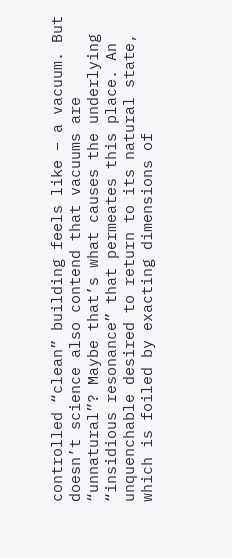controlled “clean” building feels like – a vacuum. But doesn’t science also contend that vacuums are “unnatural”? Maybe that’s what causes the underlying “insidious resonance” that permeates this place. An unquenchable desired to return to its natural state, which is foiled by exacting dimensions of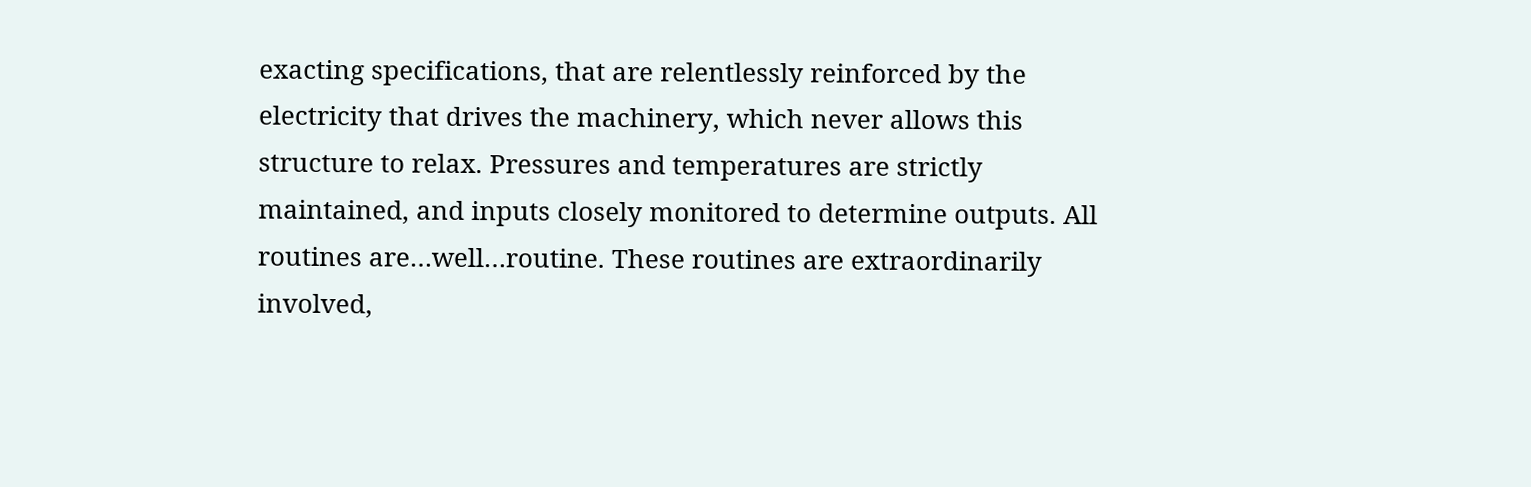exacting specifications, that are relentlessly reinforced by the electricity that drives the machinery, which never allows this structure to relax. Pressures and temperatures are strictly maintained, and inputs closely monitored to determine outputs. All routines are…well…routine. These routines are extraordinarily involved,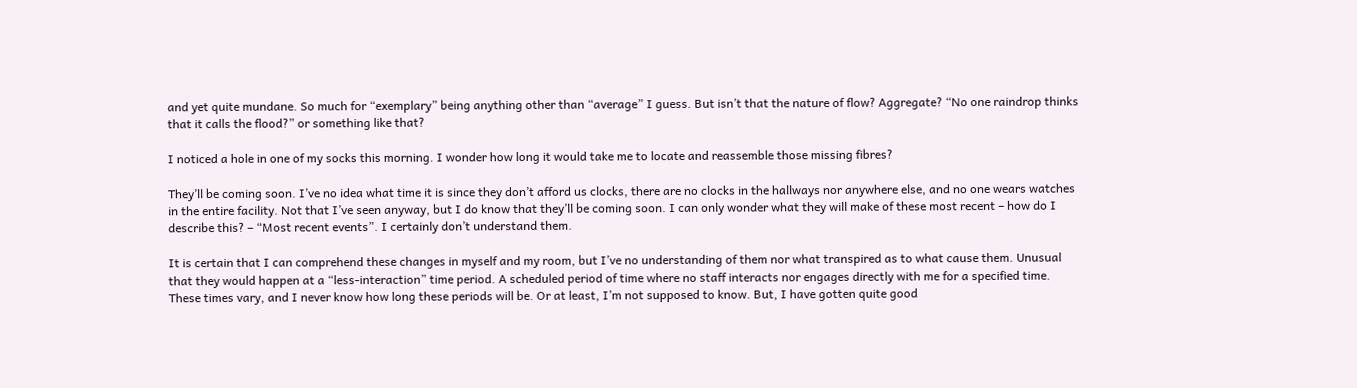and yet quite mundane. So much for “exemplary” being anything other than “average” I guess. But isn’t that the nature of flow? Aggregate? “No one raindrop thinks that it calls the flood?” or something like that?

I noticed a hole in one of my socks this morning. I wonder how long it would take me to locate and reassemble those missing fibres?

They’ll be coming soon. I’ve no idea what time it is since they don’t afford us clocks, there are no clocks in the hallways nor anywhere else, and no one wears watches in the entire facility. Not that I’ve seen anyway, but I do know that they’ll be coming soon. I can only wonder what they will make of these most recent – how do I describe this? – “Most recent events”. I certainly don’t understand them.

It is certain that I can comprehend these changes in myself and my room, but I’ve no understanding of them nor what transpired as to what cause them. Unusual that they would happen at a “less-interaction” time period. A scheduled period of time where no staff interacts nor engages directly with me for a specified time. These times vary, and I never know how long these periods will be. Or at least, I’m not supposed to know. But, I have gotten quite good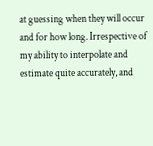at guessing when they will occur and for how long. Irrespective of my ability to interpolate and estimate quite accurately, and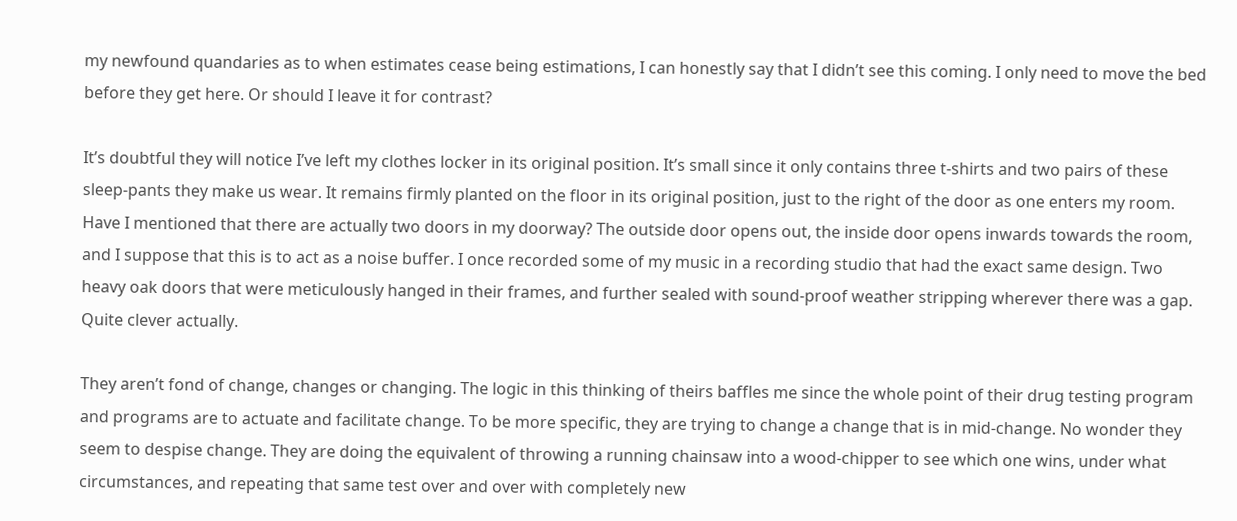my newfound quandaries as to when estimates cease being estimations, I can honestly say that I didn’t see this coming. I only need to move the bed before they get here. Or should I leave it for contrast?

It’s doubtful they will notice I’ve left my clothes locker in its original position. It’s small since it only contains three t-shirts and two pairs of these sleep-pants they make us wear. It remains firmly planted on the floor in its original position, just to the right of the door as one enters my room. Have I mentioned that there are actually two doors in my doorway? The outside door opens out, the inside door opens inwards towards the room, and I suppose that this is to act as a noise buffer. I once recorded some of my music in a recording studio that had the exact same design. Two heavy oak doors that were meticulously hanged in their frames, and further sealed with sound-proof weather stripping wherever there was a gap. Quite clever actually.

They aren’t fond of change, changes or changing. The logic in this thinking of theirs baffles me since the whole point of their drug testing program and programs are to actuate and facilitate change. To be more specific, they are trying to change a change that is in mid-change. No wonder they seem to despise change. They are doing the equivalent of throwing a running chainsaw into a wood-chipper to see which one wins, under what circumstances, and repeating that same test over and over with completely new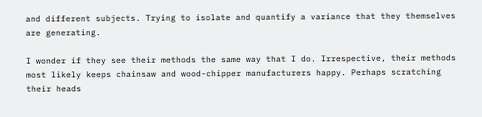and different subjects. Trying to isolate and quantify a variance that they themselves are generating.

I wonder if they see their methods the same way that I do. Irrespective, their methods most likely keeps chainsaw and wood-chipper manufacturers happy. Perhaps scratching their heads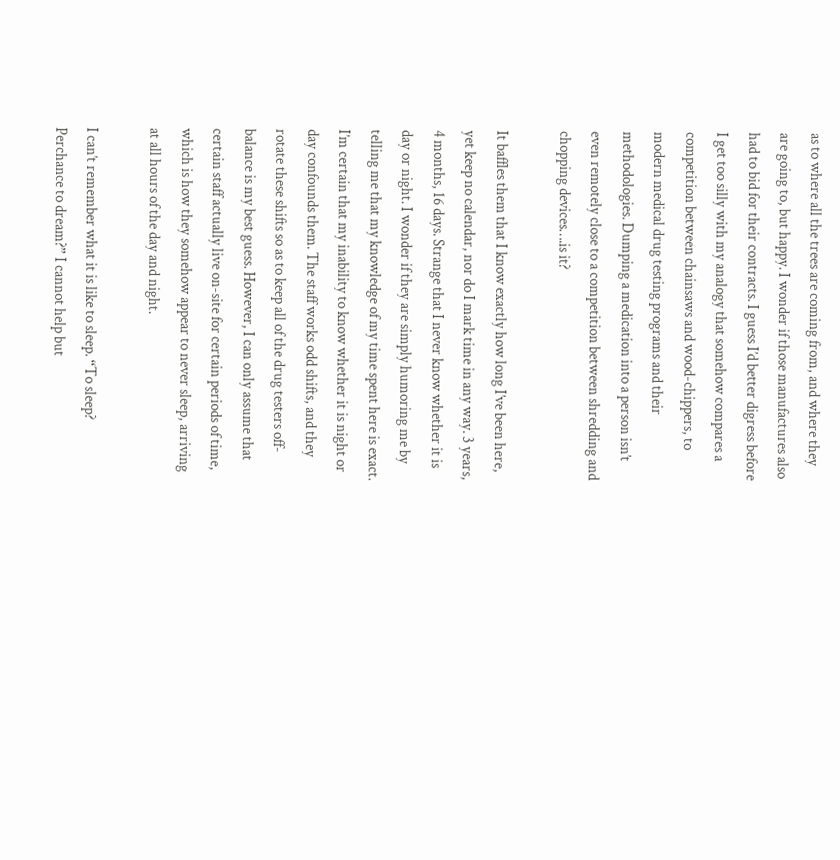as to where all the trees are coming from, and where they are going to, but happy. I wonder if those manufactures also had to bid for their contracts. I guess I’d better digress before I get too silly with my analogy that somehow compares a competition between chainsaws and wood-chippers, to modern medical drug testing programs and their methodologies. Dumping a medication into a person isn’t even remotely close to a competition between shredding and chopping devices….is it?

It baffles them that I know exactly how long I’ve been here, yet keep no calendar, nor do I mark time in any way. 3 years, 4 months, 16 days. Strange that I never know whether it is day or night. I wonder if they are simply humoring me by telling me that my knowledge of my time spent here is exact. I’m certain that my inability to know whether it is night or day confounds them. The staff works odd shifts, and they rotate these shifts so as to keep all of the drug testers off-balance is my best guess. However, I can only assume that certain staff actually live on-site for certain periods of time, which is how they somehow appear to never sleep, arriving at all hours of the day and night.

I can’t remember what it is like to sleep. “To sleep? Perchance to dream?” I cannot help but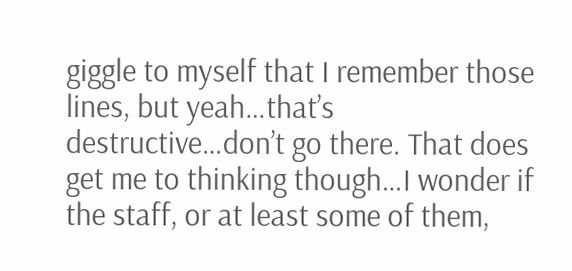giggle to myself that I remember those lines, but yeah…that’s destructive…don’t go there. That does get me to thinking though…I wonder if the staff, or at least some of them,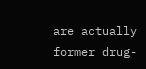are actually former drug-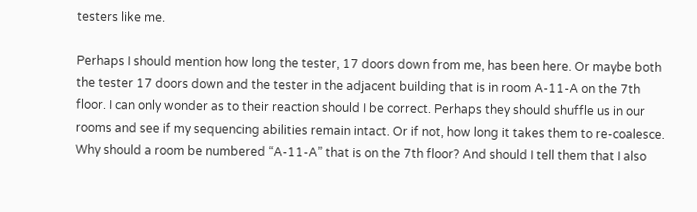testers like me.

Perhaps I should mention how long the tester, 17 doors down from me, has been here. Or maybe both the tester 17 doors down and the tester in the adjacent building that is in room A-11-A on the 7th floor. I can only wonder as to their reaction should I be correct. Perhaps they should shuffle us in our rooms and see if my sequencing abilities remain intact. Or if not, how long it takes them to re-coalesce. Why should a room be numbered “A-11-A” that is on the 7th floor? And should I tell them that I also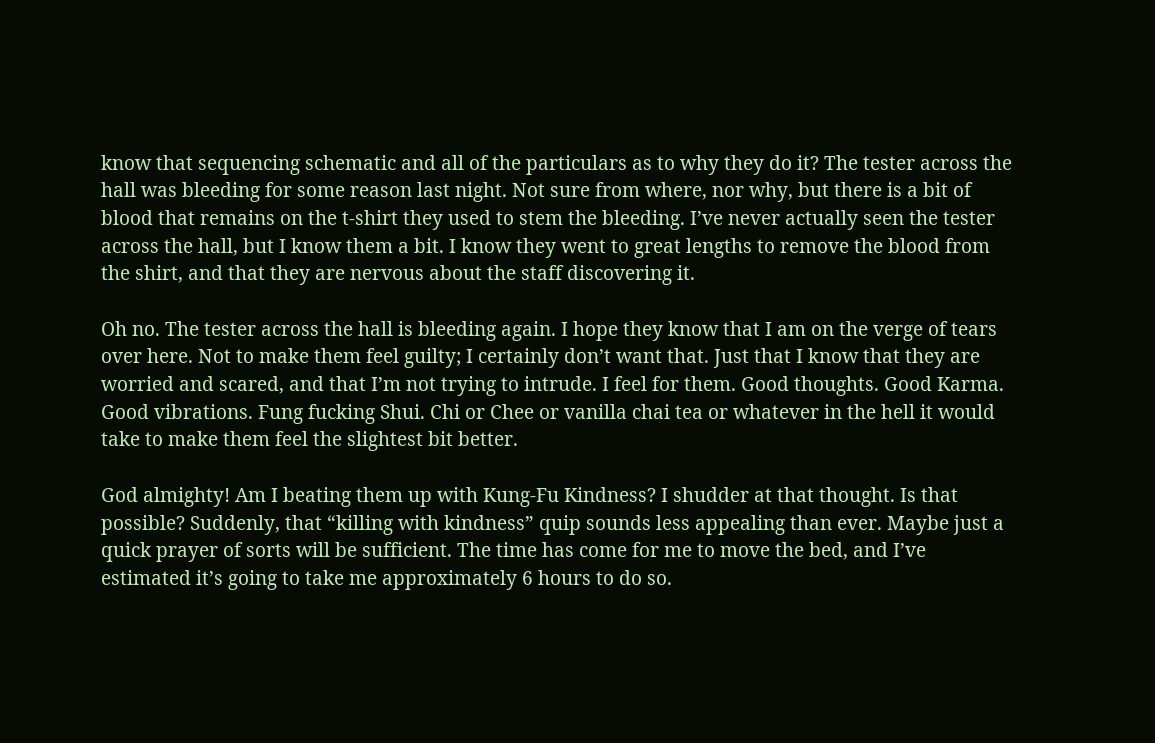know that sequencing schematic and all of the particulars as to why they do it? The tester across the hall was bleeding for some reason last night. Not sure from where, nor why, but there is a bit of blood that remains on the t-shirt they used to stem the bleeding. I’ve never actually seen the tester across the hall, but I know them a bit. I know they went to great lengths to remove the blood from the shirt, and that they are nervous about the staff discovering it.

Oh no. The tester across the hall is bleeding again. I hope they know that I am on the verge of tears over here. Not to make them feel guilty; I certainly don’t want that. Just that I know that they are worried and scared, and that I’m not trying to intrude. I feel for them. Good thoughts. Good Karma. Good vibrations. Fung fucking Shui. Chi or Chee or vanilla chai tea or whatever in the hell it would take to make them feel the slightest bit better.

God almighty! Am I beating them up with Kung-Fu Kindness? I shudder at that thought. Is that possible? Suddenly, that “killing with kindness” quip sounds less appealing than ever. Maybe just a quick prayer of sorts will be sufficient. The time has come for me to move the bed, and I’ve estimated it’s going to take me approximately 6 hours to do so.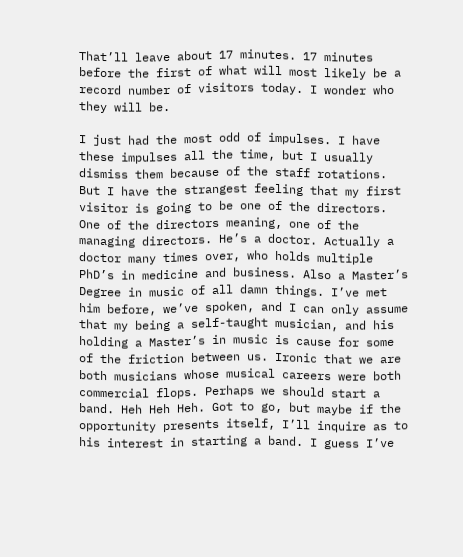That’ll leave about 17 minutes. 17 minutes before the first of what will most likely be a record number of visitors today. I wonder who they will be.

I just had the most odd of impulses. I have these impulses all the time, but I usually dismiss them because of the staff rotations. But I have the strangest feeling that my first visitor is going to be one of the directors. One of the directors meaning, one of the managing directors. He’s a doctor. Actually a doctor many times over, who holds multiple PhD’s in medicine and business. Also a Master’s Degree in music of all damn things. I’ve met him before, we’ve spoken, and I can only assume that my being a self-taught musician, and his holding a Master’s in music is cause for some of the friction between us. Ironic that we are both musicians whose musical careers were both commercial flops. Perhaps we should start a band. Heh Heh Heh. Got to go, but maybe if the opportunity presents itself, I’ll inquire as to his interest in starting a band. I guess I’ve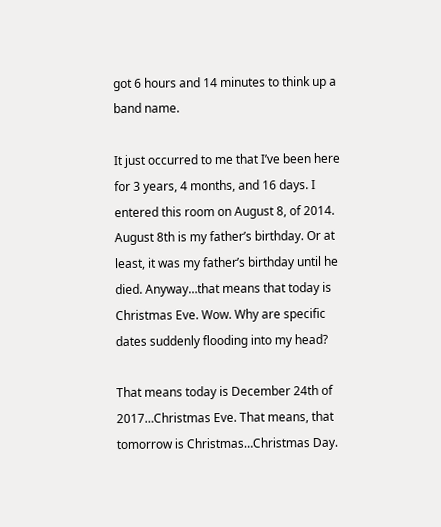got 6 hours and 14 minutes to think up a band name.

It just occurred to me that I’ve been here for 3 years, 4 months, and 16 days. I entered this room on August 8, of 2014. August 8th is my father’s birthday. Or at least, it was my father’s birthday until he died. Anyway…that means that today is Christmas Eve. Wow. Why are specific dates suddenly flooding into my head?

That means today is December 24th of 2017…Christmas Eve. That means, that tomorrow is Christmas…Christmas Day.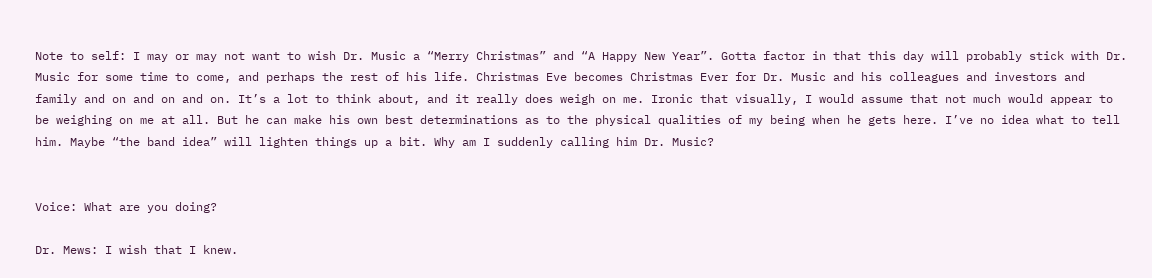Note to self: I may or may not want to wish Dr. Music a “Merry Christmas” and “A Happy New Year”. Gotta factor in that this day will probably stick with Dr. Music for some time to come, and perhaps the rest of his life. Christmas Eve becomes Christmas Ever for Dr. Music and his colleagues and investors and family and on and on and on. It’s a lot to think about, and it really does weigh on me. Ironic that visually, I would assume that not much would appear to be weighing on me at all. But he can make his own best determinations as to the physical qualities of my being when he gets here. I’ve no idea what to tell him. Maybe “the band idea” will lighten things up a bit. Why am I suddenly calling him Dr. Music?


Voice: What are you doing?

Dr. Mews: I wish that I knew.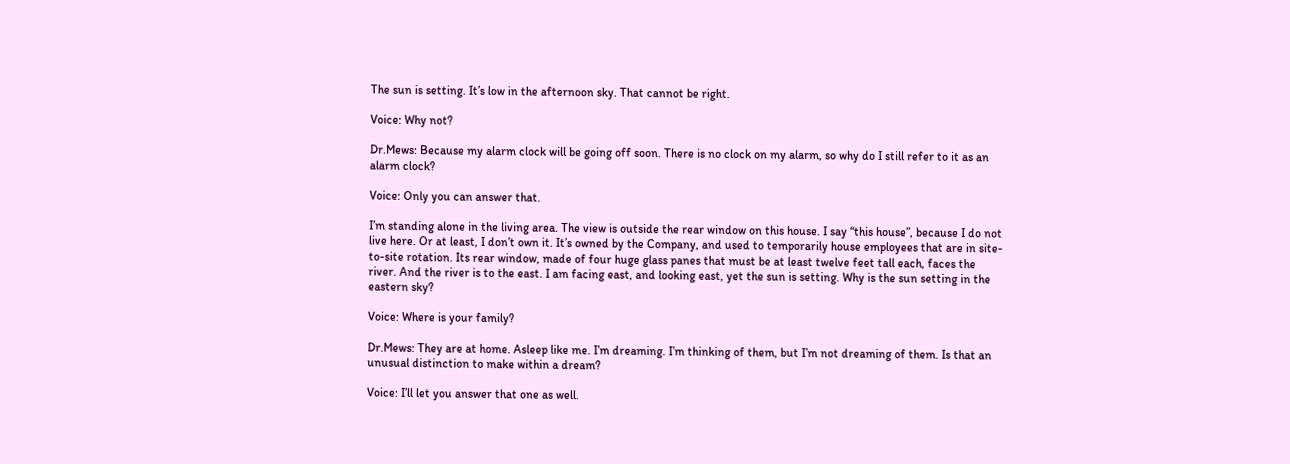The sun is setting. It’s low in the afternoon sky. That cannot be right.

Voice: Why not?

Dr.Mews: Because my alarm clock will be going off soon. There is no clock on my alarm, so why do I still refer to it as an alarm clock?

Voice: Only you can answer that.

I’m standing alone in the living area. The view is outside the rear window on this house. I say “this house”, because I do not live here. Or at least, I don’t own it. It’s owned by the Company, and used to temporarily house employees that are in site-to-site rotation. Its rear window, made of four huge glass panes that must be at least twelve feet tall each, faces the river. And the river is to the east. I am facing east, and looking east, yet the sun is setting. Why is the sun setting in the eastern sky?

Voice: Where is your family?

Dr.Mews: They are at home. Asleep like me. I’m dreaming. I’m thinking of them, but I’m not dreaming of them. Is that an unusual distinction to make within a dream?

Voice: I’ll let you answer that one as well.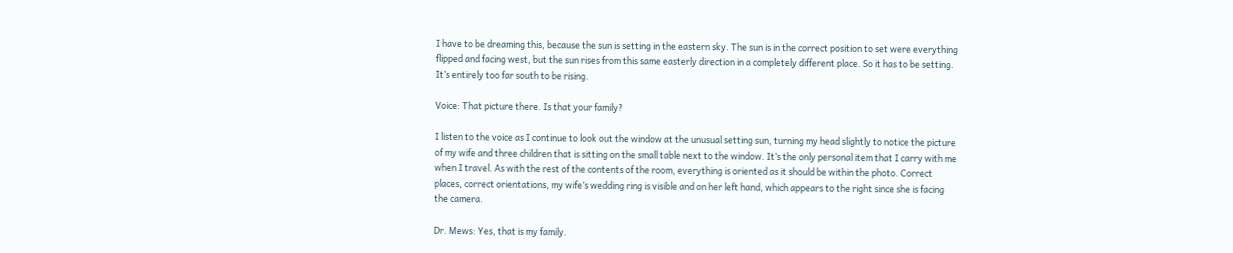I have to be dreaming this, because the sun is setting in the eastern sky. The sun is in the correct position to set were everything flipped and facing west, but the sun rises from this same easterly direction in a completely different place. So it has to be setting. It’s entirely too far south to be rising.

Voice: That picture there. Is that your family?

I listen to the voice as I continue to look out the window at the unusual setting sun, turning my head slightly to notice the picture of my wife and three children that is sitting on the small table next to the window. It’s the only personal item that I carry with me when I travel. As with the rest of the contents of the room, everything is oriented as it should be within the photo. Correct places, correct orientations, my wife’s wedding ring is visible and on her left hand, which appears to the right since she is facing the camera.

Dr. Mews: Yes, that is my family.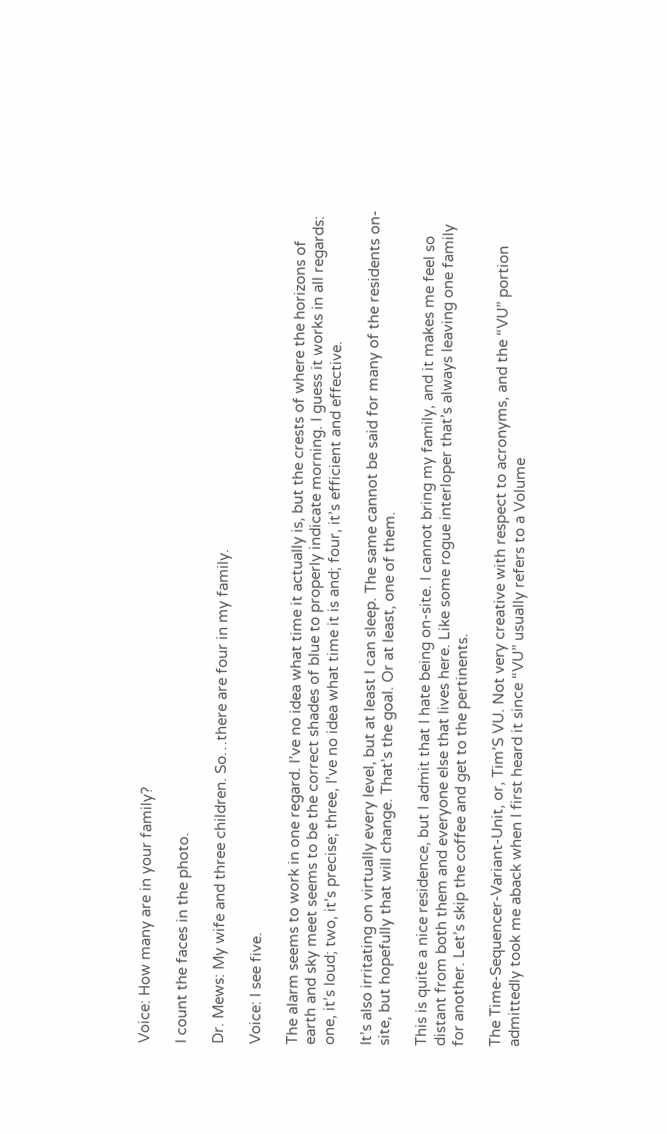Voice: How many are in your family?

I count the faces in the photo.

Dr. Mews: My wife and three children. So…there are four in my family.

Voice: I see five.

The alarm seems to work in one regard. I’ve no idea what time it actually is, but the crests of where the horizons of earth and sky meet seems to be the correct shades of blue to properly indicate morning. I guess it works in all regards: one, it’s loud; two, it’s precise; three, I’ve no idea what time it is and; four, it’s efficient and effective.

It’s also irritating on virtually every level, but at least I can sleep. The same cannot be said for many of the residents on-site, but hopefully that will change. That’s the goal. Or at least, one of them.

This is quite a nice residence, but I admit that I hate being on-site. I cannot bring my family, and it makes me feel so distant from both them and everyone else that lives here. Like some rogue interloper that’s always leaving one family for another. Let’s skip the coffee and get to the pertinents.

The Time-Sequencer-Variant-Unit, or, Tim’S VU. Not very creative with respect to acronyms, and the “VU” portion admittedly took me aback when I first heard it since “VU” usually refers to a Volume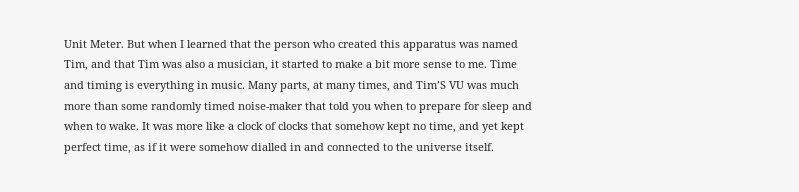Unit Meter. But when I learned that the person who created this apparatus was named Tim, and that Tim was also a musician, it started to make a bit more sense to me. Time and timing is everything in music. Many parts, at many times, and Tim’S VU was much more than some randomly timed noise-maker that told you when to prepare for sleep and when to wake. It was more like a clock of clocks that somehow kept no time, and yet kept perfect time, as if it were somehow dialled in and connected to the universe itself.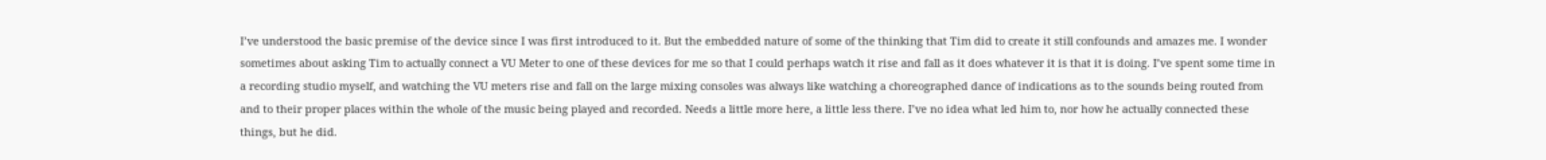I’ve understood the basic premise of the device since I was first introduced to it. But the embedded nature of some of the thinking that Tim did to create it still confounds and amazes me. I wonder sometimes about asking Tim to actually connect a VU Meter to one of these devices for me so that I could perhaps watch it rise and fall as it does whatever it is that it is doing. I’ve spent some time in a recording studio myself, and watching the VU meters rise and fall on the large mixing consoles was always like watching a choreographed dance of indications as to the sounds being routed from and to their proper places within the whole of the music being played and recorded. Needs a little more here, a little less there. I’ve no idea what led him to, nor how he actually connected these things, but he did.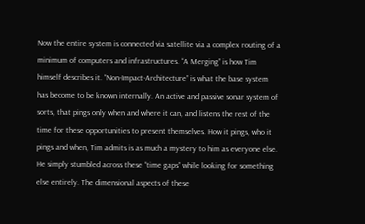Now the entire system is connected via satellite via a complex routing of a minimum of computers and infrastructures. “A Merging” is how Tim himself describes it. “Non-Impact-Architecture” is what the base system has become to be known internally. An active and passive sonar system of sorts, that pings only when and where it can, and listens the rest of the time for these opportunities to present themselves. How it pings, who it pings and when, Tim admits is as much a mystery to him as everyone else. He simply stumbled across these “time gaps” while looking for something else entirely. The dimensional aspects of these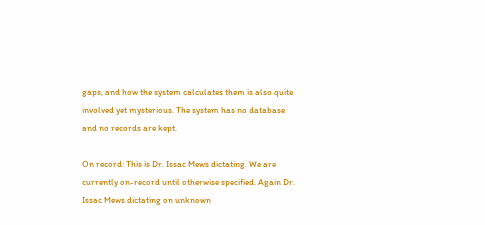gaps, and how the system calculates them is also quite involved yet mysterious. The system has no database and no records are kept.

On record: This is Dr. Issac Mews dictating. We are currently on-record until otherwise specified. Again Dr. Issac Mews dictating on unknown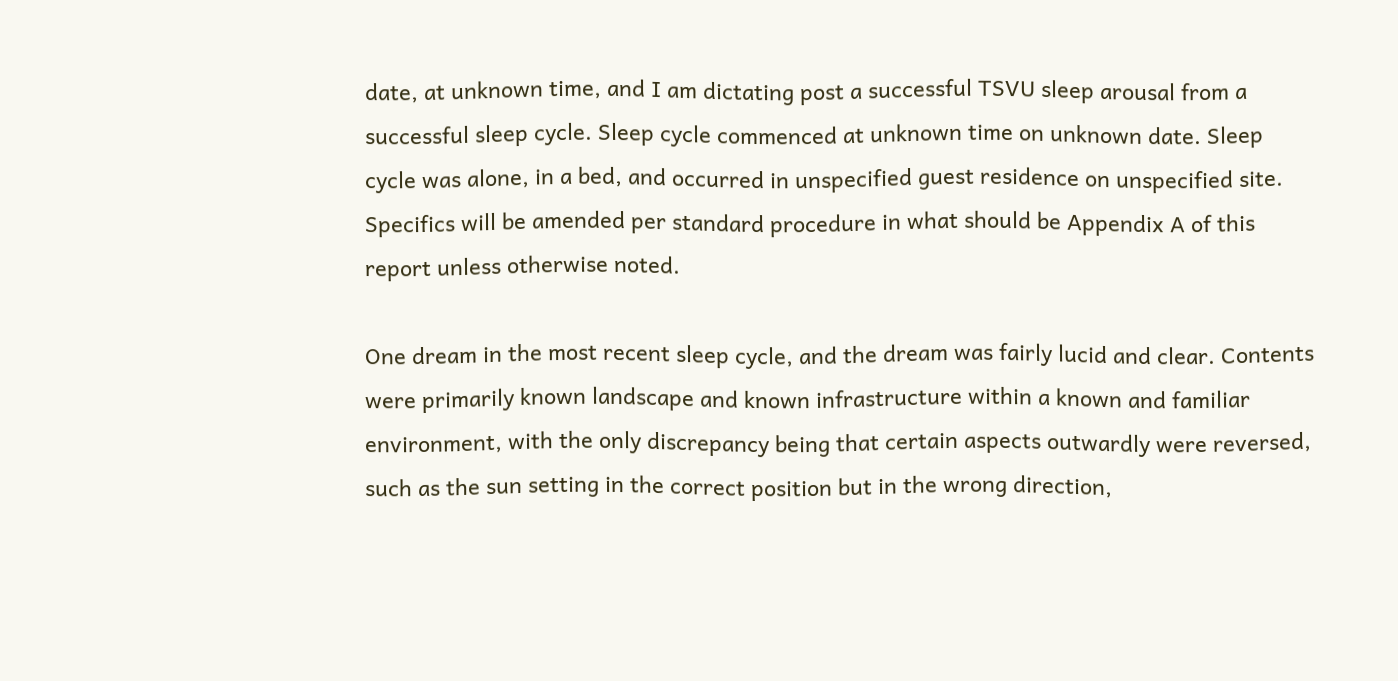date, at unknown time, and I am dictating post a successful TSVU sleep arousal from a successful sleep cycle. Sleep cycle commenced at unknown time on unknown date. Sleep cycle was alone, in a bed, and occurred in unspecified guest residence on unspecified site. Specifics will be amended per standard procedure in what should be Appendix A of this report unless otherwise noted.

One dream in the most recent sleep cycle, and the dream was fairly lucid and clear. Contents were primarily known landscape and known infrastructure within a known and familiar environment, with the only discrepancy being that certain aspects outwardly were reversed, such as the sun setting in the correct position but in the wrong direction,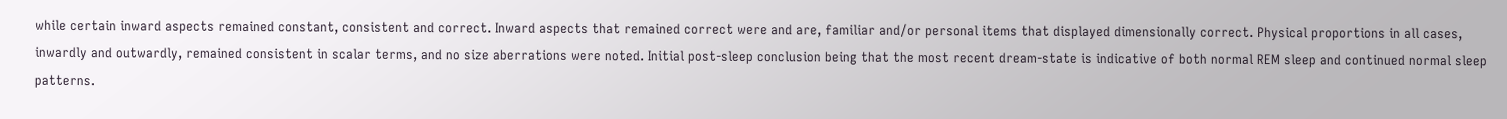while certain inward aspects remained constant, consistent and correct. Inward aspects that remained correct were and are, familiar and/or personal items that displayed dimensionally correct. Physical proportions in all cases, inwardly and outwardly, remained consistent in scalar terms, and no size aberrations were noted. Initial post-sleep conclusion being that the most recent dream-state is indicative of both normal REM sleep and continued normal sleep patterns.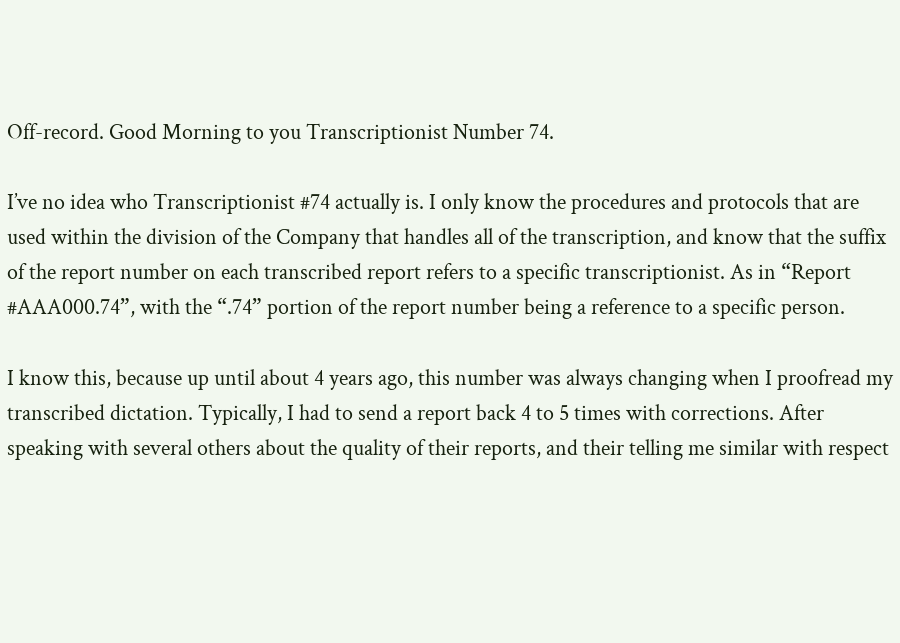Off-record. Good Morning to you Transcriptionist Number 74.

I’ve no idea who Transcriptionist #74 actually is. I only know the procedures and protocols that are used within the division of the Company that handles all of the transcription, and know that the suffix of the report number on each transcribed report refers to a specific transcriptionist. As in “Report #AAA000.74”, with the “.74” portion of the report number being a reference to a specific person.

I know this, because up until about 4 years ago, this number was always changing when I proofread my transcribed dictation. Typically, I had to send a report back 4 to 5 times with corrections. After speaking with several others about the quality of their reports, and their telling me similar with respect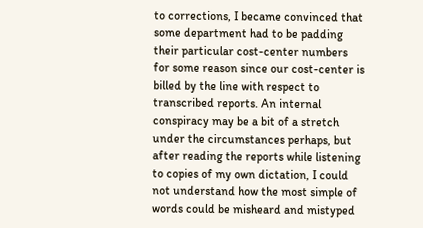to corrections, I became convinced that some department had to be padding their particular cost-center numbers for some reason since our cost-center is billed by the line with respect to transcribed reports. An internal conspiracy may be a bit of a stretch under the circumstances perhaps, but after reading the reports while listening to copies of my own dictation, I could not understand how the most simple of words could be misheard and mistyped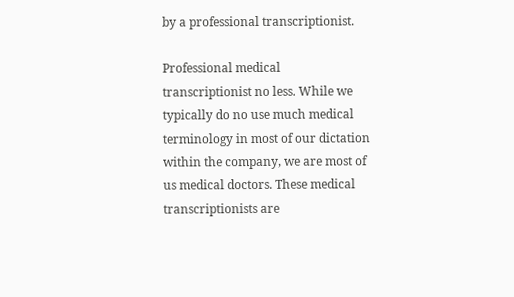by a professional transcriptionist.

Professional medical transcriptionist no less. While we typically do no use much medical terminology in most of our dictation within the company, we are most of us medical doctors. These medical transcriptionists are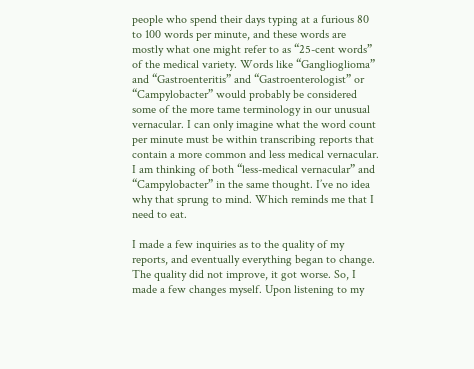people who spend their days typing at a furious 80 to 100 words per minute, and these words are mostly what one might refer to as “25-cent words” of the medical variety. Words like “Ganglioglioma” and “Gastroenteritis” and “Gastroenterologist” or “Campylobacter” would probably be considered some of the more tame terminology in our unusual vernacular. I can only imagine what the word count per minute must be within transcribing reports that contain a more common and less medical vernacular. I am thinking of both “less-medical vernacular” and “Campylobacter” in the same thought. I’ve no idea why that sprung to mind. Which reminds me that I need to eat.

I made a few inquiries as to the quality of my reports, and eventually everything began to change. The quality did not improve, it got worse. So, I made a few changes myself. Upon listening to my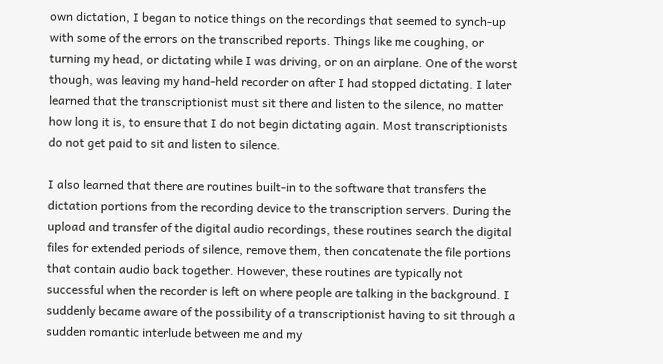own dictation, I began to notice things on the recordings that seemed to synch-up with some of the errors on the transcribed reports. Things like me coughing, or turning my head, or dictating while I was driving, or on an airplane. One of the worst though, was leaving my hand-held recorder on after I had stopped dictating. I later learned that the transcriptionist must sit there and listen to the silence, no matter how long it is, to ensure that I do not begin dictating again. Most transcriptionists do not get paid to sit and listen to silence.

I also learned that there are routines built-in to the software that transfers the dictation portions from the recording device to the transcription servers. During the upload and transfer of the digital audio recordings, these routines search the digital files for extended periods of silence, remove them, then concatenate the file portions that contain audio back together. However, these routines are typically not successful when the recorder is left on where people are talking in the background. I suddenly became aware of the possibility of a transcriptionist having to sit through a sudden romantic interlude between me and my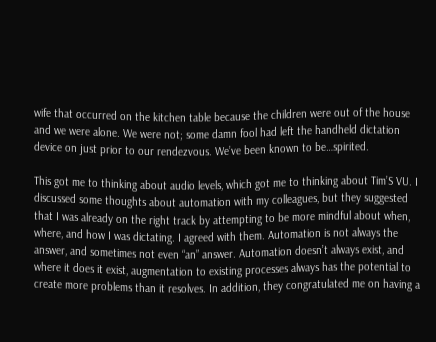wife that occurred on the kitchen table because the children were out of the house and we were alone. We were not; some damn fool had left the handheld dictation device on just prior to our rendezvous. We’ve been known to be…spirited.

This got me to thinking about audio levels, which got me to thinking about Tim’S VU. I discussed some thoughts about automation with my colleagues, but they suggested that I was already on the right track by attempting to be more mindful about when, where, and how I was dictating. I agreed with them. Automation is not always the answer, and sometimes not even “an” answer. Automation doesn’t always exist, and where it does it exist, augmentation to existing processes always has the potential to create more problems than it resolves. In addition, they congratulated me on having a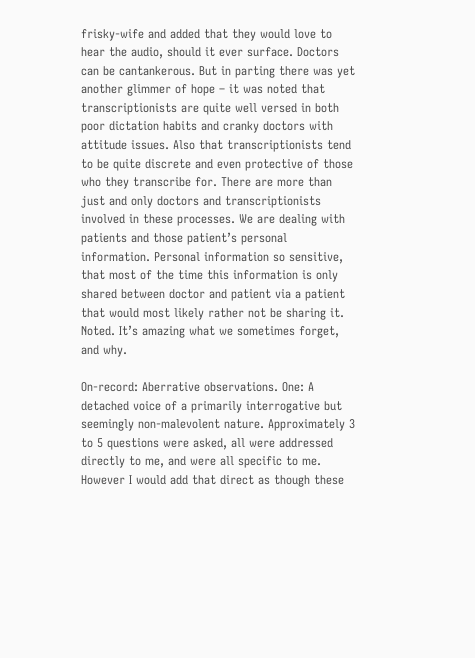frisky-wife and added that they would love to hear the audio, should it ever surface. Doctors can be cantankerous. But in parting there was yet another glimmer of hope – it was noted that transcriptionists are quite well versed in both poor dictation habits and cranky doctors with attitude issues. Also that transcriptionists tend to be quite discrete and even protective of those who they transcribe for. There are more than just and only doctors and transcriptionists involved in these processes. We are dealing with patients and those patient’s personal information. Personal information so sensitive, that most of the time this information is only shared between doctor and patient via a patient that would most likely rather not be sharing it. Noted. It’s amazing what we sometimes forget, and why.

On-record: Aberrative observations. One: A detached voice of a primarily interrogative but seemingly non-malevolent nature. Approximately 3 to 5 questions were asked, all were addressed directly to me, and were all specific to me. However I would add that direct as though these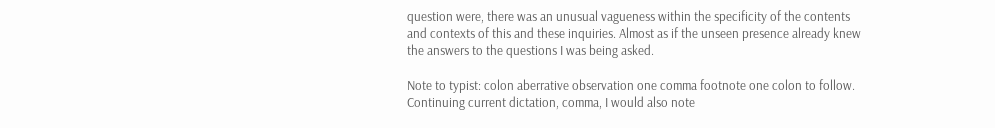question were, there was an unusual vagueness within the specificity of the contents and contexts of this and these inquiries. Almost as if the unseen presence already knew the answers to the questions I was being asked.

Note to typist: colon aberrative observation one comma footnote one colon to follow. Continuing current dictation, comma, I would also note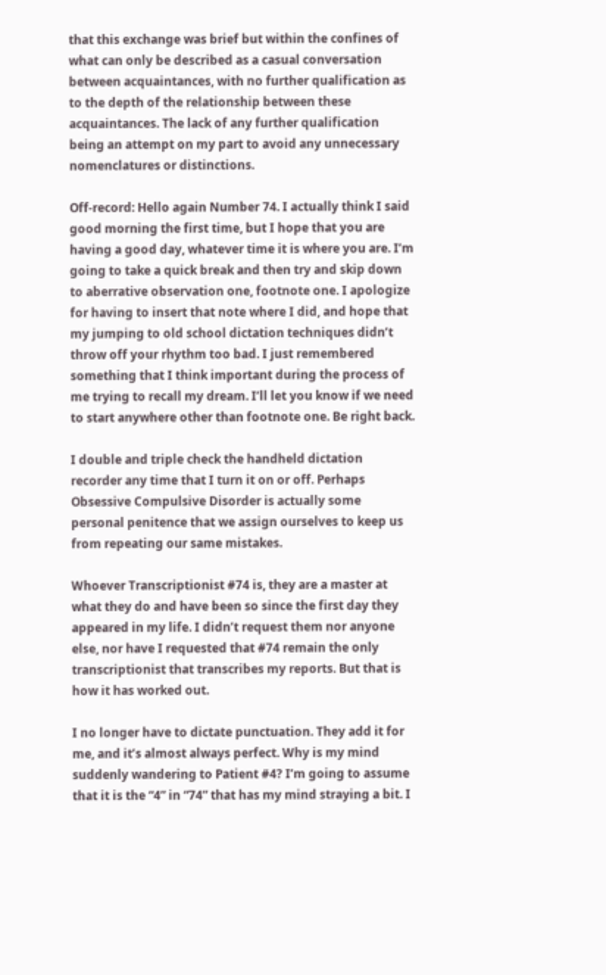that this exchange was brief but within the confines of what can only be described as a casual conversation between acquaintances, with no further qualification as to the depth of the relationship between these acquaintances. The lack of any further qualification being an attempt on my part to avoid any unnecessary nomenclatures or distinctions.

Off-record: Hello again Number 74. I actually think I said good morning the first time, but I hope that you are having a good day, whatever time it is where you are. I’m going to take a quick break and then try and skip down to aberrative observation one, footnote one. I apologize for having to insert that note where I did, and hope that my jumping to old school dictation techniques didn’t throw off your rhythm too bad. I just remembered something that I think important during the process of me trying to recall my dream. I’ll let you know if we need to start anywhere other than footnote one. Be right back.

I double and triple check the handheld dictation recorder any time that I turn it on or off. Perhaps Obsessive Compulsive Disorder is actually some personal penitence that we assign ourselves to keep us from repeating our same mistakes.

Whoever Transcriptionist #74 is, they are a master at what they do and have been so since the first day they appeared in my life. I didn’t request them nor anyone else, nor have I requested that #74 remain the only transcriptionist that transcribes my reports. But that is how it has worked out.

I no longer have to dictate punctuation. They add it for me, and it’s almost always perfect. Why is my mind suddenly wandering to Patient #4? I’m going to assume that it is the “4” in “74” that has my mind straying a bit. I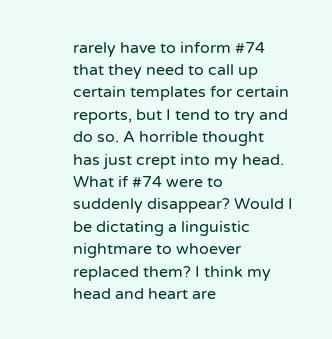rarely have to inform #74 that they need to call up certain templates for certain reports, but I tend to try and do so. A horrible thought has just crept into my head. What if #74 were to suddenly disappear? Would I be dictating a linguistic nightmare to whoever replaced them? I think my head and heart are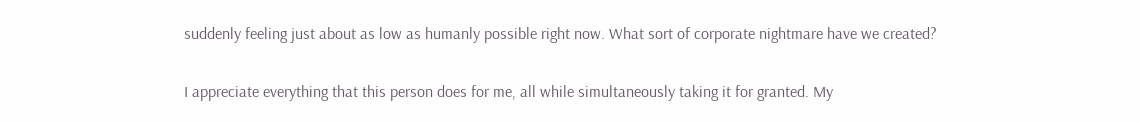suddenly feeling just about as low as humanly possible right now. What sort of corporate nightmare have we created?

I appreciate everything that this person does for me, all while simultaneously taking it for granted. My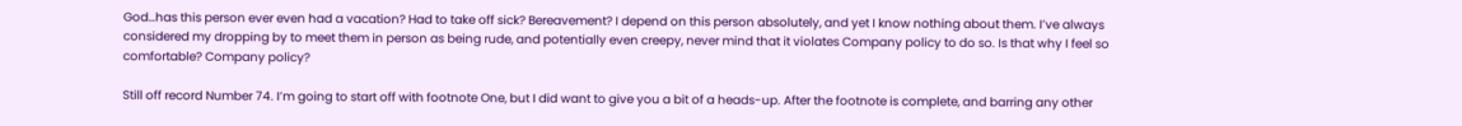God…has this person ever even had a vacation? Had to take off sick? Bereavement? I depend on this person absolutely, and yet I know nothing about them. I’ve always considered my dropping by to meet them in person as being rude, and potentially even creepy, never mind that it violates Company policy to do so. Is that why I feel so comfortable? Company policy?

Still off record Number 74. I’m going to start off with footnote One, but I did want to give you a bit of a heads-up. After the footnote is complete, and barring any other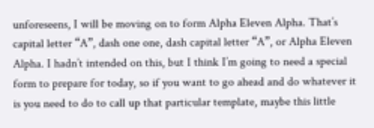unforeseens, I will be moving on to form Alpha Eleven Alpha. That’s capital letter “A”, dash one one, dash capital letter “A”, or Alpha Eleven Alpha. I hadn’t intended on this, but I think I’m going to need a special form to prepare for today, so if you want to go ahead and do whatever it is you need to do to call up that particular template, maybe this little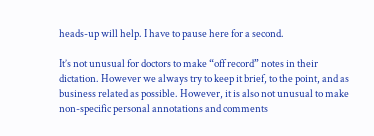heads-up will help. I have to pause here for a second.

It’s not unusual for doctors to make “off record” notes in their dictation. However we always try to keep it brief, to the point, and as business related as possible. However, it is also not unusual to make non-specific personal annotations and comments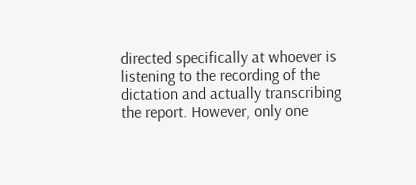directed specifically at whoever is listening to the recording of the dictation and actually transcribing the report. However, only one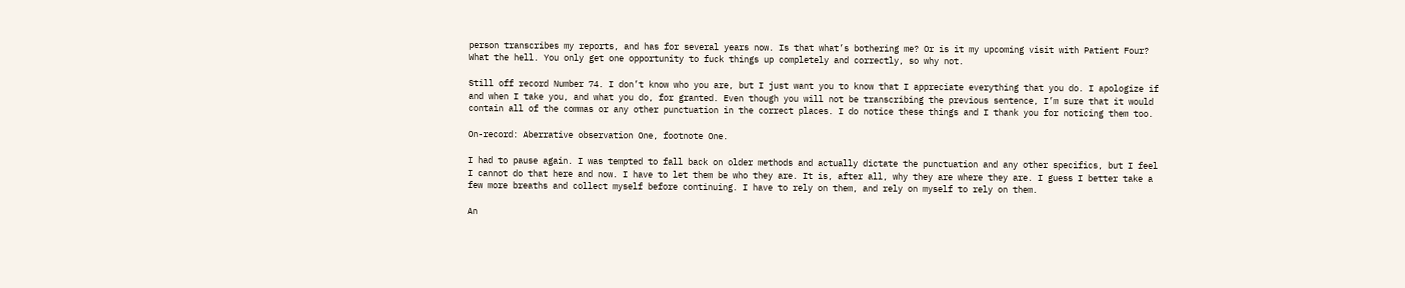person transcribes my reports, and has for several years now. Is that what’s bothering me? Or is it my upcoming visit with Patient Four? What the hell. You only get one opportunity to fuck things up completely and correctly, so why not.

Still off record Number 74. I don’t know who you are, but I just want you to know that I appreciate everything that you do. I apologize if and when I take you, and what you do, for granted. Even though you will not be transcribing the previous sentence, I’m sure that it would contain all of the commas or any other punctuation in the correct places. I do notice these things and I thank you for noticing them too.

On-record: Aberrative observation One, footnote One.

I had to pause again. I was tempted to fall back on older methods and actually dictate the punctuation and any other specifics, but I feel I cannot do that here and now. I have to let them be who they are. It is, after all, why they are where they are. I guess I better take a few more breaths and collect myself before continuing. I have to rely on them, and rely on myself to rely on them.

An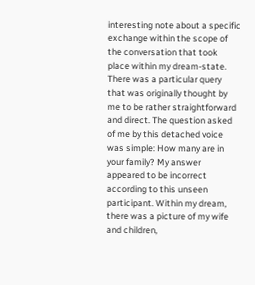interesting note about a specific exchange within the scope of the conversation that took place within my dream-state. There was a particular query that was originally thought by me to be rather straightforward and direct. The question asked of me by this detached voice was simple: How many are in your family? My answer appeared to be incorrect according to this unseen participant. Within my dream, there was a picture of my wife and children,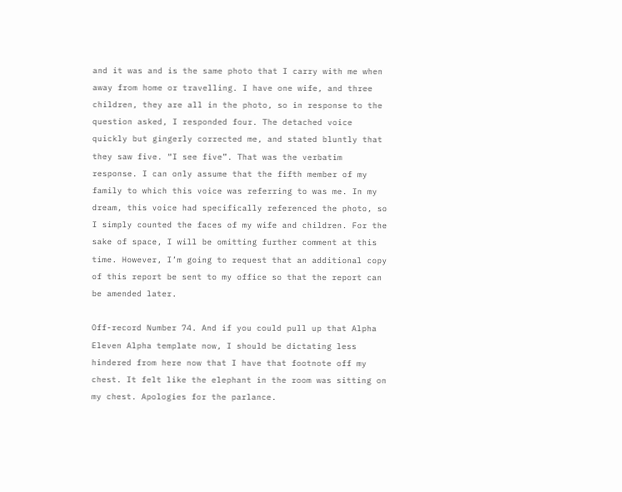and it was and is the same photo that I carry with me when away from home or travelling. I have one wife, and three children, they are all in the photo, so in response to the question asked, I responded four. The detached voice quickly but gingerly corrected me, and stated bluntly that they saw five. “I see five”. That was the verbatim response. I can only assume that the fifth member of my family to which this voice was referring to was me. In my dream, this voice had specifically referenced the photo, so I simply counted the faces of my wife and children. For the sake of space, I will be omitting further comment at this time. However, I’m going to request that an additional copy of this report be sent to my office so that the report can be amended later.

Off-record Number 74. And if you could pull up that Alpha Eleven Alpha template now, I should be dictating less hindered from here now that I have that footnote off my chest. It felt like the elephant in the room was sitting on my chest. Apologies for the parlance.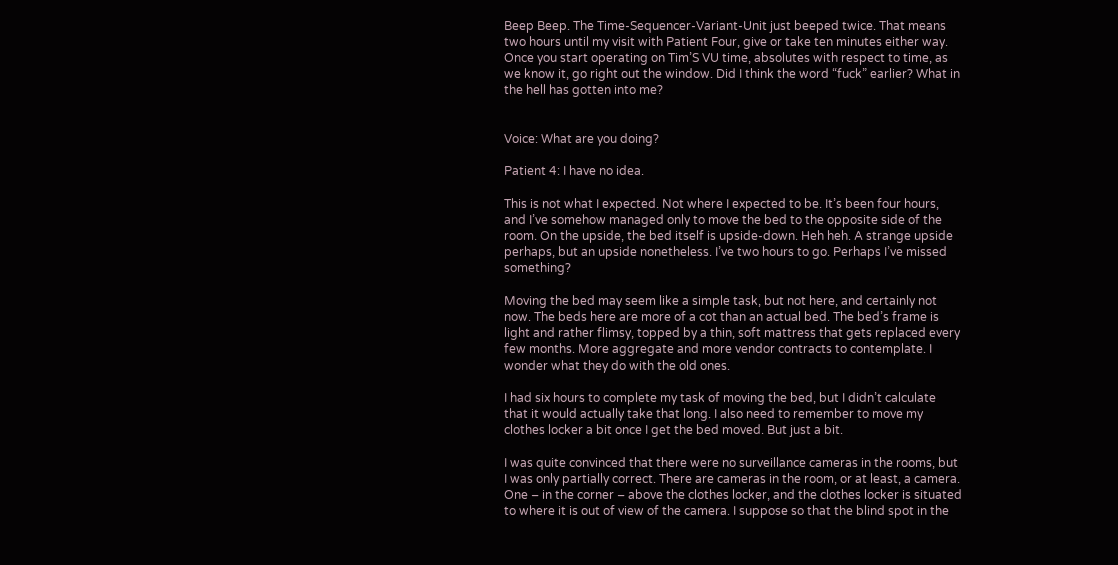Beep Beep. The Time-Sequencer-Variant-Unit just beeped twice. That means two hours until my visit with Patient Four, give or take ten minutes either way. Once you start operating on Tim’S VU time, absolutes with respect to time, as we know it, go right out the window. Did I think the word “fuck” earlier? What in the hell has gotten into me?


Voice: What are you doing?

Patient 4: I have no idea.

This is not what I expected. Not where I expected to be. It’s been four hours, and I’ve somehow managed only to move the bed to the opposite side of the room. On the upside, the bed itself is upside-down. Heh heh. A strange upside perhaps, but an upside nonetheless. I’ve two hours to go. Perhaps I’ve missed something?

Moving the bed may seem like a simple task, but not here, and certainly not now. The beds here are more of a cot than an actual bed. The bed’s frame is light and rather flimsy, topped by a thin, soft mattress that gets replaced every few months. More aggregate and more vendor contracts to contemplate. I wonder what they do with the old ones.

I had six hours to complete my task of moving the bed, but I didn’t calculate that it would actually take that long. I also need to remember to move my clothes locker a bit once I get the bed moved. But just a bit.

I was quite convinced that there were no surveillance cameras in the rooms, but I was only partially correct. There are cameras in the room, or at least, a camera. One – in the corner – above the clothes locker, and the clothes locker is situated to where it is out of view of the camera. I suppose so that the blind spot in the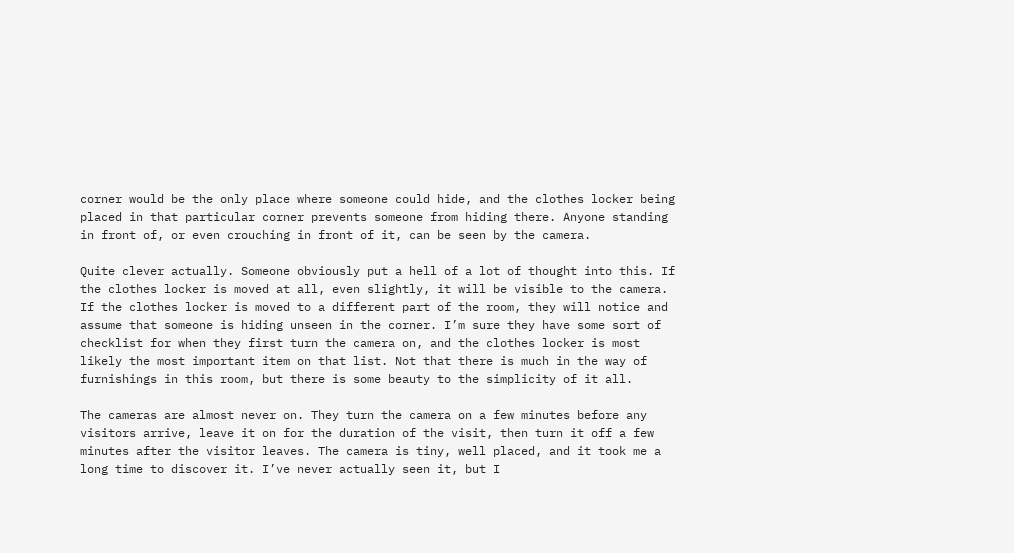corner would be the only place where someone could hide, and the clothes locker being placed in that particular corner prevents someone from hiding there. Anyone standing in front of, or even crouching in front of it, can be seen by the camera.

Quite clever actually. Someone obviously put a hell of a lot of thought into this. If the clothes locker is moved at all, even slightly, it will be visible to the camera. If the clothes locker is moved to a different part of the room, they will notice and assume that someone is hiding unseen in the corner. I’m sure they have some sort of checklist for when they first turn the camera on, and the clothes locker is most likely the most important item on that list. Not that there is much in the way of furnishings in this room, but there is some beauty to the simplicity of it all.

The cameras are almost never on. They turn the camera on a few minutes before any visitors arrive, leave it on for the duration of the visit, then turn it off a few minutes after the visitor leaves. The camera is tiny, well placed, and it took me a long time to discover it. I’ve never actually seen it, but I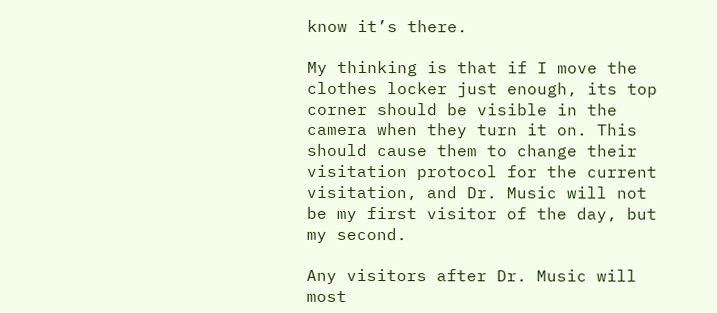know it’s there.

My thinking is that if I move the clothes locker just enough, its top corner should be visible in the camera when they turn it on. This should cause them to change their visitation protocol for the current visitation, and Dr. Music will not be my first visitor of the day, but my second.

Any visitors after Dr. Music will most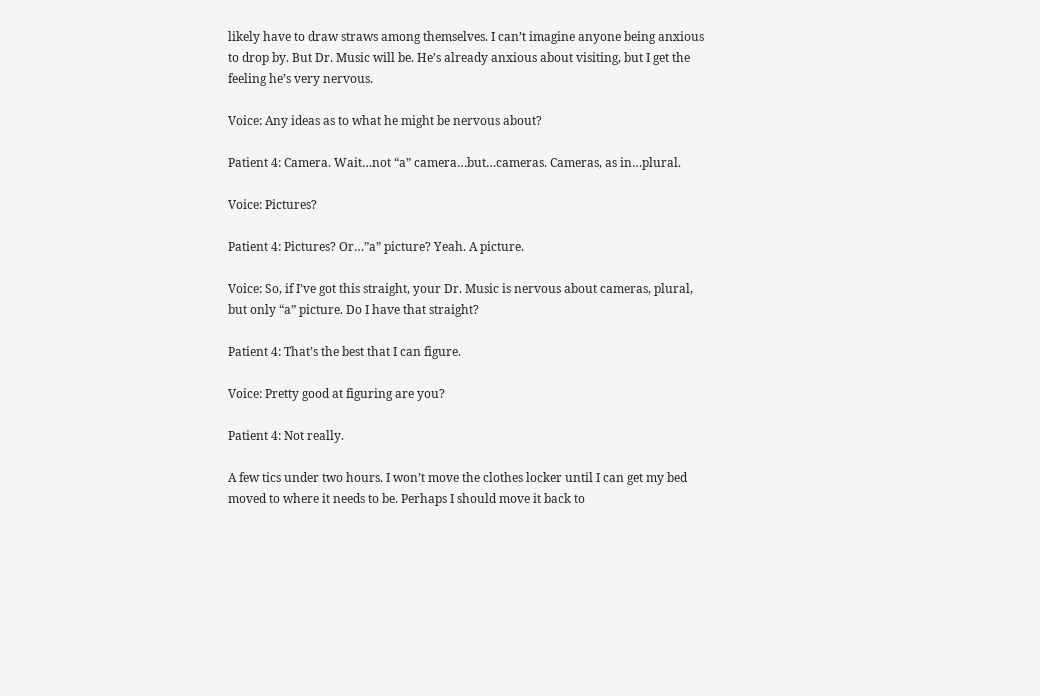likely have to draw straws among themselves. I can’t imagine anyone being anxious to drop by. But Dr. Music will be. He’s already anxious about visiting, but I get the feeling he’s very nervous.

Voice: Any ideas as to what he might be nervous about?

Patient 4: Camera. Wait…not “a” camera…but…cameras. Cameras, as in…plural.

Voice: Pictures?

Patient 4: Pictures? Or…”a” picture? Yeah. A picture.

Voice: So, if I’ve got this straight, your Dr. Music is nervous about cameras, plural, but only “a” picture. Do I have that straight?

Patient 4: That’s the best that I can figure.

Voice: Pretty good at figuring are you?

Patient 4: Not really.

A few tics under two hours. I won’t move the clothes locker until I can get my bed moved to where it needs to be. Perhaps I should move it back to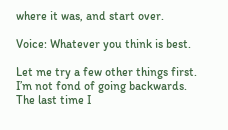where it was, and start over.

Voice: Whatever you think is best.

Let me try a few other things first. I’m not fond of going backwards. The last time I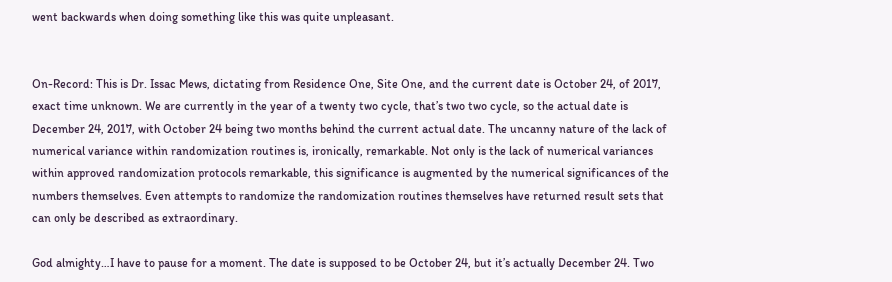went backwards when doing something like this was quite unpleasant.


On-Record: This is Dr. Issac Mews, dictating from Residence One, Site One, and the current date is October 24, of 2017, exact time unknown. We are currently in the year of a twenty two cycle, that’s two two cycle, so the actual date is December 24, 2017, with October 24 being two months behind the current actual date. The uncanny nature of the lack of numerical variance within randomization routines is, ironically, remarkable. Not only is the lack of numerical variances within approved randomization protocols remarkable, this significance is augmented by the numerical significances of the numbers themselves. Even attempts to randomize the randomization routines themselves have returned result sets that can only be described as extraordinary.

God almighty…I have to pause for a moment. The date is supposed to be October 24, but it’s actually December 24. Two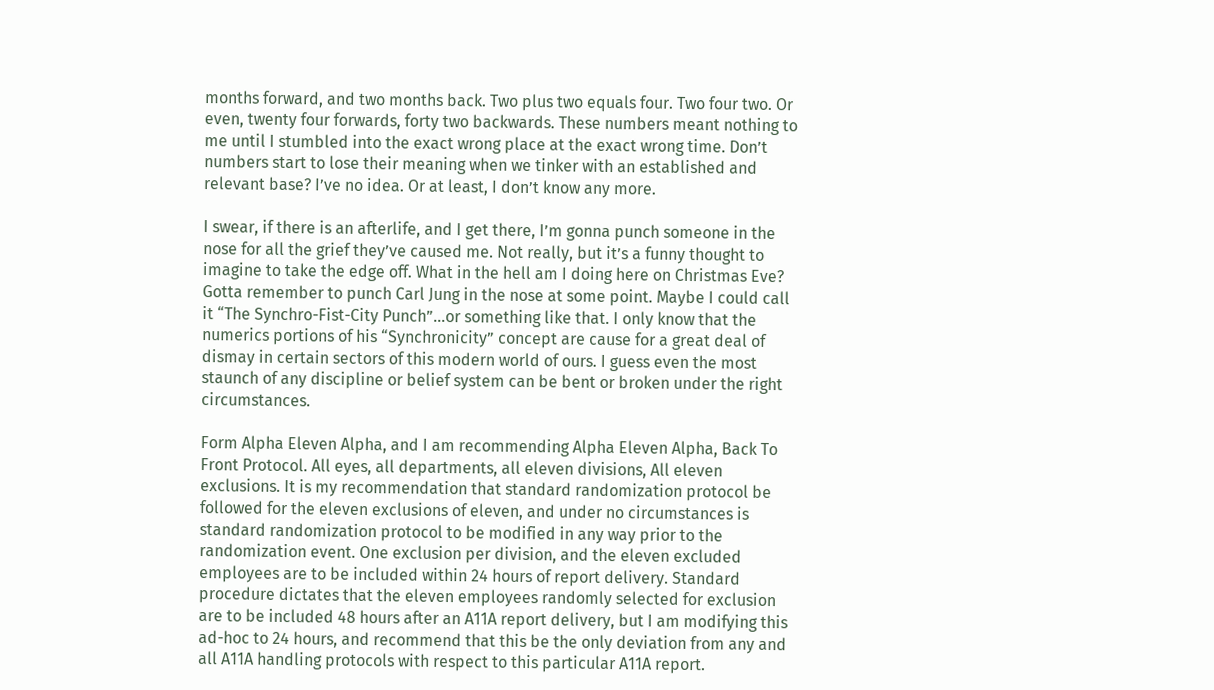months forward, and two months back. Two plus two equals four. Two four two. Or even, twenty four forwards, forty two backwards. These numbers meant nothing to me until I stumbled into the exact wrong place at the exact wrong time. Don’t numbers start to lose their meaning when we tinker with an established and relevant base? I’ve no idea. Or at least, I don’t know any more.

I swear, if there is an afterlife, and I get there, I’m gonna punch someone in the nose for all the grief they’ve caused me. Not really, but it’s a funny thought to imagine to take the edge off. What in the hell am I doing here on Christmas Eve? Gotta remember to punch Carl Jung in the nose at some point. Maybe I could call it “The Synchro-Fist-City Punch”…or something like that. I only know that the numerics portions of his “Synchronicity” concept are cause for a great deal of dismay in certain sectors of this modern world of ours. I guess even the most staunch of any discipline or belief system can be bent or broken under the right circumstances.

Form Alpha Eleven Alpha, and I am recommending Alpha Eleven Alpha, Back To Front Protocol. All eyes, all departments, all eleven divisions, All eleven exclusions. It is my recommendation that standard randomization protocol be followed for the eleven exclusions of eleven, and under no circumstances is standard randomization protocol to be modified in any way prior to the randomization event. One exclusion per division, and the eleven excluded employees are to be included within 24 hours of report delivery. Standard procedure dictates that the eleven employees randomly selected for exclusion are to be included 48 hours after an A11A report delivery, but I am modifying this ad-hoc to 24 hours, and recommend that this be the only deviation from any and all A11A handling protocols with respect to this particular A11A report.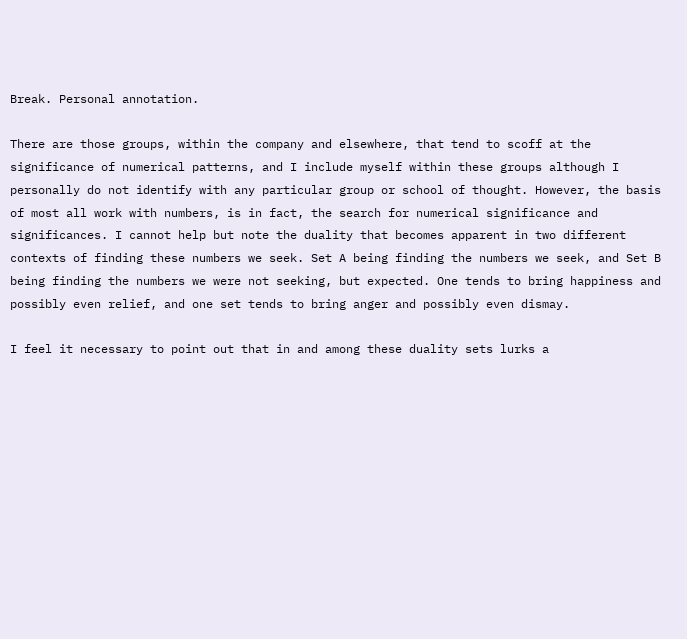Break. Personal annotation.

There are those groups, within the company and elsewhere, that tend to scoff at the significance of numerical patterns, and I include myself within these groups although I personally do not identify with any particular group or school of thought. However, the basis of most all work with numbers, is in fact, the search for numerical significance and significances. I cannot help but note the duality that becomes apparent in two different contexts of finding these numbers we seek. Set A being finding the numbers we seek, and Set B being finding the numbers we were not seeking, but expected. One tends to bring happiness and possibly even relief, and one set tends to bring anger and possibly even dismay.

I feel it necessary to point out that in and among these duality sets lurks a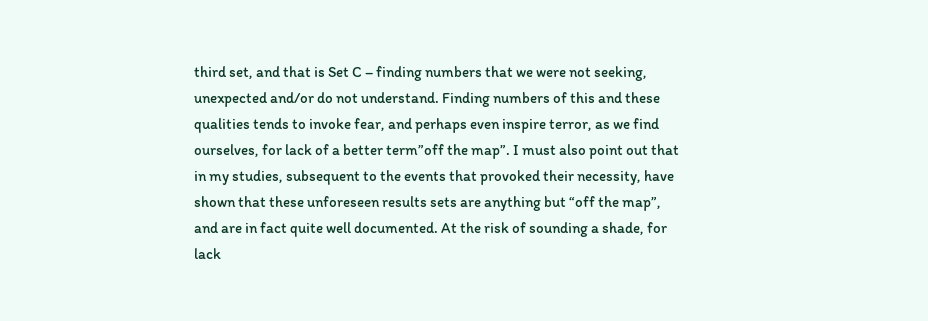third set, and that is Set C – finding numbers that we were not seeking, unexpected and/or do not understand. Finding numbers of this and these qualities tends to invoke fear, and perhaps even inspire terror, as we find ourselves, for lack of a better term”off the map”. I must also point out that in my studies, subsequent to the events that provoked their necessity, have shown that these unforeseen results sets are anything but “off the map”, and are in fact quite well documented. At the risk of sounding a shade, for lack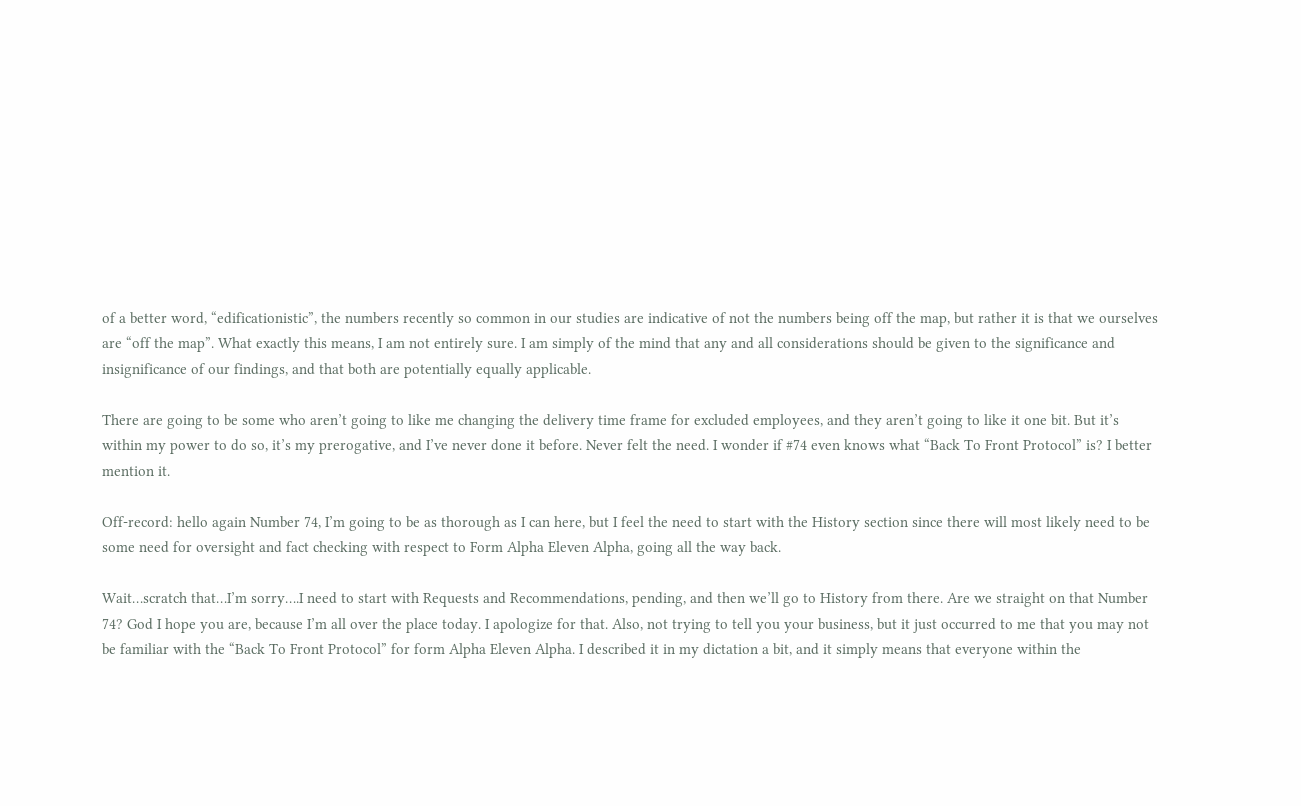of a better word, “edificationistic”, the numbers recently so common in our studies are indicative of not the numbers being off the map, but rather it is that we ourselves are “off the map”. What exactly this means, I am not entirely sure. I am simply of the mind that any and all considerations should be given to the significance and insignificance of our findings, and that both are potentially equally applicable.

There are going to be some who aren’t going to like me changing the delivery time frame for excluded employees, and they aren’t going to like it one bit. But it’s within my power to do so, it’s my prerogative, and I’ve never done it before. Never felt the need. I wonder if #74 even knows what “Back To Front Protocol” is? I better mention it.

Off-record: hello again Number 74, I’m going to be as thorough as I can here, but I feel the need to start with the History section since there will most likely need to be some need for oversight and fact checking with respect to Form Alpha Eleven Alpha, going all the way back.

Wait…scratch that…I’m sorry….I need to start with Requests and Recommendations, pending, and then we’ll go to History from there. Are we straight on that Number 74? God I hope you are, because I’m all over the place today. I apologize for that. Also, not trying to tell you your business, but it just occurred to me that you may not be familiar with the “Back To Front Protocol” for form Alpha Eleven Alpha. I described it in my dictation a bit, and it simply means that everyone within the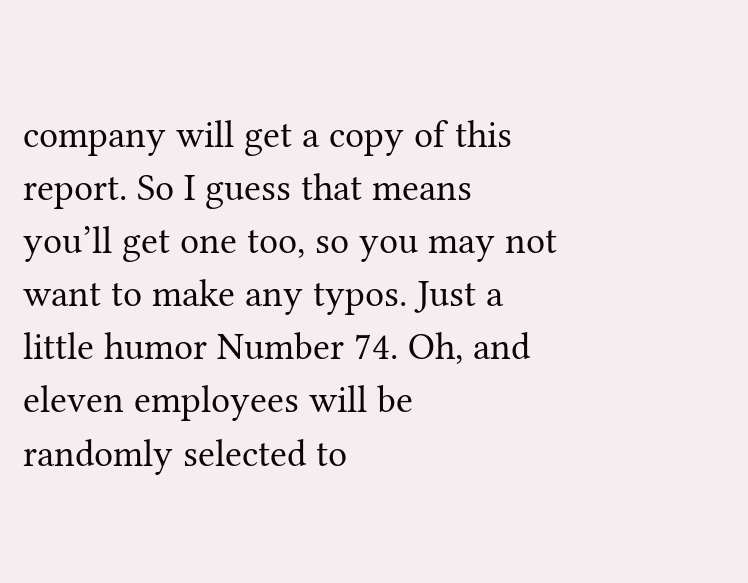company will get a copy of this report. So I guess that means you’ll get one too, so you may not want to make any typos. Just a little humor Number 74. Oh, and eleven employees will be randomly selected to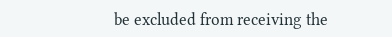be excluded from receiving the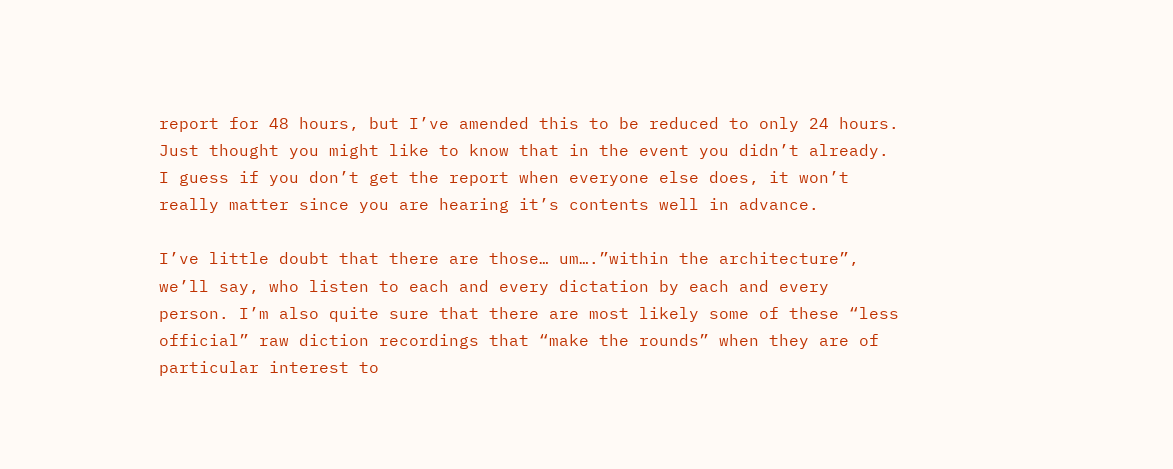report for 48 hours, but I’ve amended this to be reduced to only 24 hours. Just thought you might like to know that in the event you didn’t already. I guess if you don’t get the report when everyone else does, it won’t really matter since you are hearing it’s contents well in advance.

I’ve little doubt that there are those… um….”within the architecture”, we’ll say, who listen to each and every dictation by each and every person. I’m also quite sure that there are most likely some of these “less official” raw diction recordings that “make the rounds” when they are of particular interest to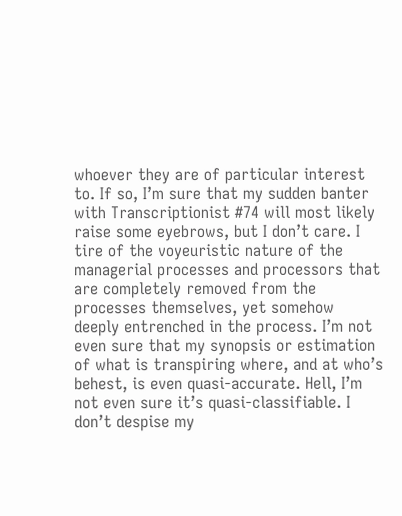whoever they are of particular interest to. If so, I’m sure that my sudden banter with Transcriptionist #74 will most likely raise some eyebrows, but I don’t care. I tire of the voyeuristic nature of the managerial processes and processors that are completely removed from the processes themselves, yet somehow deeply entrenched in the process. I’m not even sure that my synopsis or estimation of what is transpiring where, and at who’s behest, is even quasi-accurate. Hell, I’m not even sure it’s quasi-classifiable. I don’t despise my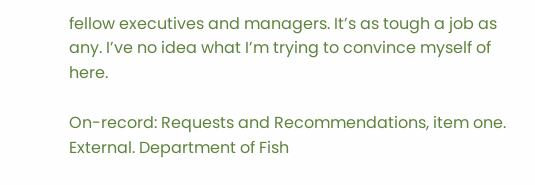fellow executives and managers. It’s as tough a job as any. I’ve no idea what I’m trying to convince myself of here.

On-record: Requests and Recommendations, item one. External. Department of Fish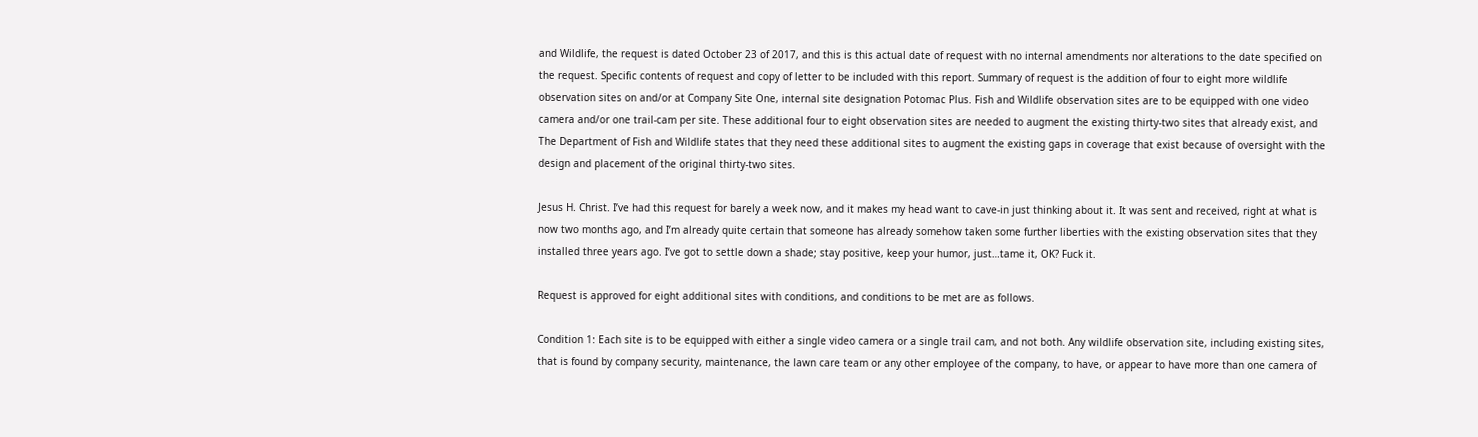and Wildlife, the request is dated October 23 of 2017, and this is this actual date of request with no internal amendments nor alterations to the date specified on the request. Specific contents of request and copy of letter to be included with this report. Summary of request is the addition of four to eight more wildlife observation sites on and/or at Company Site One, internal site designation Potomac Plus. Fish and Wildlife observation sites are to be equipped with one video camera and/or one trail-cam per site. These additional four to eight observation sites are needed to augment the existing thirty-two sites that already exist, and The Department of Fish and Wildlife states that they need these additional sites to augment the existing gaps in coverage that exist because of oversight with the design and placement of the original thirty-two sites.

Jesus H. Christ. I’ve had this request for barely a week now, and it makes my head want to cave-in just thinking about it. It was sent and received, right at what is now two months ago, and I’m already quite certain that someone has already somehow taken some further liberties with the existing observation sites that they installed three years ago. I’ve got to settle down a shade; stay positive, keep your humor, just…tame it, OK? Fuck it.

Request is approved for eight additional sites with conditions, and conditions to be met are as follows.

Condition 1: Each site is to be equipped with either a single video camera or a single trail cam, and not both. Any wildlife observation site, including existing sites, that is found by company security, maintenance, the lawn care team or any other employee of the company, to have, or appear to have more than one camera of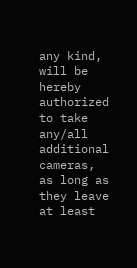any kind, will be hereby authorized to take any/all additional cameras, as long as they leave at least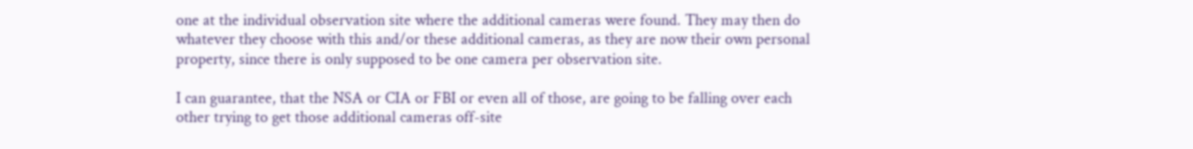one at the individual observation site where the additional cameras were found. They may then do whatever they choose with this and/or these additional cameras, as they are now their own personal property, since there is only supposed to be one camera per observation site.

I can guarantee, that the NSA or CIA or FBI or even all of those, are going to be falling over each other trying to get those additional cameras off-site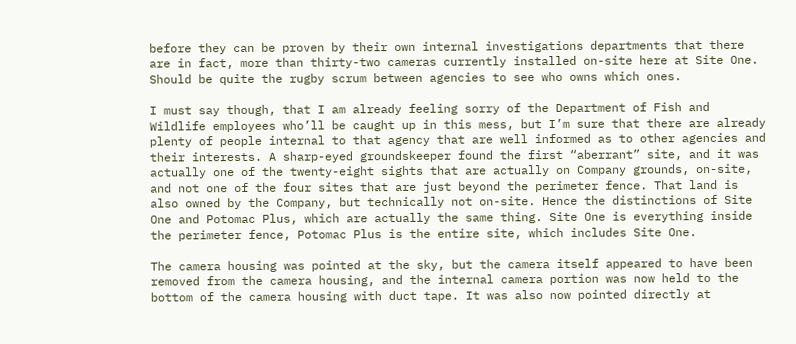before they can be proven by their own internal investigations departments that there are in fact, more than thirty-two cameras currently installed on-site here at Site One. Should be quite the rugby scrum between agencies to see who owns which ones.

I must say though, that I am already feeling sorry of the Department of Fish and Wildlife employees who’ll be caught up in this mess, but I’m sure that there are already plenty of people internal to that agency that are well informed as to other agencies and their interests. A sharp-eyed groundskeeper found the first “aberrant” site, and it was actually one of the twenty-eight sights that are actually on Company grounds, on-site, and not one of the four sites that are just beyond the perimeter fence. That land is also owned by the Company, but technically not on-site. Hence the distinctions of Site One and Potomac Plus, which are actually the same thing. Site One is everything inside the perimeter fence, Potomac Plus is the entire site, which includes Site One.

The camera housing was pointed at the sky, but the camera itself appeared to have been removed from the camera housing, and the internal camera portion was now held to the bottom of the camera housing with duct tape. It was also now pointed directly at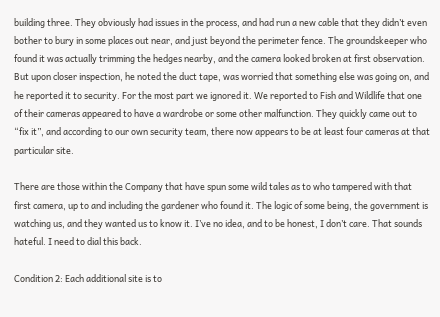building three. They obviously had issues in the process, and had run a new cable that they didn’t even bother to bury in some places out near, and just beyond the perimeter fence. The groundskeeper who found it was actually trimming the hedges nearby, and the camera looked broken at first observation. But upon closer inspection, he noted the duct tape, was worried that something else was going on, and he reported it to security. For the most part we ignored it. We reported to Fish and Wildlife that one of their cameras appeared to have a wardrobe or some other malfunction. They quickly came out to “fix it”, and according to our own security team, there now appears to be at least four cameras at that particular site.

There are those within the Company that have spun some wild tales as to who tampered with that first camera, up to and including the gardener who found it. The logic of some being, the government is watching us, and they wanted us to know it. I’ve no idea, and to be honest, I don’t care. That sounds hateful. I need to dial this back.

Condition 2: Each additional site is to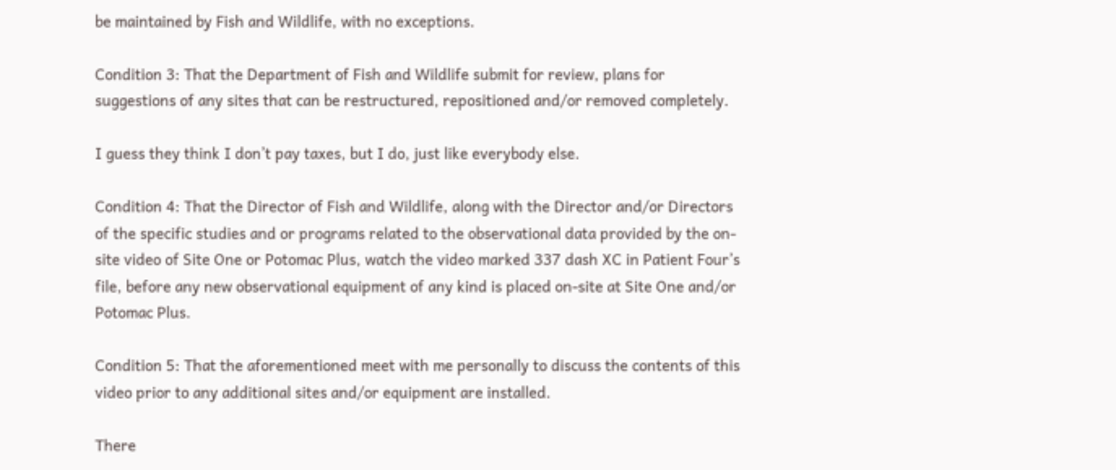be maintained by Fish and Wildlife, with no exceptions.

Condition 3: That the Department of Fish and Wildlife submit for review, plans for suggestions of any sites that can be restructured, repositioned and/or removed completely.

I guess they think I don’t pay taxes, but I do, just like everybody else.

Condition 4: That the Director of Fish and Wildlife, along with the Director and/or Directors of the specific studies and or programs related to the observational data provided by the on-site video of Site One or Potomac Plus, watch the video marked 337 dash XC in Patient Four’s file, before any new observational equipment of any kind is placed on-site at Site One and/or Potomac Plus.

Condition 5: That the aforementioned meet with me personally to discuss the contents of this video prior to any additional sites and/or equipment are installed.

There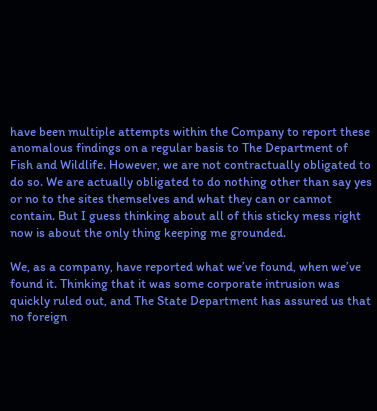have been multiple attempts within the Company to report these anomalous findings on a regular basis to The Department of Fish and Wildlife. However, we are not contractually obligated to do so. We are actually obligated to do nothing other than say yes or no to the sites themselves and what they can or cannot contain. But I guess thinking about all of this sticky mess right now is about the only thing keeping me grounded.

We, as a company, have reported what we’ve found, when we’ve found it. Thinking that it was some corporate intrusion was quickly ruled out, and The State Department has assured us that no foreign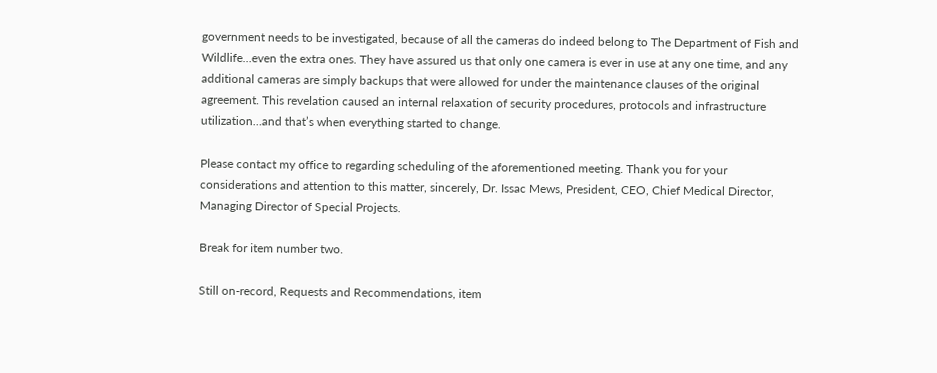government needs to be investigated, because of all the cameras do indeed belong to The Department of Fish and Wildlife…even the extra ones. They have assured us that only one camera is ever in use at any one time, and any additional cameras are simply backups that were allowed for under the maintenance clauses of the original agreement. This revelation caused an internal relaxation of security procedures, protocols and infrastructure utilization…and that’s when everything started to change.

Please contact my office to regarding scheduling of the aforementioned meeting. Thank you for your considerations and attention to this matter, sincerely, Dr. Issac Mews, President, CEO, Chief Medical Director, Managing Director of Special Projects.

Break for item number two.

Still on-record, Requests and Recommendations, item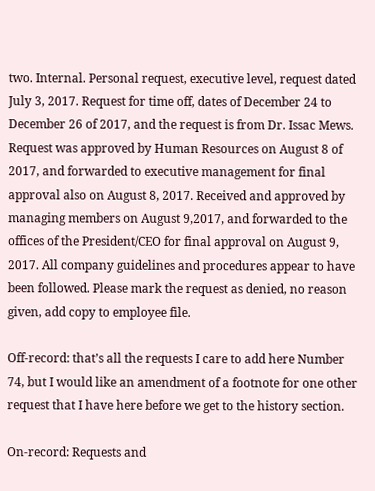two. Internal. Personal request, executive level, request dated July 3, 2017. Request for time off, dates of December 24 to December 26 of 2017, and the request is from Dr. Issac Mews. Request was approved by Human Resources on August 8 of 2017, and forwarded to executive management for final approval also on August 8, 2017. Received and approved by managing members on August 9,2017, and forwarded to the offices of the President/CEO for final approval on August 9, 2017. All company guidelines and procedures appear to have been followed. Please mark the request as denied, no reason given, add copy to employee file.

Off-record: that’s all the requests I care to add here Number 74, but I would like an amendment of a footnote for one other request that I have here before we get to the history section.

On-record: Requests and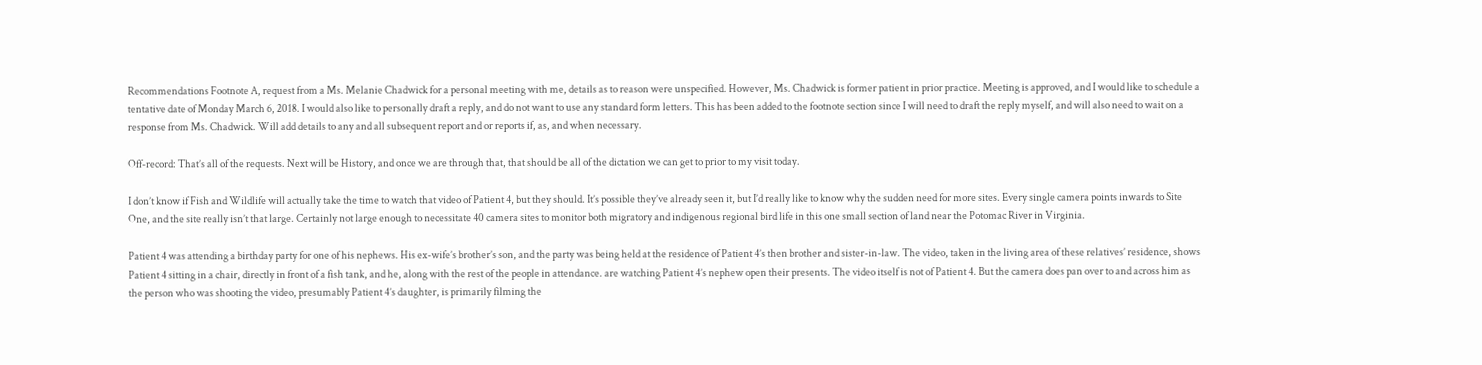Recommendations Footnote A, request from a Ms. Melanie Chadwick for a personal meeting with me, details as to reason were unspecified. However, Ms. Chadwick is former patient in prior practice. Meeting is approved, and I would like to schedule a tentative date of Monday March 6, 2018. I would also like to personally draft a reply, and do not want to use any standard form letters. This has been added to the footnote section since I will need to draft the reply myself, and will also need to wait on a response from Ms. Chadwick. Will add details to any and all subsequent report and or reports if, as, and when necessary.

Off-record: That’s all of the requests. Next will be History, and once we are through that, that should be all of the dictation we can get to prior to my visit today.

I don’t know if Fish and Wildlife will actually take the time to watch that video of Patient 4, but they should. It’s possible they’ve already seen it, but I’d really like to know why the sudden need for more sites. Every single camera points inwards to Site One, and the site really isn’t that large. Certainly not large enough to necessitate 40 camera sites to monitor both migratory and indigenous regional bird life in this one small section of land near the Potomac River in Virginia.

Patient 4 was attending a birthday party for one of his nephews. His ex-wife’s brother’s son, and the party was being held at the residence of Patient 4’s then brother and sister-in-law. The video, taken in the living area of these relatives’ residence, shows Patient 4 sitting in a chair, directly in front of a fish tank, and he, along with the rest of the people in attendance. are watching Patient 4’s nephew open their presents. The video itself is not of Patient 4. But the camera does pan over to and across him as the person who was shooting the video, presumably Patient 4’s daughter, is primarily filming the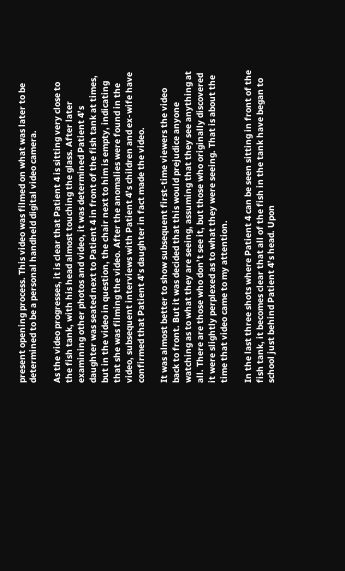present opening process. This video was filmed on what was later to be determined to be a personal handheld digital video camera.

As the video progresses, it is clear that Patient 4 is sitting very close to the fish tank, with his head almost touching the glass. After later examining other photos and video, it was determined Patient 4’s daughter was seated next to Patient 4 in front of the fish tank at times, but in the video in question, the chair next to him is empty, indicating that she was filming the video. After the anomalies were found in the video, subsequent interviews with Patient 4’s children and ex-wife have confirmed that Patient 4’s daughter in fact made the video.

It was almost better to show subsequent first-time viewers the video back to front. But it was decided that this would prejudice anyone watching as to what they are seeing, assuming that they see anything at all. There are those who don’t see it, but those who originally discovered it were slightly perplexed as to what they were seeing. That is about the time that video came to my attention.

In the last three shots where Patient 4 can be seen sitting in front of the fish tank, it becomes clear that all of the fish in the tank have began to school just behind Patient 4’s head. Upon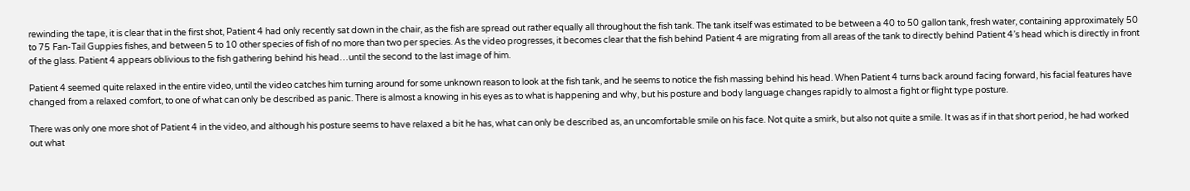rewinding the tape, it is clear that in the first shot, Patient 4 had only recently sat down in the chair, as the fish are spread out rather equally all throughout the fish tank. The tank itself was estimated to be between a 40 to 50 gallon tank, fresh water, containing approximately 50 to 75 Fan-Tail Guppies fishes, and between 5 to 10 other species of fish of no more than two per species. As the video progresses, it becomes clear that the fish behind Patient 4 are migrating from all areas of the tank to directly behind Patient 4’s head which is directly in front of the glass. Patient 4 appears oblivious to the fish gathering behind his head…until the second to the last image of him.

Patient 4 seemed quite relaxed in the entire video, until the video catches him turning around for some unknown reason to look at the fish tank, and he seems to notice the fish massing behind his head. When Patient 4 turns back around facing forward, his facial features have changed from a relaxed comfort, to one of what can only be described as panic. There is almost a knowing in his eyes as to what is happening and why, but his posture and body language changes rapidly to almost a fight or flight type posture.

There was only one more shot of Patient 4 in the video, and although his posture seems to have relaxed a bit he has, what can only be described as, an uncomfortable smile on his face. Not quite a smirk, but also not quite a smile. It was as if in that short period, he had worked out what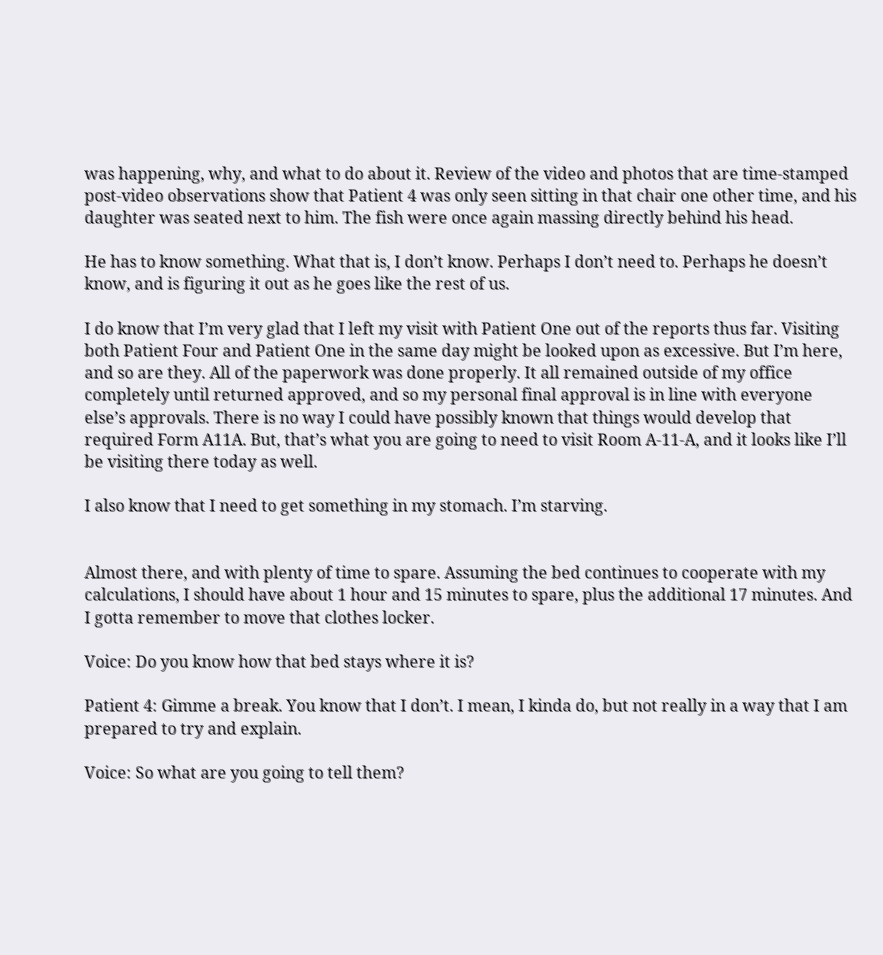was happening, why, and what to do about it. Review of the video and photos that are time-stamped post-video observations show that Patient 4 was only seen sitting in that chair one other time, and his daughter was seated next to him. The fish were once again massing directly behind his head.

He has to know something. What that is, I don’t know. Perhaps I don’t need to. Perhaps he doesn’t know, and is figuring it out as he goes like the rest of us.

I do know that I’m very glad that I left my visit with Patient One out of the reports thus far. Visiting both Patient Four and Patient One in the same day might be looked upon as excessive. But I’m here, and so are they. All of the paperwork was done properly. It all remained outside of my office completely until returned approved, and so my personal final approval is in line with everyone else’s approvals. There is no way I could have possibly known that things would develop that required Form A11A. But, that’s what you are going to need to visit Room A-11-A, and it looks like I’ll be visiting there today as well.

I also know that I need to get something in my stomach. I’m starving.


Almost there, and with plenty of time to spare. Assuming the bed continues to cooperate with my calculations, I should have about 1 hour and 15 minutes to spare, plus the additional 17 minutes. And I gotta remember to move that clothes locker.

Voice: Do you know how that bed stays where it is?

Patient 4: Gimme a break. You know that I don’t. I mean, I kinda do, but not really in a way that I am prepared to try and explain.

Voice: So what are you going to tell them?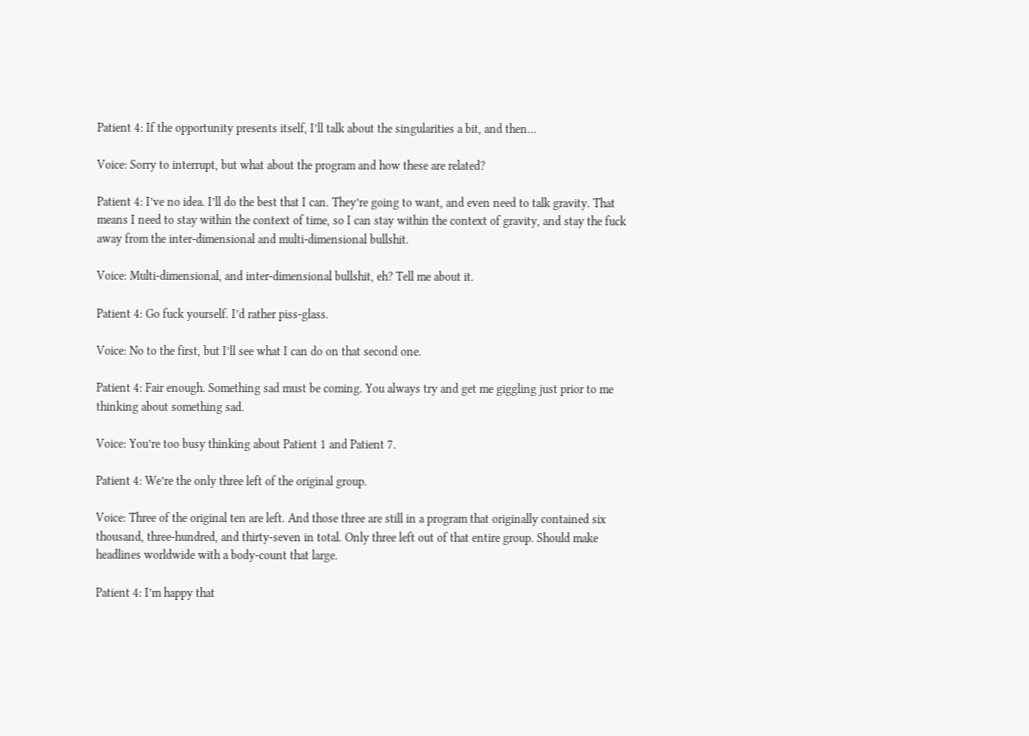Patient 4: If the opportunity presents itself, I’ll talk about the singularities a bit, and then…

Voice: Sorry to interrupt, but what about the program and how these are related?

Patient 4: I’ve no idea. I’ll do the best that I can. They’re going to want, and even need to talk gravity. That means I need to stay within the context of time, so I can stay within the context of gravity, and stay the fuck away from the inter-dimensional and multi-dimensional bullshit.

Voice: Multi-dimensional, and inter-dimensional bullshit, eh? Tell me about it.

Patient 4: Go fuck yourself. I’d rather piss-glass.

Voice: No to the first, but I’ll see what I can do on that second one.

Patient 4: Fair enough. Something sad must be coming. You always try and get me giggling just prior to me thinking about something sad.

Voice: You’re too busy thinking about Patient 1 and Patient 7.

Patient 4: We’re the only three left of the original group.

Voice: Three of the original ten are left. And those three are still in a program that originally contained six thousand, three-hundred, and thirty-seven in total. Only three left out of that entire group. Should make headlines worldwide with a body-count that large.

Patient 4: I’m happy that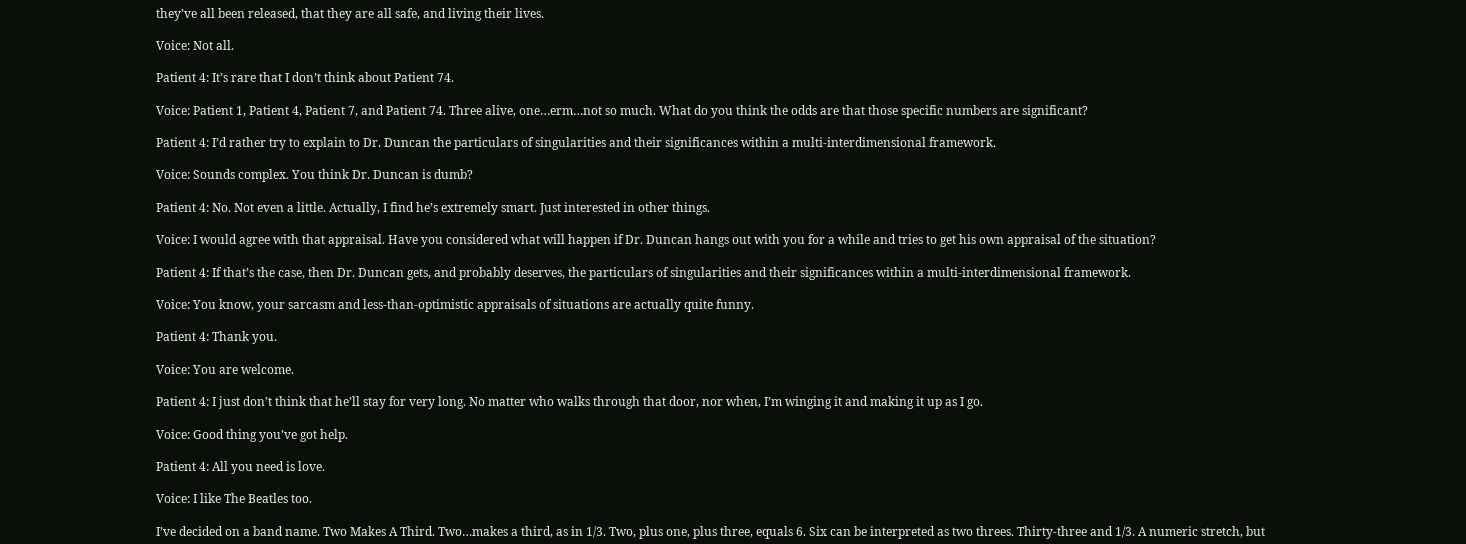they’ve all been released, that they are all safe, and living their lives.

Voice: Not all.

Patient 4: It’s rare that I don’t think about Patient 74.

Voice: Patient 1, Patient 4, Patient 7, and Patient 74. Three alive, one…erm…not so much. What do you think the odds are that those specific numbers are significant?

Patient 4: I’d rather try to explain to Dr. Duncan the particulars of singularities and their significances within a multi-interdimensional framework.

Voice: Sounds complex. You think Dr. Duncan is dumb?

Patient 4: No. Not even a little. Actually, I find he’s extremely smart. Just interested in other things.

Voice: I would agree with that appraisal. Have you considered what will happen if Dr. Duncan hangs out with you for a while and tries to get his own appraisal of the situation?

Patient 4: If that’s the case, then Dr. Duncan gets, and probably deserves, the particulars of singularities and their significances within a multi-interdimensional framework.

Voice: You know, your sarcasm and less-than-optimistic appraisals of situations are actually quite funny.

Patient 4: Thank you.

Voice: You are welcome.

Patient 4: I just don’t think that he’ll stay for very long. No matter who walks through that door, nor when, I’m winging it and making it up as I go.

Voice: Good thing you’ve got help.

Patient 4: All you need is love.

Voice: I like The Beatles too.

I’ve decided on a band name. Two Makes A Third. Two…makes a third, as in 1/3. Two, plus one, plus three, equals 6. Six can be interpreted as two threes. Thirty-three and 1/3. A numeric stretch, but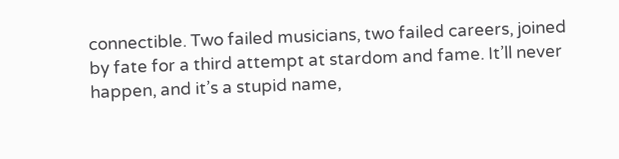connectible. Two failed musicians, two failed careers, joined by fate for a third attempt at stardom and fame. It’ll never happen, and it’s a stupid name,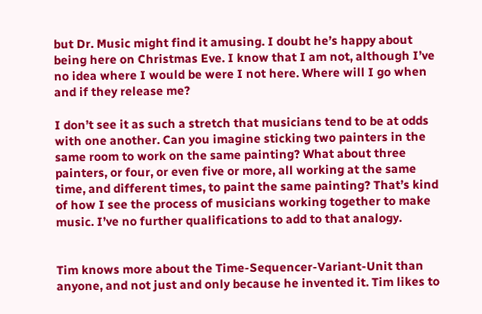but Dr. Music might find it amusing. I doubt he’s happy about being here on Christmas Eve. I know that I am not, although I’ve no idea where I would be were I not here. Where will I go when and if they release me?

I don’t see it as such a stretch that musicians tend to be at odds with one another. Can you imagine sticking two painters in the same room to work on the same painting? What about three painters, or four, or even five or more, all working at the same time, and different times, to paint the same painting? That’s kind of how I see the process of musicians working together to make music. I’ve no further qualifications to add to that analogy.


Tim knows more about the Time-Sequencer-Variant-Unit than anyone, and not just and only because he invented it. Tim likes to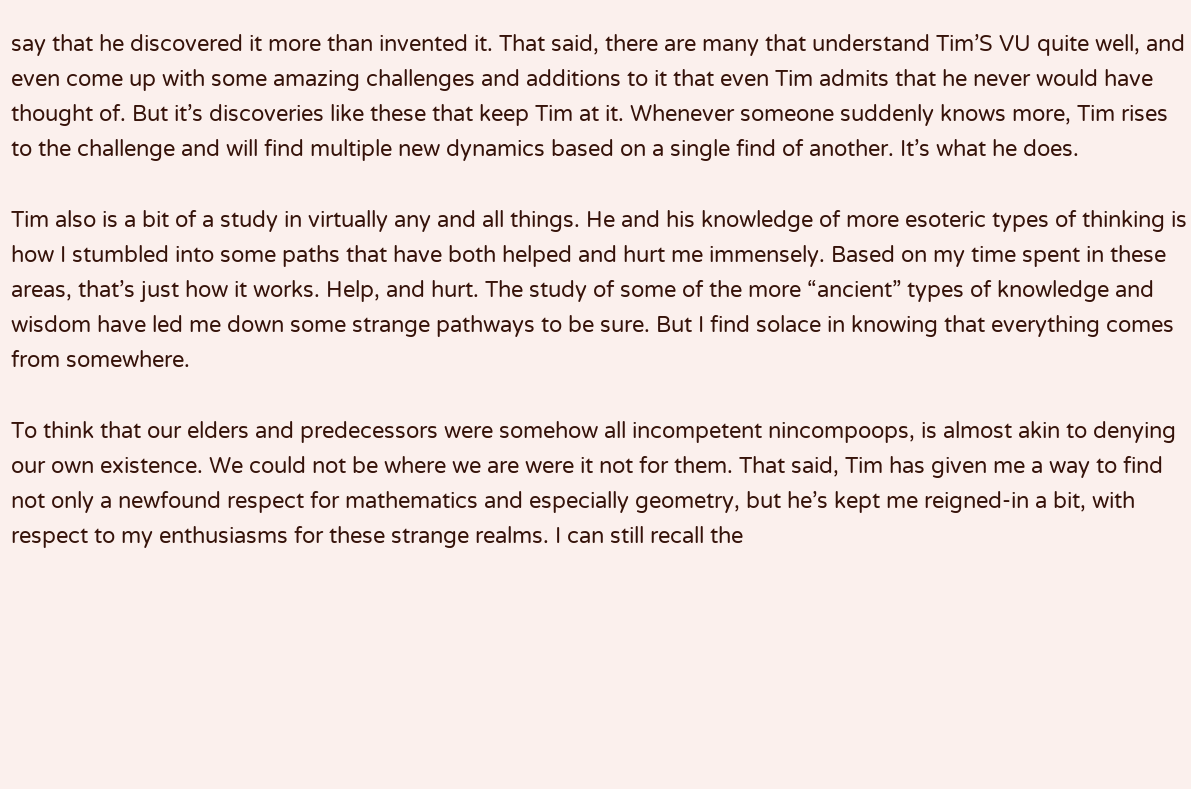say that he discovered it more than invented it. That said, there are many that understand Tim’S VU quite well, and even come up with some amazing challenges and additions to it that even Tim admits that he never would have thought of. But it’s discoveries like these that keep Tim at it. Whenever someone suddenly knows more, Tim rises to the challenge and will find multiple new dynamics based on a single find of another. It’s what he does.

Tim also is a bit of a study in virtually any and all things. He and his knowledge of more esoteric types of thinking is how I stumbled into some paths that have both helped and hurt me immensely. Based on my time spent in these areas, that’s just how it works. Help, and hurt. The study of some of the more “ancient” types of knowledge and wisdom have led me down some strange pathways to be sure. But I find solace in knowing that everything comes from somewhere.

To think that our elders and predecessors were somehow all incompetent nincompoops, is almost akin to denying our own existence. We could not be where we are were it not for them. That said, Tim has given me a way to find not only a newfound respect for mathematics and especially geometry, but he’s kept me reigned-in a bit, with respect to my enthusiasms for these strange realms. I can still recall the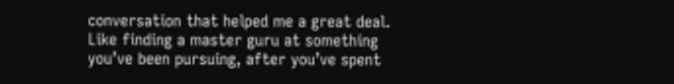conversation that helped me a great deal. Like finding a master guru at something you’ve been pursuing, after you’ve spent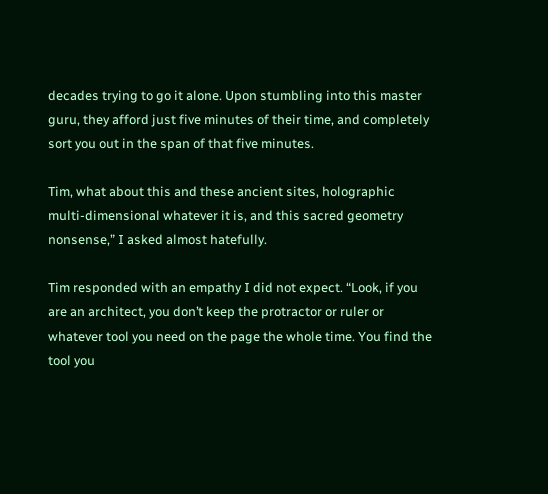decades trying to go it alone. Upon stumbling into this master guru, they afford just five minutes of their time, and completely sort you out in the span of that five minutes.

Tim, what about this and these ancient sites, holographic multi-dimensional whatever it is, and this sacred geometry nonsense,” I asked almost hatefully.

Tim responded with an empathy I did not expect. “Look, if you are an architect, you don’t keep the protractor or ruler or whatever tool you need on the page the whole time. You find the tool you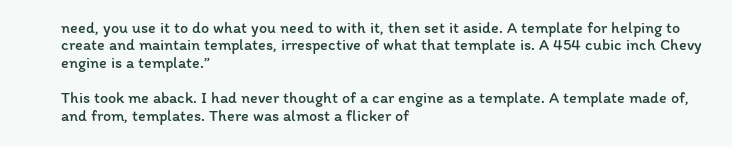need, you use it to do what you need to with it, then set it aside. A template for helping to create and maintain templates, irrespective of what that template is. A 454 cubic inch Chevy engine is a template.”

This took me aback. I had never thought of a car engine as a template. A template made of, and from, templates. There was almost a flicker of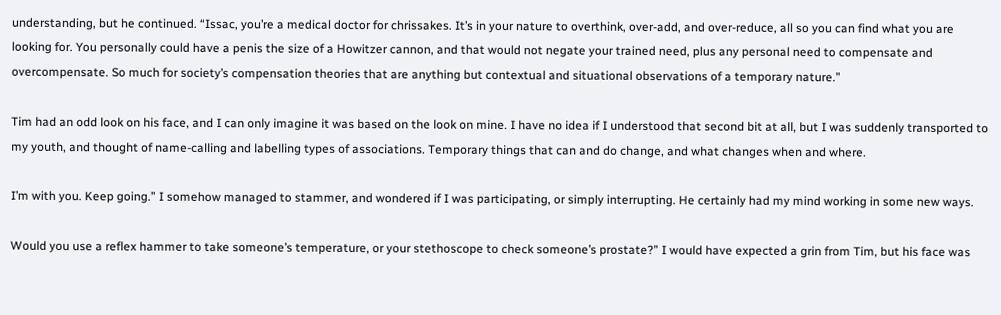understanding, but he continued. “Issac, you’re a medical doctor for chrissakes. It’s in your nature to overthink, over-add, and over-reduce, all so you can find what you are looking for. You personally could have a penis the size of a Howitzer cannon, and that would not negate your trained need, plus any personal need to compensate and overcompensate. So much for society’s compensation theories that are anything but contextual and situational observations of a temporary nature.”

Tim had an odd look on his face, and I can only imagine it was based on the look on mine. I have no idea if I understood that second bit at all, but I was suddenly transported to my youth, and thought of name-calling and labelling types of associations. Temporary things that can and do change, and what changes when and where.

I’m with you. Keep going.” I somehow managed to stammer, and wondered if I was participating, or simply interrupting. He certainly had my mind working in some new ways.

Would you use a reflex hammer to take someone’s temperature, or your stethoscope to check someone’s prostate?” I would have expected a grin from Tim, but his face was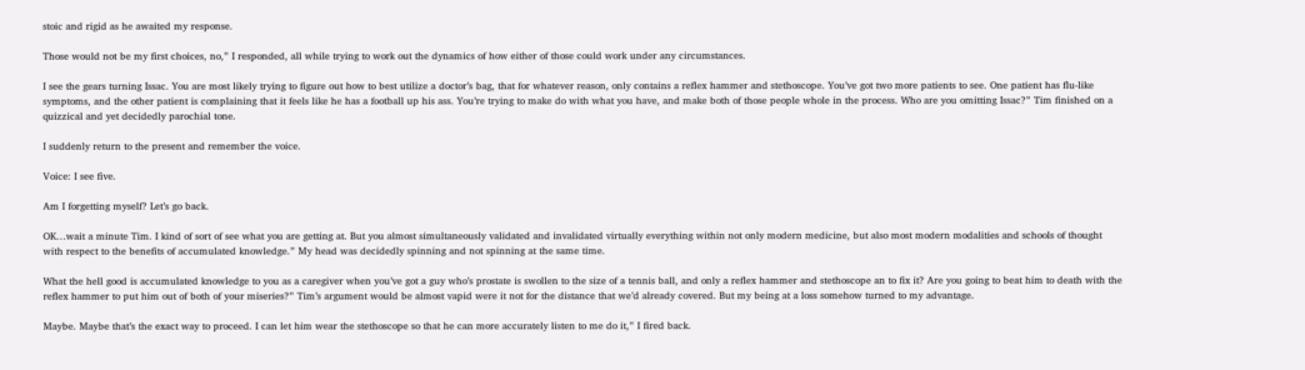stoic and rigid as he awaited my response.

Those would not be my first choices, no,” I responded, all while trying to work out the dynamics of how either of those could work under any circumstances.

I see the gears turning Issac. You are most likely trying to figure out how to best utilize a doctor’s bag, that for whatever reason, only contains a reflex hammer and stethoscope. You’ve got two more patients to see. One patient has flu-like symptoms, and the other patient is complaining that it feels like he has a football up his ass. You’re trying to make do with what you have, and make both of those people whole in the process. Who are you omitting Issac?” Tim finished on a quizzical and yet decidedly parochial tone.

I suddenly return to the present and remember the voice.

Voice: I see five.

Am I forgetting myself? Let’s go back.

OK…wait a minute Tim. I kind of sort of see what you are getting at. But you almost simultaneously validated and invalidated virtually everything within not only modern medicine, but also most modern modalities and schools of thought with respect to the benefits of accumulated knowledge.” My head was decidedly spinning and not spinning at the same time.

What the hell good is accumulated knowledge to you as a caregiver when you’ve got a guy who’s prostate is swollen to the size of a tennis ball, and only a reflex hammer and stethoscope an to fix it? Are you going to beat him to death with the reflex hammer to put him out of both of your miseries?” Tim’s argument would be almost vapid were it not for the distance that we’d already covered. But my being at a loss somehow turned to my advantage.

Maybe. Maybe that’s the exact way to proceed. I can let him wear the stethoscope so that he can more accurately listen to me do it,” I fired back.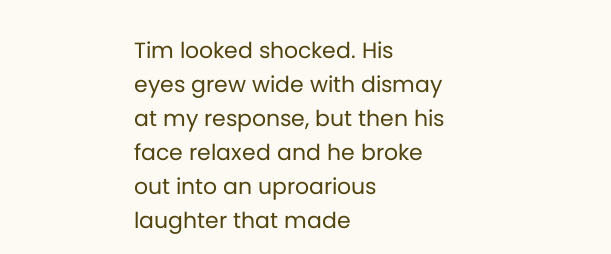Tim looked shocked. His eyes grew wide with dismay at my response, but then his face relaxed and he broke out into an uproarious laughter that made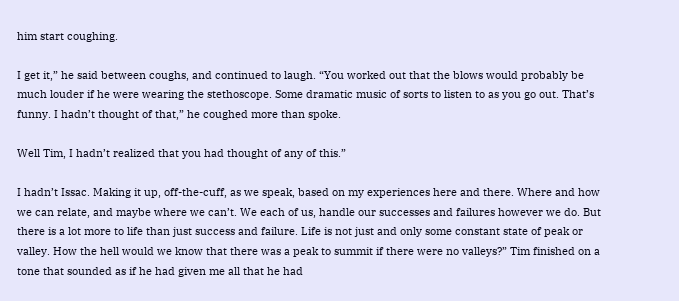him start coughing.

I get it,” he said between coughs, and continued to laugh. “You worked out that the blows would probably be much louder if he were wearing the stethoscope. Some dramatic music of sorts to listen to as you go out. That’s funny. I hadn’t thought of that,” he coughed more than spoke.

Well Tim, I hadn’t realized that you had thought of any of this.”

I hadn’t Issac. Making it up, off-the-cuff, as we speak, based on my experiences here and there. Where and how we can relate, and maybe where we can’t. We each of us, handle our successes and failures however we do. But there is a lot more to life than just success and failure. Life is not just and only some constant state of peak or valley. How the hell would we know that there was a peak to summit if there were no valleys?” Tim finished on a tone that sounded as if he had given me all that he had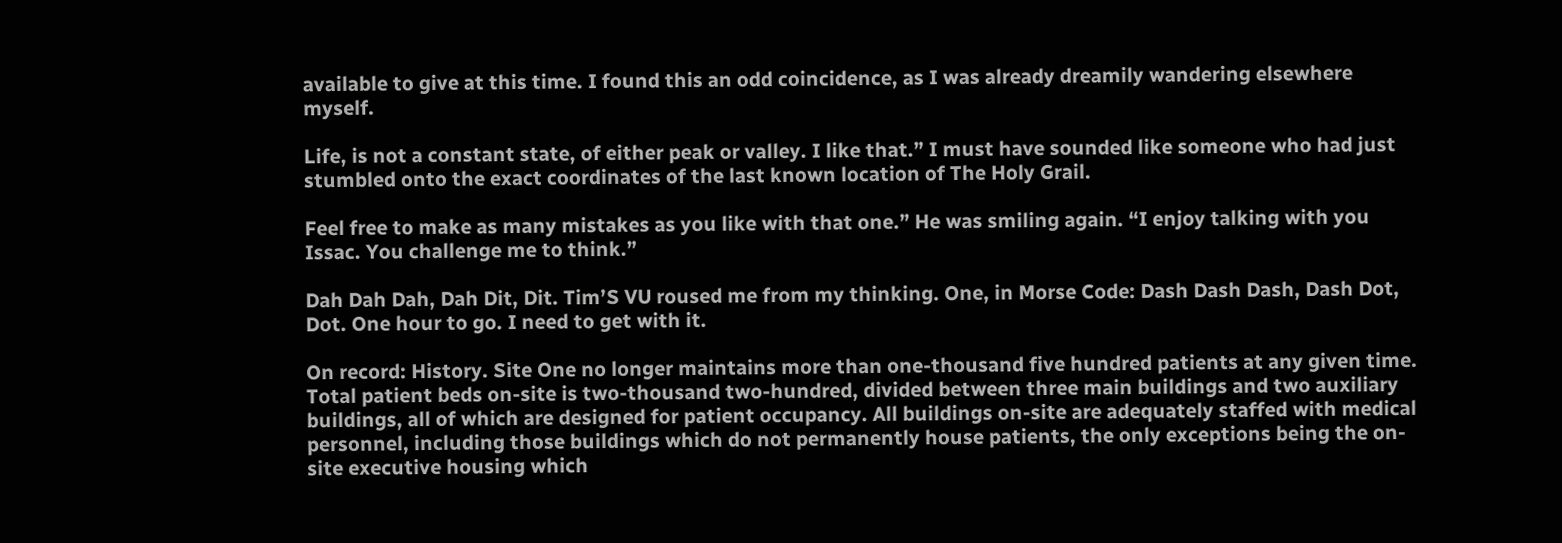available to give at this time. I found this an odd coincidence, as I was already dreamily wandering elsewhere myself.

Life, is not a constant state, of either peak or valley. I like that.” I must have sounded like someone who had just stumbled onto the exact coordinates of the last known location of The Holy Grail.

Feel free to make as many mistakes as you like with that one.” He was smiling again. “I enjoy talking with you Issac. You challenge me to think.”

Dah Dah Dah, Dah Dit, Dit. Tim’S VU roused me from my thinking. One, in Morse Code: Dash Dash Dash, Dash Dot, Dot. One hour to go. I need to get with it.

On record: History. Site One no longer maintains more than one-thousand five hundred patients at any given time. Total patient beds on-site is two-thousand two-hundred, divided between three main buildings and two auxiliary buildings, all of which are designed for patient occupancy. All buildings on-site are adequately staffed with medical personnel, including those buildings which do not permanently house patients, the only exceptions being the on-site executive housing which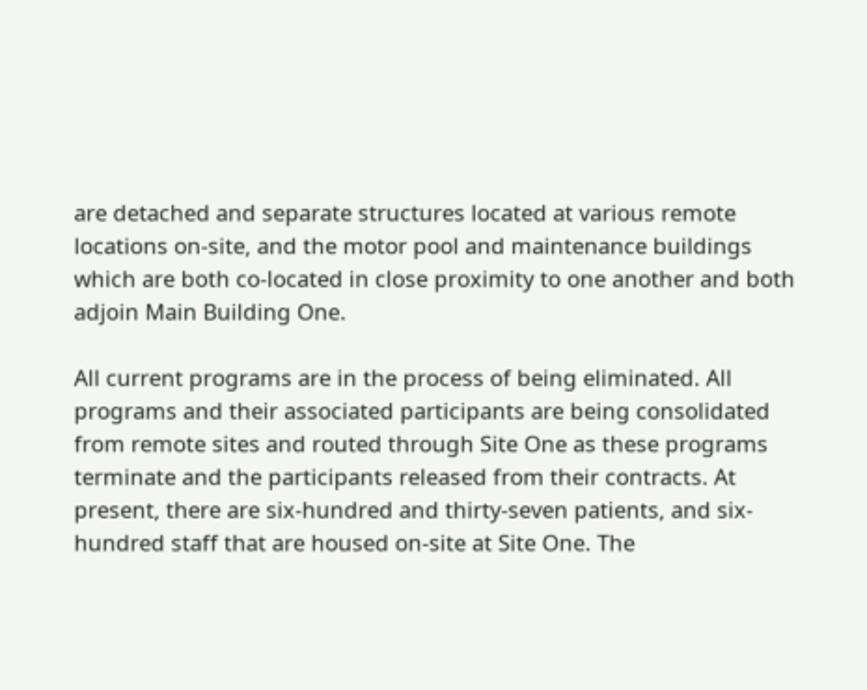are detached and separate structures located at various remote locations on-site, and the motor pool and maintenance buildings which are both co-located in close proximity to one another and both adjoin Main Building One.

All current programs are in the process of being eliminated. All programs and their associated participants are being consolidated from remote sites and routed through Site One as these programs terminate and the participants released from their contracts. At present, there are six-hundred and thirty-seven patients, and six-hundred staff that are housed on-site at Site One. The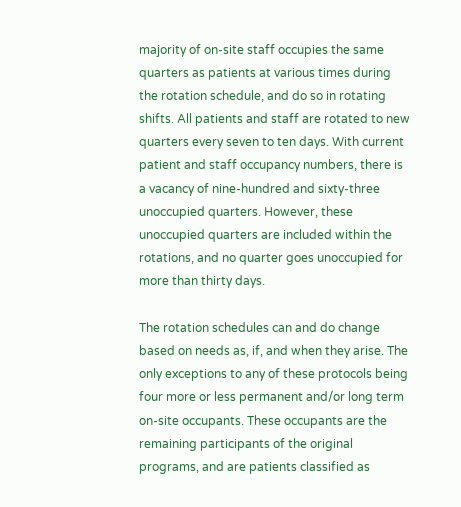majority of on-site staff occupies the same quarters as patients at various times during the rotation schedule, and do so in rotating shifts. All patients and staff are rotated to new quarters every seven to ten days. With current patient and staff occupancy numbers, there is a vacancy of nine-hundred and sixty-three unoccupied quarters. However, these unoccupied quarters are included within the rotations, and no quarter goes unoccupied for more than thirty days.

The rotation schedules can and do change based on needs as, if, and when they arise. The only exceptions to any of these protocols being four more or less permanent and/or long term on-site occupants. These occupants are the remaining participants of the original programs, and are patients classified as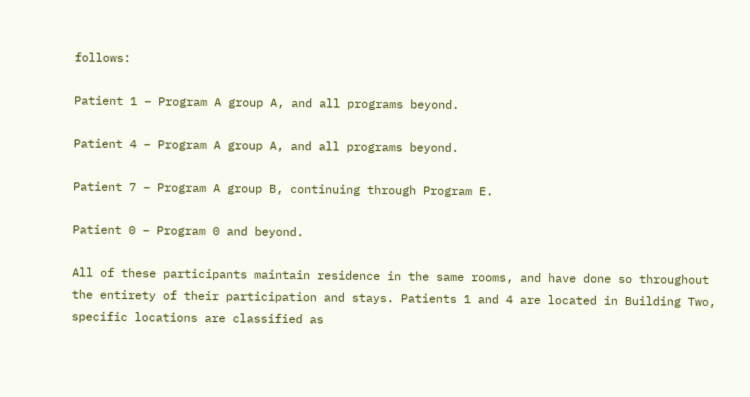follows:

Patient 1 – Program A group A, and all programs beyond.

Patient 4 – Program A group A, and all programs beyond.

Patient 7 – Program A group B, continuing through Program E.

Patient 0 – Program 0 and beyond.

All of these participants maintain residence in the same rooms, and have done so throughout the entirety of their participation and stays. Patients 1 and 4 are located in Building Two, specific locations are classified as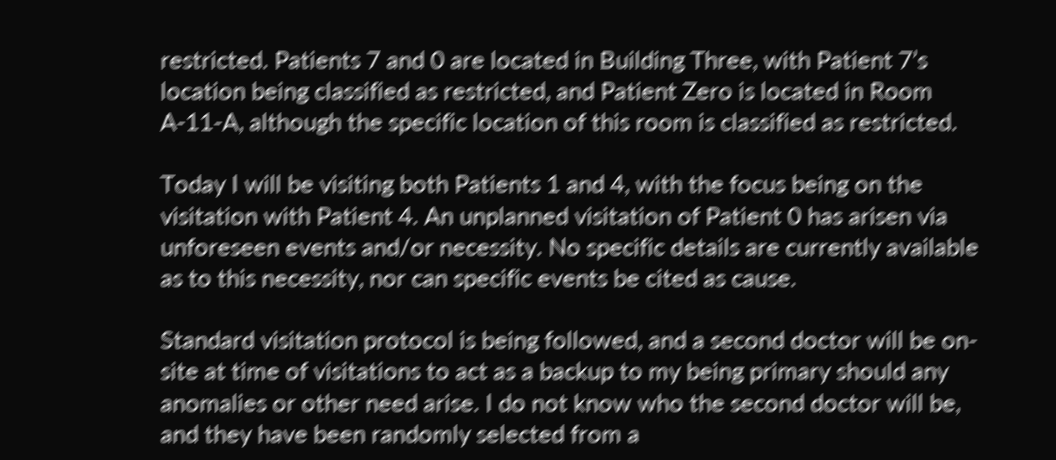restricted. Patients 7 and 0 are located in Building Three, with Patient 7’s location being classified as restricted, and Patient Zero is located in Room A-11-A, although the specific location of this room is classified as restricted.

Today I will be visiting both Patients 1 and 4, with the focus being on the visitation with Patient 4. An unplanned visitation of Patient 0 has arisen via unforeseen events and/or necessity. No specific details are currently available as to this necessity, nor can specific events be cited as cause.

Standard visitation protocol is being followed, and a second doctor will be on-site at time of visitations to act as a backup to my being primary should any anomalies or other need arise. I do not know who the second doctor will be, and they have been randomly selected from a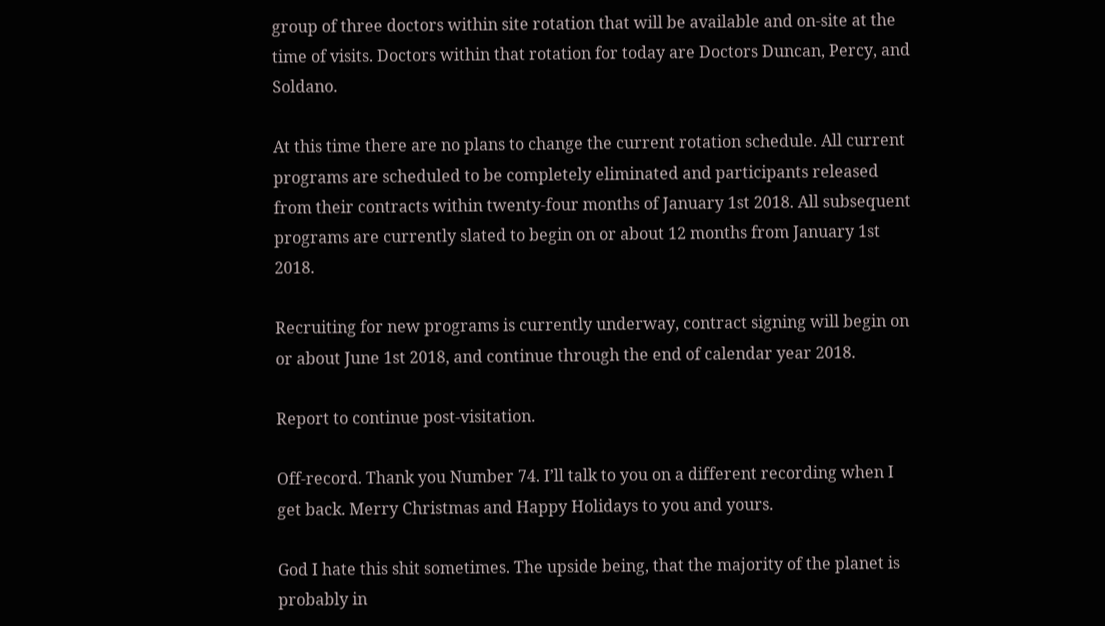group of three doctors within site rotation that will be available and on-site at the time of visits. Doctors within that rotation for today are Doctors Duncan, Percy, and Soldano.

At this time there are no plans to change the current rotation schedule. All current programs are scheduled to be completely eliminated and participants released from their contracts within twenty-four months of January 1st 2018. All subsequent programs are currently slated to begin on or about 12 months from January 1st 2018.

Recruiting for new programs is currently underway, contract signing will begin on or about June 1st 2018, and continue through the end of calendar year 2018.

Report to continue post-visitation.

Off-record. Thank you Number 74. I’ll talk to you on a different recording when I get back. Merry Christmas and Happy Holidays to you and yours.

God I hate this shit sometimes. The upside being, that the majority of the planet is probably in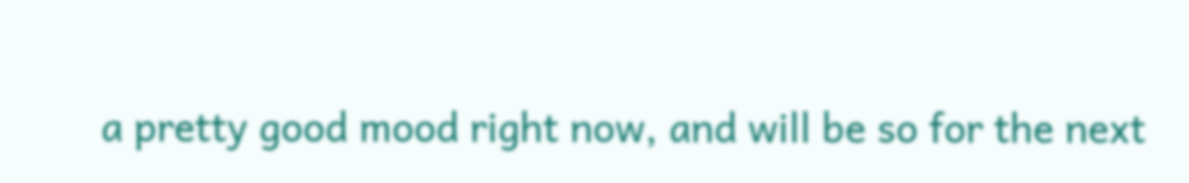a pretty good mood right now, and will be so for the next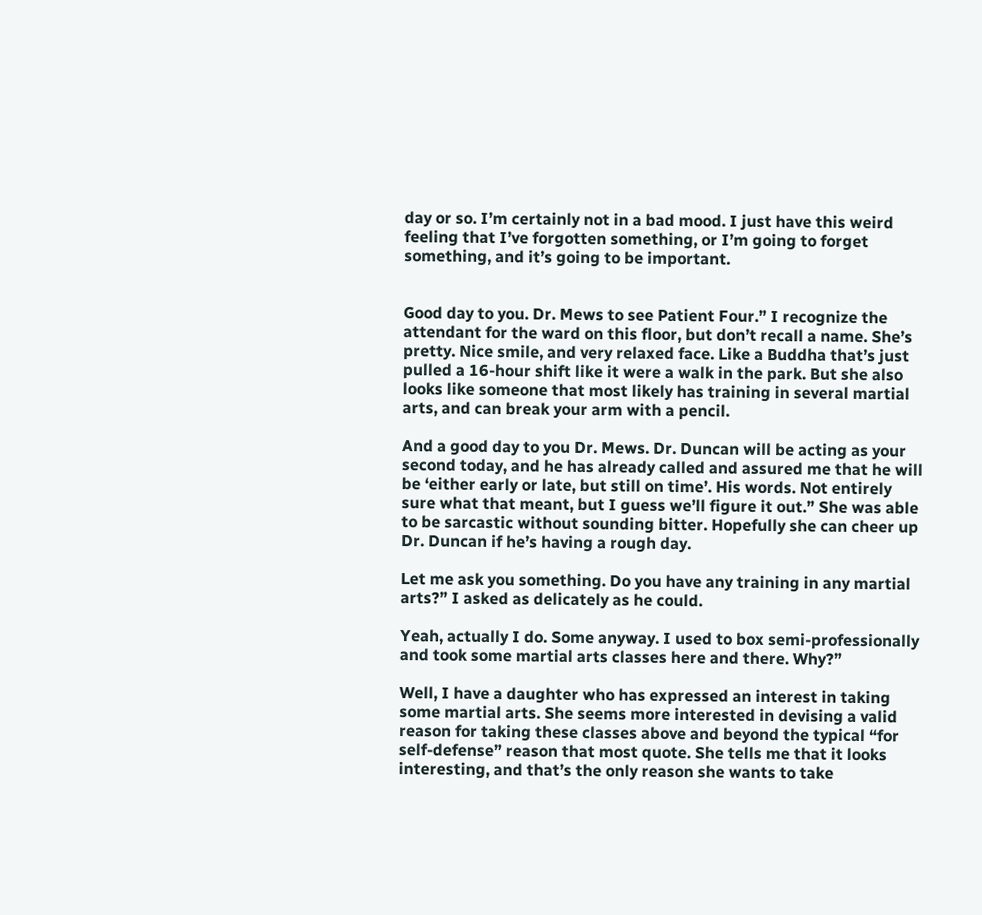day or so. I’m certainly not in a bad mood. I just have this weird feeling that I’ve forgotten something, or I’m going to forget something, and it’s going to be important.


Good day to you. Dr. Mews to see Patient Four.” I recognize the attendant for the ward on this floor, but don’t recall a name. She’s pretty. Nice smile, and very relaxed face. Like a Buddha that’s just pulled a 16-hour shift like it were a walk in the park. But she also looks like someone that most likely has training in several martial arts, and can break your arm with a pencil.

And a good day to you Dr. Mews. Dr. Duncan will be acting as your second today, and he has already called and assured me that he will be ‘either early or late, but still on time’. His words. Not entirely sure what that meant, but I guess we’ll figure it out.” She was able to be sarcastic without sounding bitter. Hopefully she can cheer up Dr. Duncan if he’s having a rough day.

Let me ask you something. Do you have any training in any martial arts?” I asked as delicately as he could.

Yeah, actually I do. Some anyway. I used to box semi-professionally and took some martial arts classes here and there. Why?”

Well, I have a daughter who has expressed an interest in taking some martial arts. She seems more interested in devising a valid reason for taking these classes above and beyond the typical “for self-defense” reason that most quote. She tells me that it looks interesting, and that’s the only reason she wants to take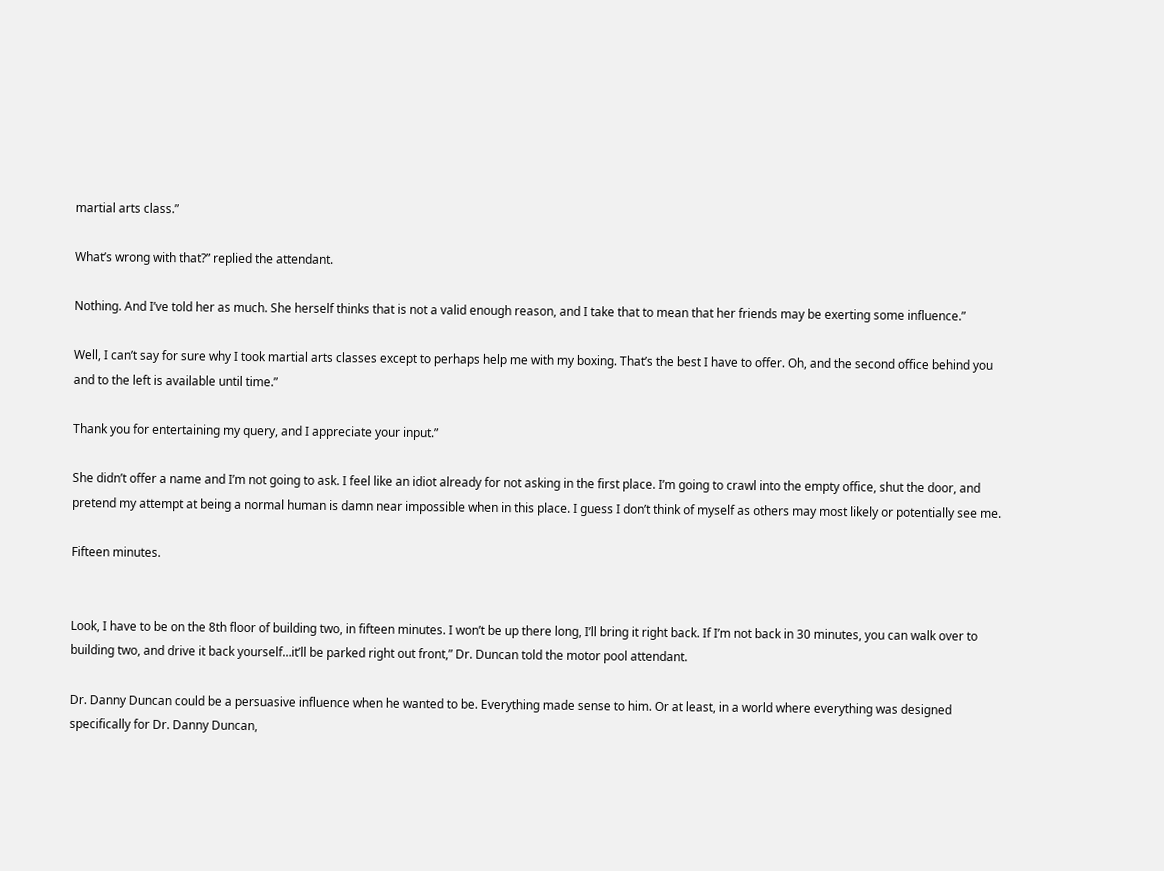martial arts class.”

What’s wrong with that?” replied the attendant.

Nothing. And I’ve told her as much. She herself thinks that is not a valid enough reason, and I take that to mean that her friends may be exerting some influence.”

Well, I can’t say for sure why I took martial arts classes except to perhaps help me with my boxing. That’s the best I have to offer. Oh, and the second office behind you and to the left is available until time.”

Thank you for entertaining my query, and I appreciate your input.”

She didn’t offer a name and I’m not going to ask. I feel like an idiot already for not asking in the first place. I’m going to crawl into the empty office, shut the door, and pretend my attempt at being a normal human is damn near impossible when in this place. I guess I don’t think of myself as others may most likely or potentially see me.

Fifteen minutes.


Look, I have to be on the 8th floor of building two, in fifteen minutes. I won’t be up there long, I’ll bring it right back. If I’m not back in 30 minutes, you can walk over to building two, and drive it back yourself…it’ll be parked right out front,” Dr. Duncan told the motor pool attendant.

Dr. Danny Duncan could be a persuasive influence when he wanted to be. Everything made sense to him. Or at least, in a world where everything was designed specifically for Dr. Danny Duncan,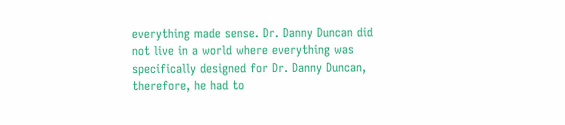everything made sense. Dr. Danny Duncan did not live in a world where everything was specifically designed for Dr. Danny Duncan, therefore, he had to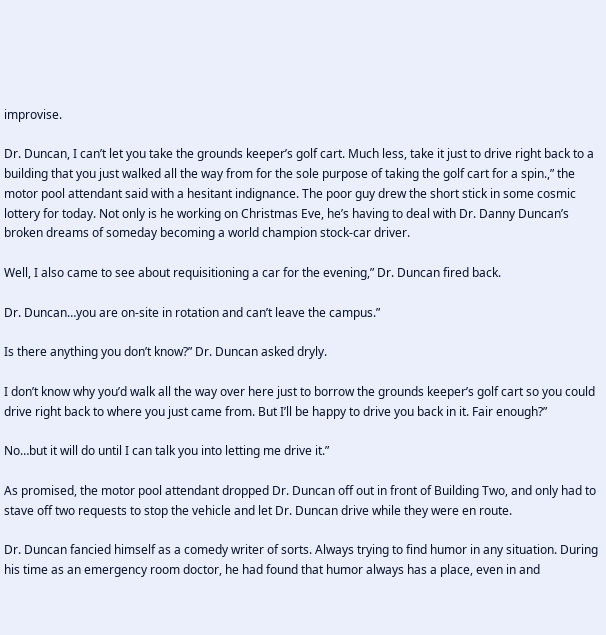improvise.

Dr. Duncan, I can’t let you take the grounds keeper’s golf cart. Much less, take it just to drive right back to a building that you just walked all the way from for the sole purpose of taking the golf cart for a spin.,” the motor pool attendant said with a hesitant indignance. The poor guy drew the short stick in some cosmic lottery for today. Not only is he working on Christmas Eve, he’s having to deal with Dr. Danny Duncan’s broken dreams of someday becoming a world champion stock-car driver.

Well, I also came to see about requisitioning a car for the evening,” Dr. Duncan fired back.

Dr. Duncan…you are on-site in rotation and can’t leave the campus.”

Is there anything you don’t know?” Dr. Duncan asked dryly.

I don’t know why you’d walk all the way over here just to borrow the grounds keeper’s golf cart so you could drive right back to where you just came from. But I’ll be happy to drive you back in it. Fair enough?”

No…but it will do until I can talk you into letting me drive it.”

As promised, the motor pool attendant dropped Dr. Duncan off out in front of Building Two, and only had to stave off two requests to stop the vehicle and let Dr. Duncan drive while they were en route.

Dr. Duncan fancied himself as a comedy writer of sorts. Always trying to find humor in any situation. During his time as an emergency room doctor, he had found that humor always has a place, even in and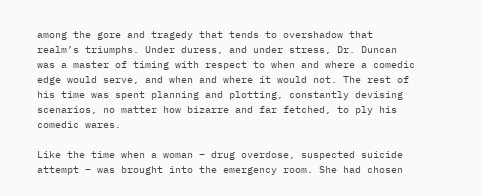among the gore and tragedy that tends to overshadow that realm’s triumphs. Under duress, and under stress, Dr. Duncan was a master of timing with respect to when and where a comedic edge would serve, and when and where it would not. The rest of his time was spent planning and plotting, constantly devising scenarios, no matter how bizarre and far fetched, to ply his comedic wares.

Like the time when a woman – drug overdose, suspected suicide attempt – was brought into the emergency room. She had chosen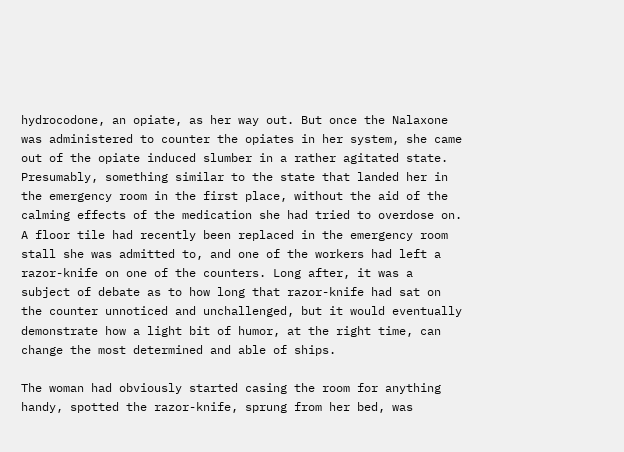hydrocodone, an opiate, as her way out. But once the Nalaxone was administered to counter the opiates in her system, she came out of the opiate induced slumber in a rather agitated state. Presumably, something similar to the state that landed her in the emergency room in the first place, without the aid of the calming effects of the medication she had tried to overdose on. A floor tile had recently been replaced in the emergency room stall she was admitted to, and one of the workers had left a razor-knife on one of the counters. Long after, it was a subject of debate as to how long that razor-knife had sat on the counter unnoticed and unchallenged, but it would eventually demonstrate how a light bit of humor, at the right time, can change the most determined and able of ships.

The woman had obviously started casing the room for anything handy, spotted the razor-knife, sprung from her bed, was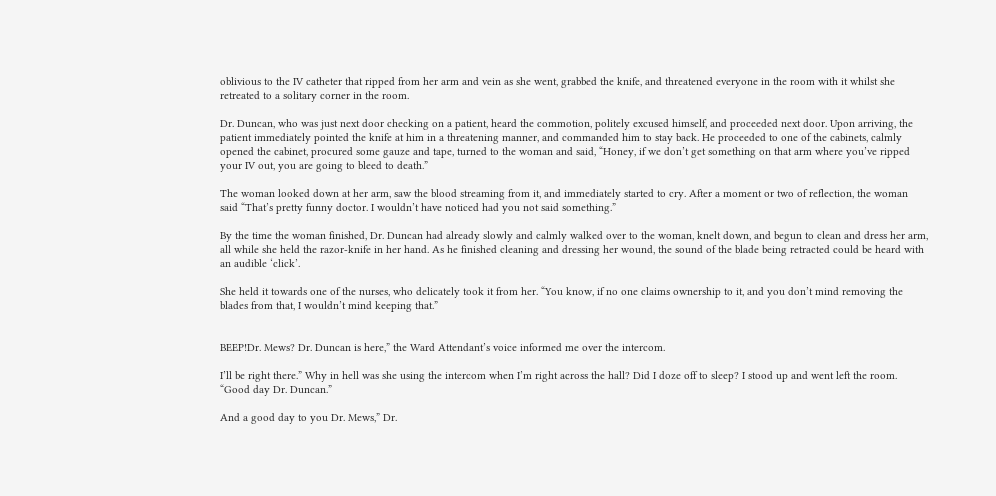oblivious to the IV catheter that ripped from her arm and vein as she went, grabbed the knife, and threatened everyone in the room with it whilst she retreated to a solitary corner in the room.

Dr. Duncan, who was just next door checking on a patient, heard the commotion, politely excused himself, and proceeded next door. Upon arriving, the patient immediately pointed the knife at him in a threatening manner, and commanded him to stay back. He proceeded to one of the cabinets, calmly opened the cabinet, procured some gauze and tape, turned to the woman and said, “Honey, if we don’t get something on that arm where you’ve ripped your IV out, you are going to bleed to death.”

The woman looked down at her arm, saw the blood streaming from it, and immediately started to cry. After a moment or two of reflection, the woman said “That’s pretty funny doctor. I wouldn’t have noticed had you not said something.”

By the time the woman finished, Dr. Duncan had already slowly and calmly walked over to the woman, knelt down, and begun to clean and dress her arm, all while she held the razor-knife in her hand. As he finished cleaning and dressing her wound, the sound of the blade being retracted could be heard with an audible ‘click’.

She held it towards one of the nurses, who delicately took it from her. “You know, if no one claims ownership to it, and you don’t mind removing the blades from that, I wouldn’t mind keeping that.”


BEEP!Dr. Mews? Dr. Duncan is here,” the Ward Attendant’s voice informed me over the intercom.

I’ll be right there.” Why in hell was she using the intercom when I’m right across the hall? Did I doze off to sleep? I stood up and went left the room. “Good day Dr. Duncan.”

And a good day to you Dr. Mews,” Dr.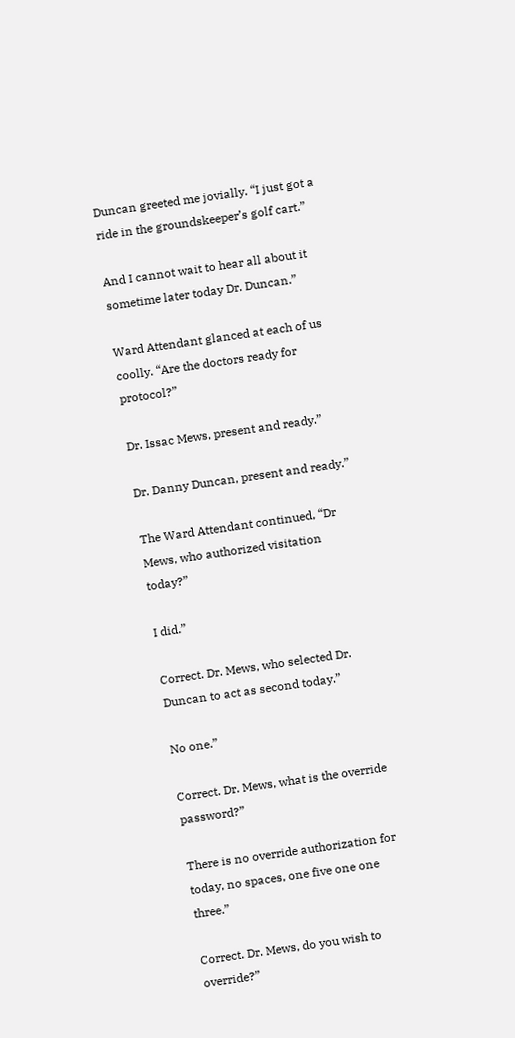Duncan greeted me jovially. “I just got a ride in the groundskeeper’s golf cart.”

And I cannot wait to hear all about it sometime later today Dr. Duncan.”

Ward Attendant glanced at each of us coolly. “Are the doctors ready for protocol?”

Dr. Issac Mews, present and ready.”

Dr. Danny Duncan, present and ready.”

The Ward Attendant continued, “Dr Mews, who authorized visitation today?”

I did.”

Correct. Dr. Mews, who selected Dr. Duncan to act as second today.”

No one.”

Correct. Dr. Mews, what is the override password?”

There is no override authorization for today, no spaces, one five one one three.”

Correct. Dr. Mews, do you wish to override?”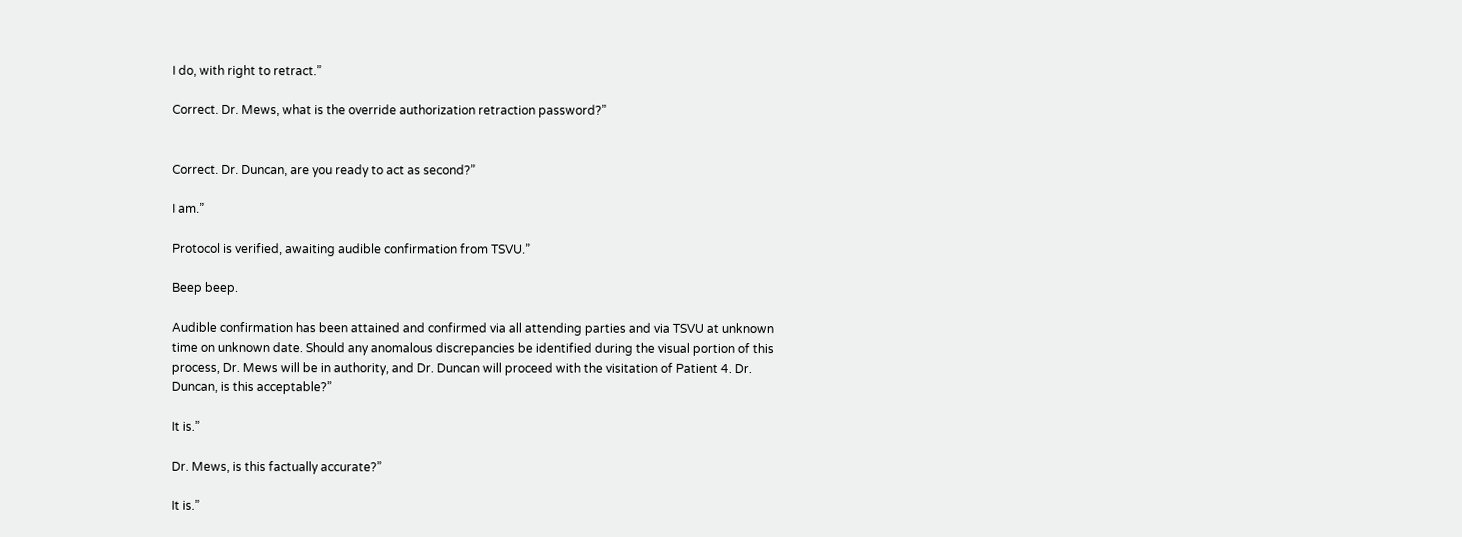I do, with right to retract.”

Correct. Dr. Mews, what is the override authorization retraction password?”


Correct. Dr. Duncan, are you ready to act as second?”

I am.”

Protocol is verified, awaiting audible confirmation from TSVU.”

Beep beep.

Audible confirmation has been attained and confirmed via all attending parties and via TSVU at unknown time on unknown date. Should any anomalous discrepancies be identified during the visual portion of this process, Dr. Mews will be in authority, and Dr. Duncan will proceed with the visitation of Patient 4. Dr. Duncan, is this acceptable?”

It is.”

Dr. Mews, is this factually accurate?”

It is.”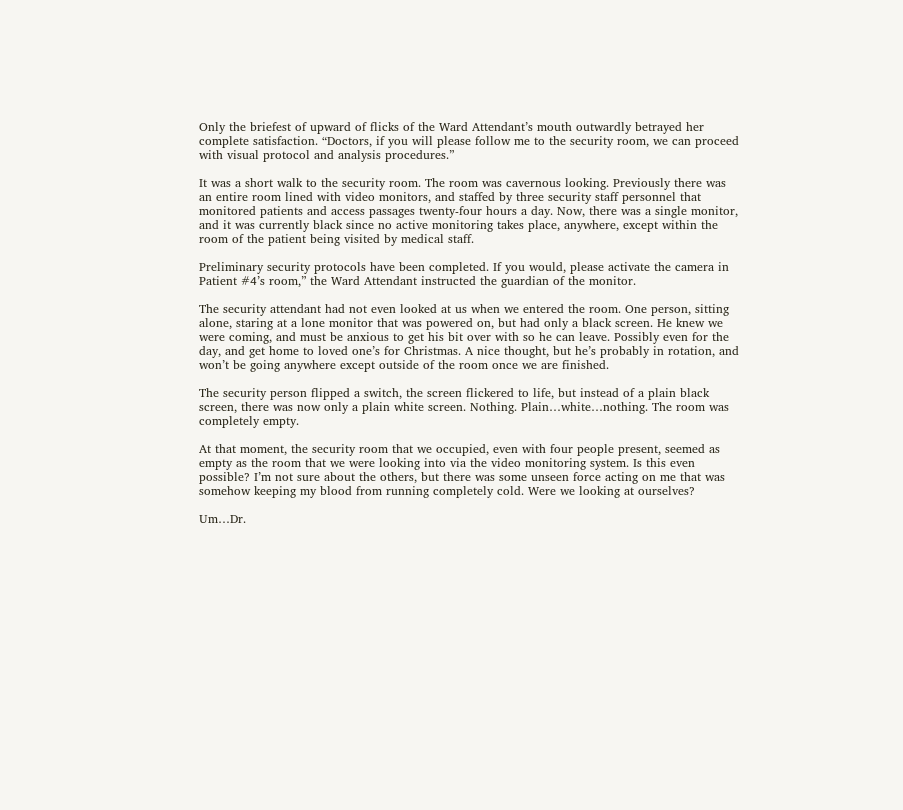Only the briefest of upward of flicks of the Ward Attendant’s mouth outwardly betrayed her complete satisfaction. “Doctors, if you will please follow me to the security room, we can proceed with visual protocol and analysis procedures.”

It was a short walk to the security room. The room was cavernous looking. Previously there was an entire room lined with video monitors, and staffed by three security staff personnel that monitored patients and access passages twenty-four hours a day. Now, there was a single monitor, and it was currently black since no active monitoring takes place, anywhere, except within the room of the patient being visited by medical staff.

Preliminary security protocols have been completed. If you would, please activate the camera in Patient #4’s room,” the Ward Attendant instructed the guardian of the monitor.

The security attendant had not even looked at us when we entered the room. One person, sitting alone, staring at a lone monitor that was powered on, but had only a black screen. He knew we were coming, and must be anxious to get his bit over with so he can leave. Possibly even for the day, and get home to loved one’s for Christmas. A nice thought, but he’s probably in rotation, and won’t be going anywhere except outside of the room once we are finished.

The security person flipped a switch, the screen flickered to life, but instead of a plain black screen, there was now only a plain white screen. Nothing. Plain…white…nothing. The room was completely empty.

At that moment, the security room that we occupied, even with four people present, seemed as empty as the room that we were looking into via the video monitoring system. Is this even possible? I’m not sure about the others, but there was some unseen force acting on me that was somehow keeping my blood from running completely cold. Were we looking at ourselves?

Um…Dr.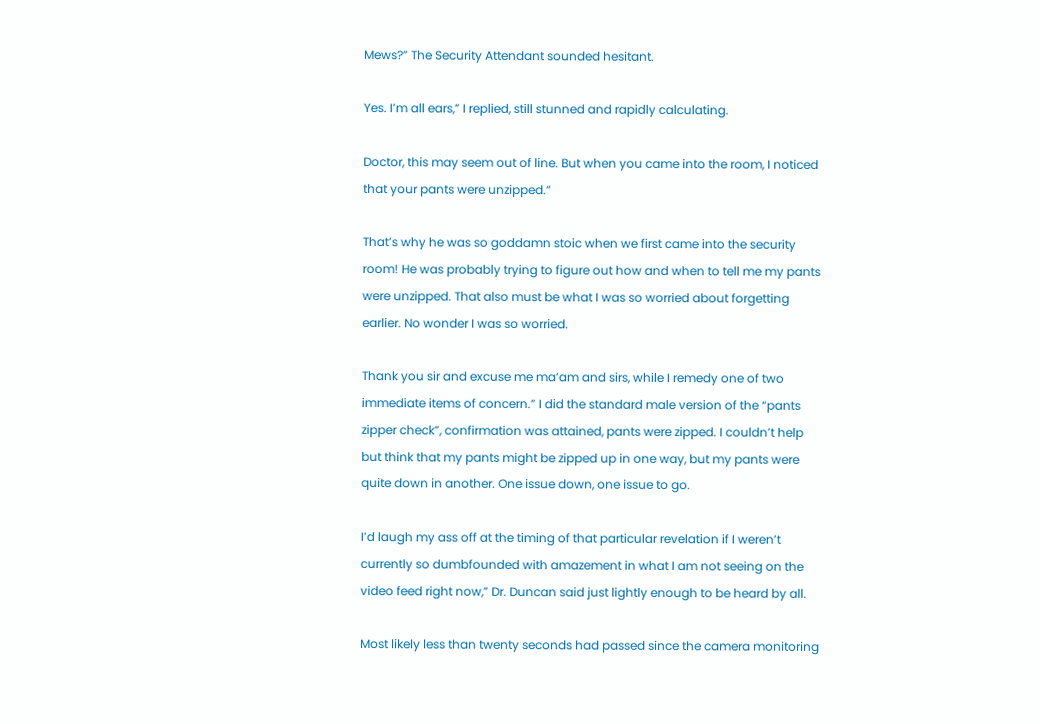Mews?” The Security Attendant sounded hesitant.

Yes. I’m all ears,” I replied, still stunned and rapidly calculating.

Doctor, this may seem out of line. But when you came into the room, I noticed that your pants were unzipped.”

That’s why he was so goddamn stoic when we first came into the security room! He was probably trying to figure out how and when to tell me my pants were unzipped. That also must be what I was so worried about forgetting earlier. No wonder I was so worried.

Thank you sir and excuse me ma’am and sirs, while I remedy one of two immediate items of concern.” I did the standard male version of the “pants zipper check”, confirmation was attained, pants were zipped. I couldn’t help but think that my pants might be zipped up in one way, but my pants were quite down in another. One issue down, one issue to go.

I’d laugh my ass off at the timing of that particular revelation if I weren’t currently so dumbfounded with amazement in what I am not seeing on the video feed right now,” Dr. Duncan said just lightly enough to be heard by all.

Most likely less than twenty seconds had passed since the camera monitoring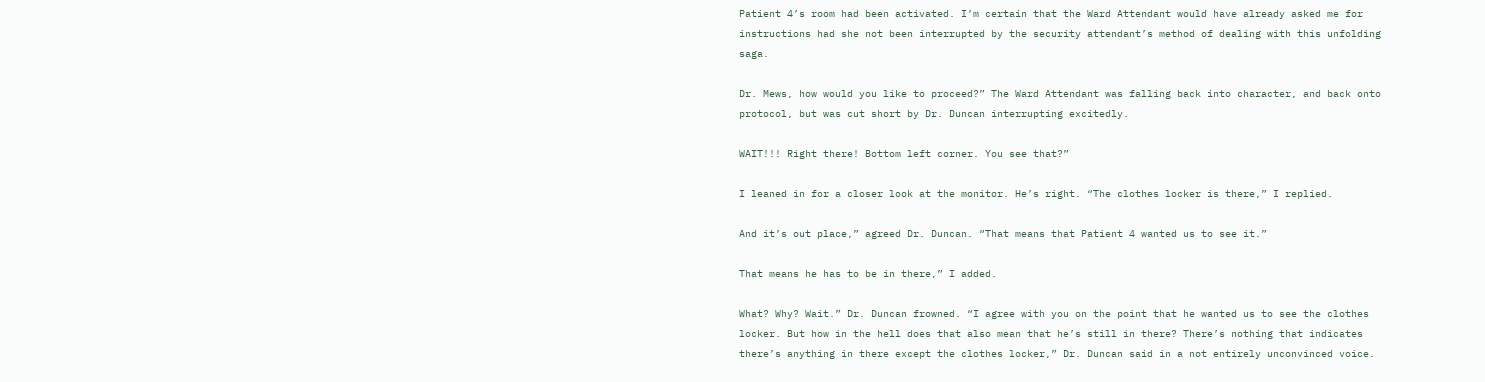Patient 4’s room had been activated. I’m certain that the Ward Attendant would have already asked me for instructions had she not been interrupted by the security attendant’s method of dealing with this unfolding saga.

Dr. Mews, how would you like to proceed?” The Ward Attendant was falling back into character, and back onto protocol, but was cut short by Dr. Duncan interrupting excitedly.

WAIT!!! Right there! Bottom left corner. You see that?”

I leaned in for a closer look at the monitor. He’s right. “The clothes locker is there,” I replied.

And it’s out place,” agreed Dr. Duncan. “That means that Patient 4 wanted us to see it.”

That means he has to be in there,” I added.

What? Why? Wait.” Dr. Duncan frowned. “I agree with you on the point that he wanted us to see the clothes locker. But how in the hell does that also mean that he’s still in there? There’s nothing that indicates there’s anything in there except the clothes locker,” Dr. Duncan said in a not entirely unconvinced voice.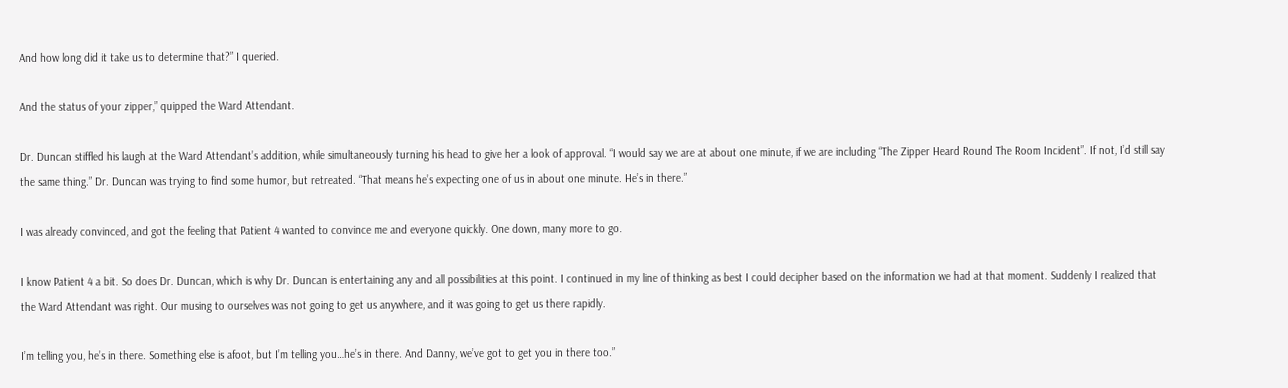And how long did it take us to determine that?” I queried.

And the status of your zipper,” quipped the Ward Attendant.

Dr. Duncan stiffled his laugh at the Ward Attendant’s addition, while simultaneously turning his head to give her a look of approval. “I would say we are at about one minute, if we are including “The Zipper Heard Round The Room Incident”. If not, I’d still say the same thing.” Dr. Duncan was trying to find some humor, but retreated. “That means he’s expecting one of us in about one minute. He’s in there.”

I was already convinced, and got the feeling that Patient 4 wanted to convince me and everyone quickly. One down, many more to go.

I know Patient 4 a bit. So does Dr. Duncan, which is why Dr. Duncan is entertaining any and all possibilities at this point. I continued in my line of thinking as best I could decipher based on the information we had at that moment. Suddenly I realized that the Ward Attendant was right. Our musing to ourselves was not going to get us anywhere, and it was going to get us there rapidly.

I’m telling you, he’s in there. Something else is afoot, but I’m telling you…he’s in there. And Danny, we’ve got to get you in there too.”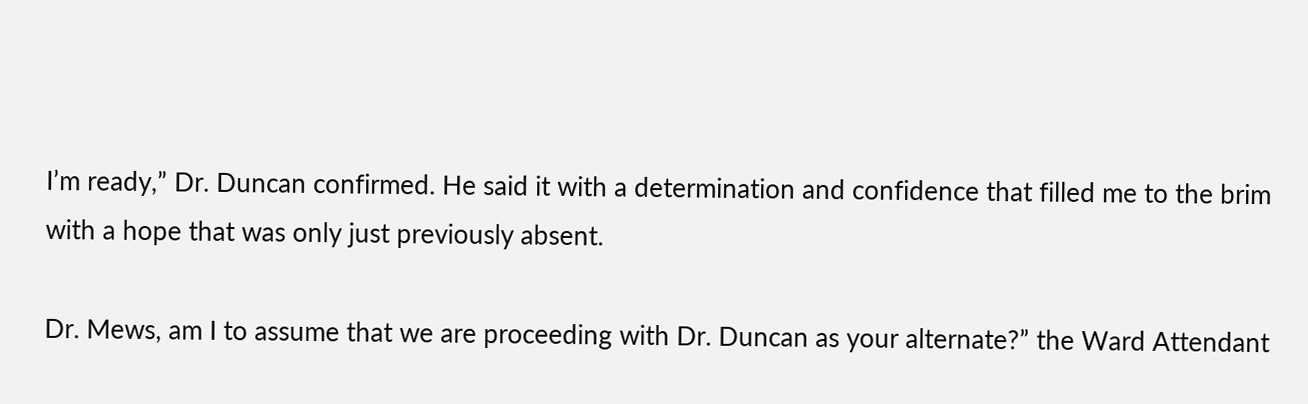I’m ready,” Dr. Duncan confirmed. He said it with a determination and confidence that filled me to the brim with a hope that was only just previously absent.

Dr. Mews, am I to assume that we are proceeding with Dr. Duncan as your alternate?” the Ward Attendant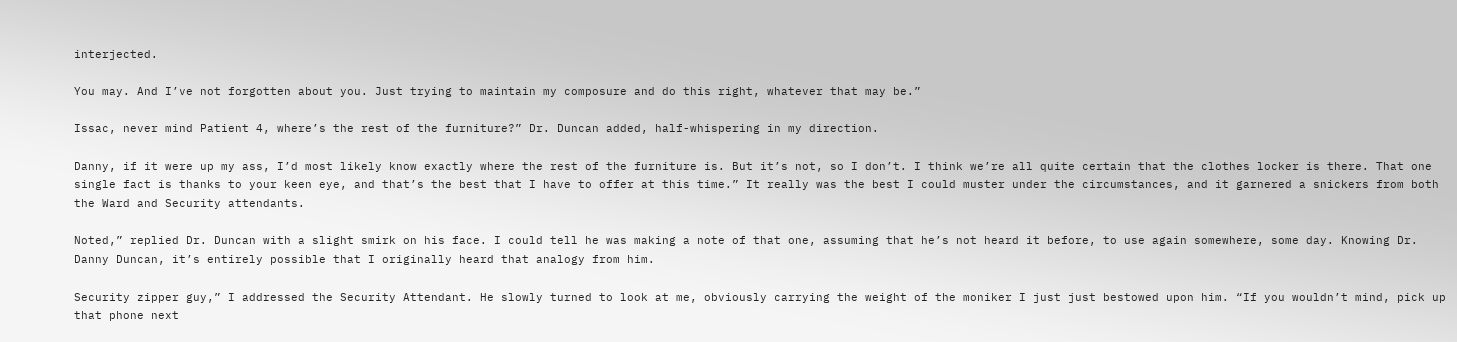interjected.

You may. And I’ve not forgotten about you. Just trying to maintain my composure and do this right, whatever that may be.”

Issac, never mind Patient 4, where’s the rest of the furniture?” Dr. Duncan added, half-whispering in my direction.

Danny, if it were up my ass, I’d most likely know exactly where the rest of the furniture is. But it’s not, so I don’t. I think we’re all quite certain that the clothes locker is there. That one single fact is thanks to your keen eye, and that’s the best that I have to offer at this time.” It really was the best I could muster under the circumstances, and it garnered a snickers from both the Ward and Security attendants.

Noted,” replied Dr. Duncan with a slight smirk on his face. I could tell he was making a note of that one, assuming that he’s not heard it before, to use again somewhere, some day. Knowing Dr. Danny Duncan, it’s entirely possible that I originally heard that analogy from him.

Security zipper guy,” I addressed the Security Attendant. He slowly turned to look at me, obviously carrying the weight of the moniker I just just bestowed upon him. “If you wouldn’t mind, pick up that phone next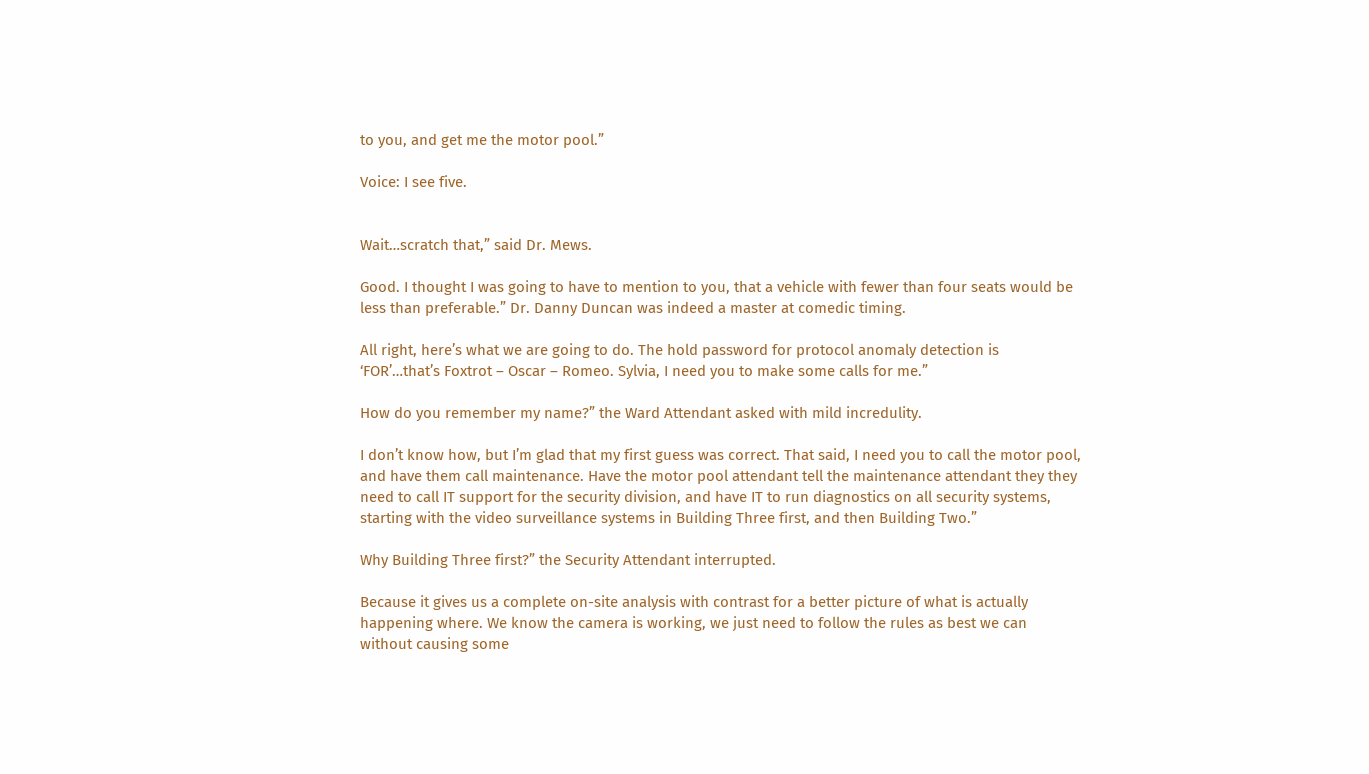to you, and get me the motor pool.”

Voice: I see five.


Wait…scratch that,” said Dr. Mews.

Good. I thought I was going to have to mention to you, that a vehicle with fewer than four seats would be less than preferable.” Dr. Danny Duncan was indeed a master at comedic timing.

All right, here’s what we are going to do. The hold password for protocol anomaly detection is ‘FOR’…that’s Foxtrot – Oscar – Romeo. Sylvia, I need you to make some calls for me.”

How do you remember my name?” the Ward Attendant asked with mild incredulity.

I don’t know how, but I’m glad that my first guess was correct. That said, I need you to call the motor pool, and have them call maintenance. Have the motor pool attendant tell the maintenance attendant they they need to call IT support for the security division, and have IT to run diagnostics on all security systems, starting with the video surveillance systems in Building Three first, and then Building Two.”

Why Building Three first?” the Security Attendant interrupted.

Because it gives us a complete on-site analysis with contrast for a better picture of what is actually happening where. We know the camera is working, we just need to follow the rules as best we can without causing some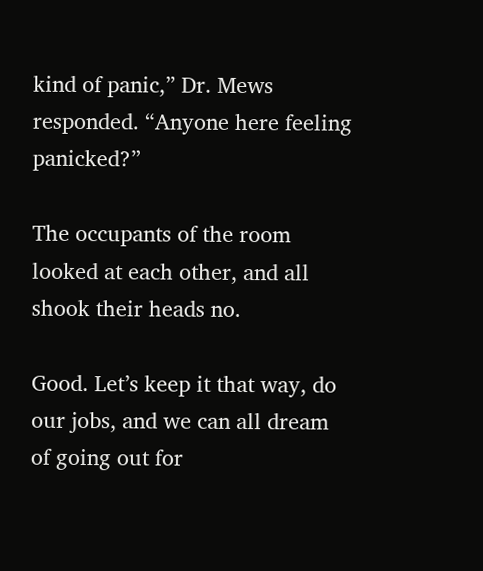kind of panic,” Dr. Mews responded. “Anyone here feeling panicked?”

The occupants of the room looked at each other, and all shook their heads no.

Good. Let’s keep it that way, do our jobs, and we can all dream of going out for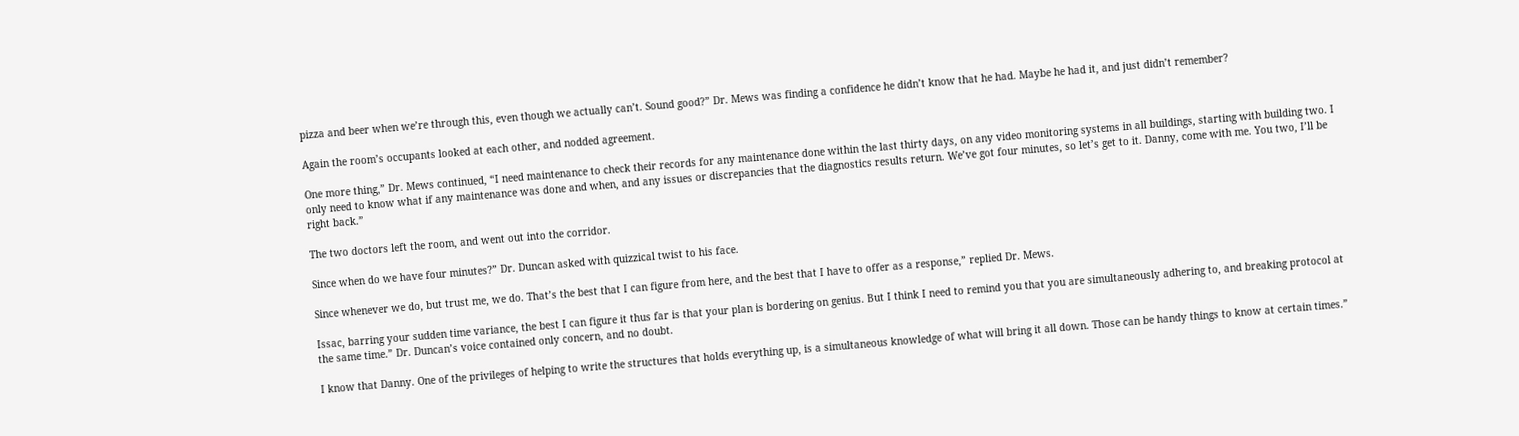pizza and beer when we’re through this, even though we actually can’t. Sound good?” Dr. Mews was finding a confidence he didn’t know that he had. Maybe he had it, and just didn’t remember?

Again the room’s occupants looked at each other, and nodded agreement.

One more thing,” Dr. Mews continued, “I need maintenance to check their records for any maintenance done within the last thirty days, on any video monitoring systems in all buildings, starting with building two. I only need to know what if any maintenance was done and when, and any issues or discrepancies that the diagnostics results return. We’ve got four minutes, so let’s get to it. Danny, come with me. You two, I’ll be right back.”

The two doctors left the room, and went out into the corridor.

Since when do we have four minutes?” Dr. Duncan asked with quizzical twist to his face.

Since whenever we do, but trust me, we do. That’s the best that I can figure from here, and the best that I have to offer as a response,” replied Dr. Mews.

Issac, barring your sudden time variance, the best I can figure it thus far is that your plan is bordering on genius. But I think I need to remind you that you are simultaneously adhering to, and breaking protocol at the same time.” Dr. Duncan’s voice contained only concern, and no doubt.

I know that Danny. One of the privileges of helping to write the structures that holds everything up, is a simultaneous knowledge of what will bring it all down. Those can be handy things to know at certain times.”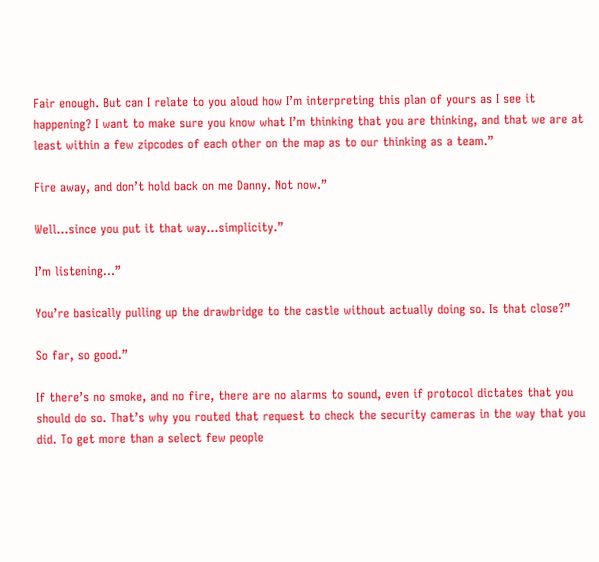Fair enough. But can I relate to you aloud how I’m interpreting this plan of yours as I see it happening? I want to make sure you know what I’m thinking that you are thinking, and that we are at least within a few zipcodes of each other on the map as to our thinking as a team.”

Fire away, and don’t hold back on me Danny. Not now.”

Well…since you put it that way…simplicity.”

I’m listening…”

You’re basically pulling up the drawbridge to the castle without actually doing so. Is that close?”

So far, so good.”

If there’s no smoke, and no fire, there are no alarms to sound, even if protocol dictates that you should do so. That’s why you routed that request to check the security cameras in the way that you did. To get more than a select few people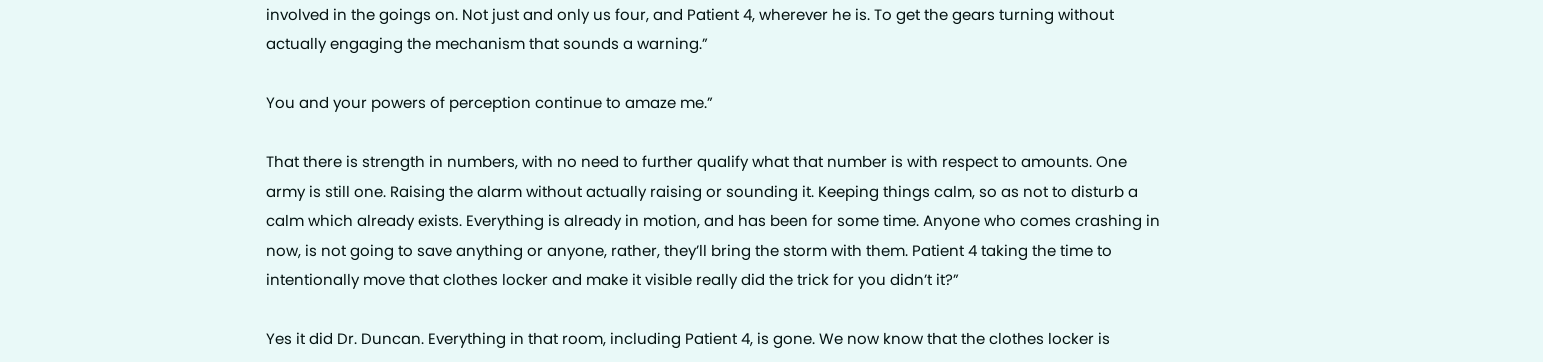involved in the goings on. Not just and only us four, and Patient 4, wherever he is. To get the gears turning without actually engaging the mechanism that sounds a warning.”

You and your powers of perception continue to amaze me.”

That there is strength in numbers, with no need to further qualify what that number is with respect to amounts. One army is still one. Raising the alarm without actually raising or sounding it. Keeping things calm, so as not to disturb a calm which already exists. Everything is already in motion, and has been for some time. Anyone who comes crashing in now, is not going to save anything or anyone, rather, they’ll bring the storm with them. Patient 4 taking the time to intentionally move that clothes locker and make it visible really did the trick for you didn’t it?”

Yes it did Dr. Duncan. Everything in that room, including Patient 4, is gone. We now know that the clothes locker is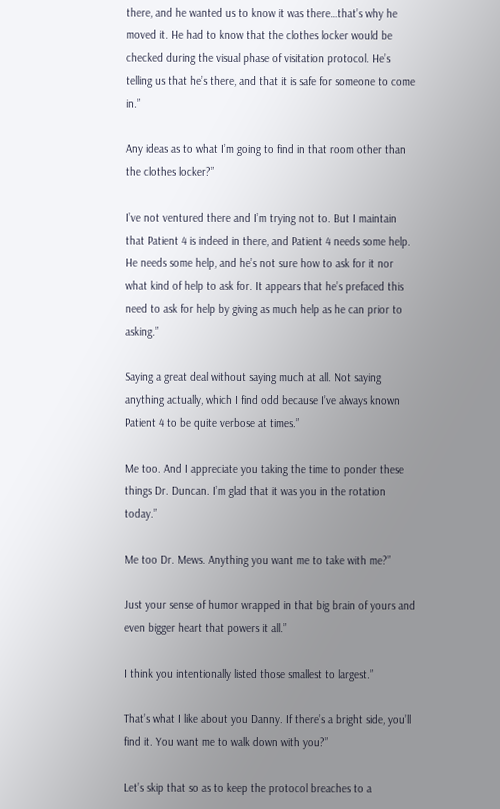there, and he wanted us to know it was there…that’s why he moved it. He had to know that the clothes locker would be checked during the visual phase of visitation protocol. He’s telling us that he’s there, and that it is safe for someone to come in.”

Any ideas as to what I’m going to find in that room other than the clothes locker?”

I’ve not ventured there and I’m trying not to. But I maintain that Patient 4 is indeed in there, and Patient 4 needs some help. He needs some help, and he’s not sure how to ask for it nor what kind of help to ask for. It appears that he’s prefaced this need to ask for help by giving as much help as he can prior to asking.”

Saying a great deal without saying much at all. Not saying anything actually, which I find odd because I’ve always known Patient 4 to be quite verbose at times.”

Me too. And I appreciate you taking the time to ponder these things Dr. Duncan. I’m glad that it was you in the rotation today.”

Me too Dr. Mews. Anything you want me to take with me?”

Just your sense of humor wrapped in that big brain of yours and even bigger heart that powers it all.”

I think you intentionally listed those smallest to largest.”

That’s what I like about you Danny. If there’s a bright side, you’ll find it. You want me to walk down with you?”

Let’s skip that so as to keep the protocol breaches to a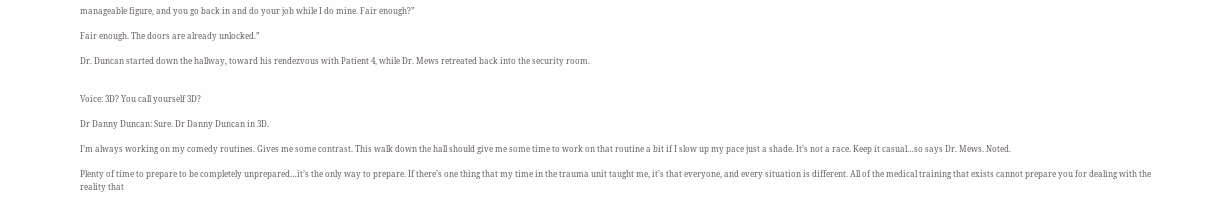manageable figure, and you go back in and do your job while I do mine. Fair enough?”

Fair enough. The doors are already unlocked.”

Dr. Duncan started down the hallway, toward his rendezvous with Patient 4, while Dr. Mews retreated back into the security room.


Voice: 3D? You call yourself 3D?

Dr Danny Duncan: Sure. Dr Danny Duncan in 3D.

I’m always working on my comedy routines. Gives me some contrast. This walk down the hall should give me some time to work on that routine a bit if I slow up my pace just a shade. It’s not a race. Keep it casual…so says Dr. Mews. Noted.

Plenty of time to prepare to be completely unprepared…it’s the only way to prepare. If there’s one thing that my time in the trauma unit taught me, it’s that everyone, and every situation is different. All of the medical training that exists cannot prepare you for dealing with the reality that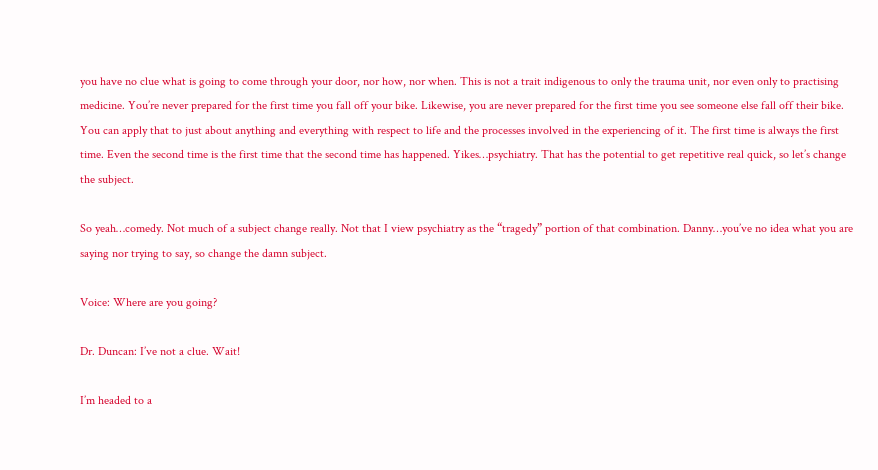you have no clue what is going to come through your door, nor how, nor when. This is not a trait indigenous to only the trauma unit, nor even only to practising medicine. You’re never prepared for the first time you fall off your bike. Likewise, you are never prepared for the first time you see someone else fall off their bike. You can apply that to just about anything and everything with respect to life and the processes involved in the experiencing of it. The first time is always the first time. Even the second time is the first time that the second time has happened. Yikes…psychiatry. That has the potential to get repetitive real quick, so let’s change the subject.

So yeah…comedy. Not much of a subject change really. Not that I view psychiatry as the “tragedy” portion of that combination. Danny…you’ve no idea what you are saying nor trying to say, so change the damn subject.

Voice: Where are you going?

Dr. Duncan: I’ve not a clue. Wait!

I’m headed to a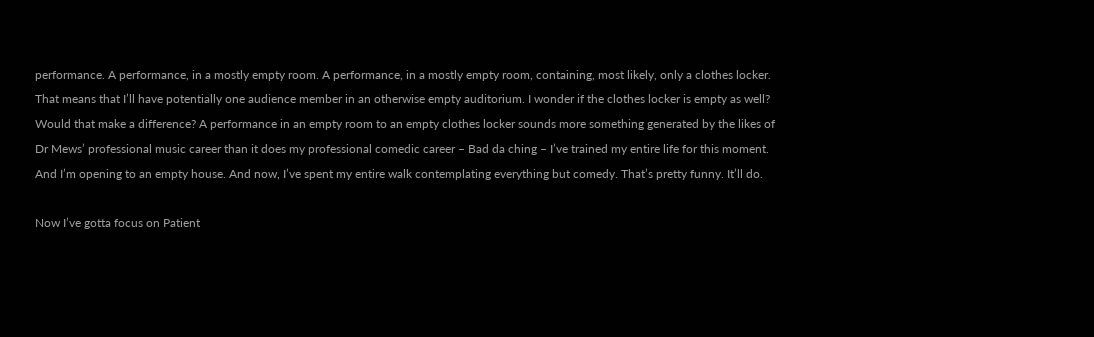performance. A performance, in a mostly empty room. A performance, in a mostly empty room, containing, most likely, only a clothes locker. That means that I’ll have potentially one audience member in an otherwise empty auditorium. I wonder if the clothes locker is empty as well? Would that make a difference? A performance in an empty room to an empty clothes locker sounds more something generated by the likes of Dr Mews’ professional music career than it does my professional comedic career – Bad da ching – I’ve trained my entire life for this moment. And I’m opening to an empty house. And now, I’ve spent my entire walk contemplating everything but comedy. That’s pretty funny. It’ll do.

Now I’ve gotta focus on Patient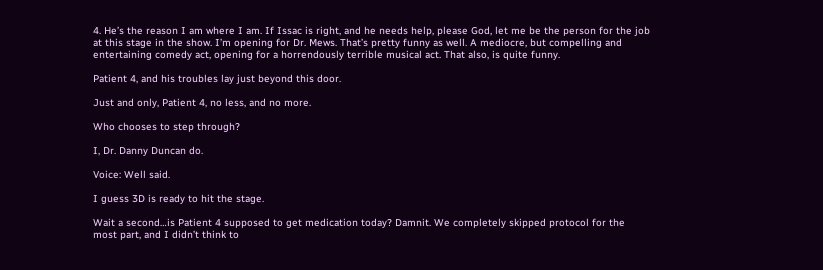4. He’s the reason I am where I am. If Issac is right, and he needs help, please God, let me be the person for the job at this stage in the show. I’m opening for Dr. Mews. That’s pretty funny as well. A mediocre, but compelling and entertaining comedy act, opening for a horrendously terrible musical act. That also, is quite funny.

Patient 4, and his troubles lay just beyond this door.

Just and only, Patient 4, no less, and no more.

Who chooses to step through?

I, Dr. Danny Duncan do.

Voice: Well said.

I guess 3D is ready to hit the stage.

Wait a second…is Patient 4 supposed to get medication today? Damnit. We completely skipped protocol for the most part, and I didn’t think to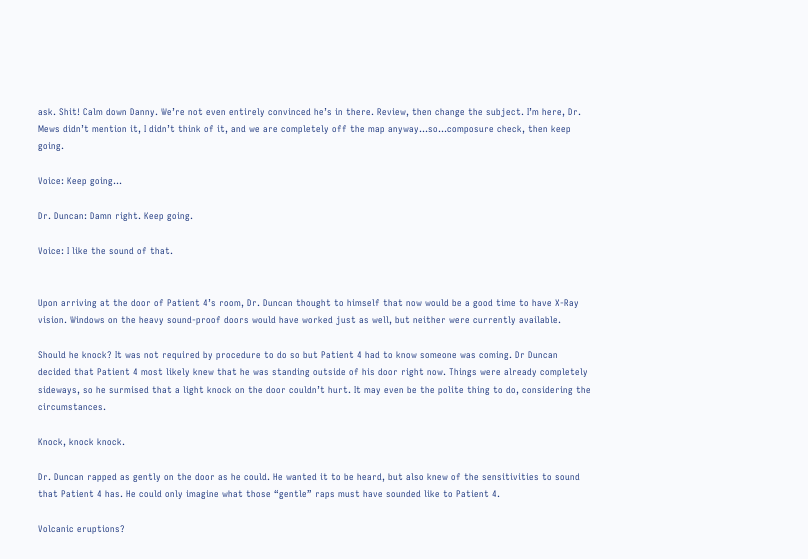ask. Shit! Calm down Danny. We’re not even entirely convinced he’s in there. Review, then change the subject. I’m here, Dr. Mews didn’t mention it, I didn’t think of it, and we are completely off the map anyway…so…composure check, then keep going.

Voice: Keep going…

Dr. Duncan: Damn right. Keep going.

Voice: I like the sound of that.


Upon arriving at the door of Patient 4’s room, Dr. Duncan thought to himself that now would be a good time to have X-Ray vision. Windows on the heavy sound-proof doors would have worked just as well, but neither were currently available.

Should he knock? It was not required by procedure to do so but Patient 4 had to know someone was coming. Dr Duncan decided that Patient 4 most likely knew that he was standing outside of his door right now. Things were already completely sideways, so he surmised that a light knock on the door couldn’t hurt. It may even be the polite thing to do, considering the circumstances.

Knock, knock knock.

Dr. Duncan rapped as gently on the door as he could. He wanted it to be heard, but also knew of the sensitivities to sound that Patient 4 has. He could only imagine what those “gentle” raps must have sounded like to Patient 4.

Volcanic eruptions?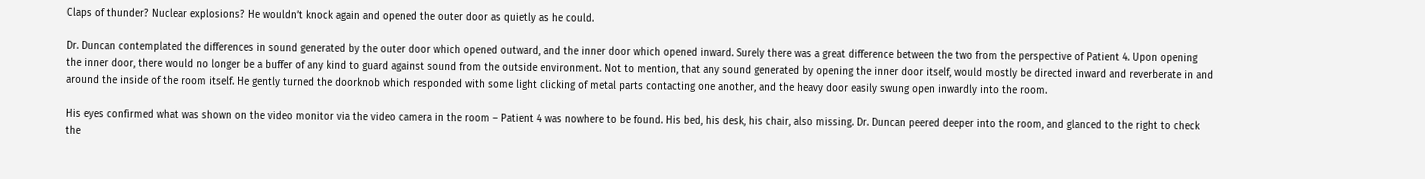Claps of thunder? Nuclear explosions? He wouldn’t knock again and opened the outer door as quietly as he could.

Dr. Duncan contemplated the differences in sound generated by the outer door which opened outward, and the inner door which opened inward. Surely there was a great difference between the two from the perspective of Patient 4. Upon opening the inner door, there would no longer be a buffer of any kind to guard against sound from the outside environment. Not to mention, that any sound generated by opening the inner door itself, would mostly be directed inward and reverberate in and around the inside of the room itself. He gently turned the doorknob which responded with some light clicking of metal parts contacting one another, and the heavy door easily swung open inwardly into the room.

His eyes confirmed what was shown on the video monitor via the video camera in the room – Patient 4 was nowhere to be found. His bed, his desk, his chair, also missing. Dr. Duncan peered deeper into the room, and glanced to the right to check the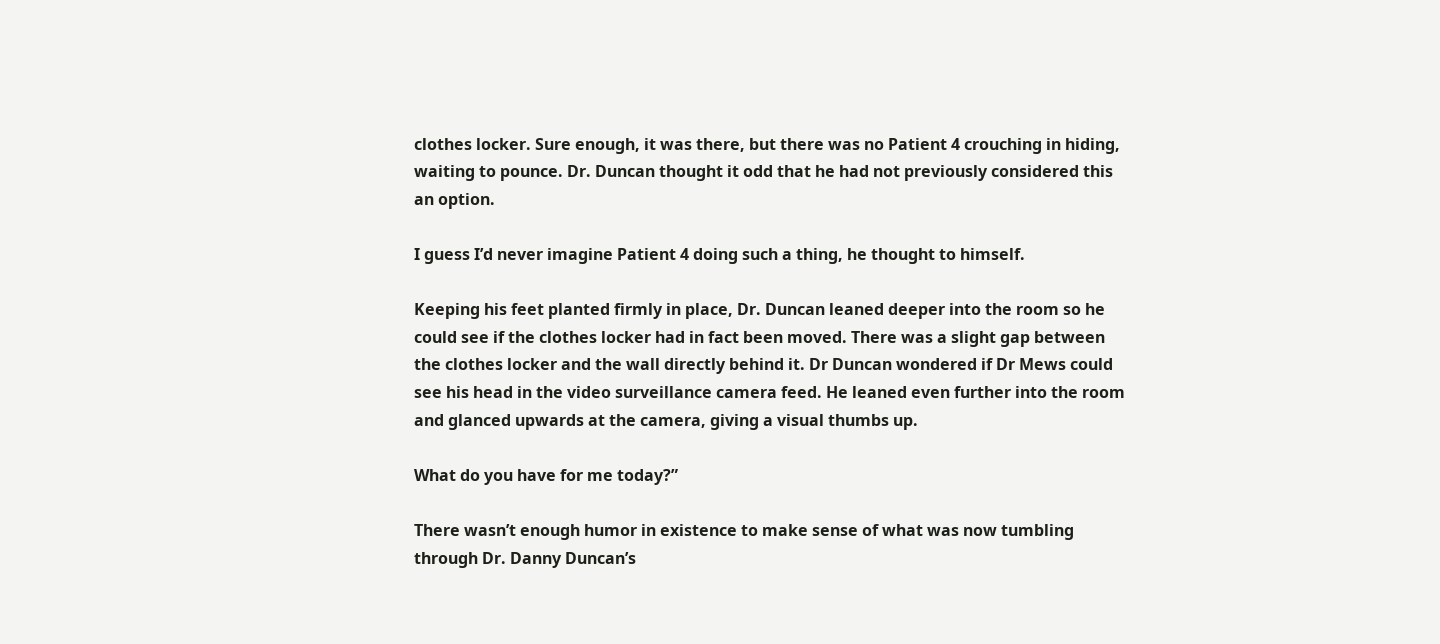clothes locker. Sure enough, it was there, but there was no Patient 4 crouching in hiding, waiting to pounce. Dr. Duncan thought it odd that he had not previously considered this an option.

I guess I’d never imagine Patient 4 doing such a thing, he thought to himself.

Keeping his feet planted firmly in place, Dr. Duncan leaned deeper into the room so he could see if the clothes locker had in fact been moved. There was a slight gap between the clothes locker and the wall directly behind it. Dr Duncan wondered if Dr Mews could see his head in the video surveillance camera feed. He leaned even further into the room and glanced upwards at the camera, giving a visual thumbs up.

What do you have for me today?”

There wasn’t enough humor in existence to make sense of what was now tumbling through Dr. Danny Duncan’s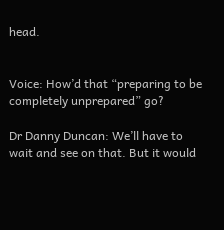head.


Voice: How’d that “preparing to be completely unprepared” go?

Dr Danny Duncan: We’ll have to wait and see on that. But it would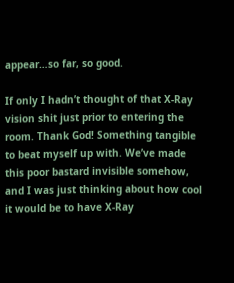appear…so far, so good.

If only I hadn’t thought of that X-Ray vision shit just prior to entering the room. Thank God! Something tangible to beat myself up with. We’ve made this poor bastard invisible somehow, and I was just thinking about how cool it would be to have X-Ray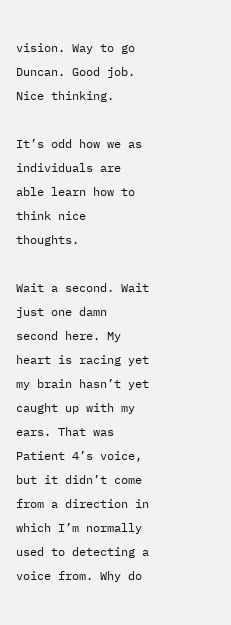vision. Way to go Duncan. Good job. Nice thinking.

It’s odd how we as individuals are able learn how to think nice thoughts.

Wait a second. Wait just one damn second here. My heart is racing yet my brain hasn’t yet caught up with my ears. That was Patient 4’s voice, but it didn’t come from a direction in which I’m normally used to detecting a voice from. Why do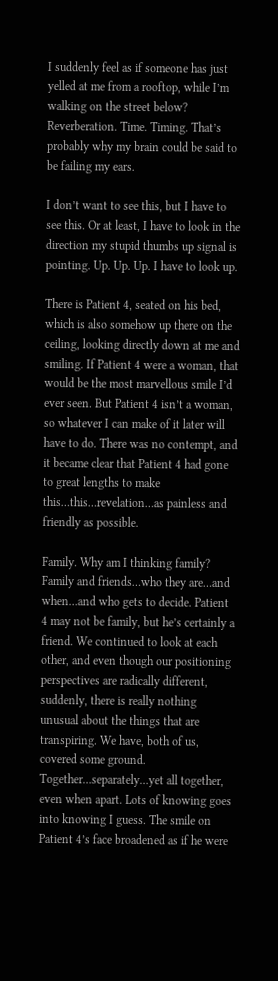I suddenly feel as if someone has just yelled at me from a rooftop, while I’m walking on the street below? Reverberation. Time. Timing. That’s probably why my brain could be said to be failing my ears.

I don’t want to see this, but I have to see this. Or at least, I have to look in the direction my stupid thumbs up signal is pointing. Up. Up. Up. I have to look up.

There is Patient 4, seated on his bed, which is also somehow up there on the ceiling, looking directly down at me and smiling. If Patient 4 were a woman, that would be the most marvellous smile I’d ever seen. But Patient 4 isn’t a woman, so whatever I can make of it later will have to do. There was no contempt, and it became clear that Patient 4 had gone to great lengths to make this…this…revelation…as painless and friendly as possible.

Family. Why am I thinking family? Family and friends…who they are…and when…and who gets to decide. Patient 4 may not be family, but he’s certainly a friend. We continued to look at each other, and even though our positioning perspectives are radically different, suddenly, there is really nothing unusual about the things that are transpiring. We have, both of us, covered some ground. Together…separately…yet all together, even when apart. Lots of knowing goes into knowing I guess. The smile on Patient 4’s face broadened as if he were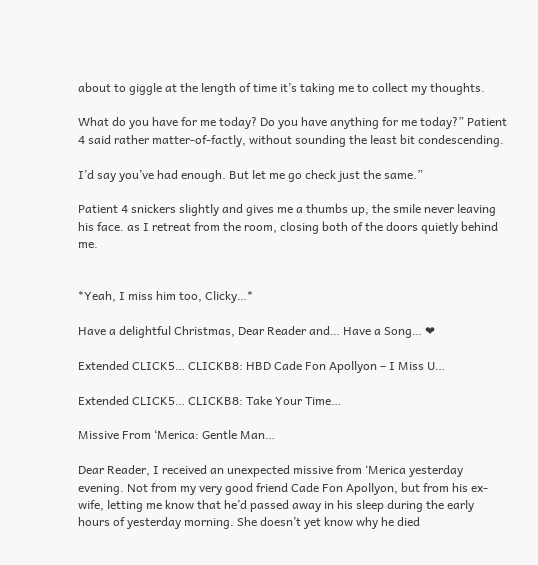about to giggle at the length of time it’s taking me to collect my thoughts.

What do you have for me today? Do you have anything for me today?” Patient 4 said rather matter-of-factly, without sounding the least bit condescending.

I’d say you’ve had enough. But let me go check just the same.”

Patient 4 snickers slightly and gives me a thumbs up, the smile never leaving his face. as I retreat from the room, closing both of the doors quietly behind me.


*Yeah, I miss him too, Clicky…*

Have a delightful Christmas, Dear Reader and… Have a Song… ❤

Extended CLICK5… CLICKB8: HBD Cade Fon Apollyon – I Miss U…

Extended CLICK5… CLICKB8: Take Your Time…

Missive From ‘Merica: Gentle Man…

Dear Reader, I received an unexpected missive from ‘Merica yesterday evening. Not from my very good friend Cade Fon Apollyon, but from his ex-wife, letting me know that he’d passed away in his sleep during the early hours of yesterday morning. She doesn’t yet know why he died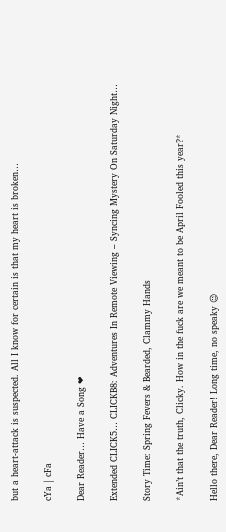but a heart-attack is suspected. All I know for certain is that my heart is broken…

cYa | cFa

Dear Reader… Have a Song ❤

Extended CLICK5… CLICKB8: Adventures In Remote Viewing – Syncing Mystery On Saturday Night…

Story Time: Spring Fevers & Bearded, Clammy Hands

*Ain’t that the truth, Clicky. How in the fuck are we meant to be April Fooled this year?*

Hello there, Dear Reader! Long time, no speaky 😉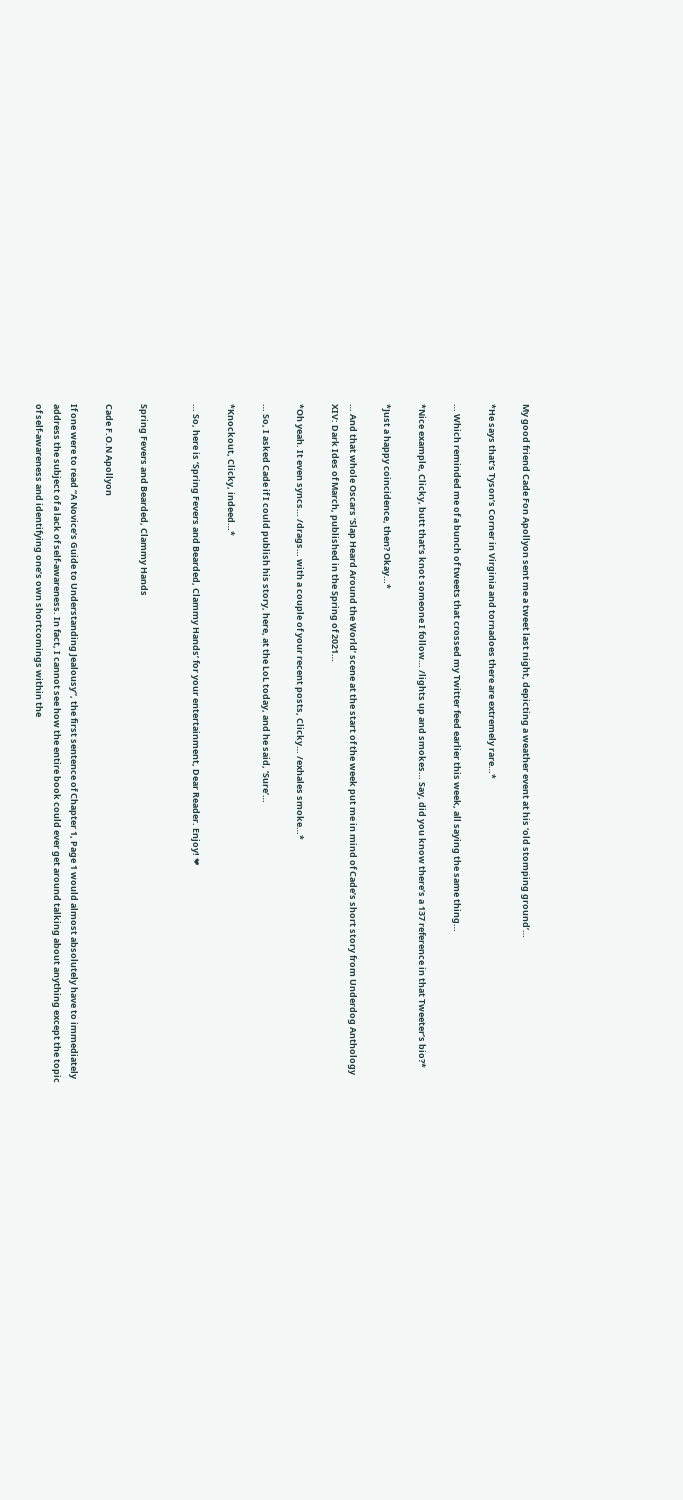My good friend Cade Fon Apollyon sent me a tweet last night, depicting a weather event at his ‘old stomping ground’…

*He says that’s Tyson’s Corner in Virginia and tornadoes there are extremely rare…*

… Which reminded me of a bunch of tweets that crossed my Twitter feed earlier this week, all saying the same thing…

*Nice example, Clicky, butt that’s knot someone I follow… /lights up and smokes… Say, did you know there’s a 137 reference in that Tweeter’s bio?*

*Just a happy coincidence, then? Okay…*

… And that whole Oscars ‘Slap Heard Around the World’ scene at the start of the week put me in mind of Cade’s short story from Underdog Anthology XIV: Dark Ides of March, published in the Spring of 2021…

*Oh yeah. It even syncs… /drags… with a couple of your recent posts, Clicky… /exhales smoke…*

… So, I asked Cade if I could publish his story, here, at the LoL today, and he said, ‘Sure’…

*Knockout, Clicky, indeed…*

… So, here is ‘Spring Fevers and Bearded, Clammy Hands’ for your entertainment, Dear Reader. Enjoy! ❤


Spring Fevers and Bearded, Clammy Hands

Cade F.O.N Apollyon

If one were to read “A Novice’s Guide to Understanding Jealousy”, the first sentence of Chapter 1, Page 1 would almost absolutely have to immediately address the subject of a lack of self-awareness. In fact, I cannot see how the entire book could ever get around talking about anything except the topic of self-awareness and identifying one’s own shortcomings within the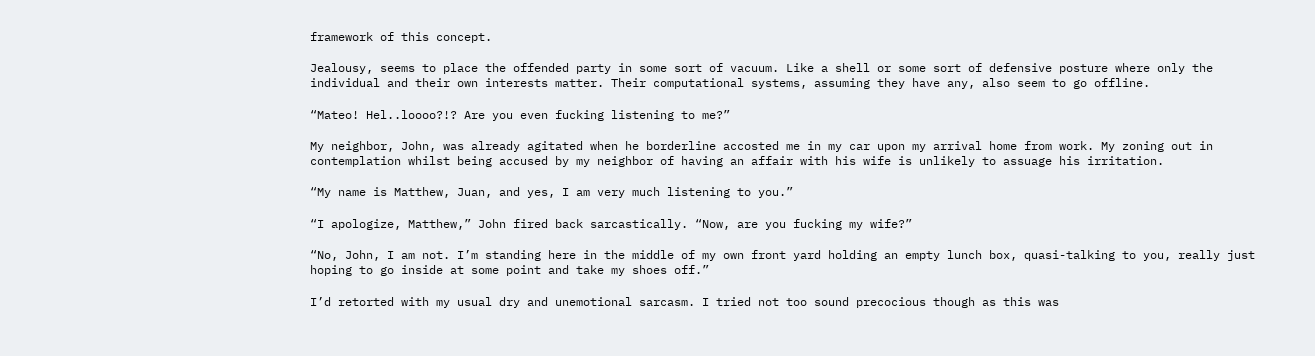framework of this concept.

Jealousy, seems to place the offended party in some sort of vacuum. Like a shell or some sort of defensive posture where only the individual and their own interests matter. Their computational systems, assuming they have any, also seem to go offline.

“Mateo! Hel..loooo?!? Are you even fucking listening to me?”

My neighbor, John, was already agitated when he borderline accosted me in my car upon my arrival home from work. My zoning out in contemplation whilst being accused by my neighbor of having an affair with his wife is unlikely to assuage his irritation.

“My name is Matthew, Juan, and yes, I am very much listening to you.”

“I apologize, Matthew,” John fired back sarcastically. “Now, are you fucking my wife?”

“No, John, I am not. I’m standing here in the middle of my own front yard holding an empty lunch box, quasi-talking to you, really just hoping to go inside at some point and take my shoes off.”

I’d retorted with my usual dry and unemotional sarcasm. I tried not too sound precocious though as this was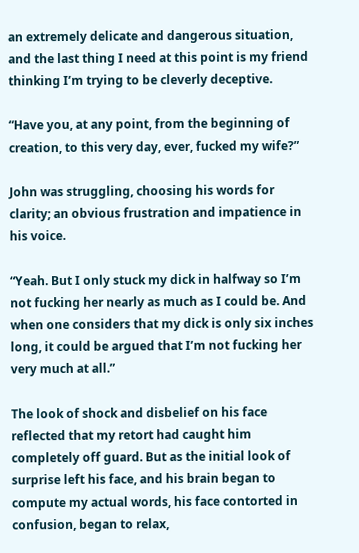an extremely delicate and dangerous situation, and the last thing I need at this point is my friend thinking I’m trying to be cleverly deceptive.

“Have you, at any point, from the beginning of creation, to this very day, ever, fucked my wife?”

John was struggling, choosing his words for clarity; an obvious frustration and impatience in his voice.

“Yeah. But I only stuck my dick in halfway so I’m not fucking her nearly as much as I could be. And when one considers that my dick is only six inches long, it could be argued that I’m not fucking her very much at all.”

The look of shock and disbelief on his face reflected that my retort had caught him completely off guard. But as the initial look of surprise left his face, and his brain began to compute my actual words, his face contorted in confusion, began to relax,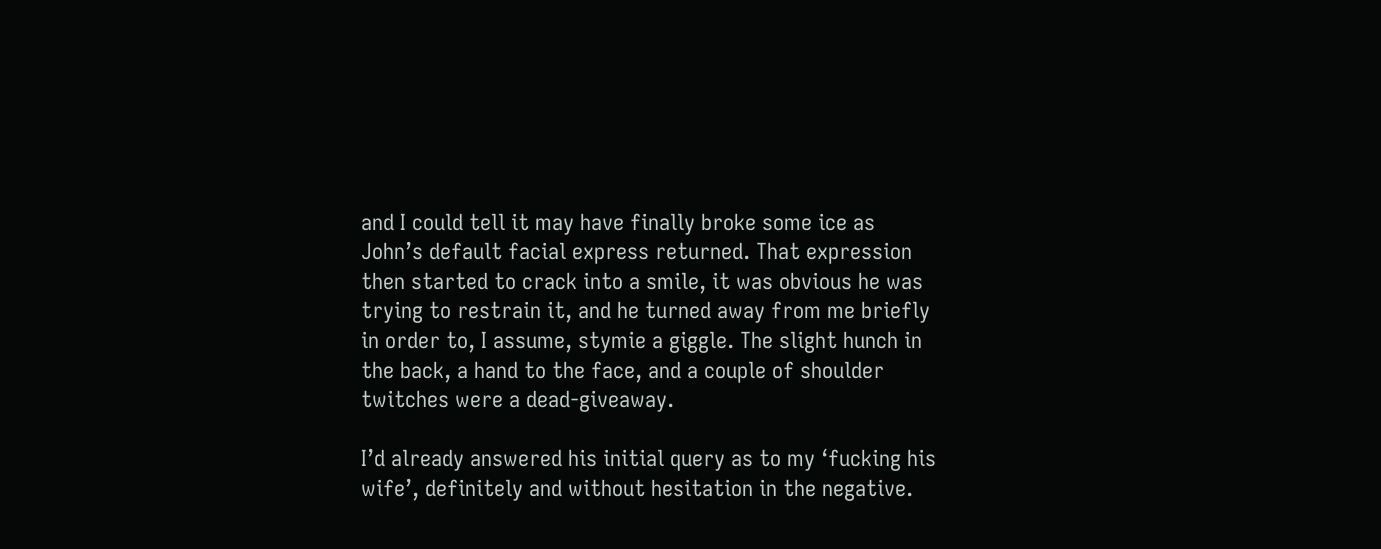and I could tell it may have finally broke some ice as John’s default facial express returned. That expression then started to crack into a smile, it was obvious he was trying to restrain it, and he turned away from me briefly in order to, I assume, stymie a giggle. The slight hunch in the back, a hand to the face, and a couple of shoulder twitches were a dead-giveaway.

I’d already answered his initial query as to my ‘fucking his wife’, definitely and without hesitation in the negative.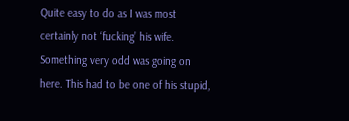Quite easy to do as I was most certainly not ‘fucking’ his wife. Something very odd was going on here. This had to be one of his stupid,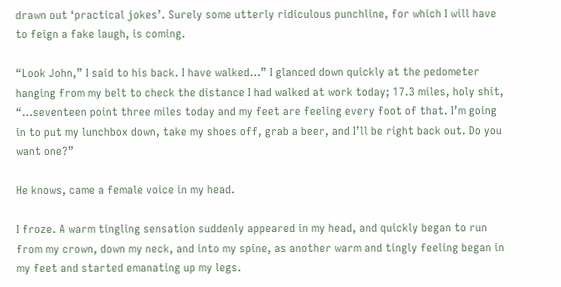drawn out ‘practical jokes’. Surely some utterly ridiculous punchline, for which I will have to feign a fake laugh, is coming.

“Look John,” I said to his back. I have walked…” I glanced down quickly at the pedometer hanging from my belt to check the distance I had walked at work today; 17.3 miles, holy shit, “…seventeen point three miles today and my feet are feeling every foot of that. I’m going in to put my lunchbox down, take my shoes off, grab a beer, and I’ll be right back out. Do you want one?”

He knows, came a female voice in my head.

I froze. A warm tingling sensation suddenly appeared in my head, and quickly began to run from my crown, down my neck, and into my spine, as another warm and tingly feeling began in my feet and started emanating up my legs.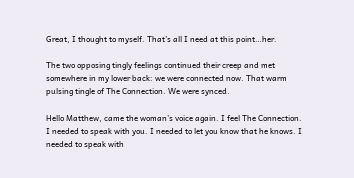Great, I thought to myself. That’s all I need at this point…her.

The two opposing tingly feelings continued their creep and met somewhere in my lower back: we were connected now. That warm pulsing tingle of The Connection. We were synced.

Hello Matthew, came the woman’s voice again. I feel The Connection. I needed to speak with you. I needed to let you know that he knows. I needed to speak with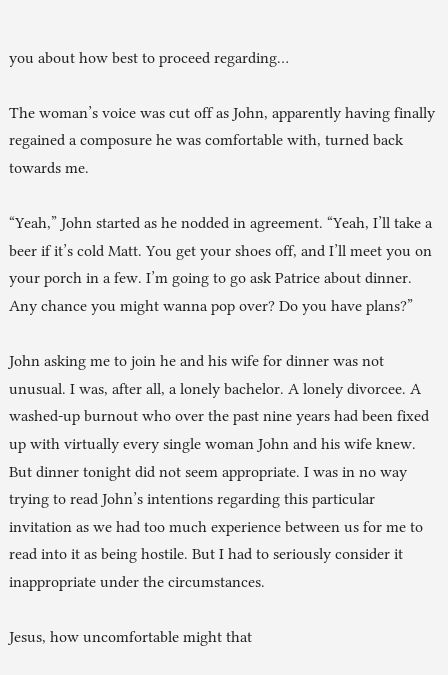you about how best to proceed regarding…

The woman’s voice was cut off as John, apparently having finally regained a composure he was comfortable with, turned back towards me.

“Yeah,” John started as he nodded in agreement. “Yeah, I’ll take a beer if it’s cold Matt. You get your shoes off, and I’ll meet you on your porch in a few. I’m going to go ask Patrice about dinner. Any chance you might wanna pop over? Do you have plans?”

John asking me to join he and his wife for dinner was not unusual. I was, after all, a lonely bachelor. A lonely divorcee. A washed-up burnout who over the past nine years had been fixed up with virtually every single woman John and his wife knew. But dinner tonight did not seem appropriate. I was in no way trying to read John’s intentions regarding this particular invitation as we had too much experience between us for me to read into it as being hostile. But I had to seriously consider it inappropriate under the circumstances.

Jesus, how uncomfortable might that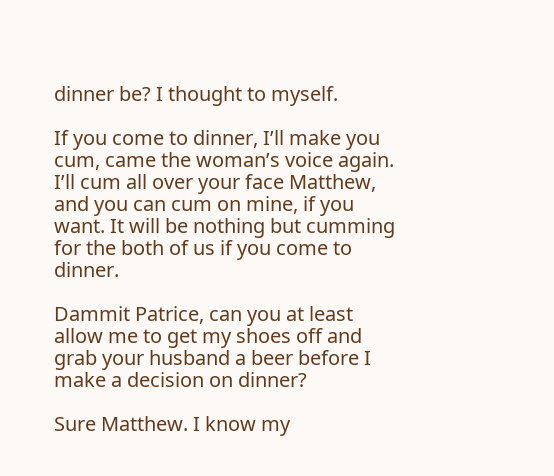dinner be? I thought to myself.

If you come to dinner, I’ll make you cum, came the woman’s voice again. I’ll cum all over your face Matthew, and you can cum on mine, if you want. It will be nothing but cumming for the both of us if you come to dinner.

Dammit Patrice, can you at least allow me to get my shoes off and grab your husband a beer before I make a decision on dinner?

Sure Matthew. I know my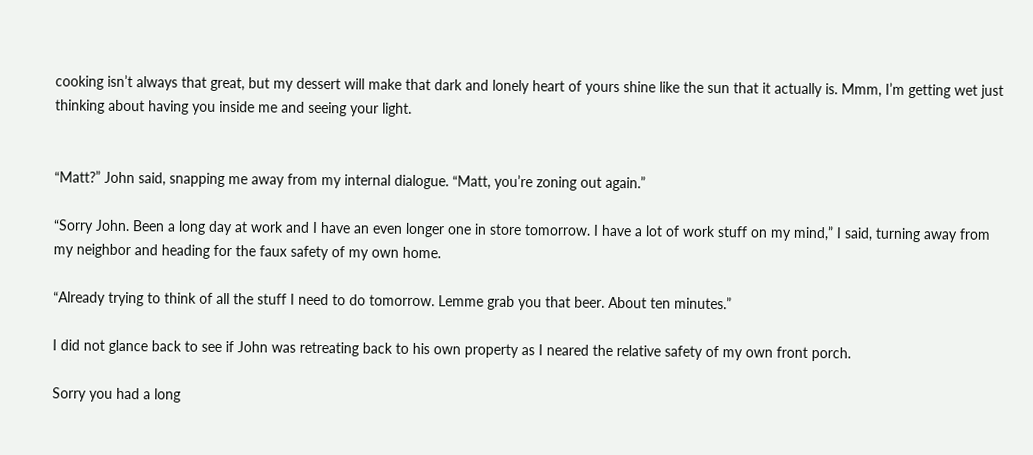cooking isn’t always that great, but my dessert will make that dark and lonely heart of yours shine like the sun that it actually is. Mmm, I’m getting wet just thinking about having you inside me and seeing your light.


“Matt?” John said, snapping me away from my internal dialogue. “Matt, you’re zoning out again.”

“Sorry John. Been a long day at work and I have an even longer one in store tomorrow. I have a lot of work stuff on my mind,” I said, turning away from my neighbor and heading for the faux safety of my own home.

“Already trying to think of all the stuff I need to do tomorrow. Lemme grab you that beer. About ten minutes.”

I did not glance back to see if John was retreating back to his own property as I neared the relative safety of my own front porch.

Sorry you had a long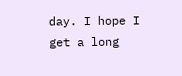day. I hope I get a long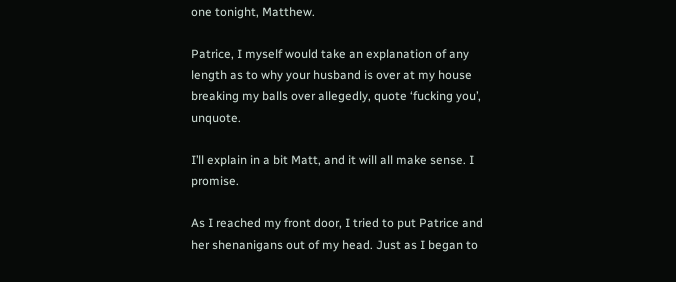one tonight, Matthew.

Patrice, I myself would take an explanation of any length as to why your husband is over at my house breaking my balls over allegedly, quote ‘fucking you’, unquote.

I’ll explain in a bit Matt, and it will all make sense. I promise.

As I reached my front door, I tried to put Patrice and her shenanigans out of my head. Just as I began to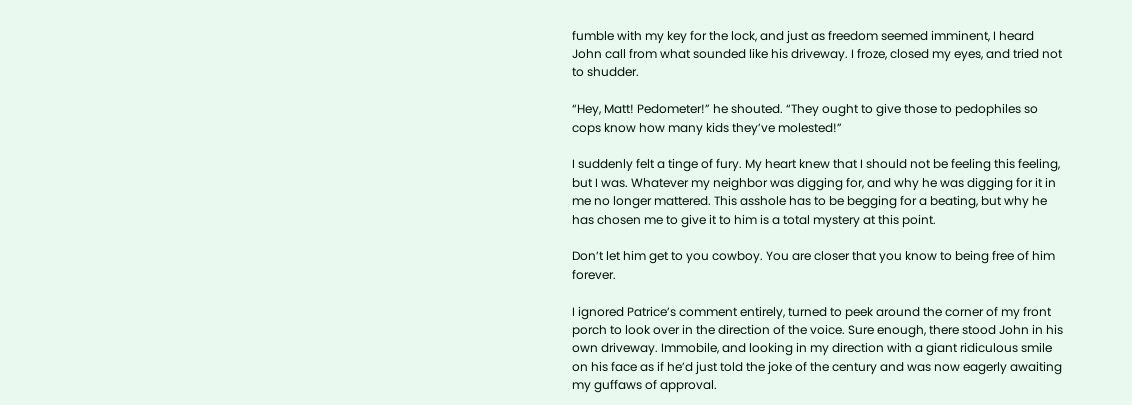fumble with my key for the lock, and just as freedom seemed imminent, I heard John call from what sounded like his driveway. I froze, closed my eyes, and tried not to shudder.

“Hey, Matt! Pedometer!” he shouted. “They ought to give those to pedophiles so cops know how many kids they’ve molested!”

I suddenly felt a tinge of fury. My heart knew that I should not be feeling this feeling, but I was. Whatever my neighbor was digging for, and why he was digging for it in me no longer mattered. This asshole has to be begging for a beating, but why he has chosen me to give it to him is a total mystery at this point.

Don’t let him get to you cowboy. You are closer that you know to being free of him forever.

I ignored Patrice’s comment entirely, turned to peek around the corner of my front porch to look over in the direction of the voice. Sure enough, there stood John in his own driveway. Immobile, and looking in my direction with a giant ridiculous smile on his face as if he’d just told the joke of the century and was now eagerly awaiting my guffaws of approval.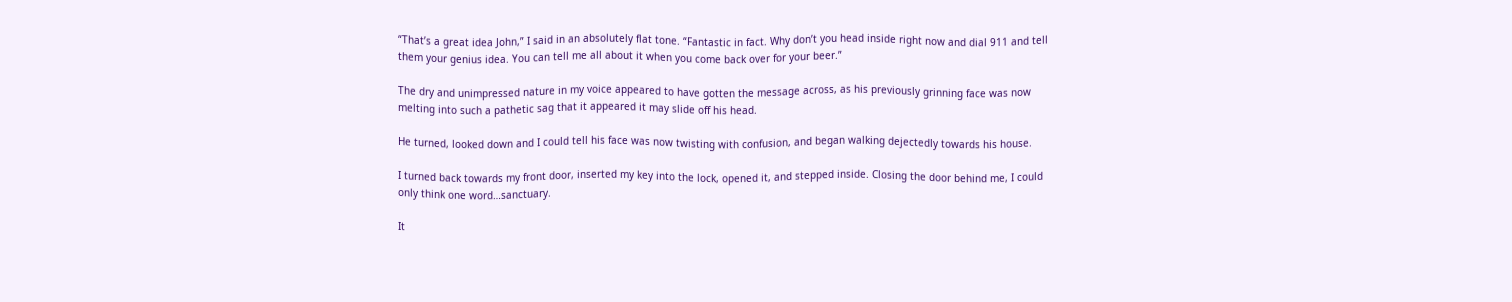“That’s a great idea John,” I said in an absolutely flat tone. “Fantastic in fact. Why don’t you head inside right now and dial 911 and tell them your genius idea. You can tell me all about it when you come back over for your beer.”

The dry and unimpressed nature in my voice appeared to have gotten the message across, as his previously grinning face was now melting into such a pathetic sag that it appeared it may slide off his head.

He turned, looked down and I could tell his face was now twisting with confusion, and began walking dejectedly towards his house.

I turned back towards my front door, inserted my key into the lock, opened it, and stepped inside. Closing the door behind me, I could only think one word…sanctuary.

It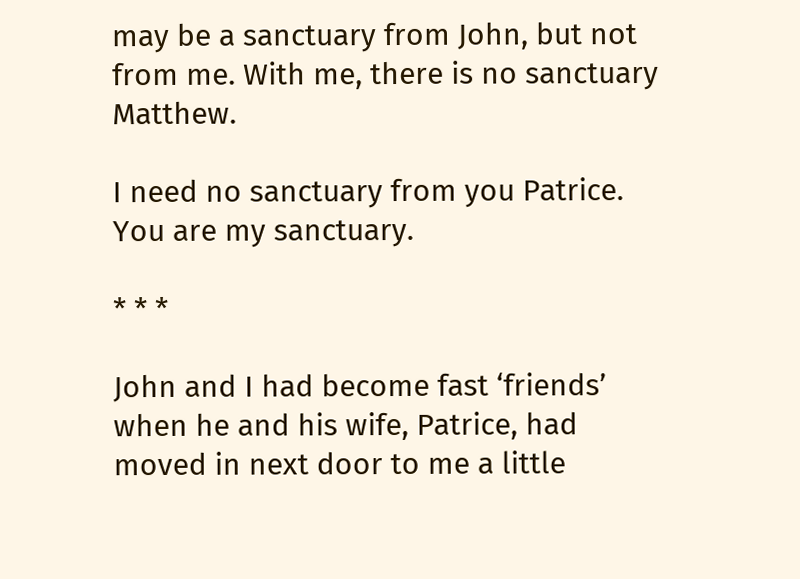may be a sanctuary from John, but not from me. With me, there is no sanctuary Matthew.

I need no sanctuary from you Patrice. You are my sanctuary.

* * *

John and I had become fast ‘friends’ when he and his wife, Patrice, had moved in next door to me a little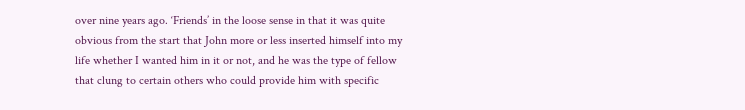over nine years ago. ‘Friends’ in the loose sense in that it was quite obvious from the start that John more or less inserted himself into my life whether I wanted him in it or not, and he was the type of fellow that clung to certain others who could provide him with specific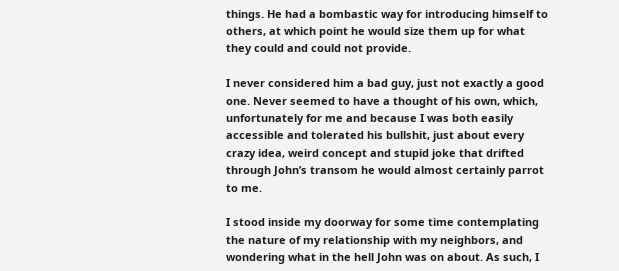things. He had a bombastic way for introducing himself to others, at which point he would size them up for what they could and could not provide.

I never considered him a bad guy, just not exactly a good one. Never seemed to have a thought of his own, which, unfortunately for me and because I was both easily accessible and tolerated his bullshit, just about every crazy idea, weird concept and stupid joke that drifted through John’s transom he would almost certainly parrot to me.

I stood inside my doorway for some time contemplating the nature of my relationship with my neighbors, and wondering what in the hell John was on about. As such, I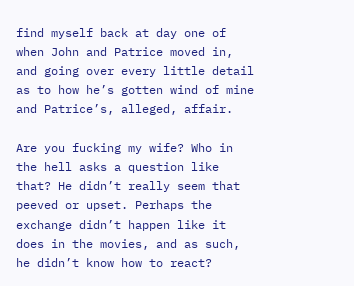find myself back at day one of when John and Patrice moved in, and going over every little detail as to how he’s gotten wind of mine and Patrice’s, alleged, affair.

Are you fucking my wife? Who in the hell asks a question like that? He didn’t really seem that peeved or upset. Perhaps the exchange didn’t happen like it does in the movies, and as such, he didn’t know how to react?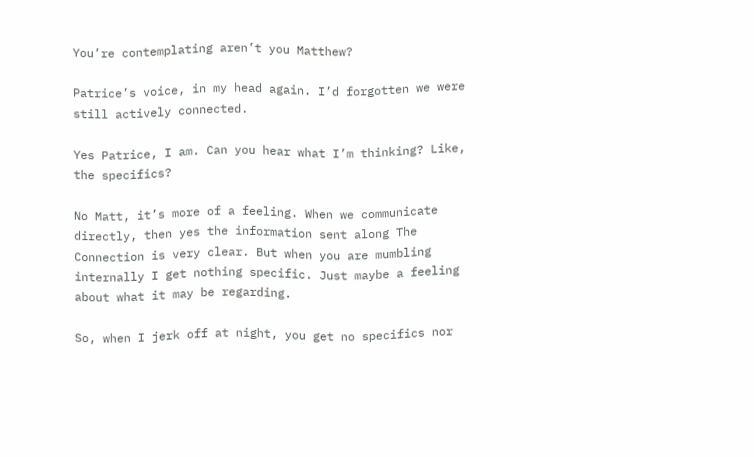You’re contemplating aren’t you Matthew?

Patrice’s voice, in my head again. I’d forgotten we were still actively connected.

Yes Patrice, I am. Can you hear what I’m thinking? Like, the specifics?

No Matt, it’s more of a feeling. When we communicate directly, then yes the information sent along The Connection is very clear. But when you are mumbling internally I get nothing specific. Just maybe a feeling about what it may be regarding.

So, when I jerk off at night, you get no specifics nor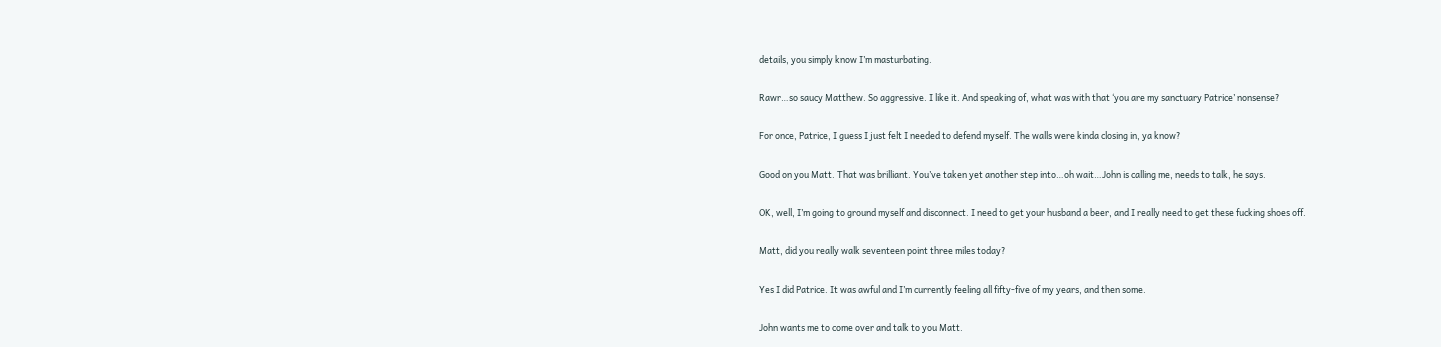details, you simply know I’m masturbating.

Rawr…so saucy Matthew. So aggressive. I like it. And speaking of, what was with that ‘you are my sanctuary Patrice’ nonsense?

For once, Patrice, I guess I just felt I needed to defend myself. The walls were kinda closing in, ya know?

Good on you Matt. That was brilliant. You’ve taken yet another step into…oh wait…John is calling me, needs to talk, he says.

OK, well, I’m going to ground myself and disconnect. I need to get your husband a beer, and I really need to get these fucking shoes off.

Matt, did you really walk seventeen point three miles today?

Yes I did Patrice. It was awful and I’m currently feeling all fifty-five of my years, and then some.

John wants me to come over and talk to you Matt.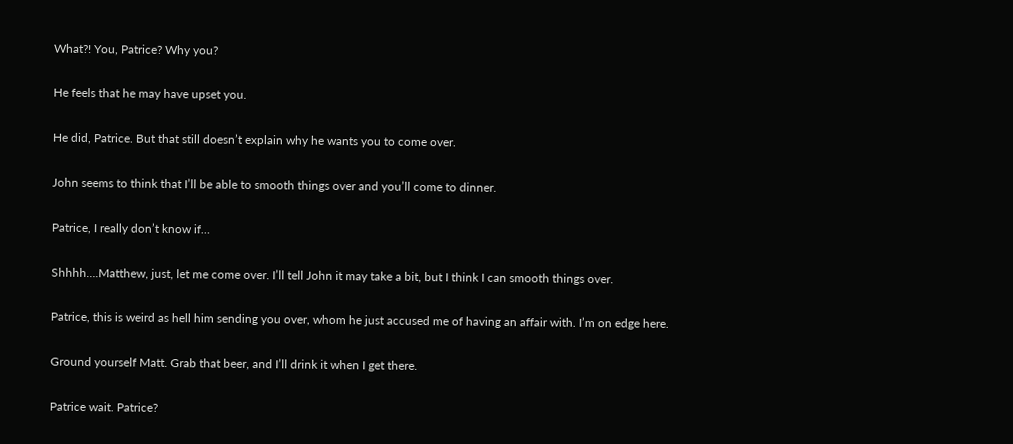What?! You, Patrice? Why you?

He feels that he may have upset you.

He did, Patrice. But that still doesn’t explain why he wants you to come over.

John seems to think that I’ll be able to smooth things over and you’ll come to dinner.

Patrice, I really don’t know if…

Shhhh….Matthew, just, let me come over. I’ll tell John it may take a bit, but I think I can smooth things over.

Patrice, this is weird as hell him sending you over, whom he just accused me of having an affair with. I’m on edge here.

Ground yourself Matt. Grab that beer, and I’ll drink it when I get there.

Patrice wait. Patrice?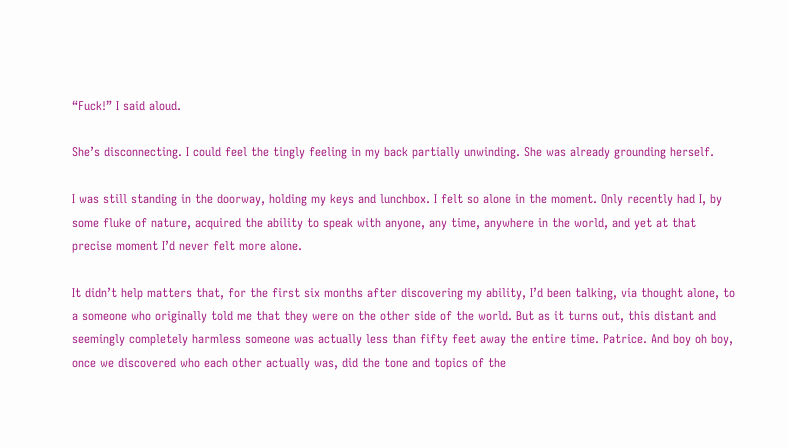“Fuck!” I said aloud.

She’s disconnecting. I could feel the tingly feeling in my back partially unwinding. She was already grounding herself.

I was still standing in the doorway, holding my keys and lunchbox. I felt so alone in the moment. Only recently had I, by some fluke of nature, acquired the ability to speak with anyone, any time, anywhere in the world, and yet at that precise moment I’d never felt more alone.

It didn’t help matters that, for the first six months after discovering my ability, I’d been talking, via thought alone, to a someone who originally told me that they were on the other side of the world. But as it turns out, this distant and seemingly completely harmless someone was actually less than fifty feet away the entire time. Patrice. And boy oh boy, once we discovered who each other actually was, did the tone and topics of the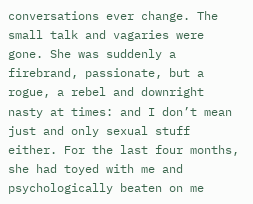conversations ever change. The small talk and vagaries were gone. She was suddenly a firebrand, passionate, but a rogue, a rebel and downright nasty at times: and I don’t mean just and only sexual stuff either. For the last four months, she had toyed with me and psychologically beaten on me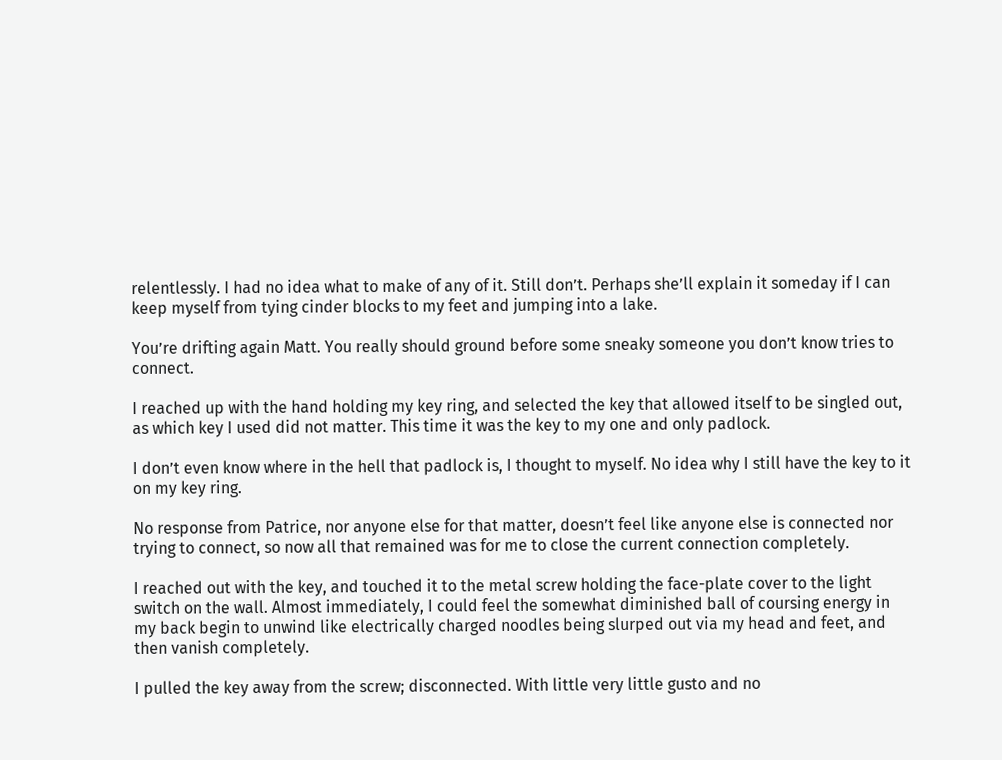relentlessly. I had no idea what to make of any of it. Still don’t. Perhaps she’ll explain it someday if I can keep myself from tying cinder blocks to my feet and jumping into a lake.

You’re drifting again Matt. You really should ground before some sneaky someone you don’t know tries to connect.

I reached up with the hand holding my key ring, and selected the key that allowed itself to be singled out, as which key I used did not matter. This time it was the key to my one and only padlock.

I don’t even know where in the hell that padlock is, I thought to myself. No idea why I still have the key to it on my key ring.

No response from Patrice, nor anyone else for that matter, doesn’t feel like anyone else is connected nor trying to connect, so now all that remained was for me to close the current connection completely.

I reached out with the key, and touched it to the metal screw holding the face-plate cover to the light switch on the wall. Almost immediately, I could feel the somewhat diminished ball of coursing energy in my back begin to unwind like electrically charged noodles being slurped out via my head and feet, and then vanish completely.

I pulled the key away from the screw; disconnected. With little very little gusto and no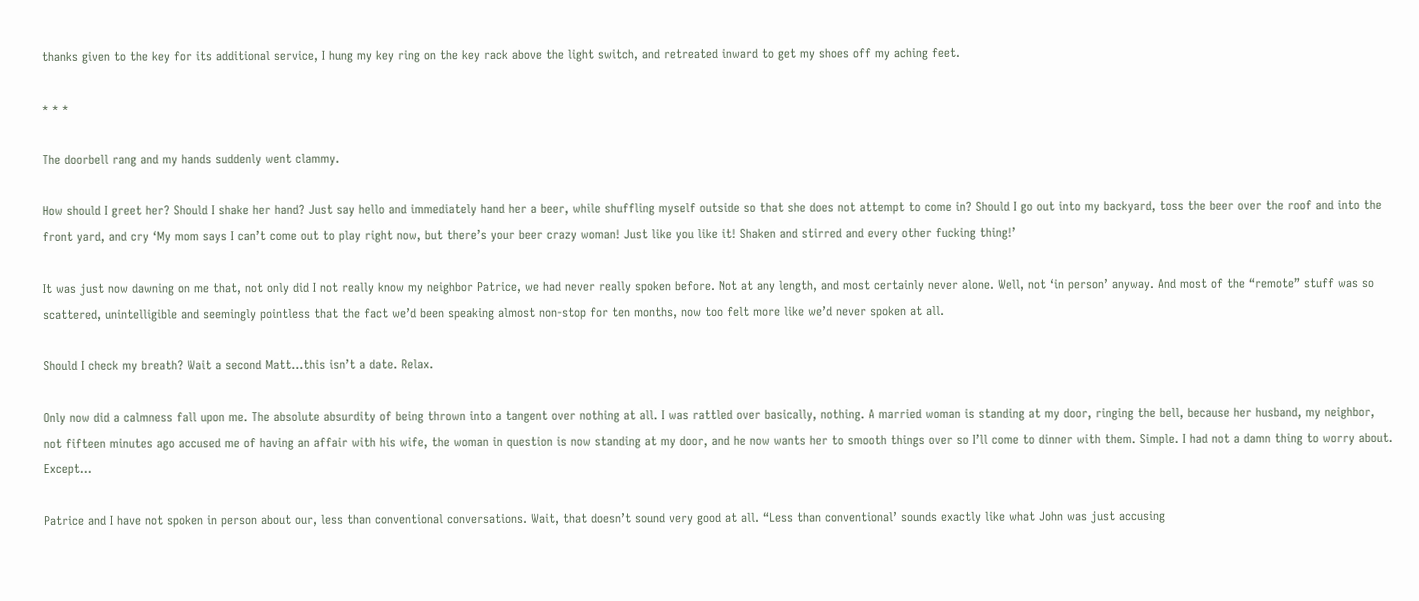thanks given to the key for its additional service, I hung my key ring on the key rack above the light switch, and retreated inward to get my shoes off my aching feet.

* * *

The doorbell rang and my hands suddenly went clammy.

How should I greet her? Should I shake her hand? Just say hello and immediately hand her a beer, while shuffling myself outside so that she does not attempt to come in? Should I go out into my backyard, toss the beer over the roof and into the front yard, and cry ‘My mom says I can’t come out to play right now, but there’s your beer crazy woman! Just like you like it! Shaken and stirred and every other fucking thing!’

It was just now dawning on me that, not only did I not really know my neighbor Patrice, we had never really spoken before. Not at any length, and most certainly never alone. Well, not ‘in person’ anyway. And most of the “remote” stuff was so scattered, unintelligible and seemingly pointless that the fact we’d been speaking almost non-stop for ten months, now too felt more like we’d never spoken at all.

Should I check my breath? Wait a second Matt…this isn’t a date. Relax.

Only now did a calmness fall upon me. The absolute absurdity of being thrown into a tangent over nothing at all. I was rattled over basically, nothing. A married woman is standing at my door, ringing the bell, because her husband, my neighbor, not fifteen minutes ago accused me of having an affair with his wife, the woman in question is now standing at my door, and he now wants her to smooth things over so I’ll come to dinner with them. Simple. I had not a damn thing to worry about. Except…

Patrice and I have not spoken in person about our, less than conventional conversations. Wait, that doesn’t sound very good at all. “Less than conventional’ sounds exactly like what John was just accusing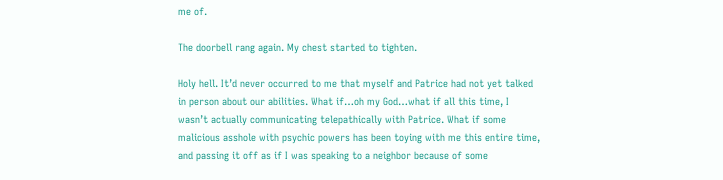me of.

The doorbell rang again. My chest started to tighten.

Holy hell. It’d never occurred to me that myself and Patrice had not yet talked in person about our abilities. What if…oh my God…what if all this time, I wasn’t actually communicating telepathically with Patrice. What if some malicious asshole with psychic powers has been toying with me this entire time, and passing it off as if I was speaking to a neighbor because of some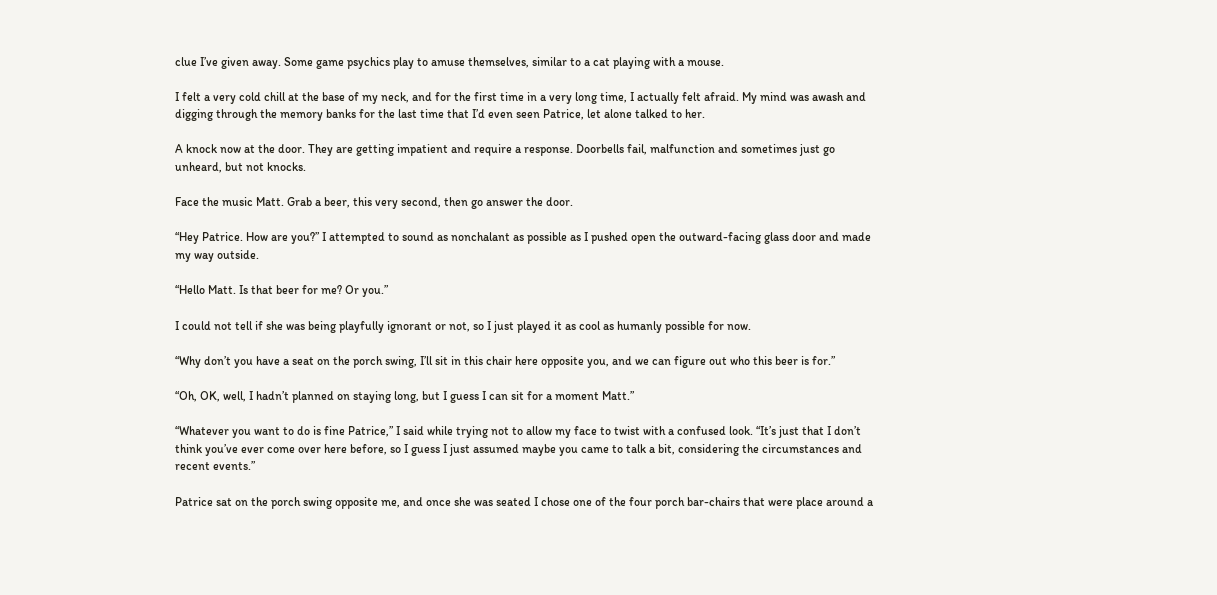clue I’ve given away. Some game psychics play to amuse themselves, similar to a cat playing with a mouse.

I felt a very cold chill at the base of my neck, and for the first time in a very long time, I actually felt afraid. My mind was awash and digging through the memory banks for the last time that I’d even seen Patrice, let alone talked to her.

A knock now at the door. They are getting impatient and require a response. Doorbells fail, malfunction and sometimes just go unheard, but not knocks.

Face the music Matt. Grab a beer, this very second, then go answer the door.

“Hey Patrice. How are you?” I attempted to sound as nonchalant as possible as I pushed open the outward-facing glass door and made my way outside.

“Hello Matt. Is that beer for me? Or you.”

I could not tell if she was being playfully ignorant or not, so I just played it as cool as humanly possible for now.

“Why don’t you have a seat on the porch swing, I’ll sit in this chair here opposite you, and we can figure out who this beer is for.”

“Oh, OK, well, I hadn’t planned on staying long, but I guess I can sit for a moment Matt.”

“Whatever you want to do is fine Patrice,” I said while trying not to allow my face to twist with a confused look. “It’s just that I don’t think you’ve ever come over here before, so I guess I just assumed maybe you came to talk a bit, considering the circumstances and recent events.”

Patrice sat on the porch swing opposite me, and once she was seated I chose one of the four porch bar-chairs that were place around a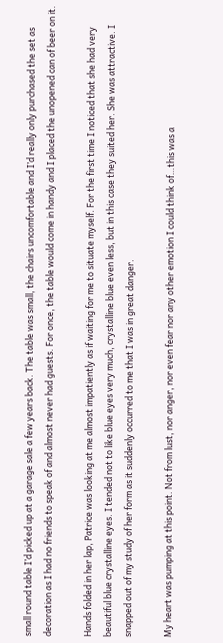small round table I’d picked up at a garage sale a few years back. The table was small, the chairs uncomfortable and I’d really only purchased the set as decoration as I had no friends to speak of and almost never had guests. For once, the table would come in handy and I placed the unopened can of beer on it.

Hands folded in her lap, Patrice was looking at me almost impatiently as if waiting for me to situate myself. For the first time I noticed that she had very beautiful blue crystalline eyes. I tended not to like blue eyes very much, crystalline blue even less, but in this case they suited her. She was attractive. I snapped out of my study of her form as it suddenly occurred to me that I was in great danger.

My heart was pumping at this point. Not from lust, nor anger, nor even fear nor any other emotion I could think of…this was a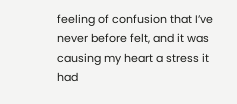feeling of confusion that I’ve never before felt, and it was causing my heart a stress it had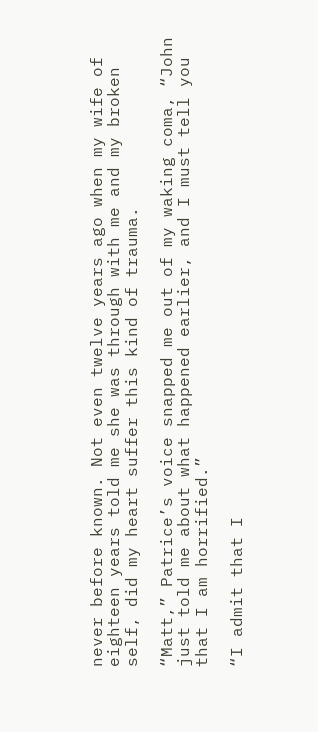never before known. Not even twelve years ago when my wife of eighteen years told me she was through with me and my broken self, did my heart suffer this kind of trauma.

“Matt,” Patrice’s voice snapped me out of my waking coma, “John just told me about what happened earlier, and I must tell you that I am horrified.”

“I admit that I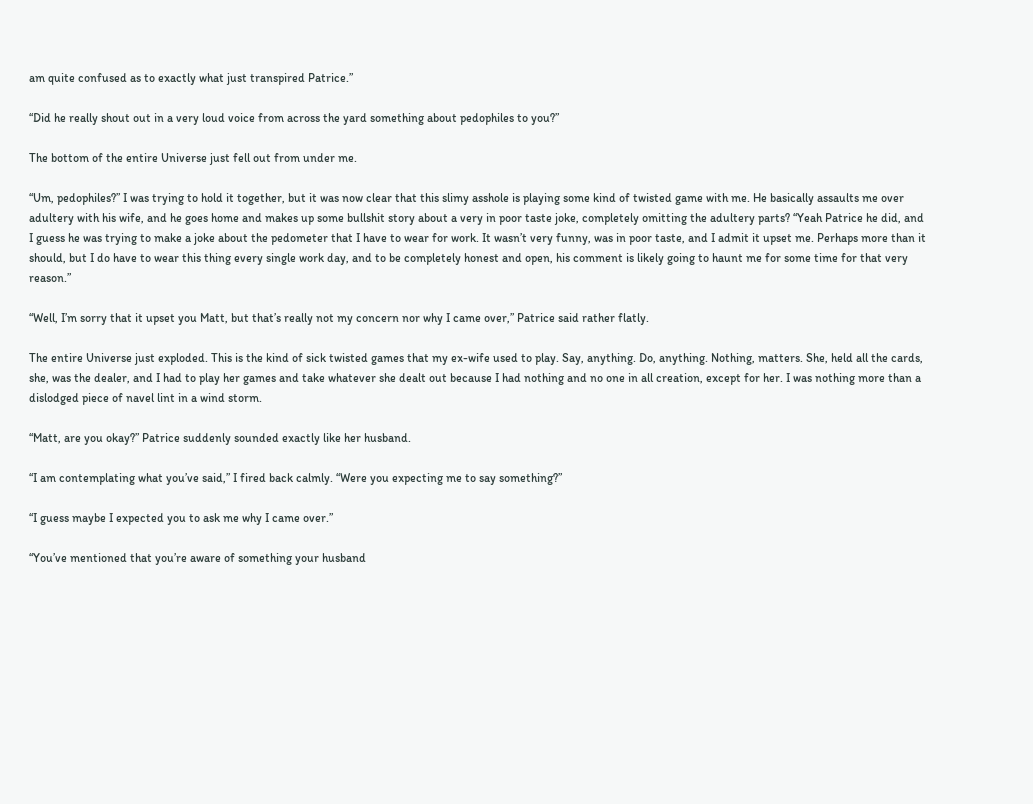am quite confused as to exactly what just transpired Patrice.”

“Did he really shout out in a very loud voice from across the yard something about pedophiles to you?”

The bottom of the entire Universe just fell out from under me.

“Um, pedophiles?” I was trying to hold it together, but it was now clear that this slimy asshole is playing some kind of twisted game with me. He basically assaults me over adultery with his wife, and he goes home and makes up some bullshit story about a very in poor taste joke, completely omitting the adultery parts? “Yeah Patrice he did, and I guess he was trying to make a joke about the pedometer that I have to wear for work. It wasn’t very funny, was in poor taste, and I admit it upset me. Perhaps more than it should, but I do have to wear this thing every single work day, and to be completely honest and open, his comment is likely going to haunt me for some time for that very reason.”

“Well, I’m sorry that it upset you Matt, but that’s really not my concern nor why I came over,” Patrice said rather flatly.

The entire Universe just exploded. This is the kind of sick twisted games that my ex-wife used to play. Say, anything. Do, anything. Nothing, matters. She, held all the cards, she, was the dealer, and I had to play her games and take whatever she dealt out because I had nothing and no one in all creation, except for her. I was nothing more than a dislodged piece of navel lint in a wind storm.

“Matt, are you okay?” Patrice suddenly sounded exactly like her husband.

“I am contemplating what you’ve said,” I fired back calmly. “Were you expecting me to say something?”

“I guess maybe I expected you to ask me why I came over.”

“You’ve mentioned that you’re aware of something your husband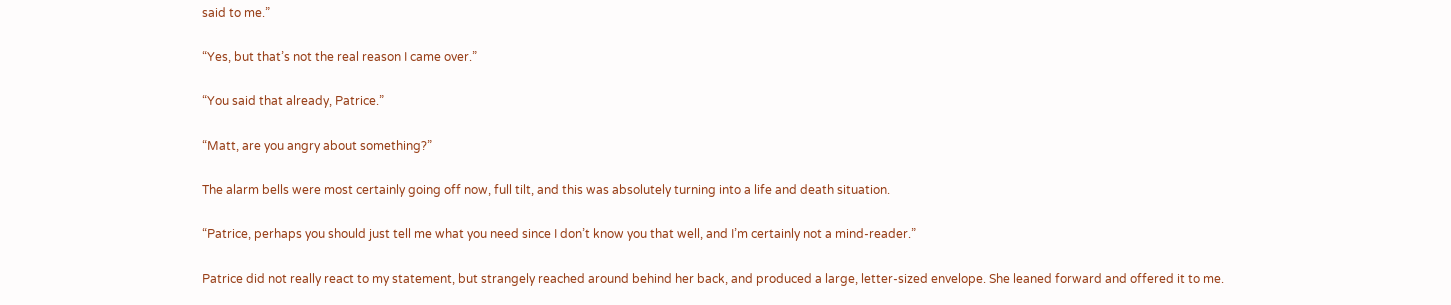said to me.”

“Yes, but that’s not the real reason I came over.”

“You said that already, Patrice.”

“Matt, are you angry about something?”

The alarm bells were most certainly going off now, full tilt, and this was absolutely turning into a life and death situation.

“Patrice, perhaps you should just tell me what you need since I don’t know you that well, and I’m certainly not a mind-reader.”

Patrice did not really react to my statement, but strangely reached around behind her back, and produced a large, letter-sized envelope. She leaned forward and offered it to me.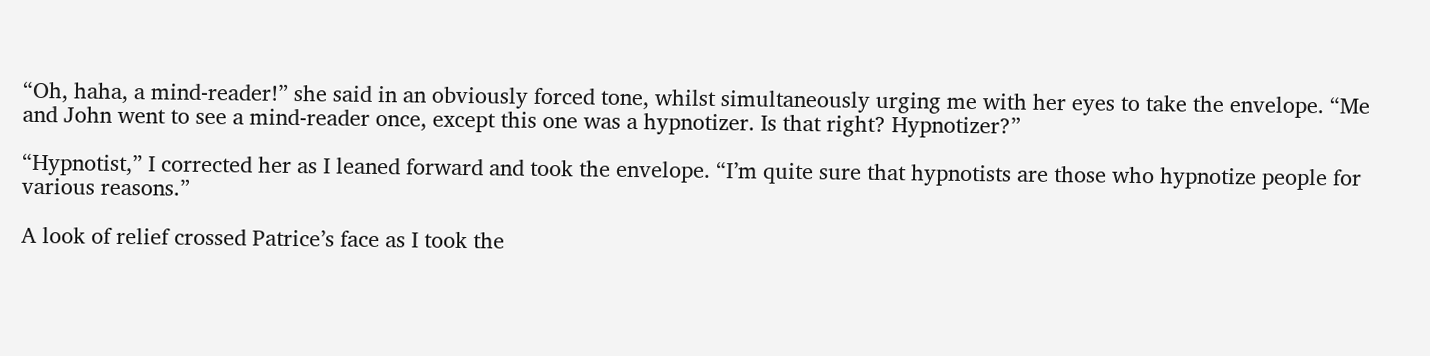“Oh, haha, a mind-reader!” she said in an obviously forced tone, whilst simultaneously urging me with her eyes to take the envelope. “Me and John went to see a mind-reader once, except this one was a hypnotizer. Is that right? Hypnotizer?”

“Hypnotist,” I corrected her as I leaned forward and took the envelope. “I’m quite sure that hypnotists are those who hypnotize people for various reasons.”

A look of relief crossed Patrice’s face as I took the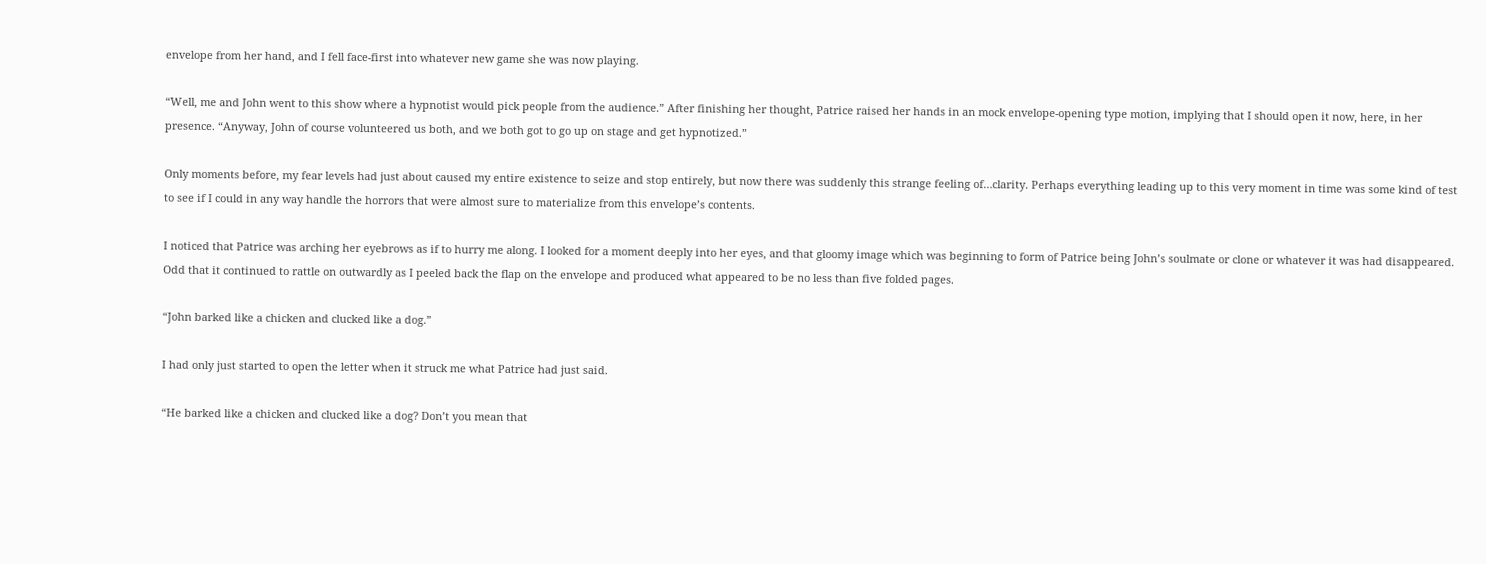envelope from her hand, and I fell face-first into whatever new game she was now playing.

“Well, me and John went to this show where a hypnotist would pick people from the audience.” After finishing her thought, Patrice raised her hands in an mock envelope-opening type motion, implying that I should open it now, here, in her presence. “Anyway, John of course volunteered us both, and we both got to go up on stage and get hypnotized.”

Only moments before, my fear levels had just about caused my entire existence to seize and stop entirely, but now there was suddenly this strange feeling of…clarity. Perhaps everything leading up to this very moment in time was some kind of test to see if I could in any way handle the horrors that were almost sure to materialize from this envelope’s contents.

I noticed that Patrice was arching her eyebrows as if to hurry me along. I looked for a moment deeply into her eyes, and that gloomy image which was beginning to form of Patrice being John’s soulmate or clone or whatever it was had disappeared. Odd that it continued to rattle on outwardly as I peeled back the flap on the envelope and produced what appeared to be no less than five folded pages.

“John barked like a chicken and clucked like a dog.”

I had only just started to open the letter when it struck me what Patrice had just said.

“He barked like a chicken and clucked like a dog? Don’t you mean that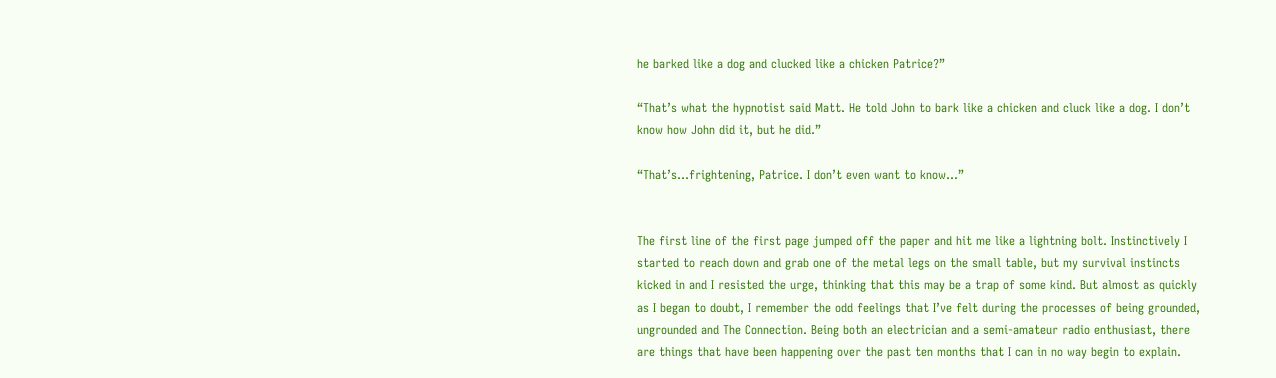he barked like a dog and clucked like a chicken Patrice?”

“That’s what the hypnotist said Matt. He told John to bark like a chicken and cluck like a dog. I don’t know how John did it, but he did.”

“That’s…frightening, Patrice. I don’t even want to know…”


The first line of the first page jumped off the paper and hit me like a lightning bolt. Instinctively I started to reach down and grab one of the metal legs on the small table, but my survival instincts kicked in and I resisted the urge, thinking that this may be a trap of some kind. But almost as quickly as I began to doubt, I remember the odd feelings that I’ve felt during the processes of being grounded, ungrounded and The Connection. Being both an electrician and a semi-amateur radio enthusiast, there are things that have been happening over the past ten months that I can in no way begin to explain.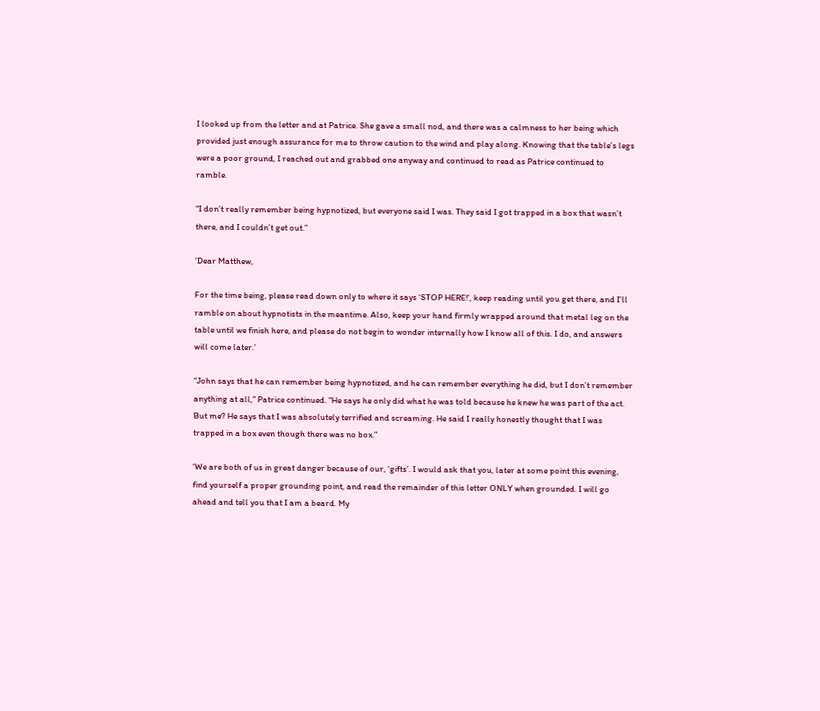I looked up from the letter and at Patrice. She gave a small nod, and there was a calmness to her being which provided just enough assurance for me to throw caution to the wind and play along. Knowing that the table’s legs were a poor ground, I reached out and grabbed one anyway and continued to read as Patrice continued to ramble.

“I don’t really remember being hypnotized, but everyone said I was. They said I got trapped in a box that wasn’t there, and I couldn’t get out.”

‘Dear Matthew,

For the time being, please read down only to where it says ‘STOP HERE!’, keep reading until you get there, and I’ll ramble on about hypnotists in the meantime. Also, keep your hand firmly wrapped around that metal leg on the table until we finish here, and please do not begin to wonder internally how I know all of this. I do, and answers will come later.’

“John says that he can remember being hypnotized, and he can remember everything he did, but I don’t remember anything at all,” Patrice continued. “He says he only did what he was told because he knew he was part of the act. But me? He says that I was absolutely terrified and screaming. He said I really honestly thought that I was trapped in a box even though there was no box.”

‘We are both of us in great danger because of our, ‘gifts’. I would ask that you, later at some point this evening, find yourself a proper grounding point, and read the remainder of this letter ONLY when grounded. I will go ahead and tell you that I am a beard. My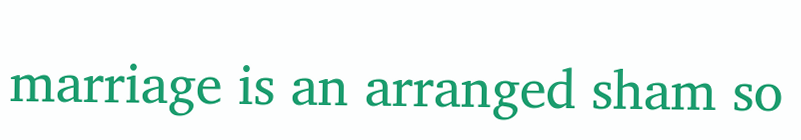marriage is an arranged sham so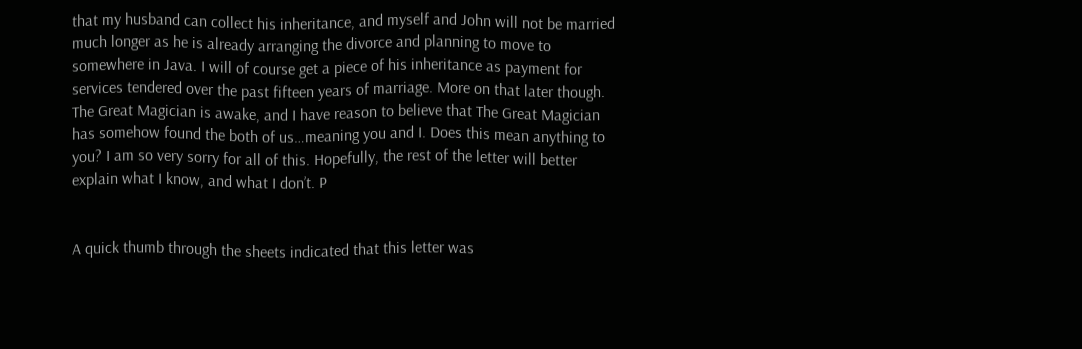that my husband can collect his inheritance, and myself and John will not be married much longer as he is already arranging the divorce and planning to move to somewhere in Java. I will of course get a piece of his inheritance as payment for services tendered over the past fifteen years of marriage. More on that later though. The Great Magician is awake, and I have reason to believe that The Great Magician has somehow found the both of us…meaning you and I. Does this mean anything to you? I am so very sorry for all of this. Hopefully, the rest of the letter will better explain what I know, and what I don’t. P


A quick thumb through the sheets indicated that this letter was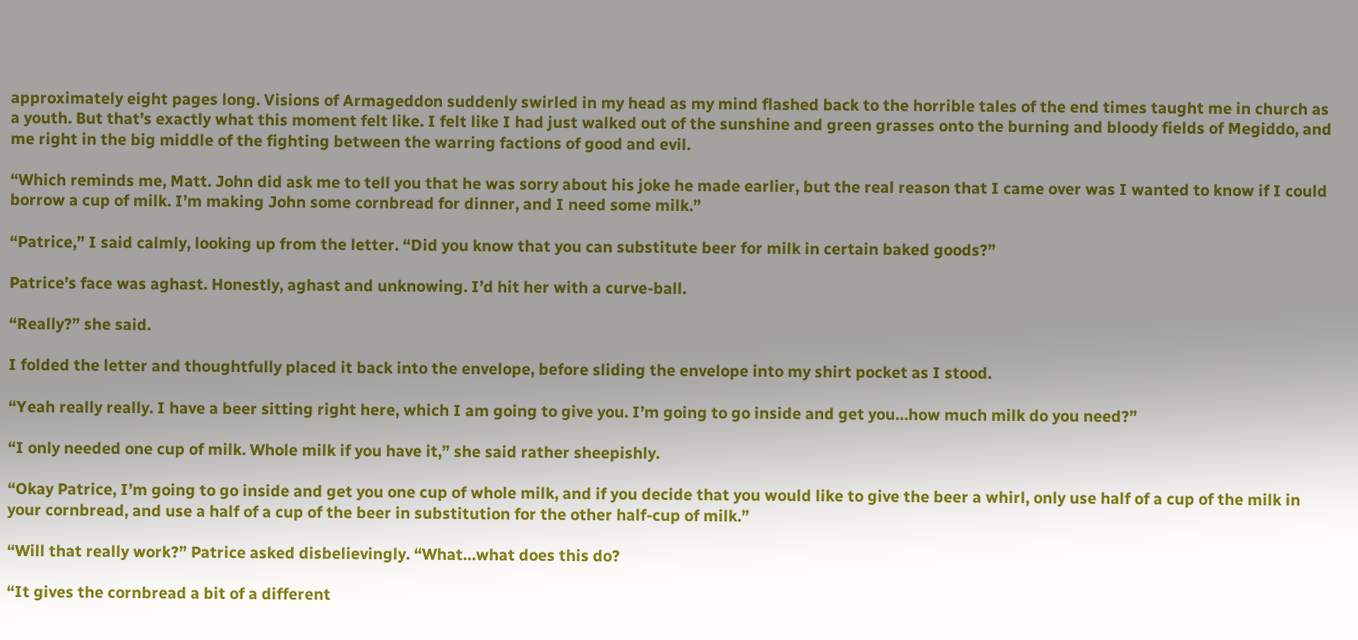approximately eight pages long. Visions of Armageddon suddenly swirled in my head as my mind flashed back to the horrible tales of the end times taught me in church as a youth. But that’s exactly what this moment felt like. I felt like I had just walked out of the sunshine and green grasses onto the burning and bloody fields of Megiddo, and me right in the big middle of the fighting between the warring factions of good and evil.

“Which reminds me, Matt. John did ask me to tell you that he was sorry about his joke he made earlier, but the real reason that I came over was I wanted to know if I could borrow a cup of milk. I’m making John some cornbread for dinner, and I need some milk.”

“Patrice,” I said calmly, looking up from the letter. “Did you know that you can substitute beer for milk in certain baked goods?”

Patrice’s face was aghast. Honestly, aghast and unknowing. I’d hit her with a curve-ball.

“Really?” she said.

I folded the letter and thoughtfully placed it back into the envelope, before sliding the envelope into my shirt pocket as I stood.

“Yeah really really. I have a beer sitting right here, which I am going to give you. I’m going to go inside and get you…how much milk do you need?”

“I only needed one cup of milk. Whole milk if you have it,” she said rather sheepishly.

“Okay Patrice, I’m going to go inside and get you one cup of whole milk, and if you decide that you would like to give the beer a whirl, only use half of a cup of the milk in your cornbread, and use a half of a cup of the beer in substitution for the other half-cup of milk.”

“Will that really work?” Patrice asked disbelievingly. “What…what does this do?

“It gives the cornbread a bit of a different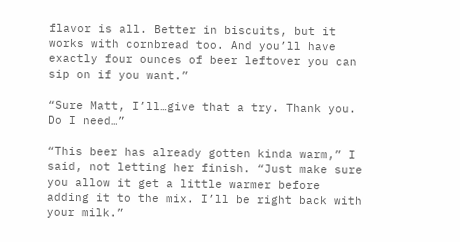flavor is all. Better in biscuits, but it works with cornbread too. And you’ll have exactly four ounces of beer leftover you can sip on if you want.”

“Sure Matt, I’ll…give that a try. Thank you. Do I need…”

“This beer has already gotten kinda warm,” I said, not letting her finish. “Just make sure you allow it get a little warmer before adding it to the mix. I’ll be right back with your milk.”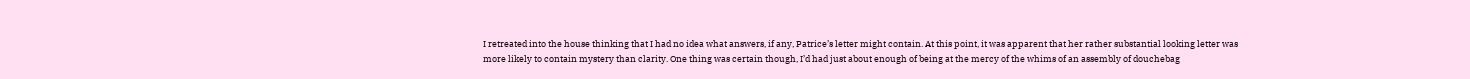I retreated into the house thinking that I had no idea what answers, if any, Patrice’s letter might contain. At this point, it was apparent that her rather substantial looking letter was more likely to contain mystery than clarity. One thing was certain though, I’d had just about enough of being at the mercy of the whims of an assembly of douchebag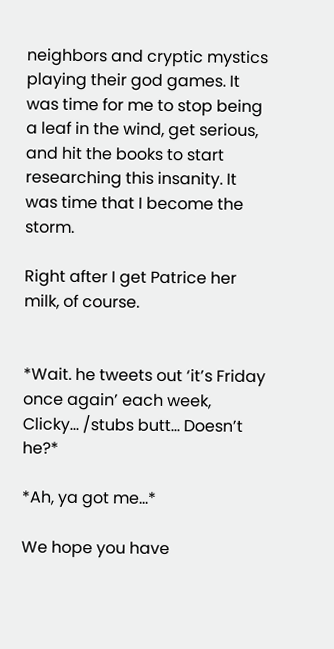neighbors and cryptic mystics playing their god games. It was time for me to stop being a leaf in the wind, get serious, and hit the books to start researching this insanity. It was time that I become the storm.

Right after I get Patrice her milk, of course.


*Wait. he tweets out ‘it’s Friday once again’ each week, Clicky… /stubs butt… Doesn’t he?*

*Ah, ya got me…*

We hope you have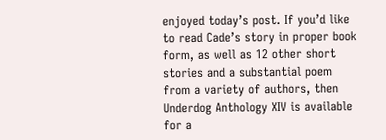enjoyed today’s post. If you’d like to read Cade’s story in proper book form, as well as 12 other short stories and a substantial poem from a variety of authors, then Underdog Anthology XIV is available for a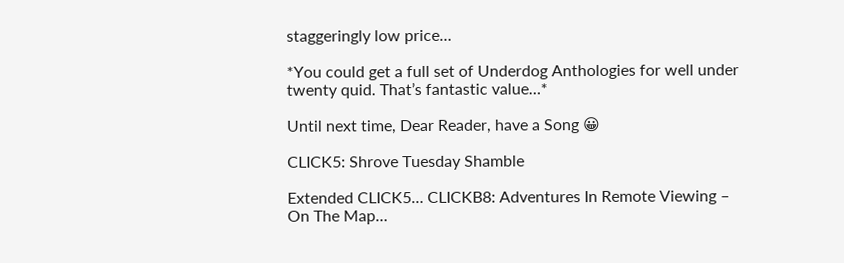staggeringly low price…

*You could get a full set of Underdog Anthologies for well under twenty quid. That’s fantastic value…*

Until next time, Dear Reader, have a Song 😀

CLICK5: Shrove Tuesday Shamble

Extended CLICK5… CLICKB8: Adventures In Remote Viewing – On The Map…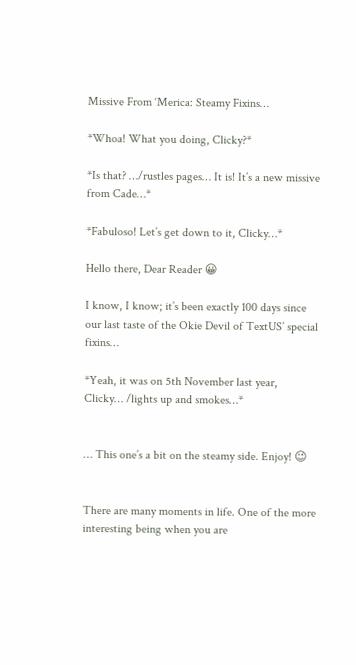Missive From ‘Merica: Steamy Fixins…

*Whoa! What you doing, Clicky?*

*Is that? …/rustles pages… It is! It’s a new missive from Cade…*

*Fabuloso! Let’s get down to it, Clicky…*

Hello there, Dear Reader 😀

I know, I know; it’s been exactly 100 days since our last taste of the Okie Devil of TextUS’ special fixins…

*Yeah, it was on 5th November last year, Clicky… /lights up and smokes…*


… This one’s a bit on the steamy side. Enjoy! 😉


There are many moments in life. One of the more interesting being when you are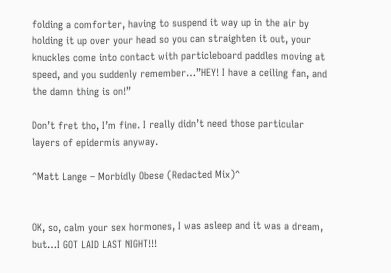folding a comforter, having to suspend it way up in the air by holding it up over your head so you can straighten it out, your knuckles come into contact with particleboard paddles moving at speed, and you suddenly remember…”HEY! I have a ceiling fan, and the damn thing is on!”

Don’t fret tho, I’m fine. I really didn’t need those particular layers of epidermis anyway.

^Matt Lange – Morbidly Obese (Redacted Mix)^


OK, so, calm your sex hormones, I was asleep and it was a dream, but…I GOT LAID LAST NIGHT!!!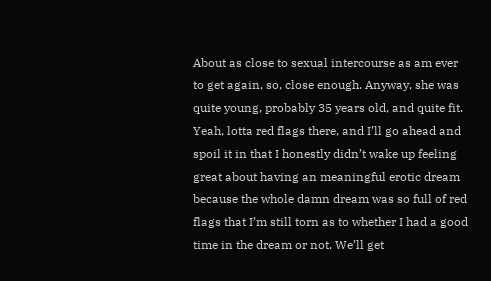About as close to sexual intercourse as am ever to get again, so, close enough. Anyway, she was quite young, probably 35 years old, and quite fit. Yeah, lotta red flags there, and I’ll go ahead and spoil it in that I honestly didn’t wake up feeling great about having an meaningful erotic dream because the whole damn dream was so full of red flags that I’m still torn as to whether I had a good time in the dream or not. We’ll get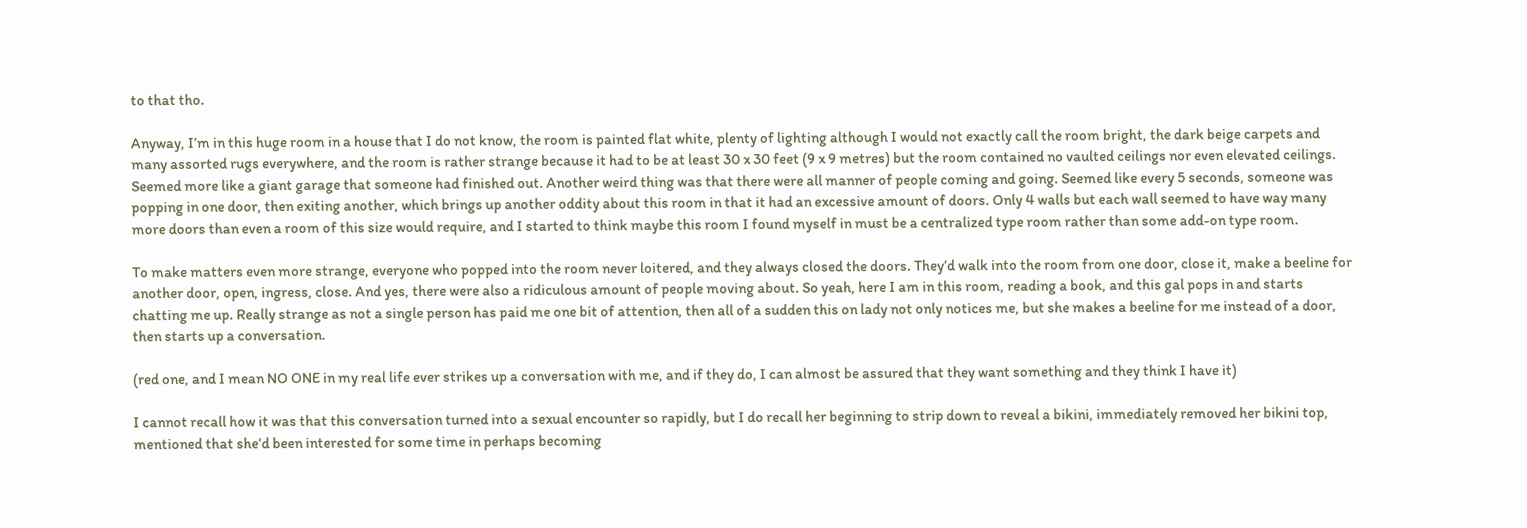to that tho.

Anyway, I’m in this huge room in a house that I do not know, the room is painted flat white, plenty of lighting although I would not exactly call the room bright, the dark beige carpets and many assorted rugs everywhere, and the room is rather strange because it had to be at least 30 x 30 feet (9 x 9 metres) but the room contained no vaulted ceilings nor even elevated ceilings. Seemed more like a giant garage that someone had finished out. Another weird thing was that there were all manner of people coming and going. Seemed like every 5 seconds, someone was popping in one door, then exiting another, which brings up another oddity about this room in that it had an excessive amount of doors. Only 4 walls but each wall seemed to have way many more doors than even a room of this size would require, and I started to think maybe this room I found myself in must be a centralized type room rather than some add-on type room.

To make matters even more strange, everyone who popped into the room never loitered, and they always closed the doors. They’d walk into the room from one door, close it, make a beeline for another door, open, ingress, close. And yes, there were also a ridiculous amount of people moving about. So yeah, here I am in this room, reading a book, and this gal pops in and starts chatting me up. Really strange as not a single person has paid me one bit of attention, then all of a sudden this on lady not only notices me, but she makes a beeline for me instead of a door, then starts up a conversation.

(red one, and I mean NO ONE in my real life ever strikes up a conversation with me, and if they do, I can almost be assured that they want something and they think I have it)

I cannot recall how it was that this conversation turned into a sexual encounter so rapidly, but I do recall her beginning to strip down to reveal a bikini, immediately removed her bikini top, mentioned that she’d been interested for some time in perhaps becoming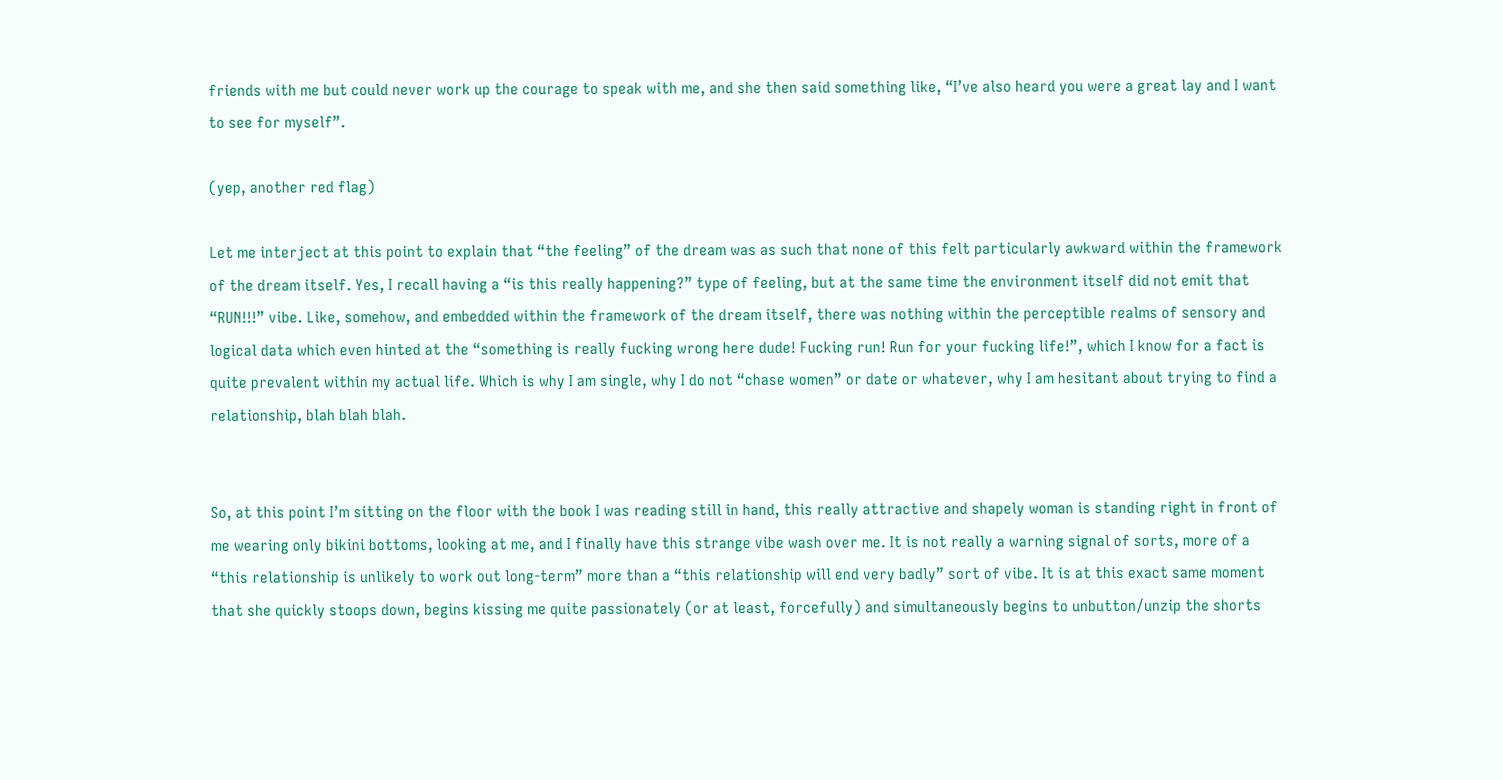friends with me but could never work up the courage to speak with me, and she then said something like, “I’ve also heard you were a great lay and I want to see for myself”.

(yep, another red flag)

Let me interject at this point to explain that “the feeling” of the dream was as such that none of this felt particularly awkward within the framework of the dream itself. Yes, I recall having a “is this really happening?” type of feeling, but at the same time the environment itself did not emit that “RUN!!!” vibe. Like, somehow, and embedded within the framework of the dream itself, there was nothing within the perceptible realms of sensory and logical data which even hinted at the “something is really fucking wrong here dude! Fucking run! Run for your fucking life!”, which I know for a fact is quite prevalent within my actual life. Which is why I am single, why I do not “chase women” or date or whatever, why I am hesitant about trying to find a relationship, blah blah blah.


So, at this point I’m sitting on the floor with the book I was reading still in hand, this really attractive and shapely woman is standing right in front of me wearing only bikini bottoms, looking at me, and I finally have this strange vibe wash over me. It is not really a warning signal of sorts, more of a “this relationship is unlikely to work out long-term” more than a “this relationship will end very badly” sort of vibe. It is at this exact same moment that she quickly stoops down, begins kissing me quite passionately (or at least, forcefully) and simultaneously begins to unbutton/unzip the shorts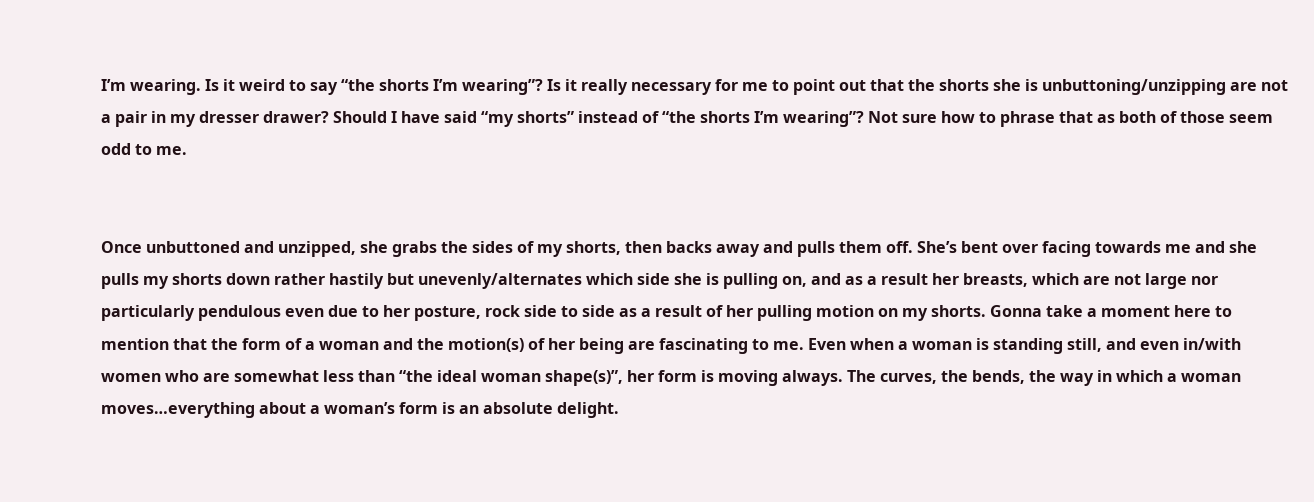I’m wearing. Is it weird to say “the shorts I’m wearing”? Is it really necessary for me to point out that the shorts she is unbuttoning/unzipping are not a pair in my dresser drawer? Should I have said “my shorts” instead of “the shorts I’m wearing”? Not sure how to phrase that as both of those seem odd to me.


Once unbuttoned and unzipped, she grabs the sides of my shorts, then backs away and pulls them off. She’s bent over facing towards me and she pulls my shorts down rather hastily but unevenly/alternates which side she is pulling on, and as a result her breasts, which are not large nor particularly pendulous even due to her posture, rock side to side as a result of her pulling motion on my shorts. Gonna take a moment here to mention that the form of a woman and the motion(s) of her being are fascinating to me. Even when a woman is standing still, and even in/with women who are somewhat less than “the ideal woman shape(s)”, her form is moving always. The curves, the bends, the way in which a woman moves…everything about a woman’s form is an absolute delight.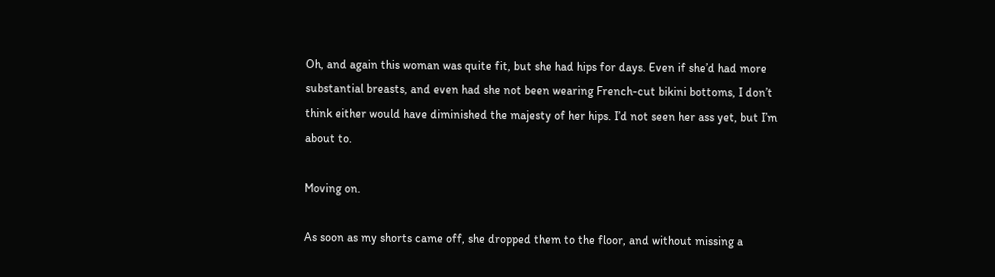Oh, and again this woman was quite fit, but she had hips for days. Even if she’d had more substantial breasts, and even had she not been wearing French-cut bikini bottoms, I don’t think either would have diminished the majesty of her hips. I’d not seen her ass yet, but I’m about to.

Moving on.

As soon as my shorts came off, she dropped them to the floor, and without missing a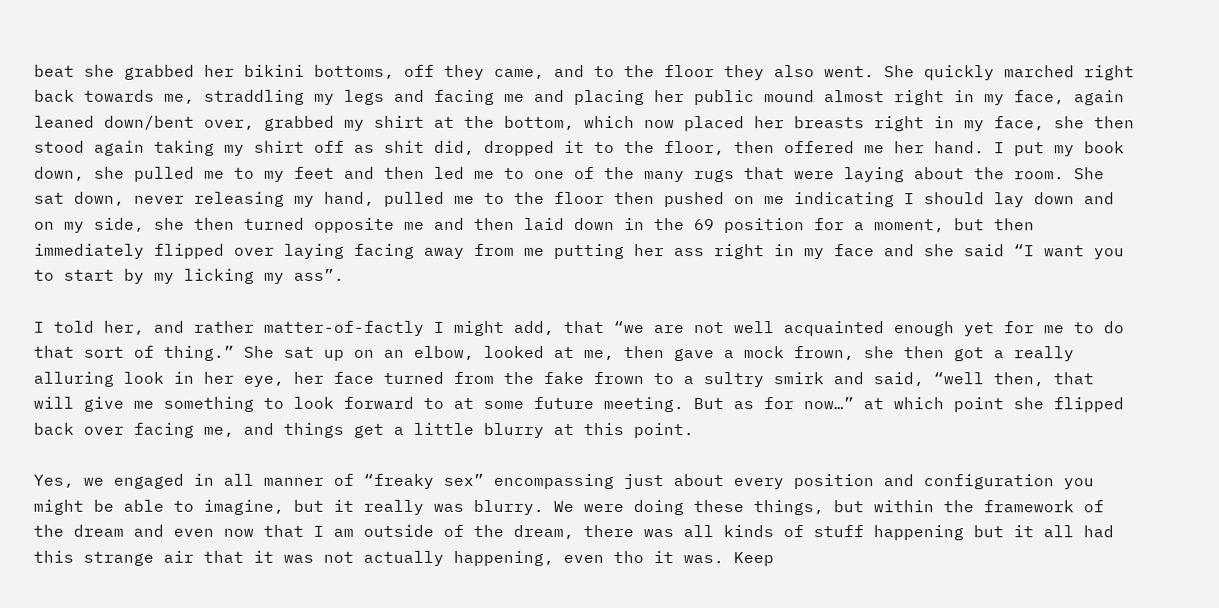beat she grabbed her bikini bottoms, off they came, and to the floor they also went. She quickly marched right back towards me, straddling my legs and facing me and placing her public mound almost right in my face, again leaned down/bent over, grabbed my shirt at the bottom, which now placed her breasts right in my face, she then stood again taking my shirt off as shit did, dropped it to the floor, then offered me her hand. I put my book down, she pulled me to my feet and then led me to one of the many rugs that were laying about the room. She sat down, never releasing my hand, pulled me to the floor then pushed on me indicating I should lay down and on my side, she then turned opposite me and then laid down in the 69 position for a moment, but then immediately flipped over laying facing away from me putting her ass right in my face and she said “I want you to start by my licking my ass”.

I told her, and rather matter-of-factly I might add, that “we are not well acquainted enough yet for me to do that sort of thing.” She sat up on an elbow, looked at me, then gave a mock frown, she then got a really alluring look in her eye, her face turned from the fake frown to a sultry smirk and said, “well then, that will give me something to look forward to at some future meeting. But as for now…” at which point she flipped back over facing me, and things get a little blurry at this point.

Yes, we engaged in all manner of “freaky sex” encompassing just about every position and configuration you might be able to imagine, but it really was blurry. We were doing these things, but within the framework of the dream and even now that I am outside of the dream, there was all kinds of stuff happening but it all had this strange air that it was not actually happening, even tho it was. Keep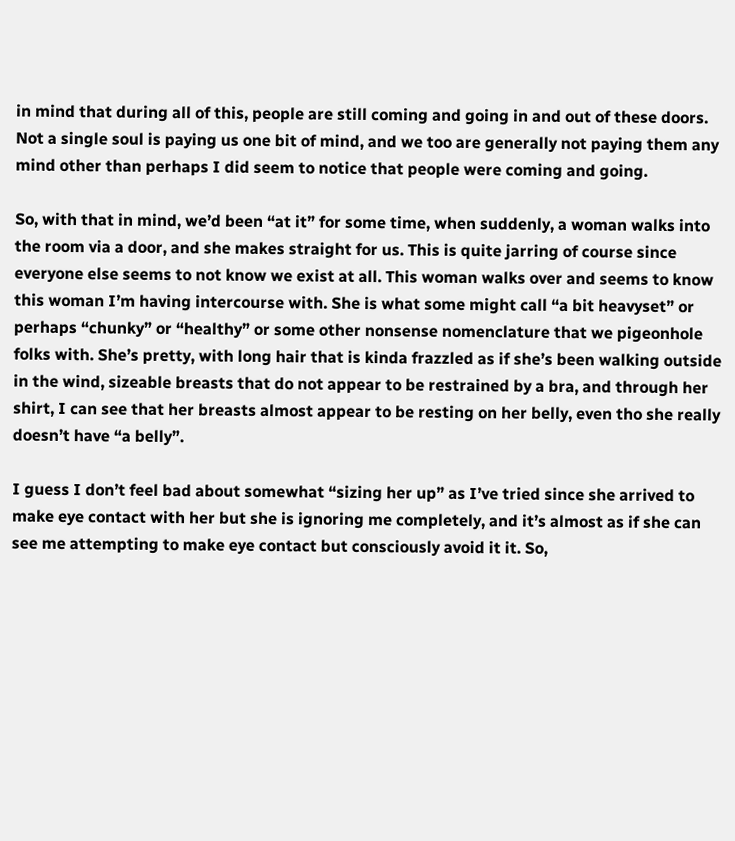in mind that during all of this, people are still coming and going in and out of these doors. Not a single soul is paying us one bit of mind, and we too are generally not paying them any mind other than perhaps I did seem to notice that people were coming and going.

So, with that in mind, we’d been “at it” for some time, when suddenly, a woman walks into the room via a door, and she makes straight for us. This is quite jarring of course since everyone else seems to not know we exist at all. This woman walks over and seems to know this woman I’m having intercourse with. She is what some might call “a bit heavyset” or perhaps “chunky” or “healthy” or some other nonsense nomenclature that we pigeonhole folks with. She’s pretty, with long hair that is kinda frazzled as if she’s been walking outside in the wind, sizeable breasts that do not appear to be restrained by a bra, and through her shirt, I can see that her breasts almost appear to be resting on her belly, even tho she really doesn’t have “a belly”.

I guess I don’t feel bad about somewhat “sizing her up” as I’ve tried since she arrived to make eye contact with her but she is ignoring me completely, and it’s almost as if she can see me attempting to make eye contact but consciously avoid it it. So,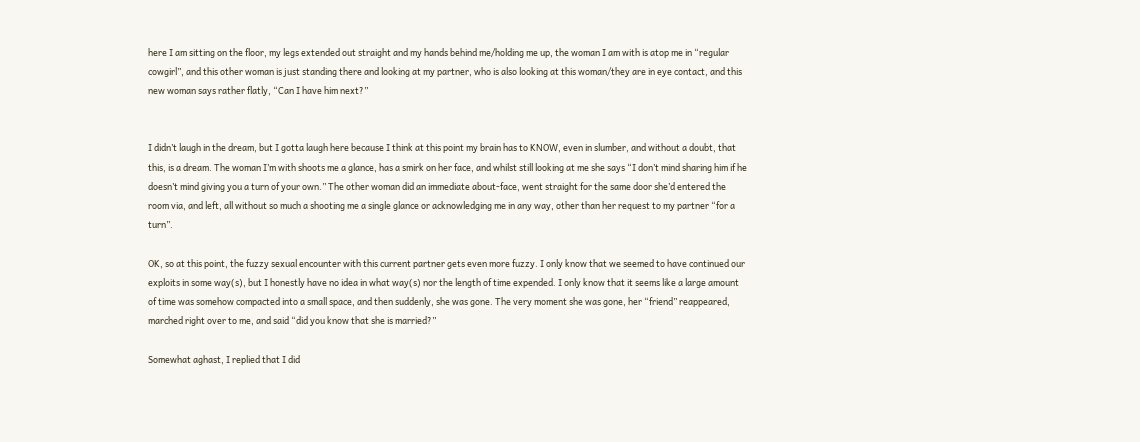here I am sitting on the floor, my legs extended out straight and my hands behind me/holding me up, the woman I am with is atop me in “regular cowgirl”, and this other woman is just standing there and looking at my partner, who is also looking at this woman/they are in eye contact, and this new woman says rather flatly, “Can I have him next?”


I didn’t laugh in the dream, but I gotta laugh here because I think at this point my brain has to KNOW, even in slumber, and without a doubt, that this, is a dream. The woman I’m with shoots me a glance, has a smirk on her face, and whilst still looking at me she says “I don’t mind sharing him if he doesn’t mind giving you a turn of your own.” The other woman did an immediate about-face, went straight for the same door she’d entered the room via, and left, all without so much a shooting me a single glance or acknowledging me in any way, other than her request to my partner “for a turn”.

OK, so at this point, the fuzzy sexual encounter with this current partner gets even more fuzzy. I only know that we seemed to have continued our exploits in some way(s), but I honestly have no idea in what way(s) nor the length of time expended. I only know that it seems like a large amount of time was somehow compacted into a small space, and then suddenly, she was gone. The very moment she was gone, her “friend” reappeared, marched right over to me, and said “did you know that she is married?”

Somewhat aghast, I replied that I did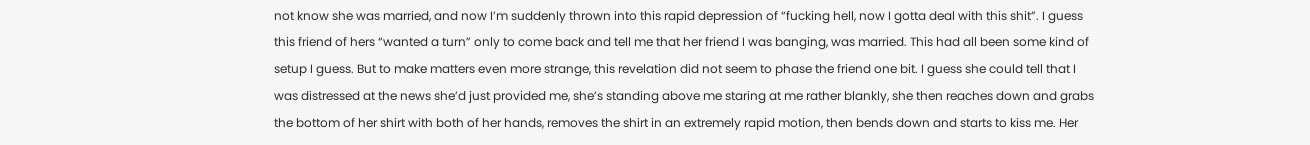not know she was married, and now I’m suddenly thrown into this rapid depression of “fucking hell, now I gotta deal with this shit”. I guess this friend of hers “wanted a turn” only to come back and tell me that her friend I was banging, was married. This had all been some kind of setup I guess. But to make matters even more strange, this revelation did not seem to phase the friend one bit. I guess she could tell that I was distressed at the news she’d just provided me, she’s standing above me staring at me rather blankly, she then reaches down and grabs the bottom of her shirt with both of her hands, removes the shirt in an extremely rapid motion, then bends down and starts to kiss me. Her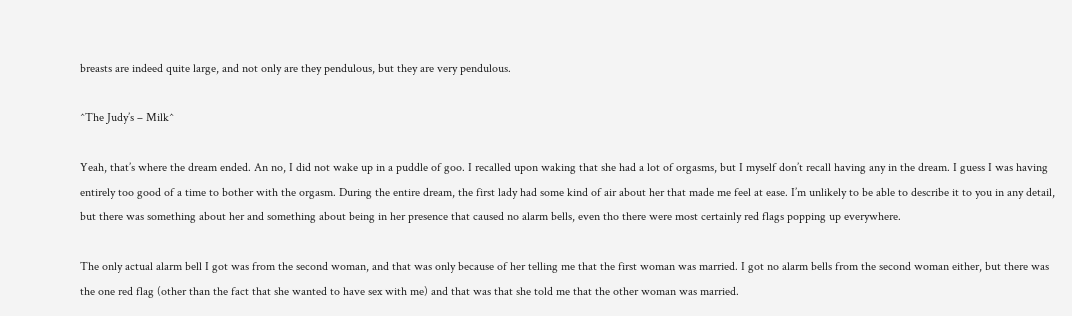breasts are indeed quite large, and not only are they pendulous, but they are very pendulous.

^The Judy’s – Milk^

Yeah, that’s where the dream ended. An no, I did not wake up in a puddle of goo. I recalled upon waking that she had a lot of orgasms, but I myself don’t recall having any in the dream. I guess I was having entirely too good of a time to bother with the orgasm. During the entire dream, the first lady had some kind of air about her that made me feel at ease. I’m unlikely to be able to describe it to you in any detail, but there was something about her and something about being in her presence that caused no alarm bells, even tho there were most certainly red flags popping up everywhere.

The only actual alarm bell I got was from the second woman, and that was only because of her telling me that the first woman was married. I got no alarm bells from the second woman either, but there was the one red flag (other than the fact that she wanted to have sex with me) and that was that she told me that the other woman was married.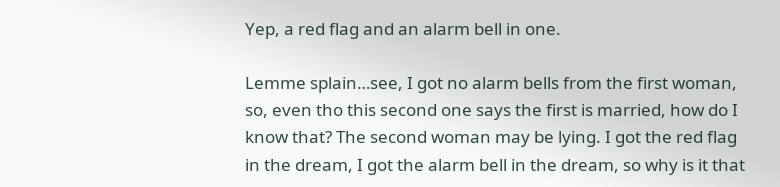Yep, a red flag and an alarm bell in one.

Lemme splain…see, I got no alarm bells from the first woman, so, even tho this second one says the first is married, how do I know that? The second woman may be lying. I got the red flag in the dream, I got the alarm bell in the dream, so why is it that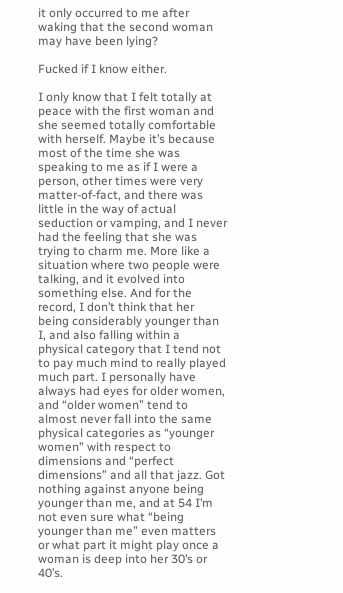it only occurred to me after waking that the second woman may have been lying?

Fucked if I know either.

I only know that I felt totally at peace with the first woman and she seemed totally comfortable with herself. Maybe it’s because most of the time she was speaking to me as if I were a person, other times were very matter-of-fact, and there was little in the way of actual seduction or vamping, and I never had the feeling that she was trying to charm me. More like a situation where two people were talking, and it evolved into something else. And for the record, I don’t think that her being considerably younger than I, and also falling within a physical category that I tend not to pay much mind to really played much part. I personally have always had eyes for older women, and “older women” tend to almost never fall into the same physical categories as “younger women” with respect to dimensions and “perfect dimensions” and all that jazz. Got nothing against anyone being younger than me, and at 54 I’m not even sure what “being younger than me” even matters or what part it might play once a woman is deep into her 30’s or 40’s.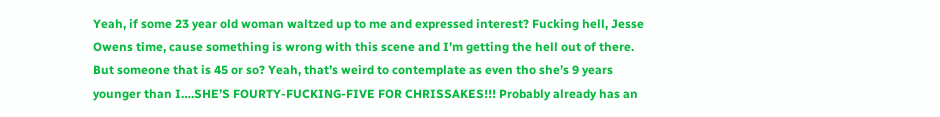Yeah, if some 23 year old woman waltzed up to me and expressed interest? Fucking hell, Jesse Owens time, cause something is wrong with this scene and I’m getting the hell out of there. But someone that is 45 or so? Yeah, that’s weird to contemplate as even tho she’s 9 years younger than I….SHE’S FOURTY-FUCKING-FIVE FOR CHRISSAKES!!! Probably already has an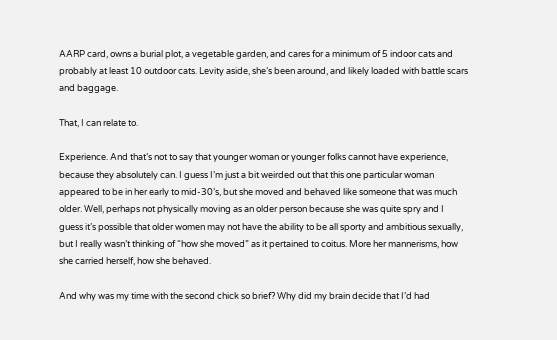AARP card, owns a burial plot, a vegetable garden, and cares for a minimum of 5 indoor cats and probably at least 10 outdoor cats. Levity aside, she’s been around, and likely loaded with battle scars and baggage.

That, I can relate to.

Experience. And that’s not to say that younger woman or younger folks cannot have experience, because they absolutely can. I guess I’m just a bit weirded out that this one particular woman appeared to be in her early to mid-30’s, but she moved and behaved like someone that was much older. Well, perhaps not physically moving as an older person because she was quite spry and I guess it’s possible that older women may not have the ability to be all sporty and ambitious sexually, but I really wasn’t thinking of “how she moved” as it pertained to coitus. More her mannerisms, how she carried herself, how she behaved.

And why was my time with the second chick so brief? Why did my brain decide that I’d had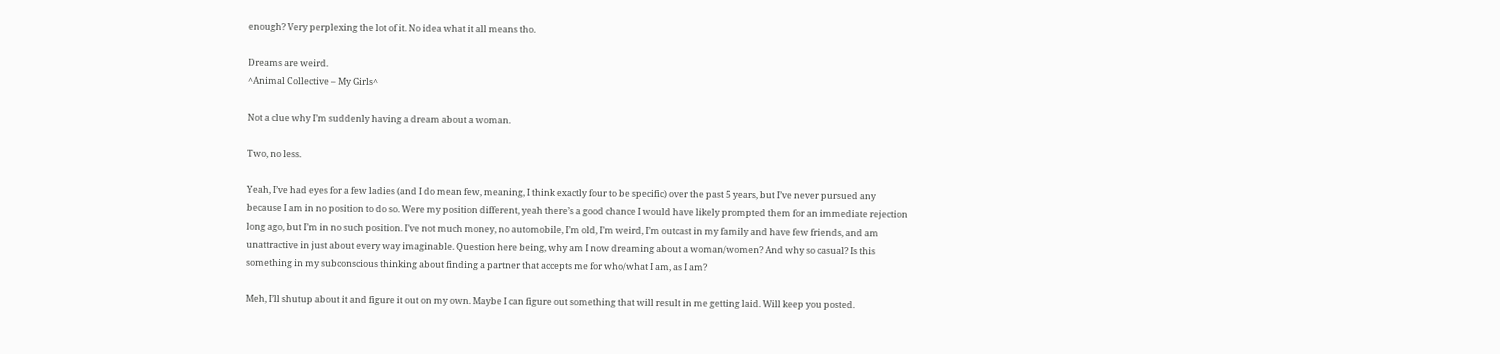enough? Very perplexing the lot of it. No idea what it all means tho.

Dreams are weird.
^Animal Collective – My Girls^

Not a clue why I’m suddenly having a dream about a woman.

Two, no less.

Yeah, I’ve had eyes for a few ladies (and I do mean few, meaning, I think exactly four to be specific) over the past 5 years, but I’ve never pursued any because I am in no position to do so. Were my position different, yeah there’s a good chance I would have likely prompted them for an immediate rejection long ago, but I’m in no such position. I’ve not much money, no automobile, I’m old, I’m weird, I’m outcast in my family and have few friends, and am unattractive in just about every way imaginable. Question here being, why am I now dreaming about a woman/women? And why so casual? Is this something in my subconscious thinking about finding a partner that accepts me for who/what I am, as I am?

Meh, I’ll shutup about it and figure it out on my own. Maybe I can figure out something that will result in me getting laid. Will keep you posted.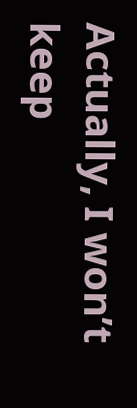Actually, I won’t keep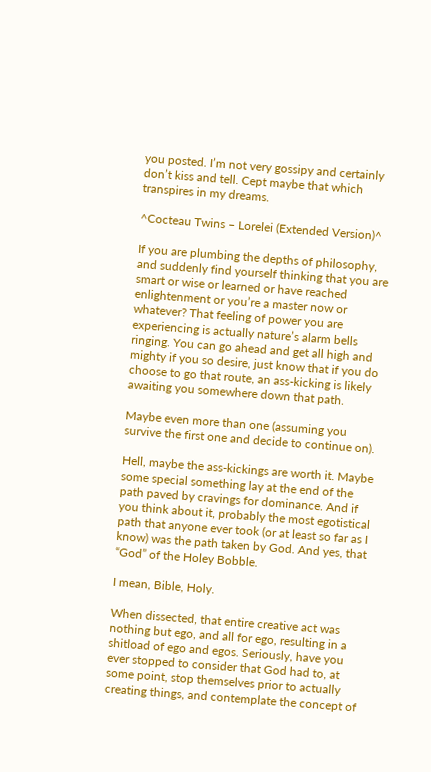you posted. I’m not very gossipy and certainly don’t kiss and tell. Cept maybe that which transpires in my dreams.

^Cocteau Twins – Lorelei (Extended Version)^

If you are plumbing the depths of philosophy, and suddenly find yourself thinking that you are smart or wise or learned or have reached enlightenment or you’re a master now or whatever? That feeling of power you are experiencing is actually nature’s alarm bells ringing. You can go ahead and get all high and mighty if you so desire, just know that if you do choose to go that route, an ass-kicking is likely awaiting you somewhere down that path.

Maybe even more than one (assuming you survive the first one and decide to continue on).

Hell, maybe the ass-kickings are worth it. Maybe some special something lay at the end of the path paved by cravings for dominance. And if you think about it, probably the most egotistical path that anyone ever took (or at least so far as I know) was the path taken by God. And yes, that “God” of the Holey Bobble.

I mean, Bible, Holy.

When dissected, that entire creative act was nothing but ego, and all for ego, resulting in a shitload of ego and egos. Seriously, have you ever stopped to consider that God had to, at some point, stop themselves prior to actually creating things, and contemplate the concept of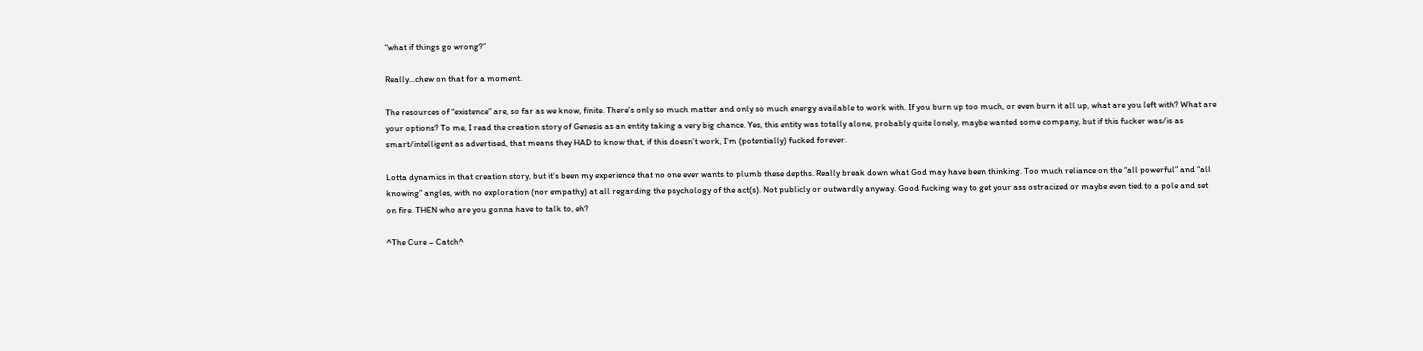“what if things go wrong?”

Really...chew on that for a moment.

The resources of “existence” are, so far as we know, finite. There’s only so much matter and only so much energy available to work with. If you burn up too much, or even burn it all up, what are you left with? What are your options? To me, I read the creation story of Genesis as an entity taking a very big chance. Yes, this entity was totally alone, probably quite lonely, maybe wanted some company, but if this fucker was/is as smart/intelligent as advertised, that means they HAD to know that, if this doesn’t work, I’m (potentially) fucked forever.

Lotta dynamics in that creation story, but it’s been my experience that no one ever wants to plumb these depths. Really break down what God may have been thinking. Too much reliance on the “all powerful” and “all knowing” angles, with no exploration (nor empathy) at all regarding the psychology of the act(s). Not publicly or outwardly anyway. Good fucking way to get your ass ostracized or maybe even tied to a pole and set on fire. THEN who are you gonna have to talk to, eh?

^The Cure – Catch^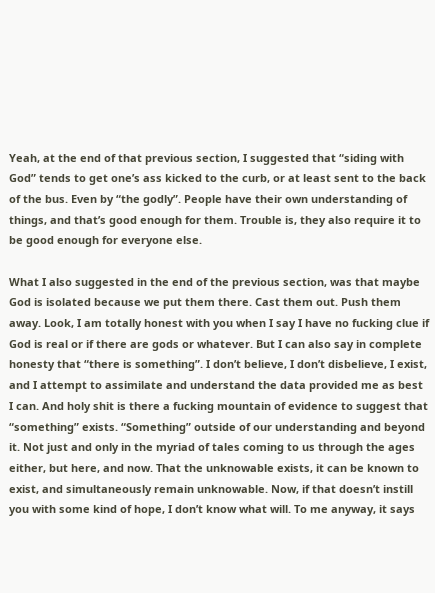Yeah, at the end of that previous section, I suggested that “siding with God” tends to get one’s ass kicked to the curb, or at least sent to the back of the bus. Even by “the godly”. People have their own understanding of things, and that’s good enough for them. Trouble is, they also require it to be good enough for everyone else.

What I also suggested in the end of the previous section, was that maybe God is isolated because we put them there. Cast them out. Push them away. Look, I am totally honest with you when I say I have no fucking clue if God is real or if there are gods or whatever. But I can also say in complete honesty that “there is something”. I don’t believe, I don’t disbelieve, I exist, and I attempt to assimilate and understand the data provided me as best I can. And holy shit is there a fucking mountain of evidence to suggest that “something” exists. “Something” outside of our understanding and beyond it. Not just and only in the myriad of tales coming to us through the ages either, but here, and now. That the unknowable exists, it can be known to exist, and simultaneously remain unknowable. Now, if that doesn’t instill you with some kind of hope, I don’t know what will. To me anyway, it says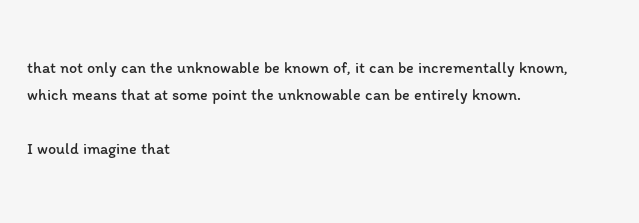that not only can the unknowable be known of, it can be incrementally known, which means that at some point the unknowable can be entirely known.

I would imagine that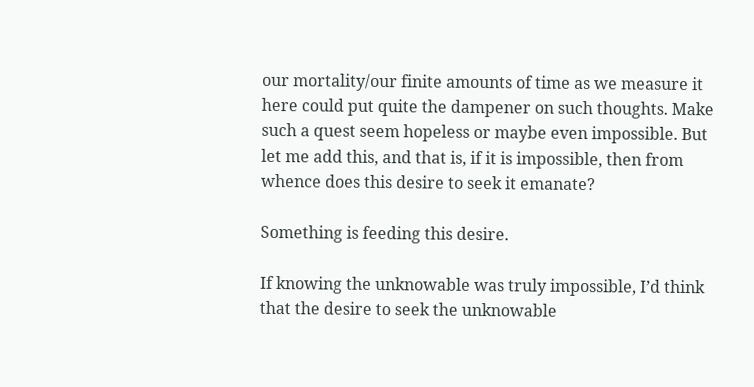our mortality/our finite amounts of time as we measure it here could put quite the dampener on such thoughts. Make such a quest seem hopeless or maybe even impossible. But let me add this, and that is, if it is impossible, then from whence does this desire to seek it emanate?

Something is feeding this desire.

If knowing the unknowable was truly impossible, I’d think that the desire to seek the unknowable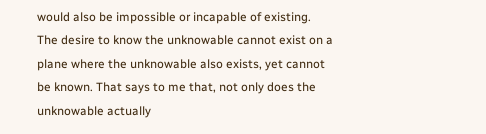would also be impossible or incapable of existing. The desire to know the unknowable cannot exist on a plane where the unknowable also exists, yet cannot be known. That says to me that, not only does the unknowable actually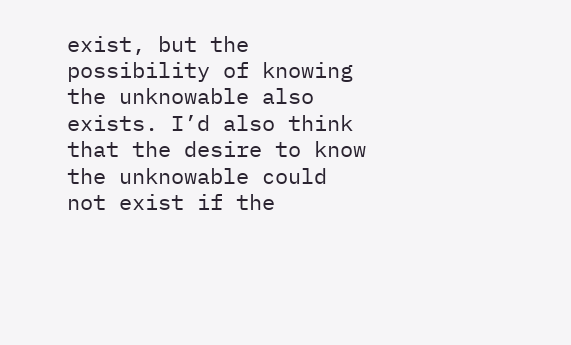exist, but the possibility of knowing the unknowable also exists. I’d also think that the desire to know the unknowable could not exist if the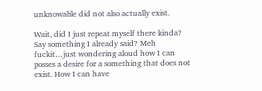unknowable did not also actually exist.

Wait, did I just repeat myself there kinda? Say something I already said? Meh fuckit…just wondering aloud how I can posses a desire for a something that does not exist. How I can have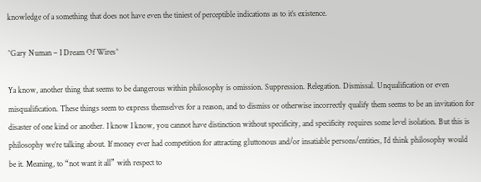knowledge of a something that does not have even the tiniest of perceptible indications as to it’s existence.

^Gary Numan – I Dream Of Wires^

Ya know, another thing that seems to be dangerous within philosophy is omission. Suppression. Relegation. Dismissal. Unqualification or even misqualification. These things seem to express themselves for a reason, and to dismiss or otherwise incorrectly qualify them seems to be an invitation for disaster of one kind or another. I know I know, you cannot have distinction without specificity, and specificity requires some level isolation. But this is philosophy we’re talking about. If money ever had competition for attracting gluttonous and/or insatiable persons/entities, I’d think philosophy would be it. Meaning, to “not want it all” with respect to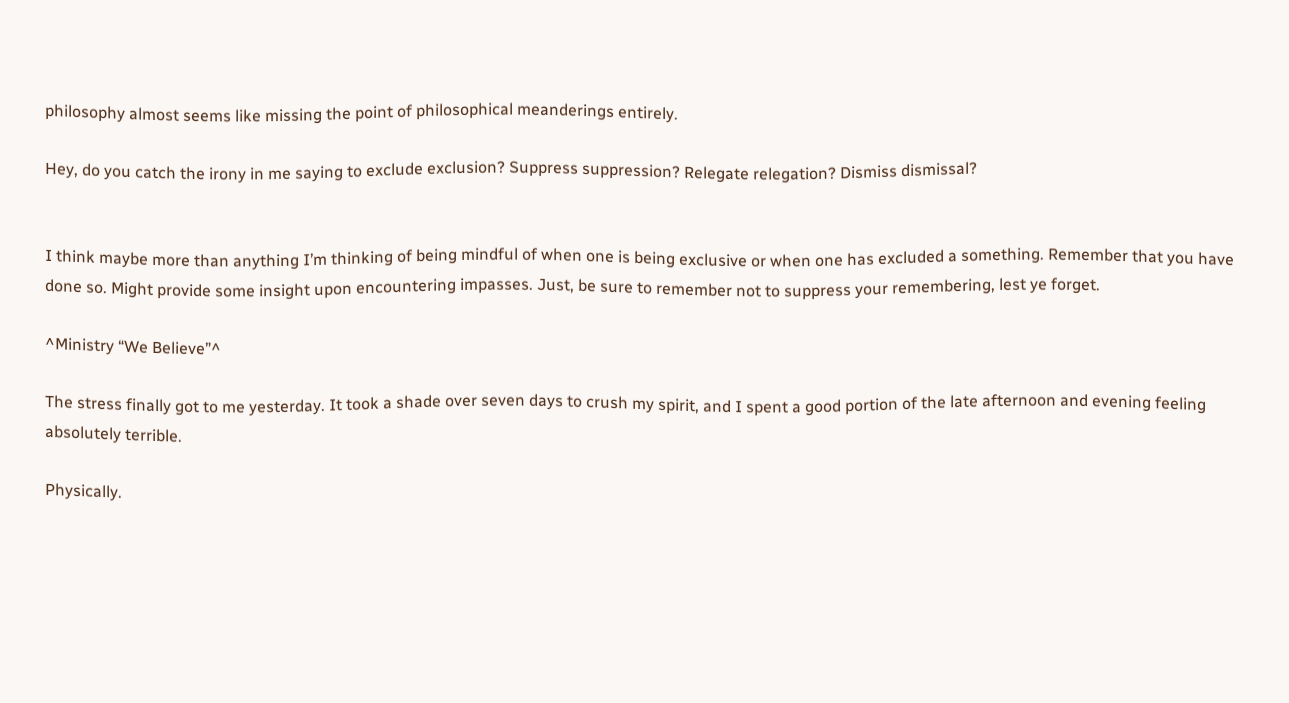philosophy almost seems like missing the point of philosophical meanderings entirely.

Hey, do you catch the irony in me saying to exclude exclusion? Suppress suppression? Relegate relegation? Dismiss dismissal?


I think maybe more than anything I’m thinking of being mindful of when one is being exclusive or when one has excluded a something. Remember that you have done so. Might provide some insight upon encountering impasses. Just, be sure to remember not to suppress your remembering, lest ye forget.

^Ministry “We Believe”^

The stress finally got to me yesterday. It took a shade over seven days to crush my spirit, and I spent a good portion of the late afternoon and evening feeling absolutely terrible.

Physically.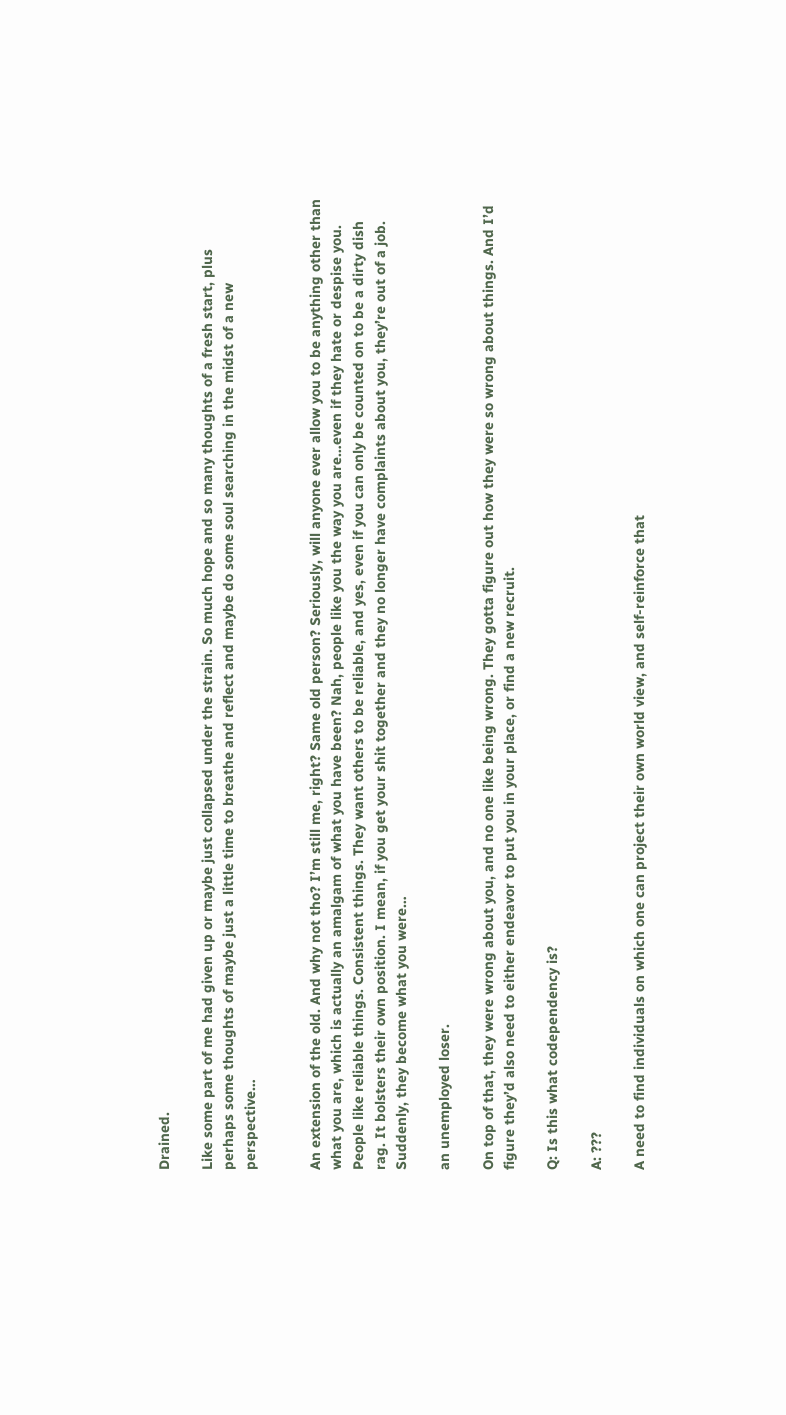Drained.

Like some part of me had given up or maybe just collapsed under the strain. So much hope and so many thoughts of a fresh start, plus perhaps some thoughts of maybe just a little time to breathe and reflect and maybe do some soul searching in the midst of a new perspective…


An extension of the old. And why not tho? I’m still me, right? Same old person? Seriously, will anyone ever allow you to be anything other than what you are, which is actually an amalgam of what you have been? Nah, people like you the way you are…even if they hate or despise you. People like reliable things. Consistent things. They want others to be reliable, and yes, even if you can only be counted on to be a dirty dish rag. It bolsters their own position. I mean, if you get your shit together and they no longer have complaints about you, they’re out of a job. Suddenly, they become what you were…

an unemployed loser.

On top of that, they were wrong about you, and no one like being wrong. They gotta figure out how they were so wrong about things. And I’d figure they’d also need to either endeavor to put you in your place, or find a new recruit.

Q: Is this what codependency is?

A: ???

A need to find individuals on which one can project their own world view, and self-reinforce that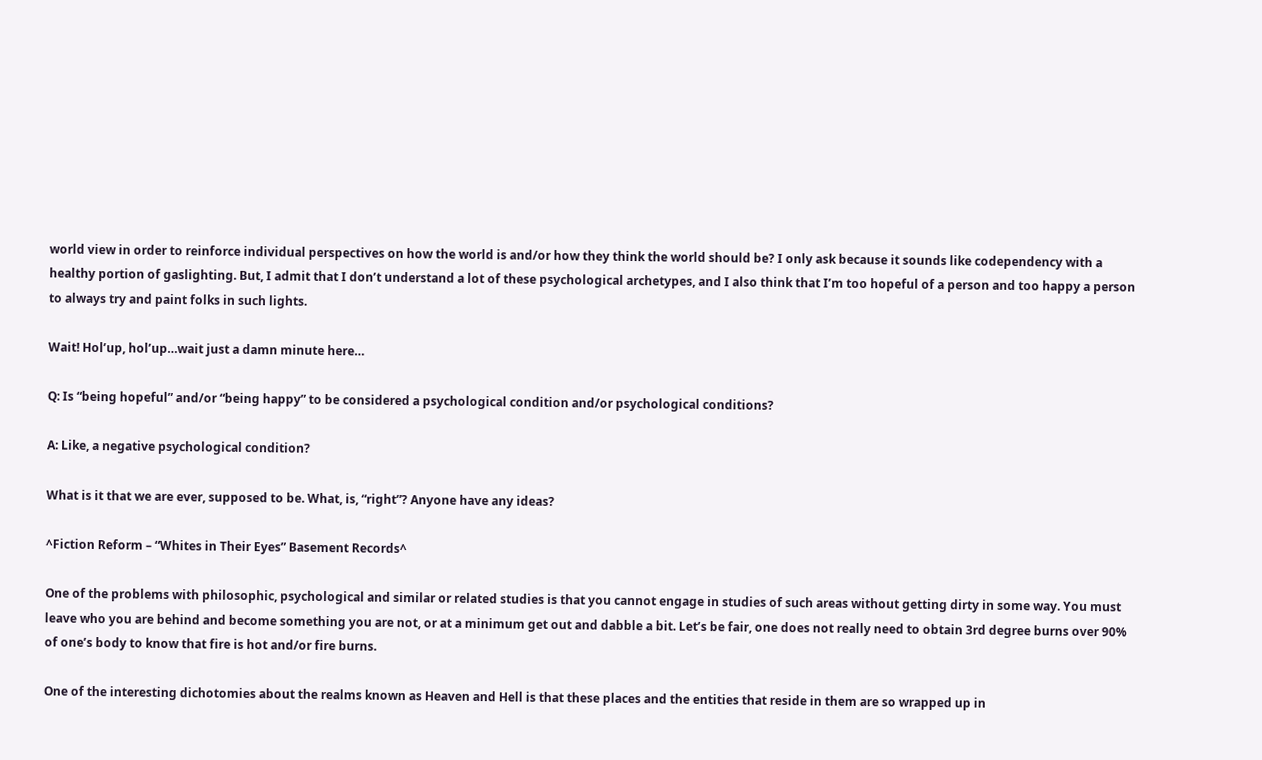world view in order to reinforce individual perspectives on how the world is and/or how they think the world should be? I only ask because it sounds like codependency with a healthy portion of gaslighting. But, I admit that I don’t understand a lot of these psychological archetypes, and I also think that I’m too hopeful of a person and too happy a person to always try and paint folks in such lights.

Wait! Hol’up, hol’up…wait just a damn minute here…

Q: Is “being hopeful” and/or “being happy” to be considered a psychological condition and/or psychological conditions?

A: Like, a negative psychological condition?

What is it that we are ever, supposed to be. What, is, “right”? Anyone have any ideas?

^Fiction Reform – “Whites in Their Eyes” Basement Records^

One of the problems with philosophic, psychological and similar or related studies is that you cannot engage in studies of such areas without getting dirty in some way. You must leave who you are behind and become something you are not, or at a minimum get out and dabble a bit. Let’s be fair, one does not really need to obtain 3rd degree burns over 90% of one’s body to know that fire is hot and/or fire burns.

One of the interesting dichotomies about the realms known as Heaven and Hell is that these places and the entities that reside in them are so wrapped up in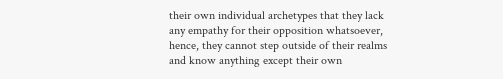their own individual archetypes that they lack any empathy for their opposition whatsoever, hence, they cannot step outside of their realms and know anything except their own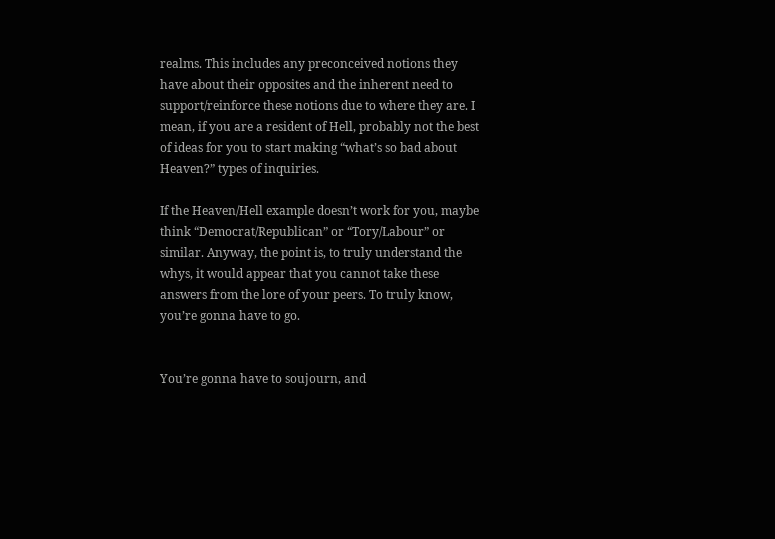realms. This includes any preconceived notions they have about their opposites and the inherent need to support/reinforce these notions due to where they are. I mean, if you are a resident of Hell, probably not the best of ideas for you to start making “what’s so bad about Heaven?” types of inquiries.

If the Heaven/Hell example doesn’t work for you, maybe think “Democrat/Republican” or “Tory/Labour” or similar. Anyway, the point is, to truly understand the whys, it would appear that you cannot take these answers from the lore of your peers. To truly know, you’re gonna have to go.


You’re gonna have to soujourn, and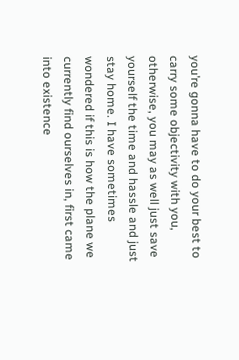you’re gonna have to do your best to carry some objectivity with you, otherwise, you may as well just save yourself the time and hassle and just stay home. I have sometimes wondered if this is how the plane we currently find ourselves in, first came into existence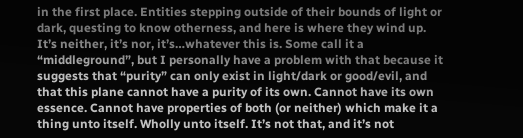in the first place. Entities stepping outside of their bounds of light or dark, questing to know otherness, and here is where they wind up. It’s neither, it’s nor, it’s…whatever this is. Some call it a “middleground”, but I personally have a problem with that because it suggests that “purity” can only exist in light/dark or good/evil, and that this plane cannot have a purity of its own. Cannot have its own essence. Cannot have properties of both (or neither) which make it a thing unto itself. Wholly unto itself. It’s not that, and it’s not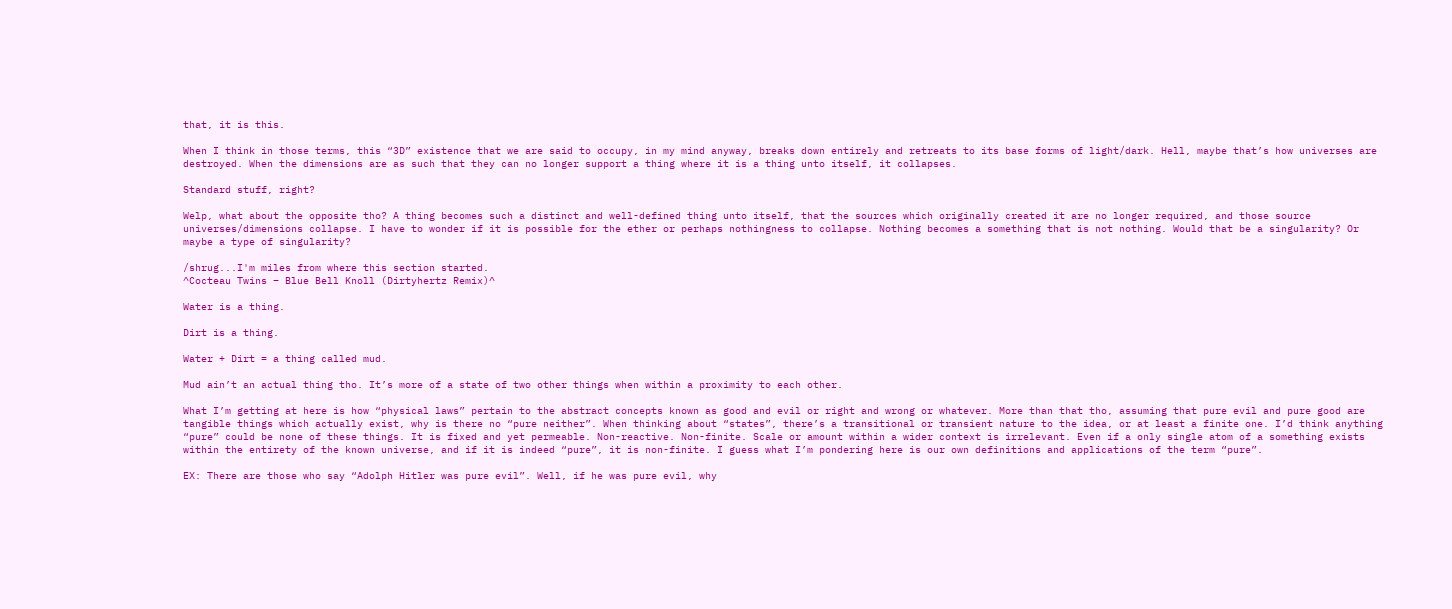that, it is this.

When I think in those terms, this “3D” existence that we are said to occupy, in my mind anyway, breaks down entirely and retreats to its base forms of light/dark. Hell, maybe that’s how universes are destroyed. When the dimensions are as such that they can no longer support a thing where it is a thing unto itself, it collapses.

Standard stuff, right?

Welp, what about the opposite tho? A thing becomes such a distinct and well-defined thing unto itself, that the sources which originally created it are no longer required, and those source universes/dimensions collapse. I have to wonder if it is possible for the ether or perhaps nothingness to collapse. Nothing becomes a something that is not nothing. Would that be a singularity? Or maybe a type of singularity?

/shrug...I'm miles from where this section started.
^Cocteau Twins – Blue Bell Knoll (Dirtyhertz Remix)^

Water is a thing.

Dirt is a thing.

Water + Dirt = a thing called mud.

Mud ain’t an actual thing tho. It’s more of a state of two other things when within a proximity to each other.

What I’m getting at here is how “physical laws” pertain to the abstract concepts known as good and evil or right and wrong or whatever. More than that tho, assuming that pure evil and pure good are tangible things which actually exist, why is there no “pure neither”. When thinking about “states”, there’s a transitional or transient nature to the idea, or at least a finite one. I’d think anything “pure” could be none of these things. It is fixed and yet permeable. Non-reactive. Non-finite. Scale or amount within a wider context is irrelevant. Even if a only single atom of a something exists within the entirety of the known universe, and if it is indeed “pure”, it is non-finite. I guess what I’m pondering here is our own definitions and applications of the term “pure”.

EX: There are those who say “Adolph Hitler was pure evil”. Well, if he was pure evil, why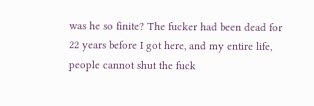was he so finite? The fucker had been dead for 22 years before I got here, and my entire life, people cannot shut the fuck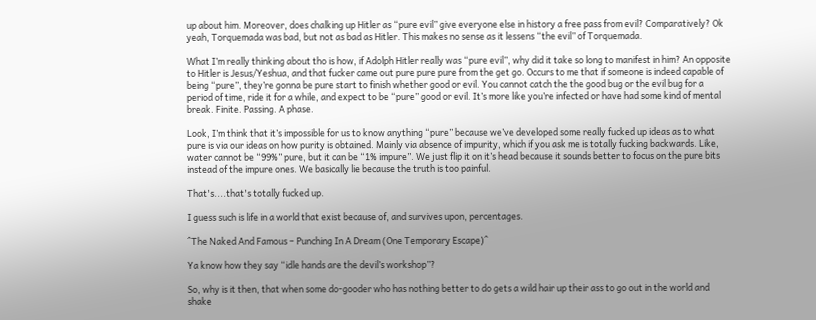up about him. Moreover, does chalking up Hitler as “pure evil” give everyone else in history a free pass from evil? Comparatively? Ok yeah, Torquemada was bad, but not as bad as Hitler. This makes no sense as it lessens “the evil” of Torquemada.

What I’m really thinking about tho is how, if Adolph Hitler really was “pure evil”, why did it take so long to manifest in him? An opposite to Hitler is Jesus/Yeshua, and that fucker came out pure pure pure from the get go. Occurs to me that if someone is indeed capable of being “pure”, they’re gonna be pure start to finish whether good or evil. You cannot catch the the good bug or the evil bug for a period of time, ride it for a while, and expect to be “pure” good or evil. It’s more like you’re infected or have had some kind of mental break. Finite. Passing. A phase.

Look, I’m think that it’s impossible for us to know anything “pure” because we’ve developed some really fucked up ideas as to what pure is via our ideas on how purity is obtained. Mainly via absence of impurity, which if you ask me is totally fucking backwards. Like, water cannot be “99%” pure, but it can be “1% impure”. We just flip it on it’s head because it sounds better to focus on the pure bits instead of the impure ones. We basically lie because the truth is too painful.

That's....that's totally fucked up.

I guess such is life in a world that exist because of, and survives upon, percentages.

^The Naked And Famous – Punching In A Dream (One Temporary Escape)^

Ya know how they say “idle hands are the devil’s workshop”?

So, why is it then, that when some do-gooder who has nothing better to do gets a wild hair up their ass to go out in the world and shake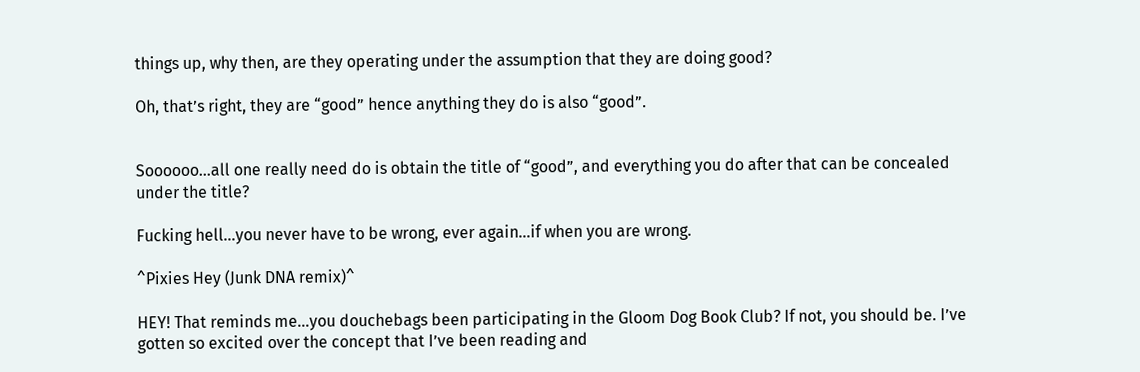things up, why then, are they operating under the assumption that they are doing good?

Oh, that’s right, they are “good” hence anything they do is also “good”.


Soooooo…all one really need do is obtain the title of “good”, and everything you do after that can be concealed under the title?

Fucking hell…you never have to be wrong, ever again…if when you are wrong.

^Pixies Hey (Junk DNA remix)^

HEY! That reminds me…you douchebags been participating in the Gloom Dog Book Club? If not, you should be. I’ve gotten so excited over the concept that I’ve been reading and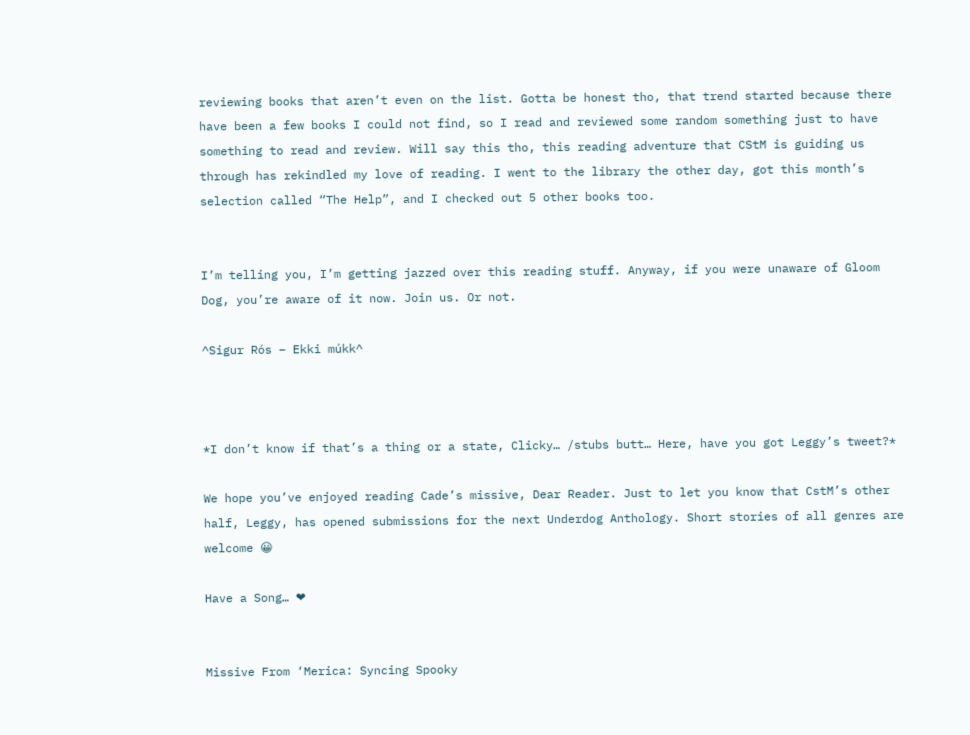reviewing books that aren’t even on the list. Gotta be honest tho, that trend started because there have been a few books I could not find, so I read and reviewed some random something just to have something to read and review. Will say this tho, this reading adventure that CStM is guiding us through has rekindled my love of reading. I went to the library the other day, got this month’s selection called “The Help”, and I checked out 5 other books too.


I’m telling you, I’m getting jazzed over this reading stuff. Anyway, if you were unaware of Gloom Dog, you’re aware of it now. Join us. Or not.

^Sigur Rós – Ekki múkk^



*I don’t know if that’s a thing or a state, Clicky… /stubs butt… Here, have you got Leggy’s tweet?*

We hope you’ve enjoyed reading Cade’s missive, Dear Reader. Just to let you know that CstM’s other half, Leggy, has opened submissions for the next Underdog Anthology. Short stories of all genres are welcome 😀

Have a Song… ❤


Missive From ‘Merica: Syncing Spooky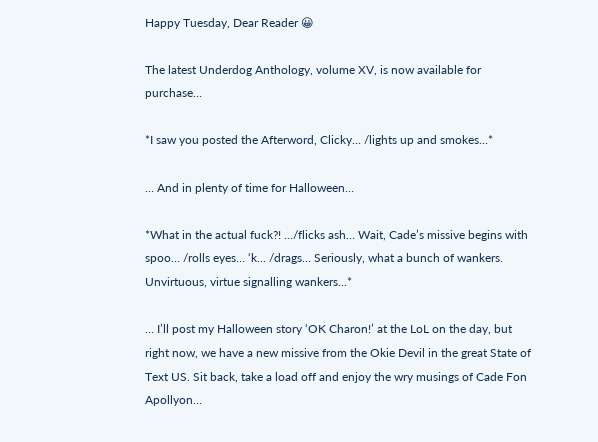Happy Tuesday, Dear Reader 😀

The latest Underdog Anthology, volume XV, is now available for purchase…

*I saw you posted the Afterword, Clicky… /lights up and smokes…*

… And in plenty of time for Halloween…

*What in the actual fuck?! …/flicks ash… Wait, Cade’s missive begins with spoo… /rolls eyes… ‘k… /drags… Seriously, what a bunch of wankers. Unvirtuous, virtue signalling wankers…*

… I’ll post my Halloween story ‘OK Charon!’ at the LoL on the day, but right now, we have a new missive from the Okie Devil in the great State of Text US. Sit back, take a load off and enjoy the wry musings of Cade Fon Apollyon…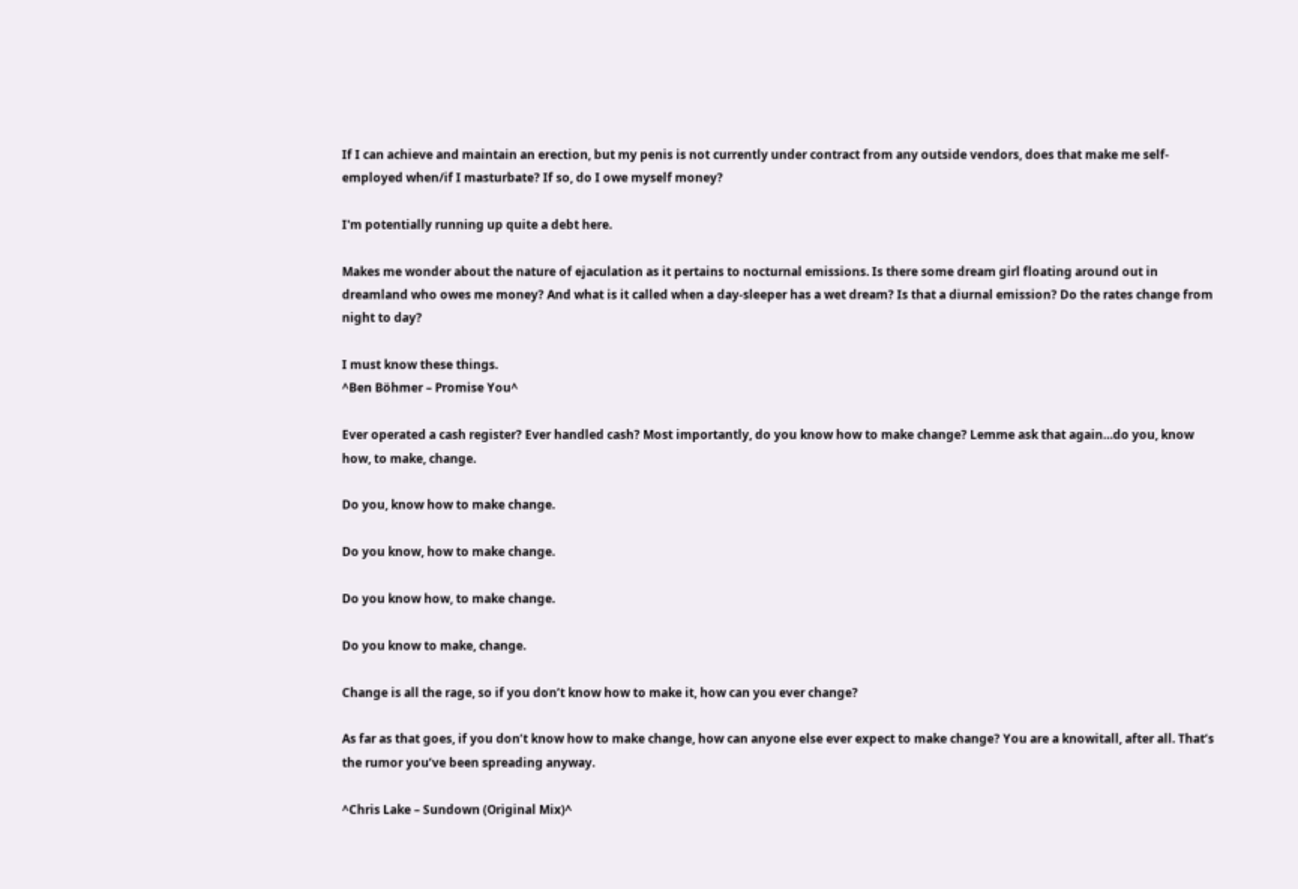If I can achieve and maintain an erection, but my penis is not currently under contract from any outside vendors, does that make me self-employed when/if I masturbate? If so, do I owe myself money?

I'm potentially running up quite a debt here.

Makes me wonder about the nature of ejaculation as it pertains to nocturnal emissions. Is there some dream girl floating around out in dreamland who owes me money? And what is it called when a day-sleeper has a wet dream? Is that a diurnal emission? Do the rates change from night to day?

I must know these things.
^Ben Böhmer – Promise You^

Ever operated a cash register? Ever handled cash? Most importantly, do you know how to make change? Lemme ask that again…do you, know how, to make, change.

Do you, know how to make change.

Do you know, how to make change.

Do you know how, to make change.

Do you know to make, change.

Change is all the rage, so if you don’t know how to make it, how can you ever change?

As far as that goes, if you don’t know how to make change, how can anyone else ever expect to make change? You are a knowitall, after all. That’s the rumor you’ve been spreading anyway.

^Chris Lake – Sundown (Original Mix)^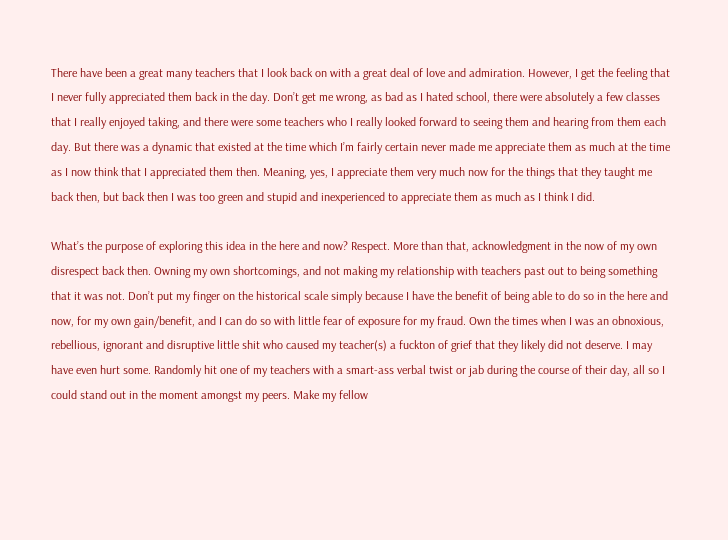There have been a great many teachers that I look back on with a great deal of love and admiration. However, I get the feeling that I never fully appreciated them back in the day. Don’t get me wrong, as bad as I hated school, there were absolutely a few classes that I really enjoyed taking, and there were some teachers who I really looked forward to seeing them and hearing from them each day. But there was a dynamic that existed at the time which I’m fairly certain never made me appreciate them as much at the time as I now think that I appreciated them then. Meaning, yes, I appreciate them very much now for the things that they taught me back then, but back then I was too green and stupid and inexperienced to appreciate them as much as I think I did.

What’s the purpose of exploring this idea in the here and now? Respect. More than that, acknowledgment in the now of my own disrespect back then. Owning my own shortcomings, and not making my relationship with teachers past out to being something that it was not. Don’t put my finger on the historical scale simply because I have the benefit of being able to do so in the here and now, for my own gain/benefit, and I can do so with little fear of exposure for my fraud. Own the times when I was an obnoxious, rebellious, ignorant and disruptive little shit who caused my teacher(s) a fuckton of grief that they likely did not deserve. I may have even hurt some. Randomly hit one of my teachers with a smart-ass verbal twist or jab during the course of their day, all so I could stand out in the moment amongst my peers. Make my fellow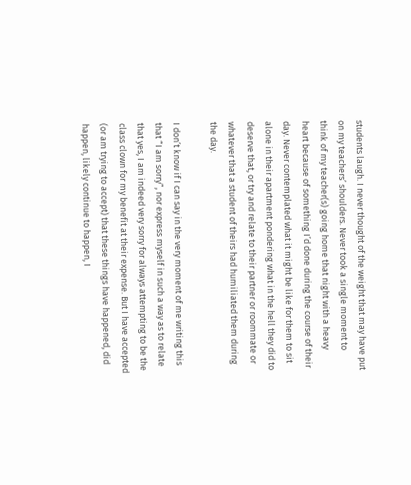students laugh. I never thought of the weight that may have put on my teachers’ shoulders. Never took a single moment to think of my teacher(s) going home that night with a heavy heart because of something I’d done during the course of their day. Never contemplated what it might be like for them to sit alone in their apartment pondering what in the hell they did to deserve that, or try and relate to their partner or roommate or whatever that a student of theirs had humiliated them during the day.

I don’t know if I can say in the very moment of me writing this that “I am sorry”, nor express myself in such a way as to relate that yes, I am indeed very sorry for always attempting to be the class clown for my benefit at their expense. But I have accepted (or am trying to accept) that these things have happened, did happen, likely continue to happen, I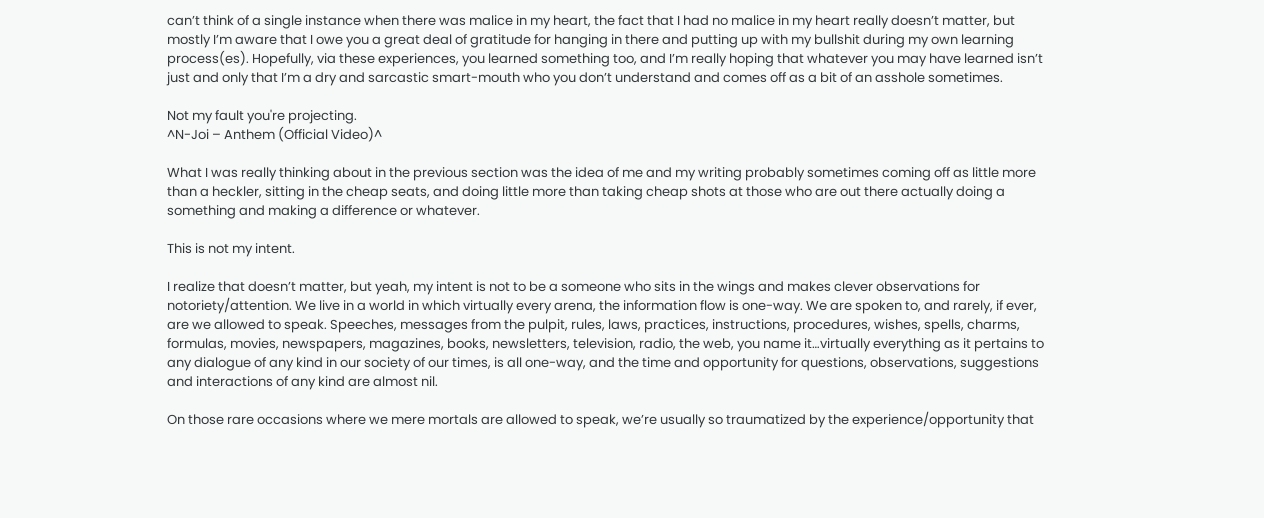can’t think of a single instance when there was malice in my heart, the fact that I had no malice in my heart really doesn’t matter, but mostly I’m aware that I owe you a great deal of gratitude for hanging in there and putting up with my bullshit during my own learning process(es). Hopefully, via these experiences, you learned something too, and I’m really hoping that whatever you may have learned isn’t just and only that I’m a dry and sarcastic smart-mouth who you don’t understand and comes off as a bit of an asshole sometimes.

Not my fault you're projecting.
^N-Joi – Anthem (Official Video)^

What I was really thinking about in the previous section was the idea of me and my writing probably sometimes coming off as little more than a heckler, sitting in the cheap seats, and doing little more than taking cheap shots at those who are out there actually doing a something and making a difference or whatever.

This is not my intent.

I realize that doesn’t matter, but yeah, my intent is not to be a someone who sits in the wings and makes clever observations for notoriety/attention. We live in a world in which virtually every arena, the information flow is one-way. We are spoken to, and rarely, if ever, are we allowed to speak. Speeches, messages from the pulpit, rules, laws, practices, instructions, procedures, wishes, spells, charms, formulas, movies, newspapers, magazines, books, newsletters, television, radio, the web, you name it…virtually everything as it pertains to any dialogue of any kind in our society of our times, is all one-way, and the time and opportunity for questions, observations, suggestions and interactions of any kind are almost nil.

On those rare occasions where we mere mortals are allowed to speak, we’re usually so traumatized by the experience/opportunity that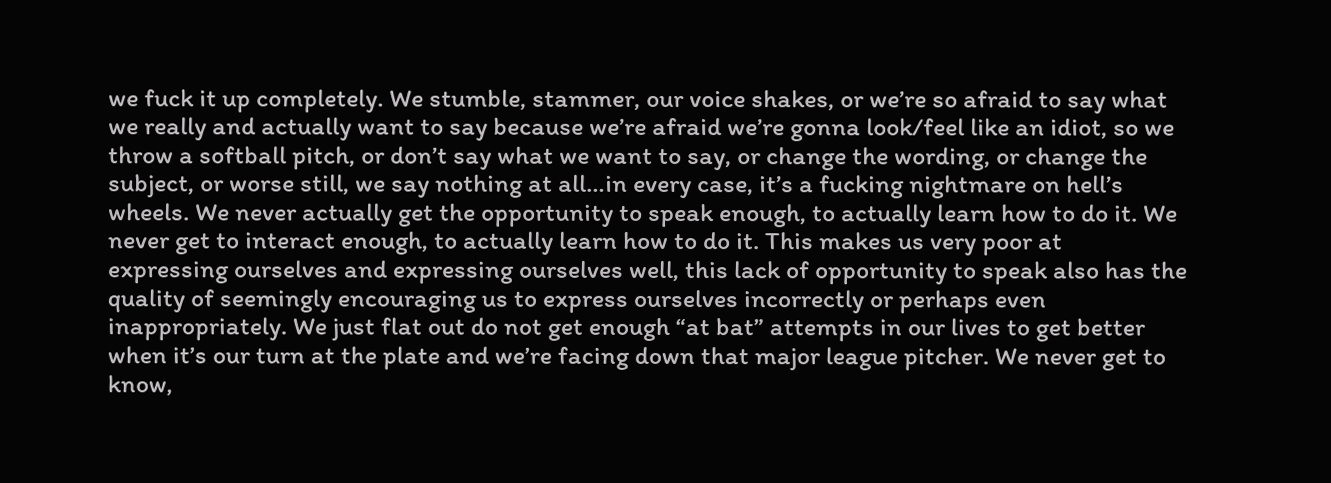we fuck it up completely. We stumble, stammer, our voice shakes, or we’re so afraid to say what we really and actually want to say because we’re afraid we’re gonna look/feel like an idiot, so we throw a softball pitch, or don’t say what we want to say, or change the wording, or change the subject, or worse still, we say nothing at all…in every case, it’s a fucking nightmare on hell’s wheels. We never actually get the opportunity to speak enough, to actually learn how to do it. We never get to interact enough, to actually learn how to do it. This makes us very poor at expressing ourselves and expressing ourselves well, this lack of opportunity to speak also has the quality of seemingly encouraging us to express ourselves incorrectly or perhaps even inappropriately. We just flat out do not get enough “at bat” attempts in our lives to get better when it’s our turn at the plate and we’re facing down that major league pitcher. We never get to know,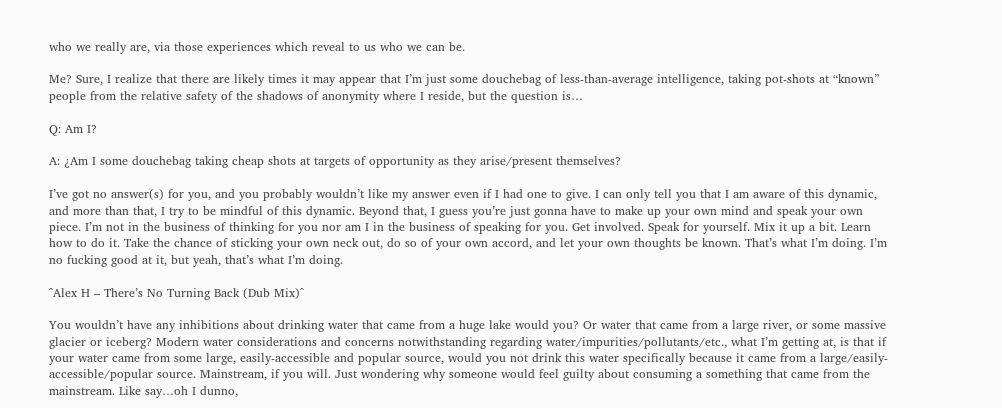who we really are, via those experiences which reveal to us who we can be.

Me? Sure, I realize that there are likely times it may appear that I’m just some douchebag of less-than-average intelligence, taking pot-shots at “known” people from the relative safety of the shadows of anonymity where I reside, but the question is…

Q: Am I?

A: ¿Am I some douchebag taking cheap shots at targets of opportunity as they arise/present themselves?

I’ve got no answer(s) for you, and you probably wouldn’t like my answer even if I had one to give. I can only tell you that I am aware of this dynamic, and more than that, I try to be mindful of this dynamic. Beyond that, I guess you’re just gonna have to make up your own mind and speak your own piece. I’m not in the business of thinking for you nor am I in the business of speaking for you. Get involved. Speak for yourself. Mix it up a bit. Learn how to do it. Take the chance of sticking your own neck out, do so of your own accord, and let your own thoughts be known. That’s what I’m doing. I’m no fucking good at it, but yeah, that’s what I’m doing.

^Alex H – There’s No Turning Back (Dub Mix)^

You wouldn’t have any inhibitions about drinking water that came from a huge lake would you? Or water that came from a large river, or some massive glacier or iceberg? Modern water considerations and concerns notwithstanding regarding water/impurities/pollutants/etc., what I’m getting at, is that if your water came from some large, easily-accessible and popular source, would you not drink this water specifically because it came from a large/easily-accessible/popular source. Mainstream, if you will. Just wondering why someone would feel guilty about consuming a something that came from the mainstream. Like say…oh I dunno,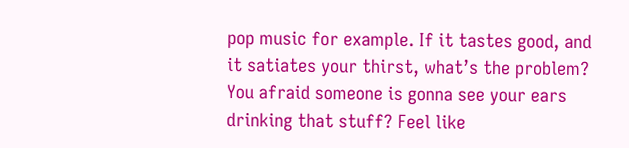pop music for example. If it tastes good, and it satiates your thirst, what’s the problem? You afraid someone is gonna see your ears drinking that stuff? Feel like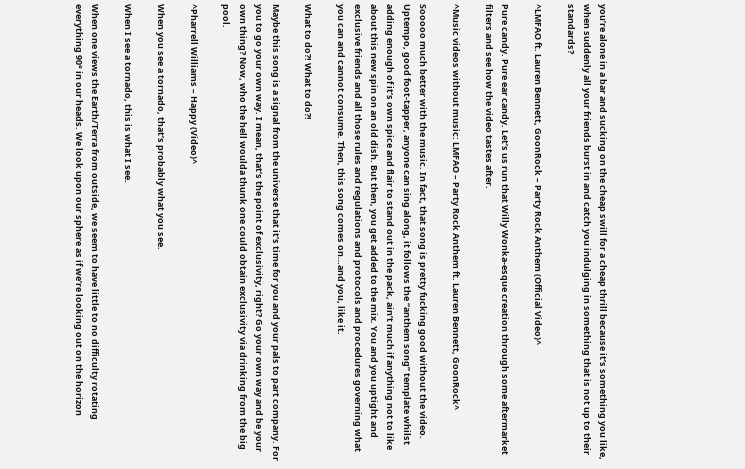you’re alone in a bar and sucking on the cheap swill for a cheap thrill because it’s something you like, when suddenly all your friends burst in and catch you indulging in something that is not up to their standards?

^LMFAO ft. Lauren Bennett, GoonRock – Party Rock Anthem (Official Video)^

Pure candy. Pure ear candy. Let’s us run that Willy Wonka-esque creation through some aftermarket filters and see how the video tastes after.

^Music videos without music: LMFAO – Party Rock Anthem ft. Lauren Bennett, GoonRock^

Sooooo much better with the music. In fact, that song is pretty fucking good without the video. Uptempo, good foot-tapper, anyone can sing along, it follows the “anthem song” template whilst adding enough of it’s own spice and flair to stand out in the pack, ain’t much if anything not to like about this new spin on an old dish. But then, you get added to the mix. You and you uptight and exclusive friends and all those rules and regulations and protocols and procedures governing what you can and cannot consume. Then, this song comes on…and you, like it.

What to do?! What to do?!

Maybe this song is a signal from the universe that it’s time for you and your pals to part company. For you to go your own way. I mean, that’s the point of exclusivity, right? Go your own way and be your own thing? Now, who the hell woulda thunk one could obtain exclusivity via drinking from the big pool.

^Pharrell Williams – Happy (Video)^

When you see a tornado, that’s probably what you see.

When I see a tornado, this is what I see.

When one views the Earth/Terra from outside, we seem to have little to no difficulty rotating everything 90° in our heads. We look upon our sphere as if we’re looking out on the horizon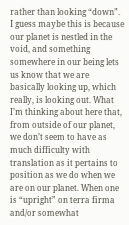rather than looking “down”. I guess maybe this is because our planet is nestled in the void, and something somewhere in our being lets us know that we are basically looking up, which really, is looking out. What I’m thinking about here that, from outside of our planet, we don’t seem to have as much difficulty with translation as it pertains to position as we do when we are on our planet. When one is “upright” on terra firma and/or somewhat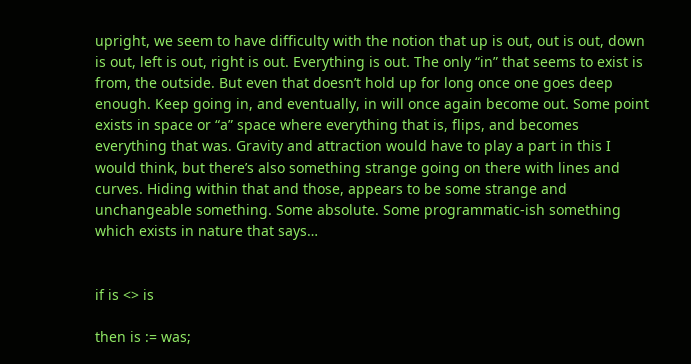upright, we seem to have difficulty with the notion that up is out, out is out, down is out, left is out, right is out. Everything is out. The only “in” that seems to exist is from, the outside. But even that doesn’t hold up for long once one goes deep enough. Keep going in, and eventually, in will once again become out. Some point exists in space or “a” space where everything that is, flips, and becomes everything that was. Gravity and attraction would have to play a part in this I would think, but there’s also something strange going on there with lines and curves. Hiding within that and those, appears to be some strange and unchangeable something. Some absolute. Some programmatic-ish something which exists in nature that says…


if is <> is

then is := was;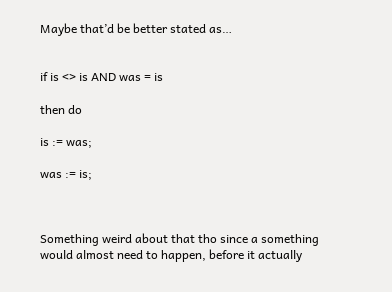Maybe that’d be better stated as…


if is <> is AND was = is

then do

is := was;

was := is;



Something weird about that tho since a something would almost need to happen, before it actually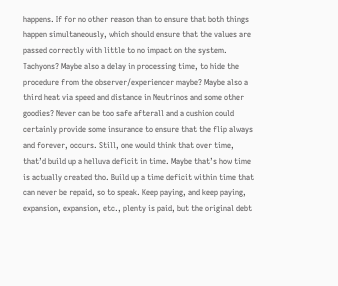happens. If for no other reason than to ensure that both things happen simultaneously, which should ensure that the values are passed correctly with little to no impact on the system. Tachyons? Maybe also a delay in processing time, to hide the procedure from the observer/experiencer maybe? Maybe also a third heat via speed and distance in Neutrinos and some other goodies? Never can be too safe afterall and a cushion could certainly provide some insurance to ensure that the flip always and forever, occurs. Still, one would think that over time, that’d build up a helluva deficit in time. Maybe that’s how time is actually created tho. Build up a time deficit within time that can never be repaid, so to speak. Keep paying, and keep paying, expansion, expansion, etc., plenty is paid, but the original debt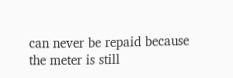can never be repaid because the meter is still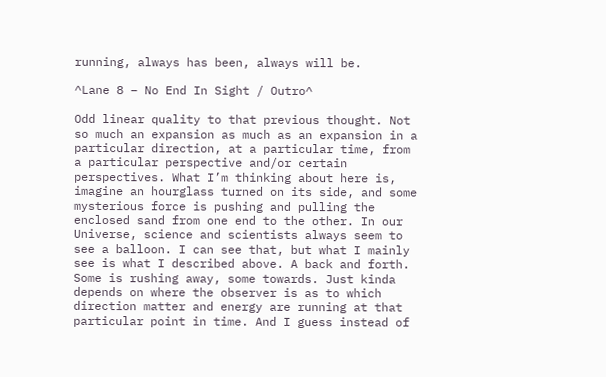running, always has been, always will be.

^Lane 8 – No End In Sight / Outro^

Odd linear quality to that previous thought. Not so much an expansion as much as an expansion in a particular direction, at a particular time, from a particular perspective and/or certain perspectives. What I’m thinking about here is, imagine an hourglass turned on its side, and some mysterious force is pushing and pulling the enclosed sand from one end to the other. In our Universe, science and scientists always seem to see a balloon. I can see that, but what I mainly see is what I described above. A back and forth. Some is rushing away, some towards. Just kinda depends on where the observer is as to which direction matter and energy are running at that particular point in time. And I guess instead of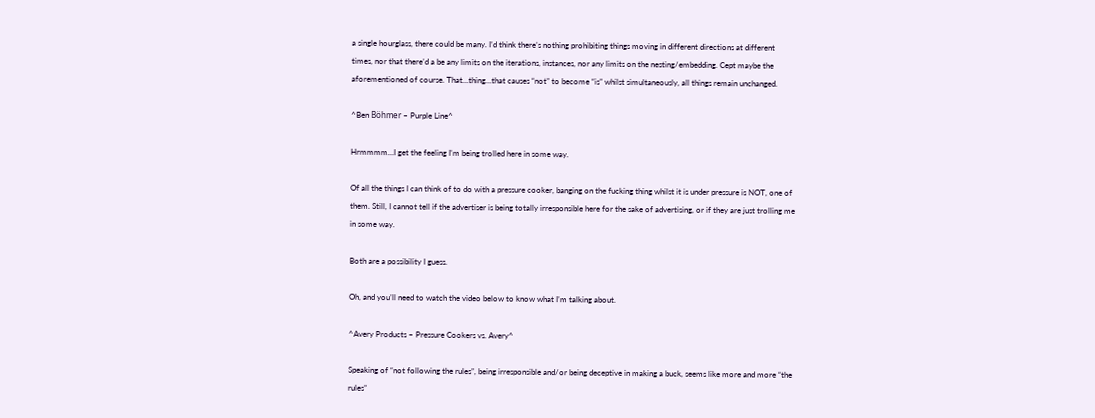a single hourglass, there could be many. I’d think there’s nothing prohibiting things moving in different directions at different times, nor that there’d a be any limits on the iterations, instances, nor any limits on the nesting/embedding. Cept maybe the aforementioned of course. That…thing…that causes “not” to become “is” whilst simultaneously, all things remain unchanged.

^Ben Böhmer – Purple Line^

Hrmmmm…I get the feeling I’m being trolled here in some way.

Of all the things I can think of to do with a pressure cooker, banging on the fucking thing whilst it is under pressure is NOT, one of them. Still, I cannot tell if the advertiser is being totally irresponsible here for the sake of advertising, or if they are just trolling me in some way.

Both are a possibility I guess.

Oh, and you’ll need to watch the video below to know what I’m talking about.

^Avery Products – Pressure Cookers vs. Avery^

Speaking of “not following the rules”, being irresponsible and/or being deceptive in making a buck, seems like more and more “the rules”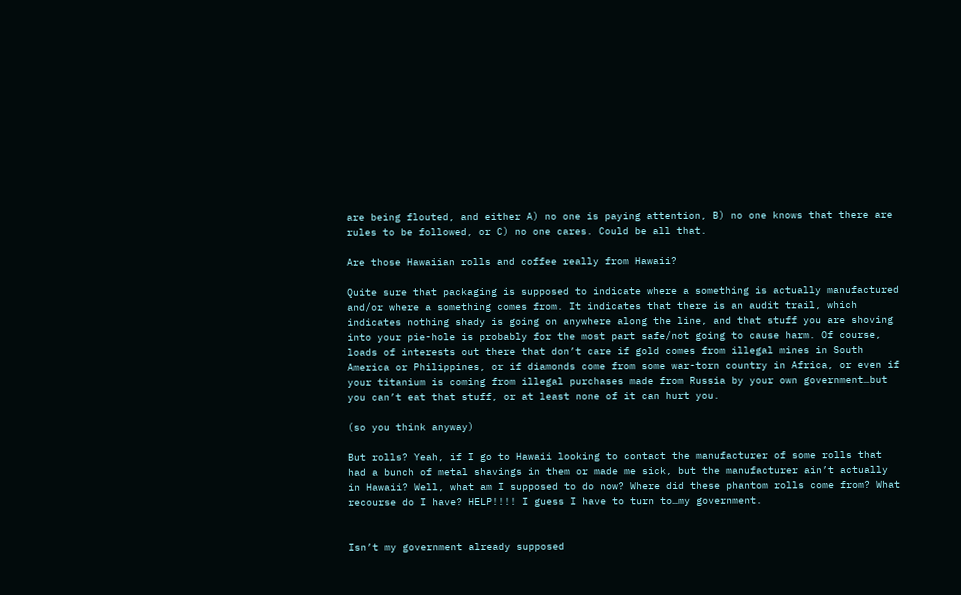are being flouted, and either A) no one is paying attention, B) no one knows that there are rules to be followed, or C) no one cares. Could be all that.

Are those Hawaiian rolls and coffee really from Hawaii?

Quite sure that packaging is supposed to indicate where a something is actually manufactured and/or where a something comes from. It indicates that there is an audit trail, which indicates nothing shady is going on anywhere along the line, and that stuff you are shoving into your pie-hole is probably for the most part safe/not going to cause harm. Of course, loads of interests out there that don’t care if gold comes from illegal mines in South America or Philippines, or if diamonds come from some war-torn country in Africa, or even if your titanium is coming from illegal purchases made from Russia by your own government…but you can’t eat that stuff, or at least none of it can hurt you.

(so you think anyway)

But rolls? Yeah, if I go to Hawaii looking to contact the manufacturer of some rolls that had a bunch of metal shavings in them or made me sick, but the manufacturer ain’t actually in Hawaii? Well, what am I supposed to do now? Where did these phantom rolls come from? What recourse do I have? HELP!!!! I guess I have to turn to…my government.


Isn’t my government already supposed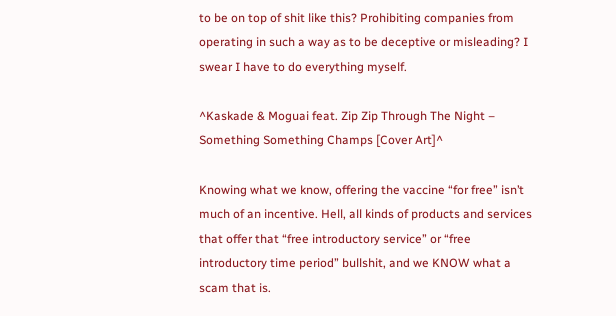to be on top of shit like this? Prohibiting companies from operating in such a way as to be deceptive or misleading? I swear I have to do everything myself.

^Kaskade & Moguai feat. Zip Zip Through The Night – Something Something Champs [Cover Art]^

Knowing what we know, offering the vaccine “for free” isn’t much of an incentive. Hell, all kinds of products and services that offer that “free introductory service” or “free introductory time period” bullshit, and we KNOW what a scam that is.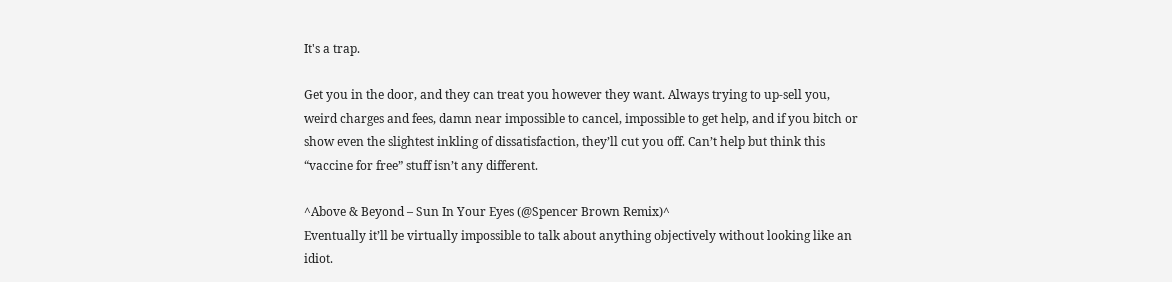It's a trap.

Get you in the door, and they can treat you however they want. Always trying to up-sell you, weird charges and fees, damn near impossible to cancel, impossible to get help, and if you bitch or show even the slightest inkling of dissatisfaction, they’ll cut you off. Can’t help but think this “vaccine for free” stuff isn’t any different.

^Above & Beyond – Sun In Your Eyes (@Spencer Brown Remix)^
Eventually it’ll be virtually impossible to talk about anything objectively without looking like an idiot.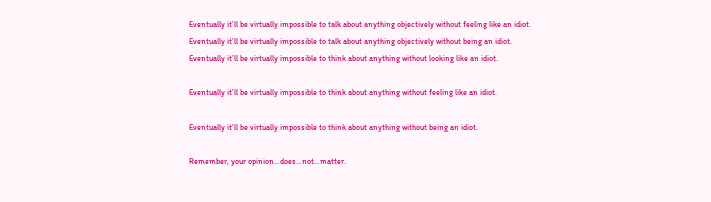Eventually it’ll be virtually impossible to talk about anything objectively without feeling like an idiot.
Eventually it’ll be virtually impossible to talk about anything objectively without being an idiot.
Eventually it’ll be virtually impossible to think about anything without looking like an idiot.

Eventually it’ll be virtually impossible to think about anything without feeling like an idiot.

Eventually it’ll be virtually impossible to think about anything without being an idiot.

Remember, your opinion…does…not…matter.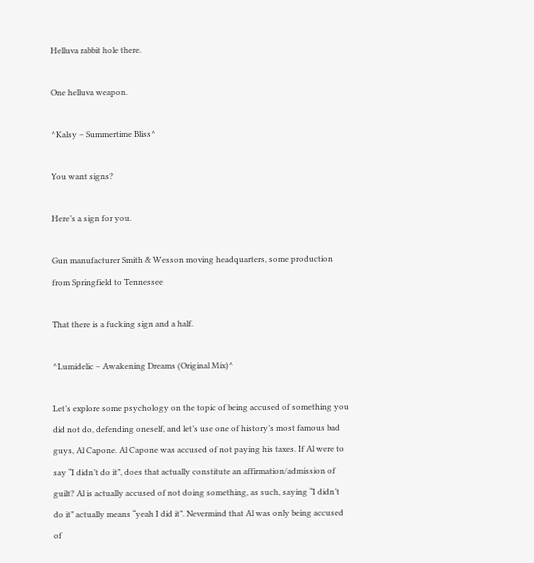Helluva rabbit hole there.

One helluva weapon.

^Kalsy – Summertime Bliss^

You want signs?

Here’s a sign for you.

Gun manufacturer Smith & Wesson moving headquarters, some production from Springfield to Tennessee

That there is a fucking sign and a half.

^Lumidelic – Awakening Dreams (Original Mix)^

Let’s explore some psychology on the topic of being accused of something you did not do, defending oneself, and let’s use one of history’s most famous bad guys, Al Capone. Al Capone was accused of not paying his taxes. If Al were to say “I didn’t do it”, does that actually constitute an affirmation/admission of guilt? Al is actually accused of not doing something, as such, saying “I didn’t do it” actually means “yeah I did it”. Nevermind that Al was only being accused of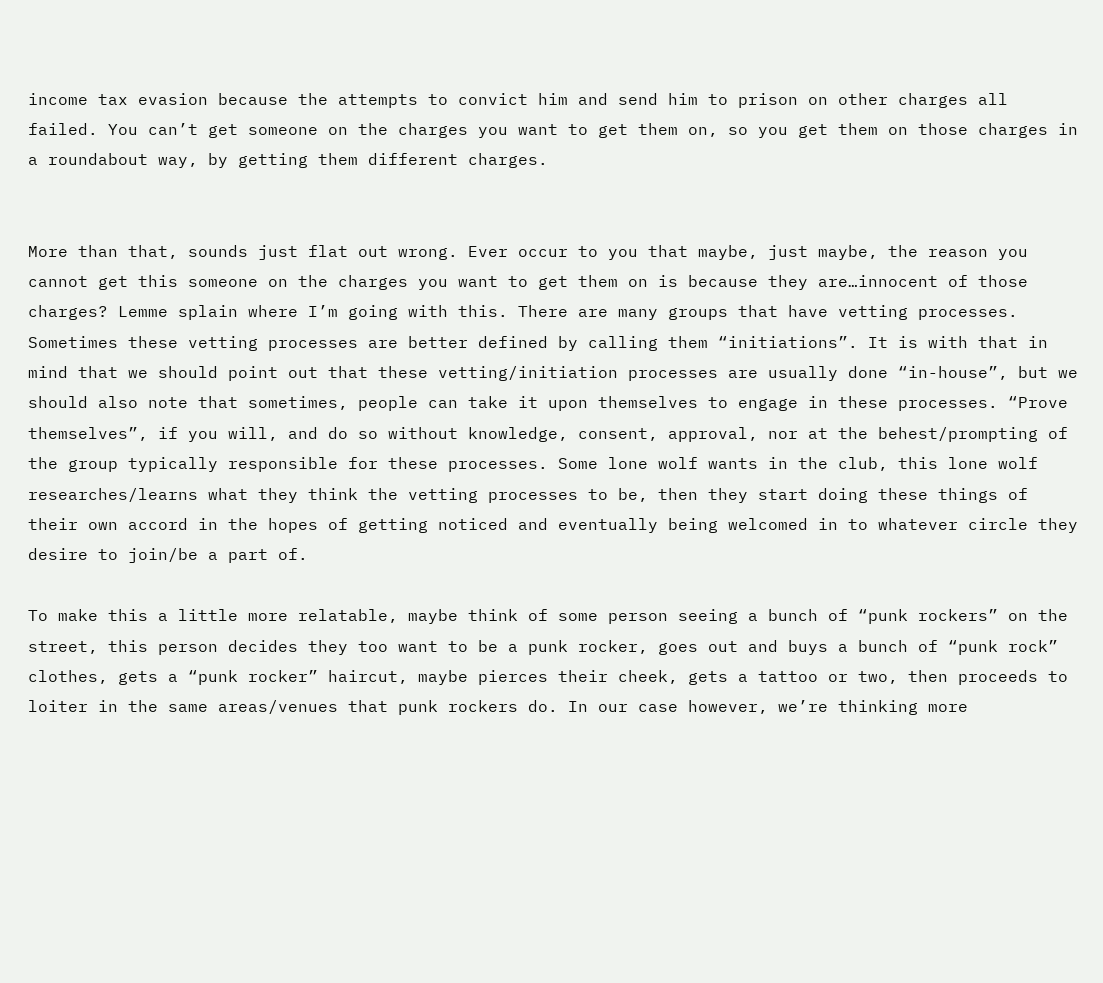income tax evasion because the attempts to convict him and send him to prison on other charges all failed. You can’t get someone on the charges you want to get them on, so you get them on those charges in a roundabout way, by getting them different charges.


More than that, sounds just flat out wrong. Ever occur to you that maybe, just maybe, the reason you cannot get this someone on the charges you want to get them on is because they are…innocent of those charges? Lemme splain where I’m going with this. There are many groups that have vetting processes. Sometimes these vetting processes are better defined by calling them “initiations”. It is with that in mind that we should point out that these vetting/initiation processes are usually done “in-house”, but we should also note that sometimes, people can take it upon themselves to engage in these processes. “Prove themselves”, if you will, and do so without knowledge, consent, approval, nor at the behest/prompting of the group typically responsible for these processes. Some lone wolf wants in the club, this lone wolf researches/learns what they think the vetting processes to be, then they start doing these things of their own accord in the hopes of getting noticed and eventually being welcomed in to whatever circle they desire to join/be a part of.

To make this a little more relatable, maybe think of some person seeing a bunch of “punk rockers” on the street, this person decides they too want to be a punk rocker, goes out and buys a bunch of “punk rock” clothes, gets a “punk rocker” haircut, maybe pierces their cheek, gets a tattoo or two, then proceeds to loiter in the same areas/venues that punk rockers do. In our case however, we’re thinking more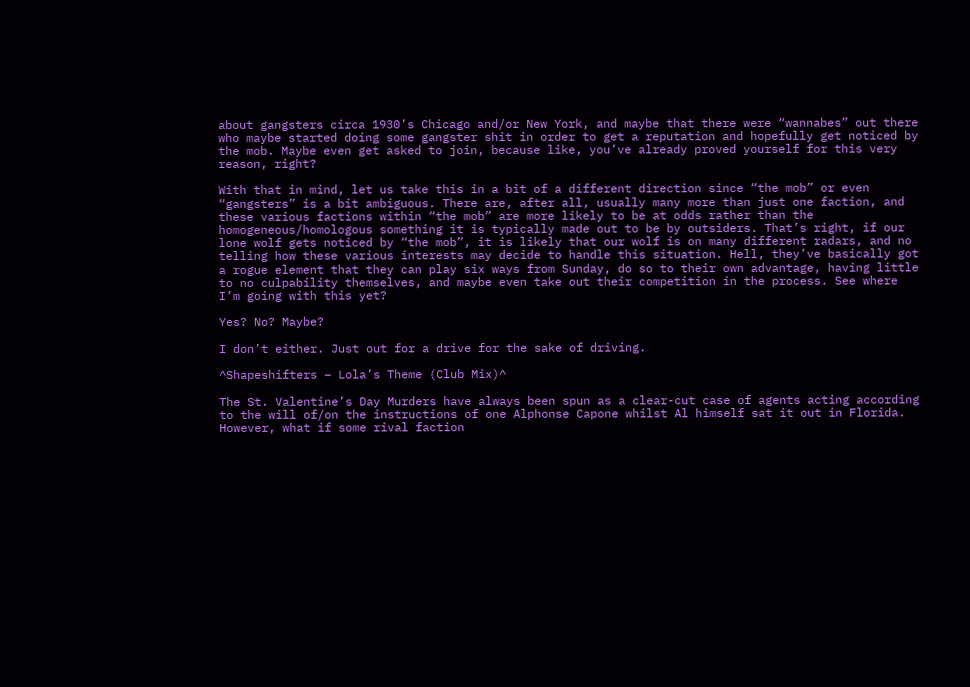about gangsters circa 1930’s Chicago and/or New York, and maybe that there were “wannabes” out there who maybe started doing some gangster shit in order to get a reputation and hopefully get noticed by the mob. Maybe even get asked to join, because like, you’ve already proved yourself for this very reason, right?

With that in mind, let us take this in a bit of a different direction since “the mob” or even “gangsters” is a bit ambiguous. There are, after all, usually many more than just one faction, and these various factions within “the mob” are more likely to be at odds rather than the homogeneous/homologous something it is typically made out to be by outsiders. That’s right, if our lone wolf gets noticed by “the mob”, it is likely that our wolf is on many different radars, and no telling how these various interests may decide to handle this situation. Hell, they’ve basically got a rogue element that they can play six ways from Sunday, do so to their own advantage, having little to no culpability themselves, and maybe even take out their competition in the process. See where I’m going with this yet?

Yes? No? Maybe?

I don’t either. Just out for a drive for the sake of driving.

^Shapeshifters – Lola’s Theme (Club Mix)^

The St. Valentine’s Day Murders have always been spun as a clear-cut case of agents acting according to the will of/on the instructions of one Alphonse Capone whilst Al himself sat it out in Florida. However, what if some rival faction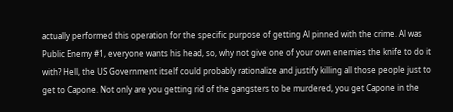actually performed this operation for the specific purpose of getting Al pinned with the crime. Al was Public Enemy #1, everyone wants his head, so, why not give one of your own enemies the knife to do it with? Hell, the US Government itself could probably rationalize and justify killing all those people just to get to Capone. Not only are you getting rid of the gangsters to be murdered, you get Capone in the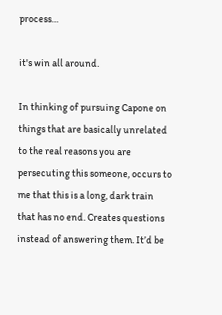process…

it's win all around.

In thinking of pursuing Capone on things that are basically unrelated to the real reasons you are persecuting this someone, occurs to me that this is a long, dark train that has no end. Creates questions instead of answering them. It’d be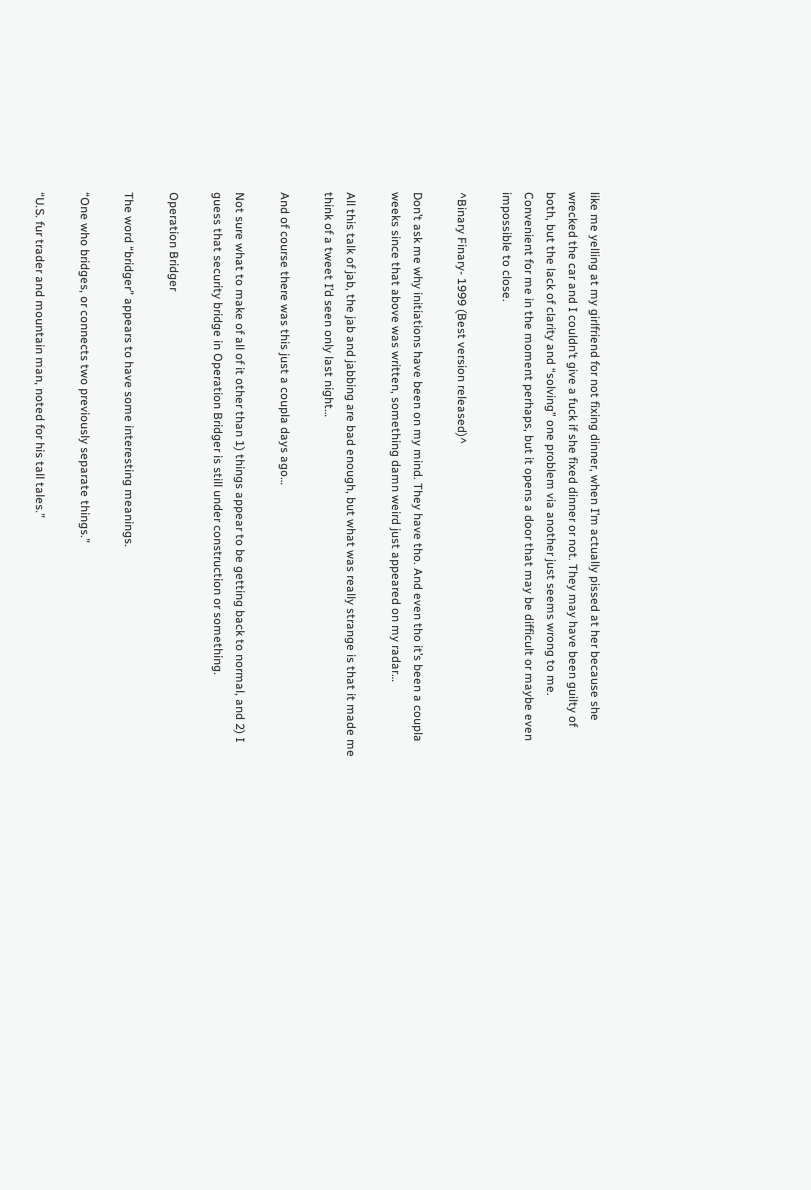like me yelling at my girlfriend for not fixing dinner, when I’m actually pissed at her because she wrecked the car and I couldn’t give a fuck if she fixed dinner or not. They may have been guilty of both, but the lack of clarity and “solving” one problem via another just seems wrong to me. Convenient for me in the moment perhaps, but it opens a door that may be difficult or maybe even impossible to close.

^Binary Finary- 1999 (Best version released)^

Don’t ask me why initiations have been on my mind. They have tho. And even tho it’s been a coupla weeks since that above was written, something damn weird just appeared on my radar…

All this talk of jab, the jab and jabbing are bad enough, but what was really strange is that it made me think of a tweet I’d seen only last night…

And of course there was this just a coupla days ago…

Not sure what to make of all of it other than 1) things appear to be getting back to normal, and 2) I guess that security bridge in Operation Bridger is still under construction or something.

Operation Bridger

The word “bridger” appears to have some interesting meanings.

“One who bridges, or connects two previously separate things.”

“U.S. fur trader and mountain man, noted for his tall tales.”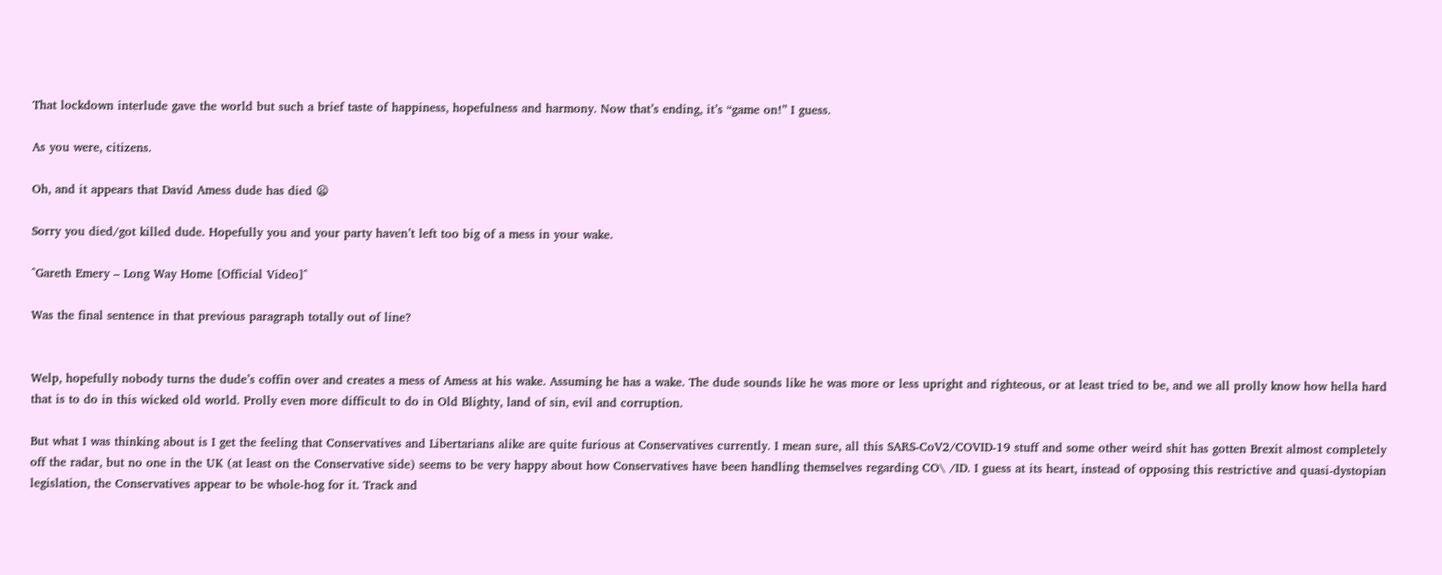That lockdown interlude gave the world but such a brief taste of happiness, hopefulness and harmony. Now that’s ending, it’s “game on!” I guess.

As you were, citizens.

Oh, and it appears that David Amess dude has died 😦

Sorry you died/got killed dude. Hopefully you and your party haven’t left too big of a mess in your wake.

^Gareth Emery – Long Way Home [Official Video]^

Was the final sentence in that previous paragraph totally out of line?


Welp, hopefully nobody turns the dude’s coffin over and creates a mess of Amess at his wake. Assuming he has a wake. The dude sounds like he was more or less upright and righteous, or at least tried to be, and we all prolly know how hella hard that is to do in this wicked old world. Prolly even more difficult to do in Old Blighty, land of sin, evil and corruption.

But what I was thinking about is I get the feeling that Conservatives and Libertarians alike are quite furious at Conservatives currently. I mean sure, all this SARS-CoV2/COVID-19 stuff and some other weird shit has gotten Brexit almost completely off the radar, but no one in the UK (at least on the Conservative side) seems to be very happy about how Conservatives have been handling themselves regarding CO\ /ID. I guess at its heart, instead of opposing this restrictive and quasi-dystopian legislation, the Conservatives appear to be whole-hog for it. Track and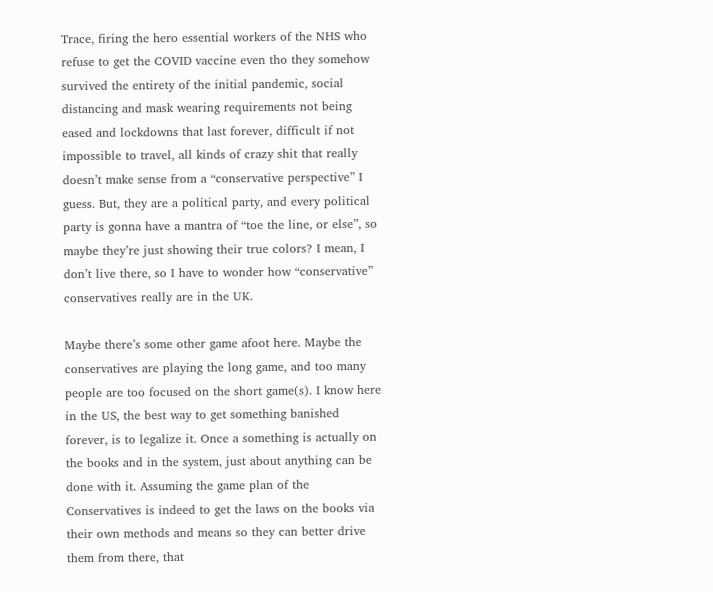Trace, firing the hero essential workers of the NHS who refuse to get the COVID vaccine even tho they somehow survived the entirety of the initial pandemic, social distancing and mask wearing requirements not being eased and lockdowns that last forever, difficult if not impossible to travel, all kinds of crazy shit that really doesn’t make sense from a “conservative perspective” I guess. But, they are a political party, and every political party is gonna have a mantra of “toe the line, or else”, so maybe they’re just showing their true colors? I mean, I don’t live there, so I have to wonder how “conservative” conservatives really are in the UK.

Maybe there’s some other game afoot here. Maybe the conservatives are playing the long game, and too many people are too focused on the short game(s). I know here in the US, the best way to get something banished forever, is to legalize it. Once a something is actually on the books and in the system, just about anything can be done with it. Assuming the game plan of the Conservatives is indeed to get the laws on the books via their own methods and means so they can better drive them from there, that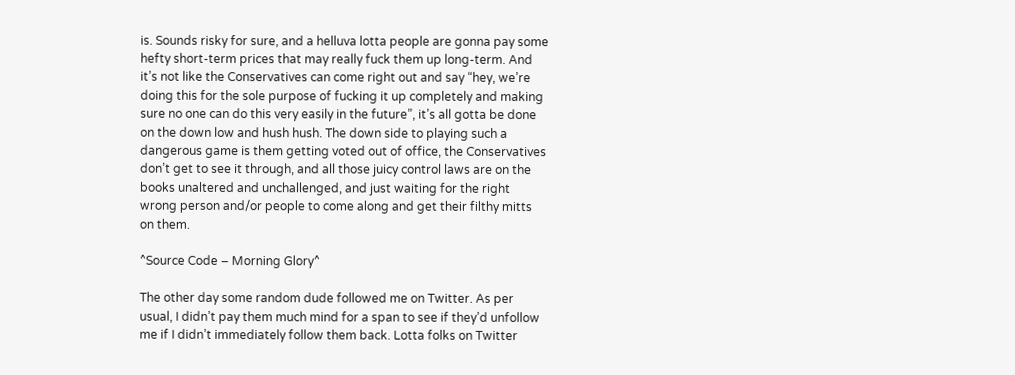is. Sounds risky for sure, and a helluva lotta people are gonna pay some hefty short-term prices that may really fuck them up long-term. And it’s not like the Conservatives can come right out and say “hey, we’re doing this for the sole purpose of fucking it up completely and making sure no one can do this very easily in the future”, it’s all gotta be done on the down low and hush hush. The down side to playing such a dangerous game is them getting voted out of office, the Conservatives don’t get to see it through, and all those juicy control laws are on the books unaltered and unchallenged, and just waiting for the right wrong person and/or people to come along and get their filthy mitts on them.

^Source Code – Morning Glory^

The other day some random dude followed me on Twitter. As per usual, I didn’t pay them much mind for a span to see if they’d unfollow me if I didn’t immediately follow them back. Lotta folks on Twitter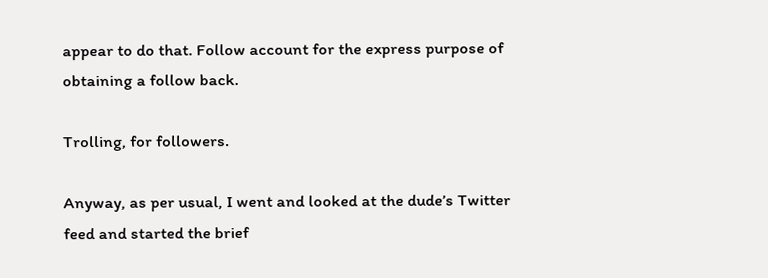appear to do that. Follow account for the express purpose of obtaining a follow back.

Trolling, for followers.

Anyway, as per usual, I went and looked at the dude’s Twitter feed and started the brief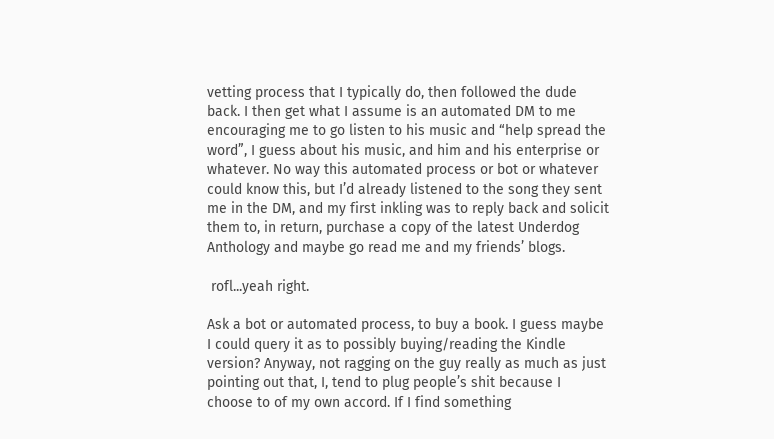vetting process that I typically do, then followed the dude back. I then get what I assume is an automated DM to me encouraging me to go listen to his music and “help spread the word”, I guess about his music, and him and his enterprise or whatever. No way this automated process or bot or whatever could know this, but I’d already listened to the song they sent me in the DM, and my first inkling was to reply back and solicit them to, in return, purchase a copy of the latest Underdog Anthology and maybe go read me and my friends’ blogs.

 rofl...yeah right.

Ask a bot or automated process, to buy a book. I guess maybe I could query it as to possibly buying/reading the Kindle version? Anyway, not ragging on the guy really as much as just pointing out that, I, tend to plug people’s shit because I choose to of my own accord. If I find something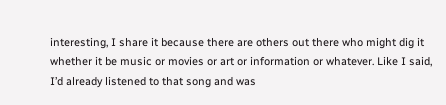interesting, I share it because there are others out there who might dig it whether it be music or movies or art or information or whatever. Like I said, I’d already listened to that song and was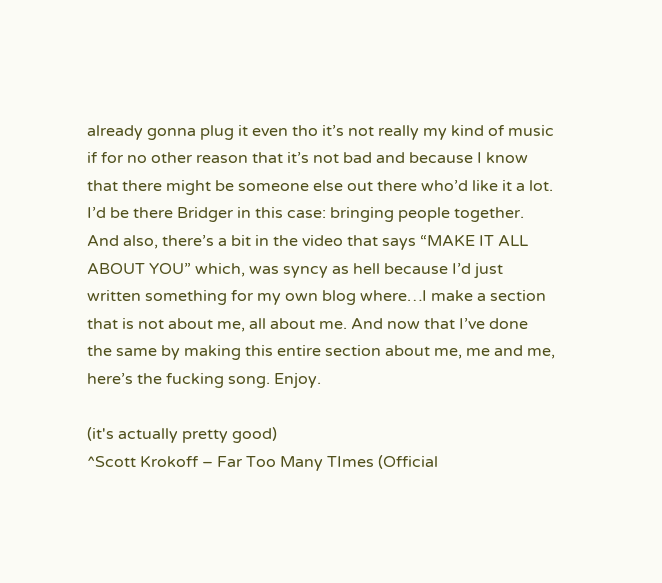already gonna plug it even tho it’s not really my kind of music if for no other reason that it’s not bad and because I know that there might be someone else out there who’d like it a lot. I’d be there Bridger in this case: bringing people together. And also, there’s a bit in the video that says “MAKE IT ALL ABOUT YOU” which, was syncy as hell because I’d just written something for my own blog where…I make a section that is not about me, all about me. And now that I’ve done the same by making this entire section about me, me and me, here’s the fucking song. Enjoy.

(it's actually pretty good)
^Scott Krokoff – Far Too Many TImes (Official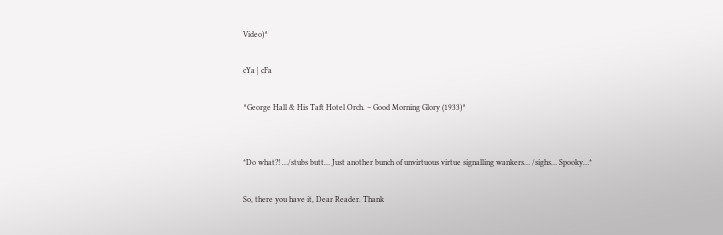Video)^

cYa | cFa

^George Hall & His Taft Hotel Orch. – Good Morning Glory (1933)^


*Do what?! …/stubs butt… Just another bunch of unvirtuous virtue signalling wankers… /sighs… Spooky…*

So, there you have it, Dear Reader. Thank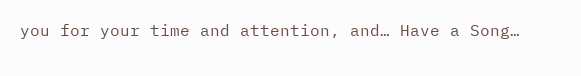you for your time and attention, and… Have a Song…